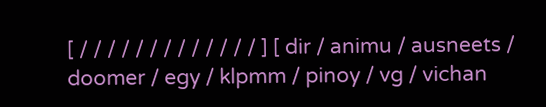[ / / / / / / / / / / / / / ] [ dir / animu / ausneets / doomer / egy / klpmm / pinoy / vg / vichan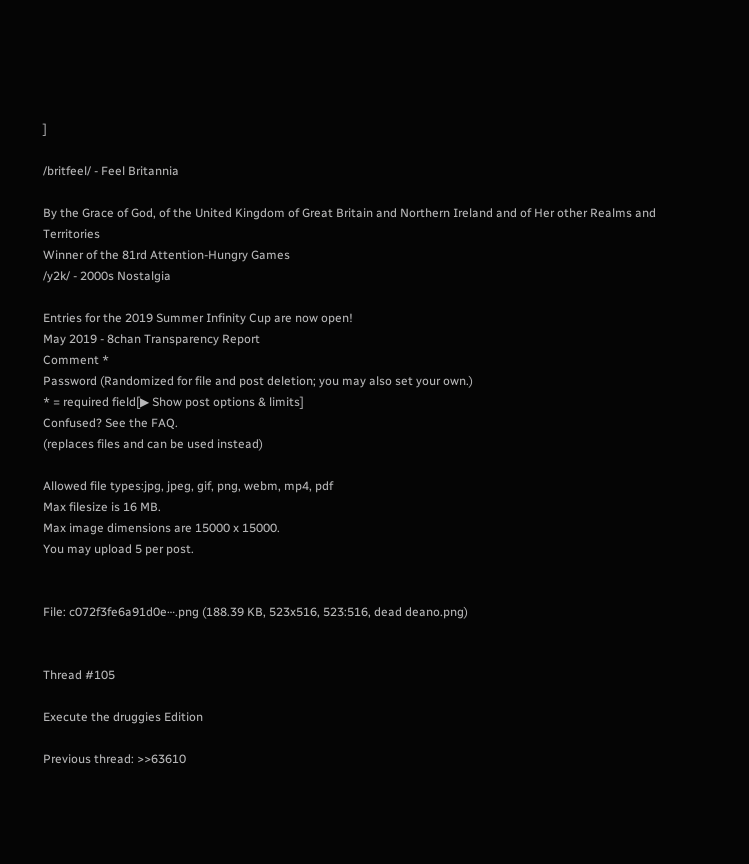]

/britfeel/ - Feel Britannia

By the Grace of God, of the United Kingdom of Great Britain and Northern Ireland and of Her other Realms and Territories
Winner of the 81rd Attention-Hungry Games
/y2k/ - 2000s Nostalgia

Entries for the 2019 Summer Infinity Cup are now open!
May 2019 - 8chan Transparency Report
Comment *
Password (Randomized for file and post deletion; you may also set your own.)
* = required field[▶ Show post options & limits]
Confused? See the FAQ.
(replaces files and can be used instead)

Allowed file types:jpg, jpeg, gif, png, webm, mp4, pdf
Max filesize is 16 MB.
Max image dimensions are 15000 x 15000.
You may upload 5 per post.


File: c072f3fe6a91d0e⋯.png (188.39 KB, 523x516, 523:516, dead deano.png)


Thread #105

Execute the druggies Edition

Previous thread: >>63610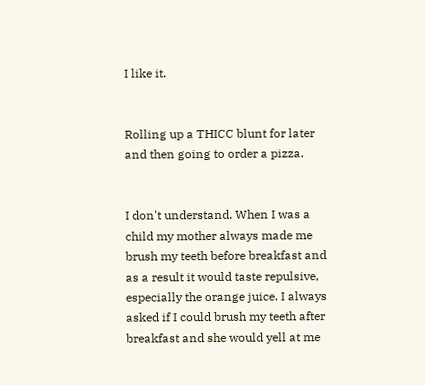I like it.


Rolling up a THICC blunt for later and then going to order a pizza.


I don't understand. When I was a child my mother always made me brush my teeth before breakfast and as a result it would taste repulsive, especially the orange juice. I always asked if I could brush my teeth after breakfast and she would yell at me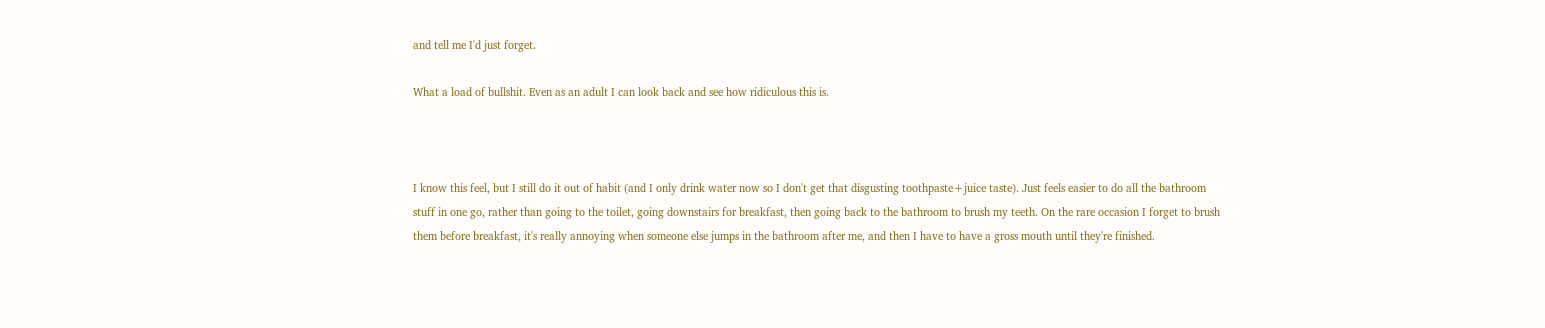and tell me I'd just forget.

What a load of bullshit. Even as an adult I can look back and see how ridiculous this is.



I know this feel, but I still do it out of habit (and I only drink water now so I don't get that disgusting toothpaste+juice taste). Just feels easier to do all the bathroom stuff in one go, rather than going to the toilet, going downstairs for breakfast, then going back to the bathroom to brush my teeth. On the rare occasion I forget to brush them before breakfast, it's really annoying when someone else jumps in the bathroom after me, and then I have to have a gross mouth until they're finished.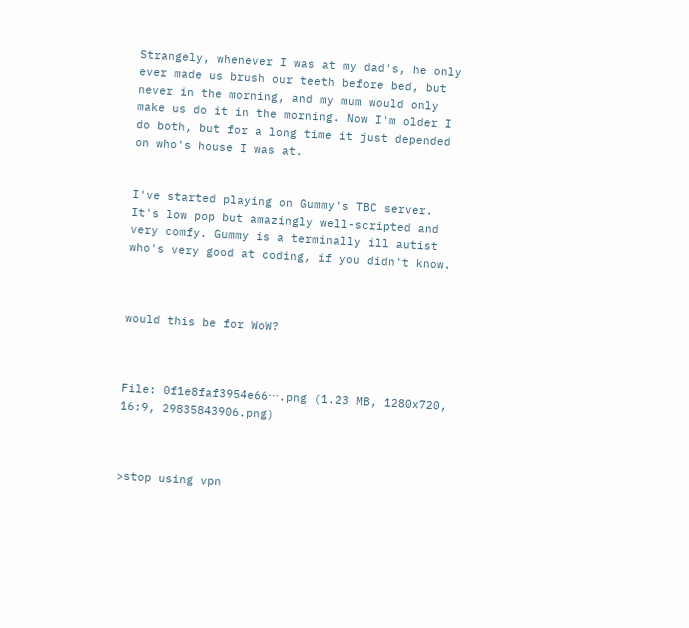Strangely, whenever I was at my dad's, he only ever made us brush our teeth before bed, but never in the morning, and my mum would only make us do it in the morning. Now I'm older I do both, but for a long time it just depended on who's house I was at.


I've started playing on Gummy's TBC server. It's low pop but amazingly well-scripted and very comfy. Gummy is a terminally ill autist who's very good at coding, if you didn't know.



would this be for WoW?



File: 0f1e8faf3954e66⋯.png (1.23 MB, 1280x720, 16:9, 29835843906.png)



>stop using vpn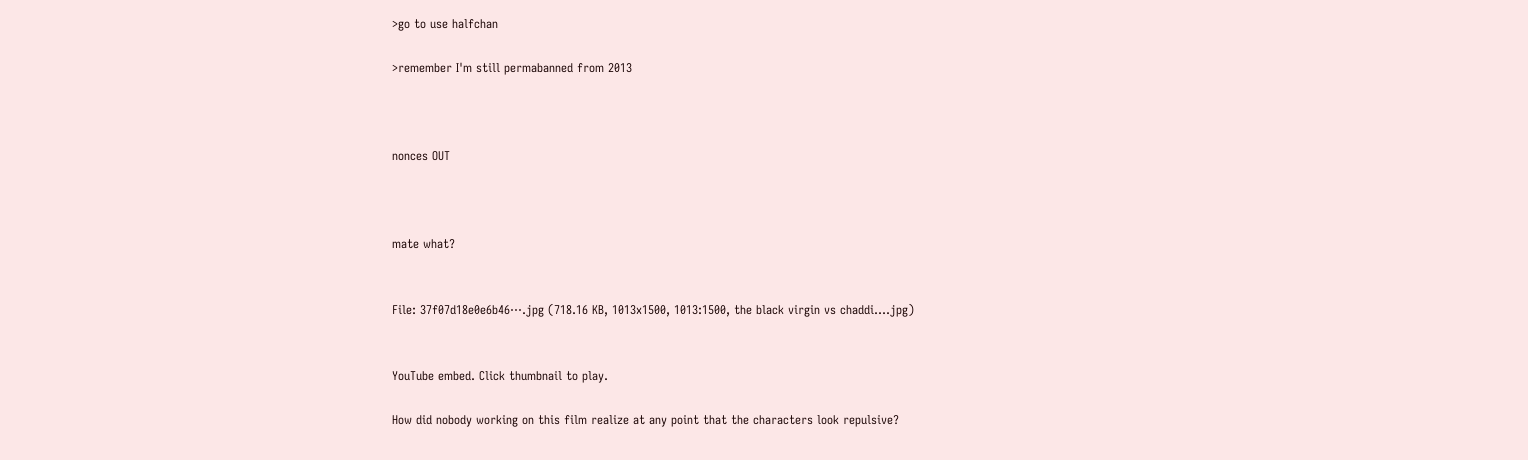>go to use halfchan

>remember I'm still permabanned from 2013



nonces OUT



mate what?


File: 37f07d18e0e6b46⋯.jpg (718.16 KB, 1013x1500, 1013:1500, the black virgin vs chaddi….jpg)


YouTube embed. Click thumbnail to play.

How did nobody working on this film realize at any point that the characters look repulsive?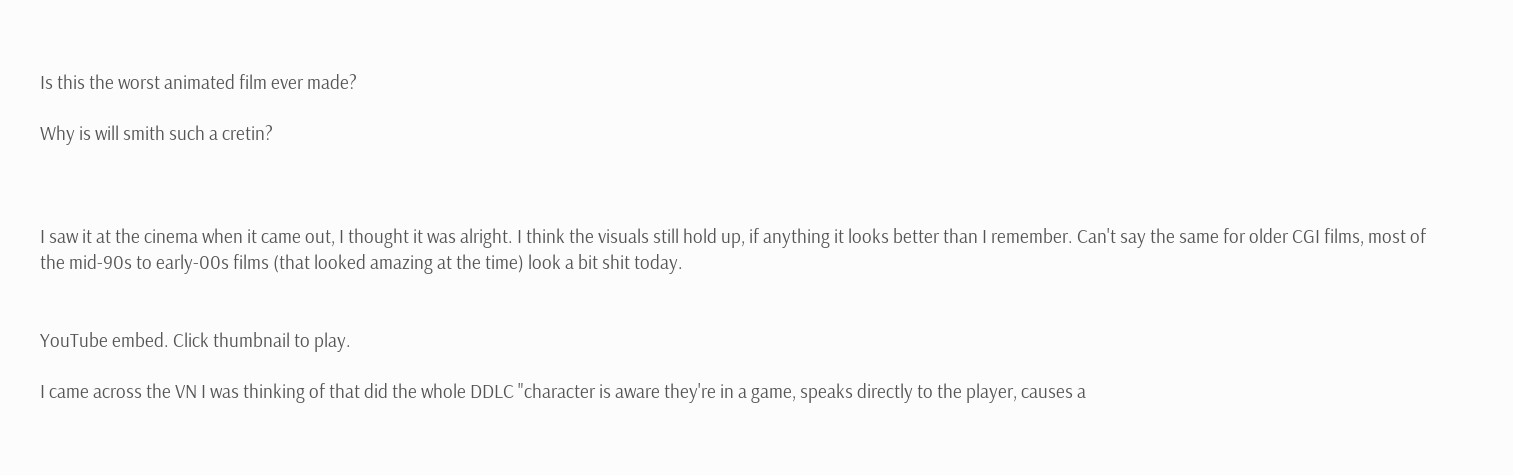Is this the worst animated film ever made?

Why is will smith such a cretin?



I saw it at the cinema when it came out, I thought it was alright. I think the visuals still hold up, if anything it looks better than I remember. Can't say the same for older CGI films, most of the mid-90s to early-00s films (that looked amazing at the time) look a bit shit today.


YouTube embed. Click thumbnail to play.

I came across the VN I was thinking of that did the whole DDLC "character is aware they're in a game, speaks directly to the player, causes a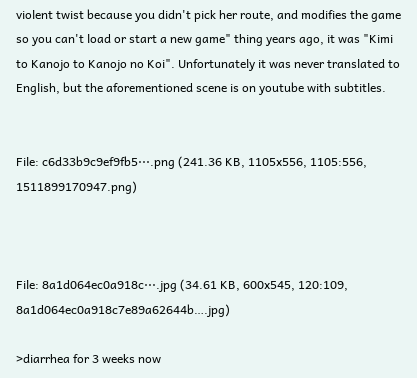violent twist because you didn't pick her route, and modifies the game so you can't load or start a new game" thing years ago, it was "Kimi to Kanojo to Kanojo no Koi". Unfortunately it was never translated to English, but the aforementioned scene is on youtube with subtitles.


File: c6d33b9c9ef9fb5⋯.png (241.36 KB, 1105x556, 1105:556, 1511899170947.png)



File: 8a1d064ec0a918c⋯.jpg (34.61 KB, 600x545, 120:109, 8a1d064ec0a918c7e89a62644b….jpg)

>diarrhea for 3 weeks now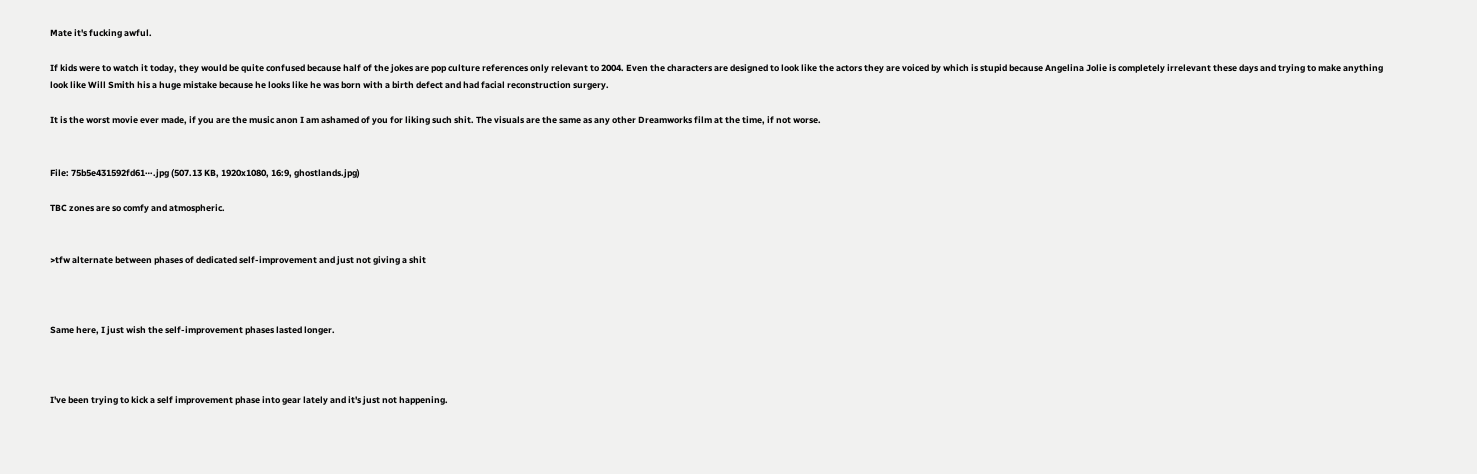Mate it's fucking awful.

If kids were to watch it today, they would be quite confused because half of the jokes are pop culture references only relevant to 2004. Even the characters are designed to look like the actors they are voiced by which is stupid because Angelina Jolie is completely irrelevant these days and trying to make anything look like Will Smith his a huge mistake because he looks like he was born with a birth defect and had facial reconstruction surgery.

It is the worst movie ever made, if you are the music anon I am ashamed of you for liking such shit. The visuals are the same as any other Dreamworks film at the time, if not worse.


File: 75b5e431592fd61⋯.jpg (507.13 KB, 1920x1080, 16:9, ghostlands.jpg)

TBC zones are so comfy and atmospheric.


>tfw alternate between phases of dedicated self-improvement and just not giving a shit



Same here, I just wish the self-improvement phases lasted longer.



I've been trying to kick a self improvement phase into gear lately and it's just not happening.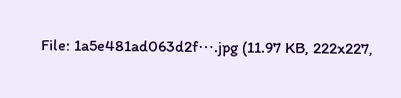File: 1a5e481ad063d2f⋯.jpg (11.97 KB, 222x227,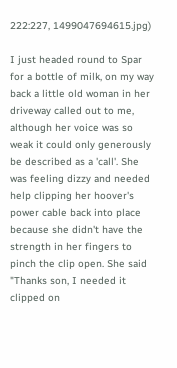222:227, 1499047694615.jpg)

I just headed round to Spar for a bottle of milk, on my way back a little old woman in her driveway called out to me, although her voice was so weak it could only generously be described as a 'call'. She was feeling dizzy and needed help clipping her hoover's power cable back into place because she didn't have the strength in her fingers to pinch the clip open. She said "Thanks son, I needed it clipped on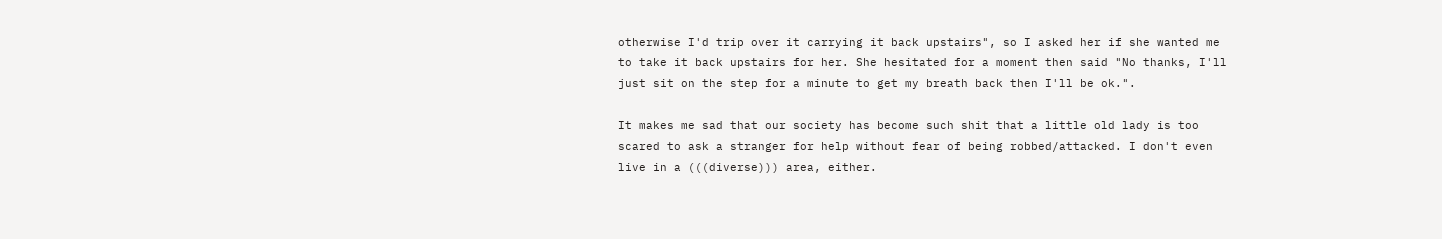otherwise I'd trip over it carrying it back upstairs", so I asked her if she wanted me to take it back upstairs for her. She hesitated for a moment then said "No thanks, I'll just sit on the step for a minute to get my breath back then I'll be ok.".

It makes me sad that our society has become such shit that a little old lady is too scared to ask a stranger for help without fear of being robbed/attacked. I don't even live in a (((diverse))) area, either.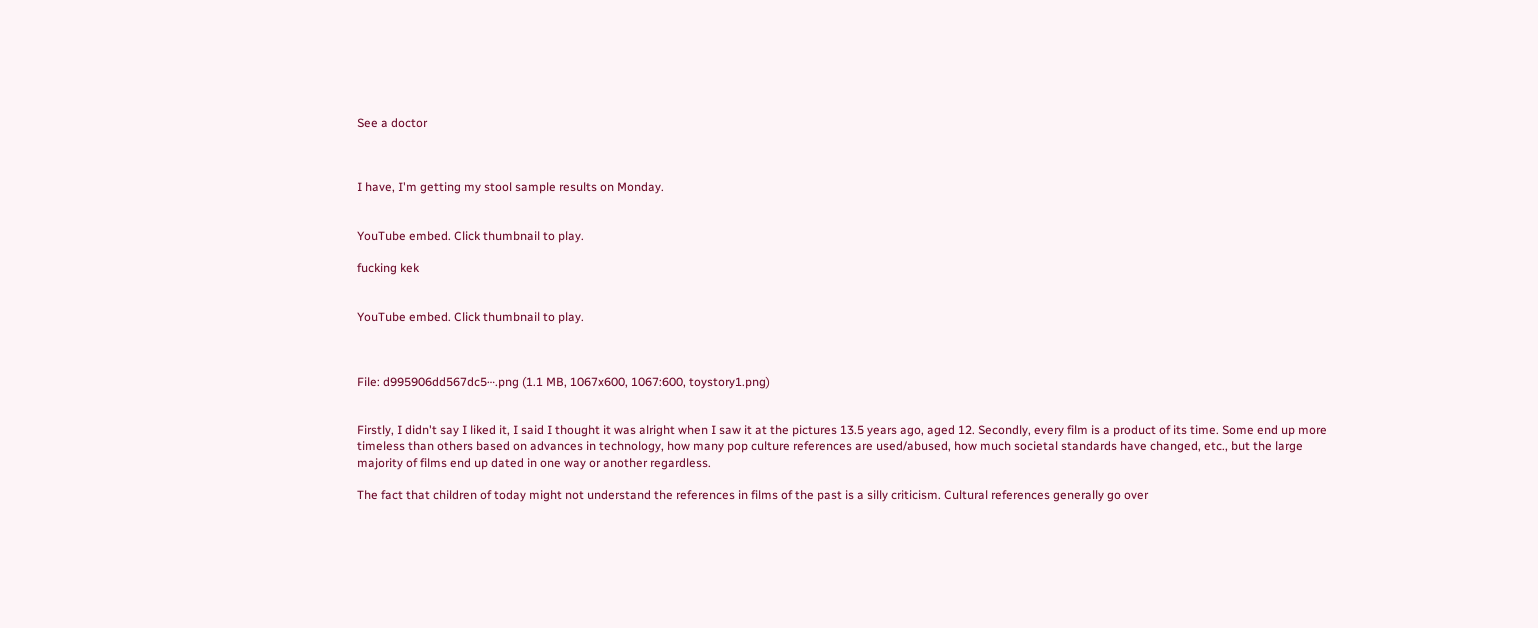See a doctor



I have, I'm getting my stool sample results on Monday.


YouTube embed. Click thumbnail to play.

fucking kek


YouTube embed. Click thumbnail to play.



File: d995906dd567dc5⋯.png (1.1 MB, 1067x600, 1067:600, toystory1.png)


Firstly, I didn't say I liked it, I said I thought it was alright when I saw it at the pictures 13.5 years ago, aged 12. Secondly, every film is a product of its time. Some end up more timeless than others based on advances in technology, how many pop culture references are used/abused, how much societal standards have changed, etc., but the large majority of films end up dated in one way or another regardless.

The fact that children of today might not understand the references in films of the past is a silly criticism. Cultural references generally go over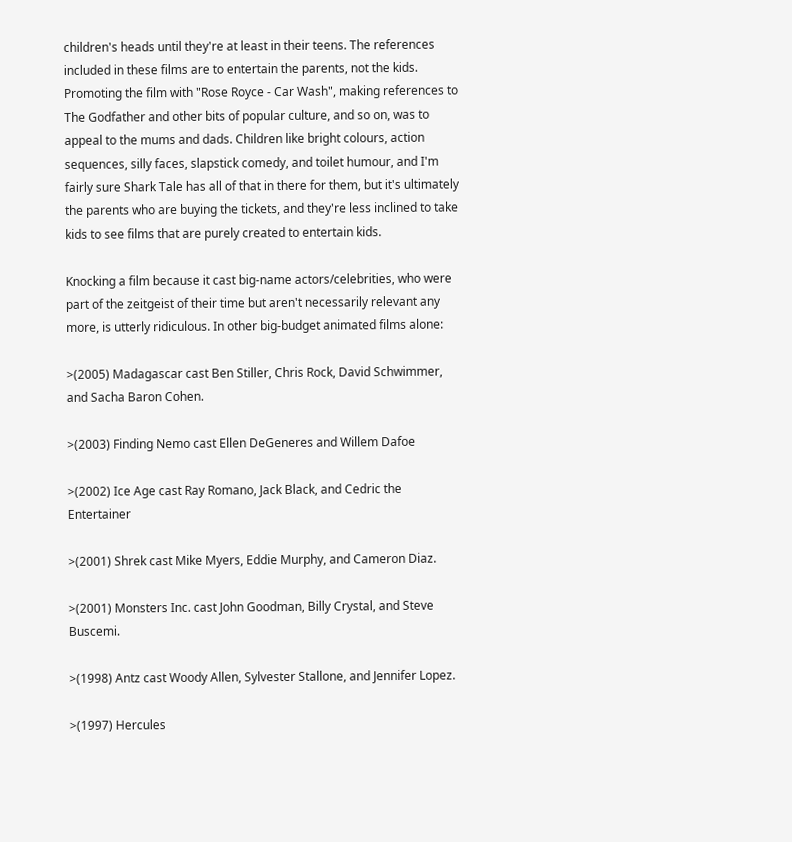children's heads until they're at least in their teens. The references included in these films are to entertain the parents, not the kids. Promoting the film with "Rose Royce - Car Wash", making references to The Godfather and other bits of popular culture, and so on, was to appeal to the mums and dads. Children like bright colours, action sequences, silly faces, slapstick comedy, and toilet humour, and I'm fairly sure Shark Tale has all of that in there for them, but it's ultimately the parents who are buying the tickets, and they're less inclined to take kids to see films that are purely created to entertain kids.

Knocking a film because it cast big-name actors/celebrities, who were part of the zeitgeist of their time but aren't necessarily relevant any more, is utterly ridiculous. In other big-budget animated films alone:

>(2005) Madagascar cast Ben Stiller, Chris Rock, David Schwimmer, and Sacha Baron Cohen.

>(2003) Finding Nemo cast Ellen DeGeneres and Willem Dafoe

>(2002) Ice Age cast Ray Romano, Jack Black, and Cedric the Entertainer

>(2001) Shrek cast Mike Myers, Eddie Murphy, and Cameron Diaz.

>(2001) Monsters Inc. cast John Goodman, Billy Crystal, and Steve Buscemi.

>(1998) Antz cast Woody Allen, Sylvester Stallone, and Jennifer Lopez.

>(1997) Hercules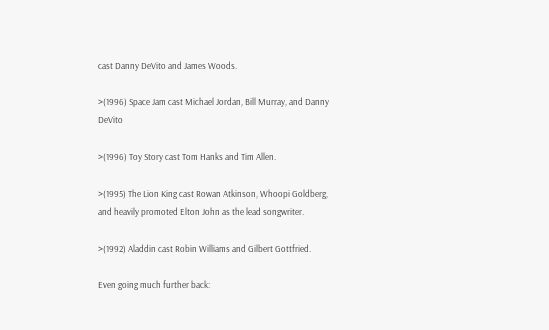cast Danny DeVito and James Woods.

>(1996) Space Jam cast Michael Jordan, Bill Murray, and Danny DeVito

>(1996) Toy Story cast Tom Hanks and Tim Allen.

>(1995) The Lion King cast Rowan Atkinson, Whoopi Goldberg, and heavily promoted Elton John as the lead songwriter.

>(1992) Aladdin cast Robin Williams and Gilbert Gottfried.

Even going much further back: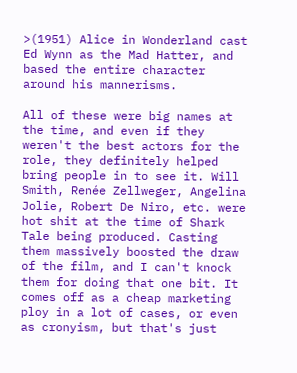>(1951) Alice in Wonderland cast Ed Wynn as the Mad Hatter, and based the entire character around his mannerisms.

All of these were big names at the time, and even if they weren't the best actors for the role, they definitely helped bring people in to see it. Will Smith, Renée Zellweger, Angelina Jolie, Robert De Niro, etc. were hot shit at the time of Shark Tale being produced. Casting them massively boosted the draw of the film, and I can't knock them for doing that one bit. It comes off as a cheap marketing ploy in a lot of cases, or even as cronyism, but that's just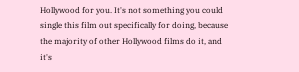Hollywood for you. It's not something you could single this film out specifically for doing, because the majority of other Hollywood films do it, and it's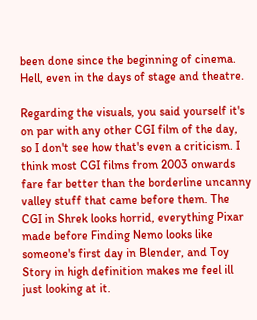been done since the beginning of cinema. Hell, even in the days of stage and theatre.

Regarding the visuals, you said yourself it's on par with any other CGI film of the day, so I don't see how that's even a criticism. I think most CGI films from 2003 onwards fare far better than the borderline uncanny valley stuff that came before them. The CGI in Shrek looks horrid, everything Pixar made before Finding Nemo looks like someone's first day in Blender, and Toy Story in high definition makes me feel ill just looking at it.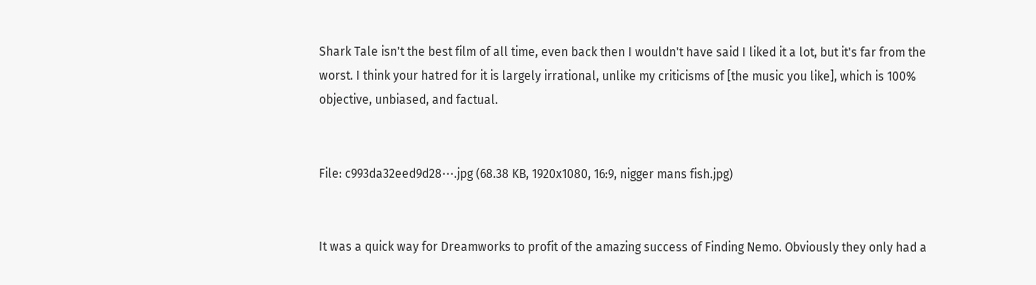Shark Tale isn't the best film of all time, even back then I wouldn't have said I liked it a lot, but it's far from the worst. I think your hatred for it is largely irrational, unlike my criticisms of [the music you like], which is 100% objective, unbiased, and factual.


File: c993da32eed9d28⋯.jpg (68.38 KB, 1920x1080, 16:9, nigger mans fish.jpg)


It was a quick way for Dreamworks to profit of the amazing success of Finding Nemo. Obviously they only had a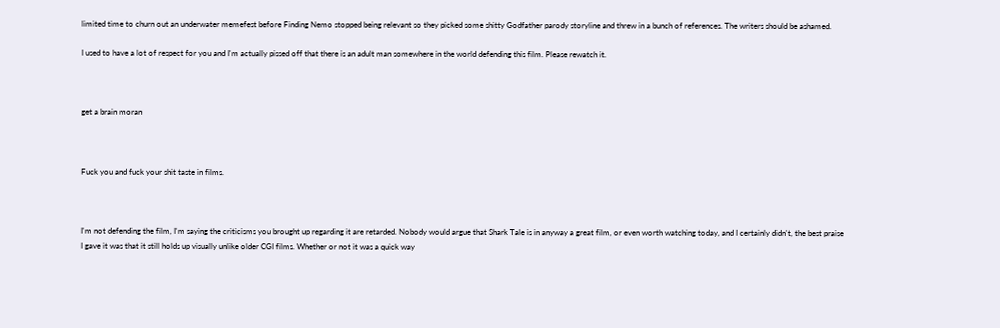limited time to churn out an underwater memefest before Finding Nemo stopped being relevant so they picked some shitty Godfather parody storyline and threw in a bunch of references. The writers should be ashamed.

I used to have a lot of respect for you and I'm actually pissed off that there is an adult man somewhere in the world defending this film. Please rewatch it.



get a brain moran



Fuck you and fuck your shit taste in films.



I'm not defending the film, I'm saying the criticisms you brought up regarding it are retarded. Nobody would argue that Shark Tale is in anyway a great film, or even worth watching today, and I certainly didn't, the best praise I gave it was that it still holds up visually unlike older CGI films. Whether or not it was a quick way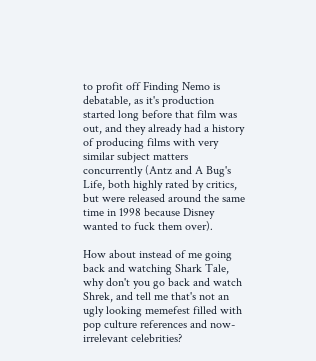to profit off Finding Nemo is debatable, as it's production started long before that film was out, and they already had a history of producing films with very similar subject matters concurrently (Antz and A Bug's Life, both highly rated by critics, but were released around the same time in 1998 because Disney wanted to fuck them over).

How about instead of me going back and watching Shark Tale, why don't you go back and watch Shrek, and tell me that's not an ugly looking memefest filled with pop culture references and now-irrelevant celebrities?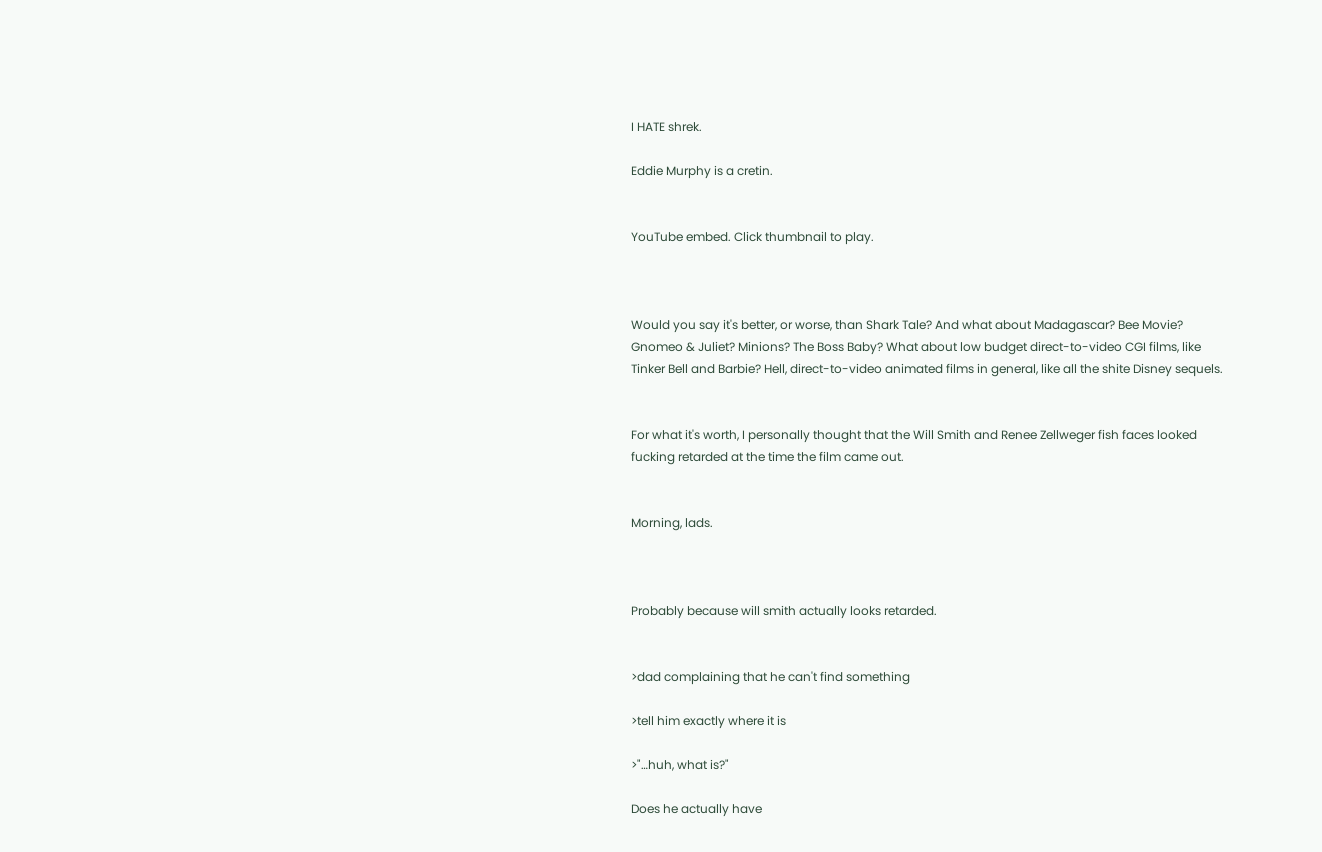I HATE shrek.

Eddie Murphy is a cretin.


YouTube embed. Click thumbnail to play.



Would you say it's better, or worse, than Shark Tale? And what about Madagascar? Bee Movie? Gnomeo & Juliet? Minions? The Boss Baby? What about low budget direct-to-video CGI films, like Tinker Bell and Barbie? Hell, direct-to-video animated films in general, like all the shite Disney sequels.


For what it's worth, I personally thought that the Will Smith and Renee Zellweger fish faces looked fucking retarded at the time the film came out.


Morning, lads.



Probably because will smith actually looks retarded.


>dad complaining that he can't find something

>tell him exactly where it is

>"…huh, what is?"

Does he actually have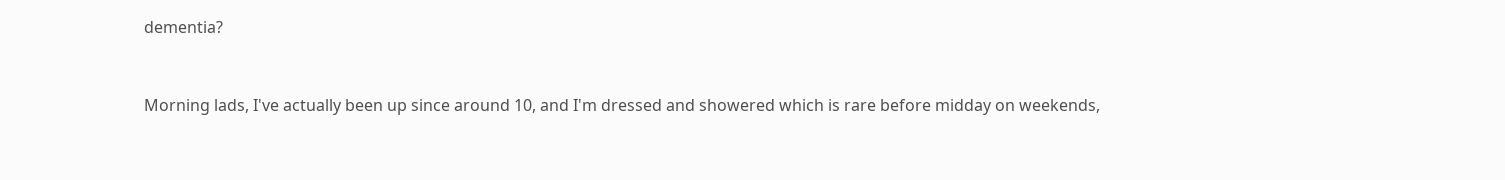dementia?


Morning lads, I've actually been up since around 10, and I'm dressed and showered which is rare before midday on weekends,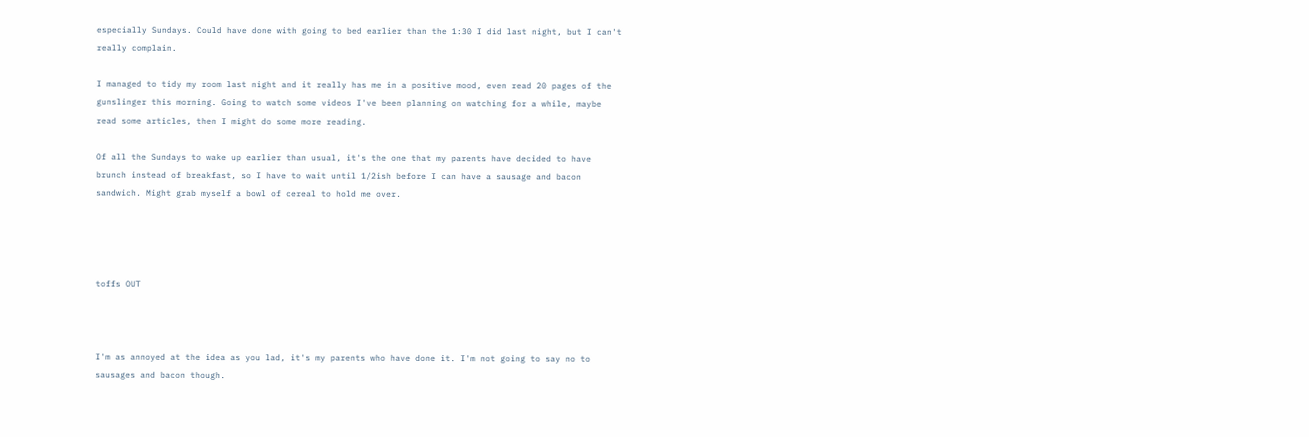especially Sundays. Could have done with going to bed earlier than the 1:30 I did last night, but I can't really complain.

I managed to tidy my room last night and it really has me in a positive mood, even read 20 pages of the gunslinger this morning. Going to watch some videos I've been planning on watching for a while, maybe read some articles, then I might do some more reading.

Of all the Sundays to wake up earlier than usual, it's the one that my parents have decided to have brunch instead of breakfast, so I have to wait until 1/2ish before I can have a sausage and bacon sandwich. Might grab myself a bowl of cereal to hold me over.




toffs OUT



I'm as annoyed at the idea as you lad, it's my parents who have done it. I'm not going to say no to sausages and bacon though.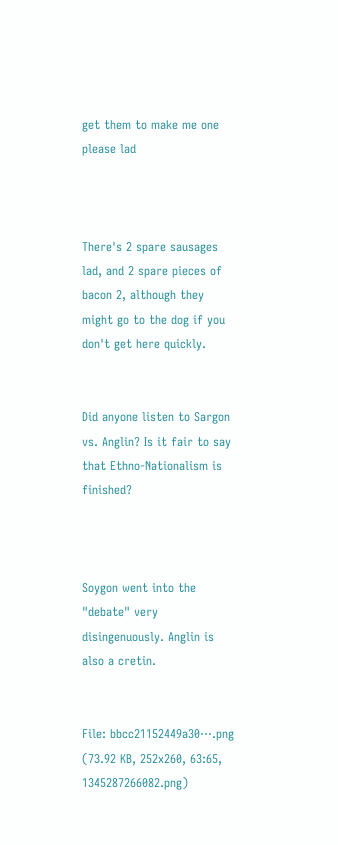get them to make me one please lad



There's 2 spare sausages lad, and 2 spare pieces of bacon 2, although they might go to the dog if you don't get here quickly.


Did anyone listen to Sargon vs. Anglin? Is it fair to say that Ethno-Nationalism is finished?



Soygon went into the "debate" very disingenuously. Anglin is also a cretin.


File: bbcc21152449a30⋯.png (73.92 KB, 252x260, 63:65, 1345287266082.png)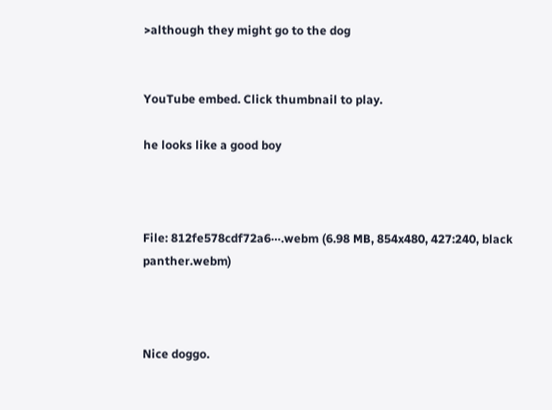>although they might go to the dog


YouTube embed. Click thumbnail to play.

he looks like a good boy



File: 812fe578cdf72a6⋯.webm (6.98 MB, 854x480, 427:240, black panther.webm)



Nice doggo.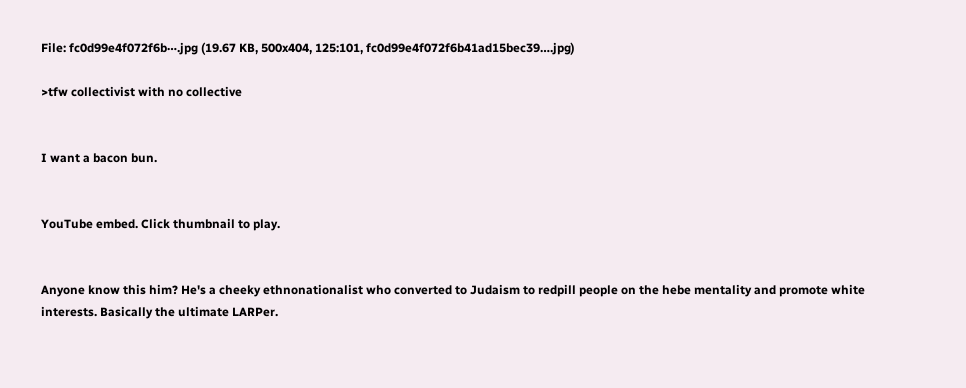File: fc0d99e4f072f6b⋯.jpg (19.67 KB, 500x404, 125:101, fc0d99e4f072f6b41ad15bec39….jpg)

>tfw collectivist with no collective


I want a bacon bun.


YouTube embed. Click thumbnail to play.


Anyone know this him? He's a cheeky ethnonationalist who converted to Judaism to redpill people on the hebe mentality and promote white interests. Basically the ultimate LARPer.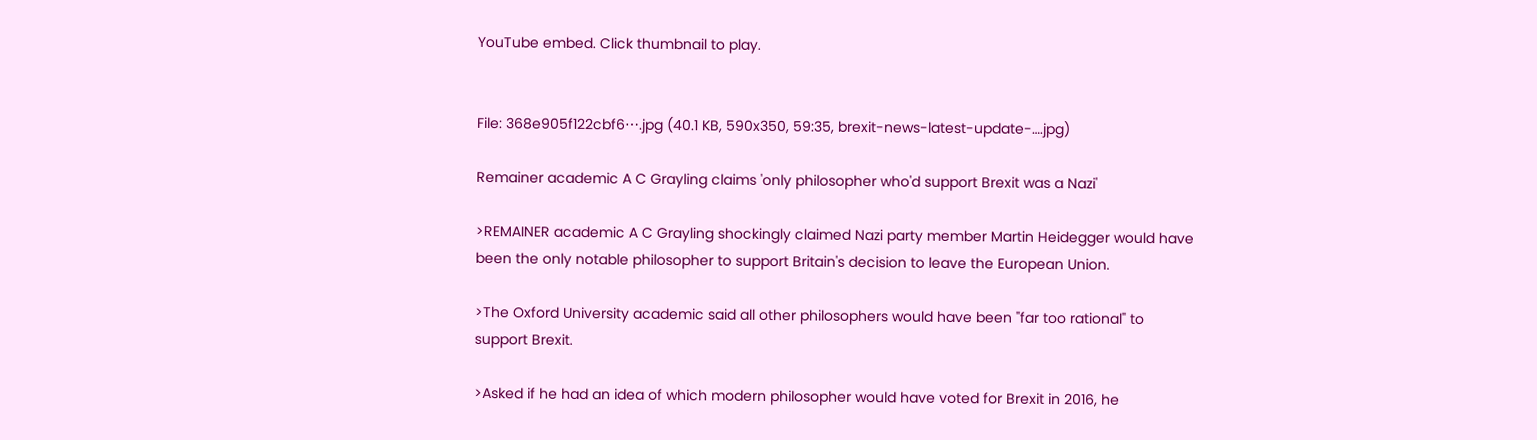YouTube embed. Click thumbnail to play.


File: 368e905f122cbf6⋯.jpg (40.1 KB, 590x350, 59:35, brexit-news-latest-update-….jpg)

Remainer academic A C Grayling claims 'only philosopher who'd support Brexit was a Nazi'

>REMAINER academic A C Grayling shockingly claimed Nazi party member Martin Heidegger would have been the only notable philosopher to support Britain's decision to leave the European Union.

>The Oxford University academic said all other philosophers would have been "far too rational" to support Brexit.

>Asked if he had an idea of which modern philosopher would have voted for Brexit in 2016, he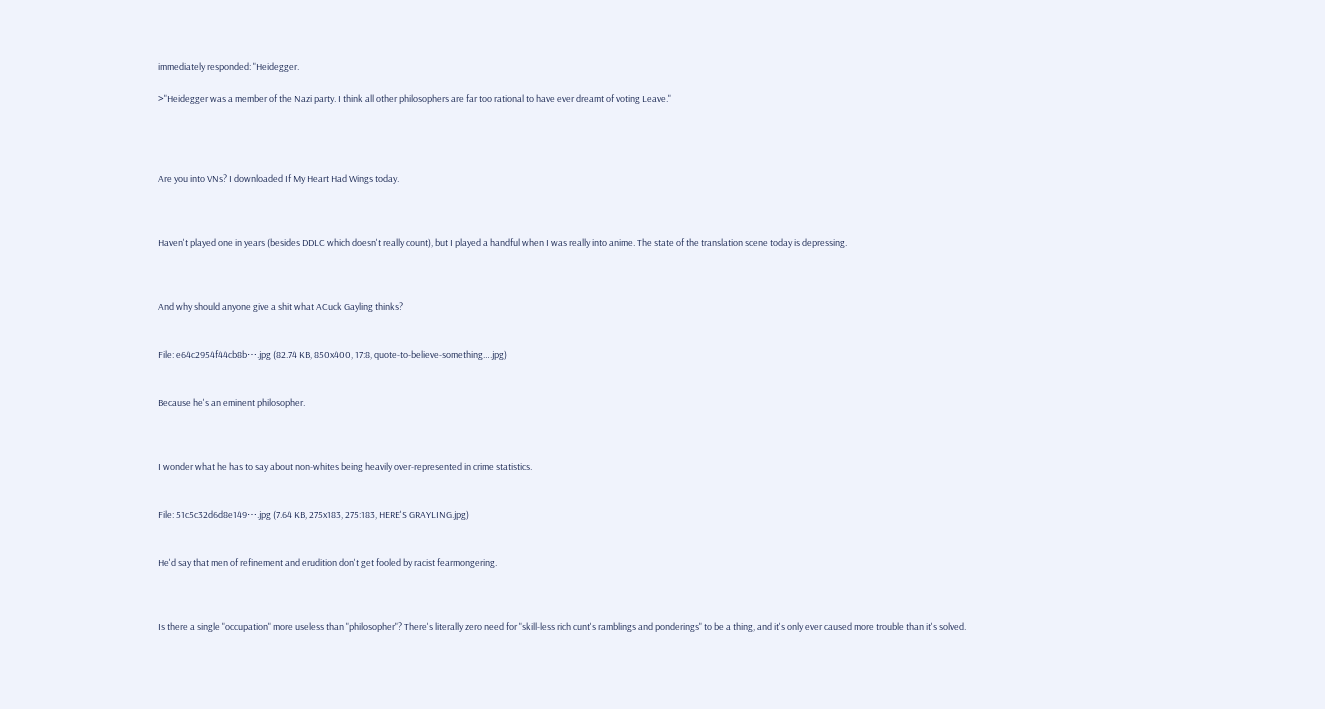immediately responded: "Heidegger.

>"Heidegger was a member of the Nazi party. I think all other philosophers are far too rational to have ever dreamt of voting Leave."




Are you into VNs? I downloaded If My Heart Had Wings today.



Haven't played one in years (besides DDLC which doesn't really count), but I played a handful when I was really into anime. The state of the translation scene today is depressing.



And why should anyone give a shit what ACuck Gayling thinks?


File: e64c2954f44cb8b⋯.jpg (82.74 KB, 850x400, 17:8, quote-to-believe-something….jpg)


Because he's an eminent philosopher.



I wonder what he has to say about non-whites being heavily over-represented in crime statistics.


File: 51c5c32d6d8e149⋯.jpg (7.64 KB, 275x183, 275:183, HERE'S GRAYLING.jpg)


He'd say that men of refinement and erudition don't get fooled by racist fearmongering.



Is there a single "occupation" more useless than "philosopher"? There's literally zero need for "skill-less rich cunt's ramblings and ponderings" to be a thing, and it's only ever caused more trouble than it's solved.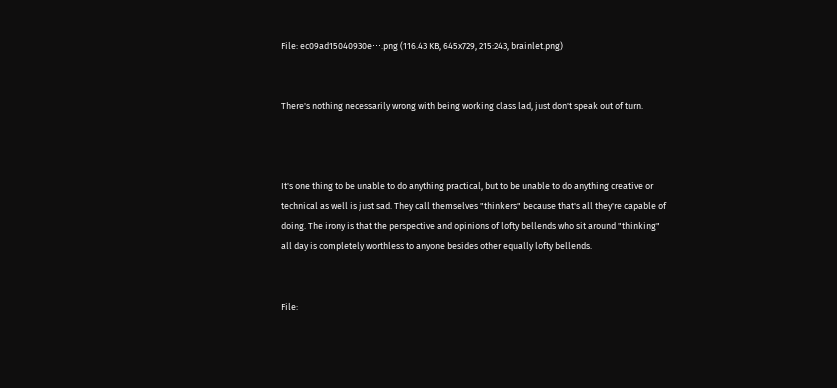File: ec09ad15040930e⋯.png (116.43 KB, 645x729, 215:243, brainlet.png)


There's nothing necessarily wrong with being working class lad, just don't speak out of turn.



It's one thing to be unable to do anything practical, but to be unable to do anything creative or technical as well is just sad. They call themselves "thinkers" because that's all they're capable of doing. The irony is that the perspective and opinions of lofty bellends who sit around "thinking" all day is completely worthless to anyone besides other equally lofty bellends.


File: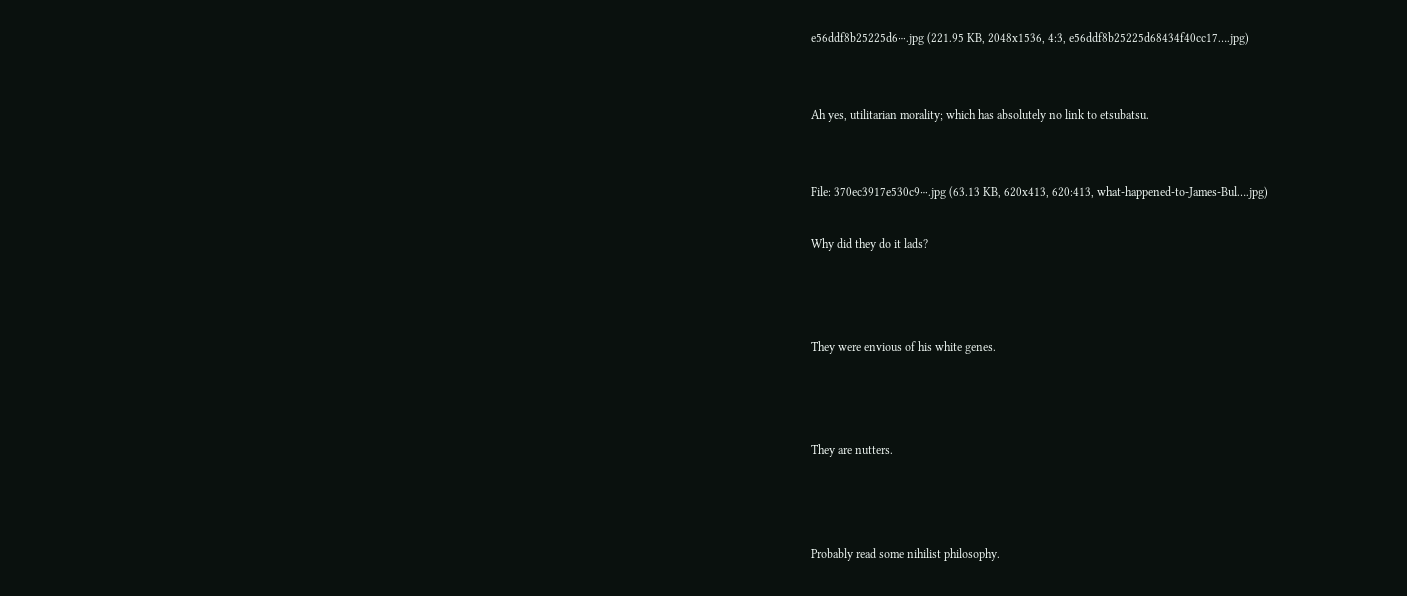e56ddf8b25225d6⋯.jpg (221.95 KB, 2048x1536, 4:3, e56ddf8b25225d68434f40cc17….jpg)


Ah yes, utilitarian morality; which has absolutely no link to etsubatsu.


File: 370ec3917e530c9⋯.jpg (63.13 KB, 620x413, 620:413, what-happened-to-James-Bul….jpg)

Why did they do it lads?



They were envious of his white genes.



They are nutters.



Probably read some nihilist philosophy.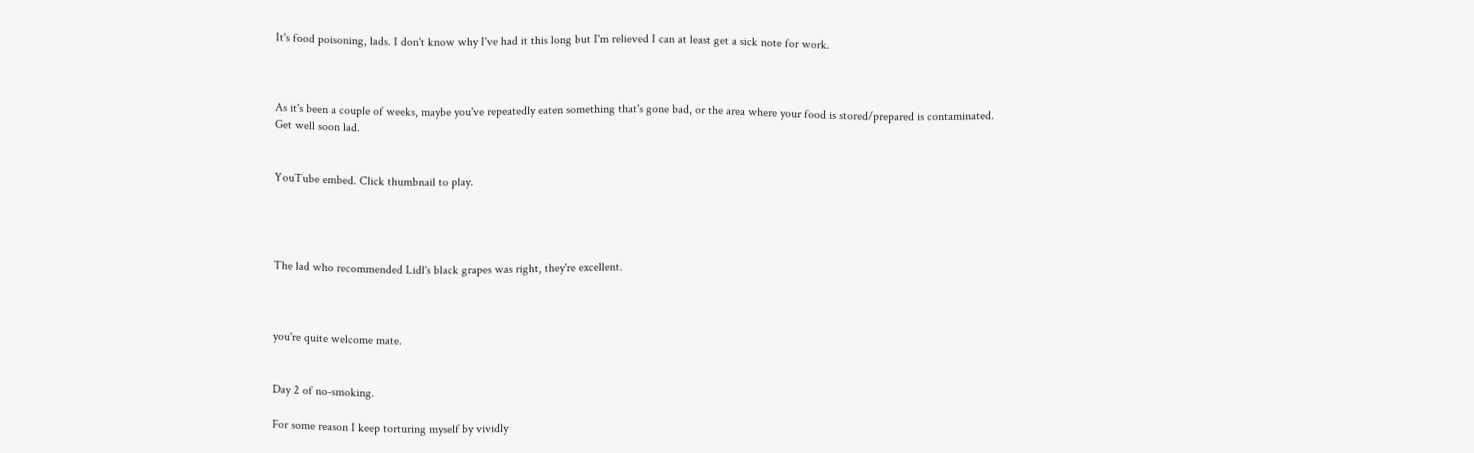It's food poisoning, lads. I don't know why I've had it this long but I'm relieved I can at least get a sick note for work.



As it's been a couple of weeks, maybe you've repeatedly eaten something that's gone bad, or the area where your food is stored/prepared is contaminated. Get well soon lad.


YouTube embed. Click thumbnail to play.




The lad who recommended Lidl's black grapes was right, they're excellent.



you're quite welcome mate.


Day 2 of no-smoking.

For some reason I keep torturing myself by vividly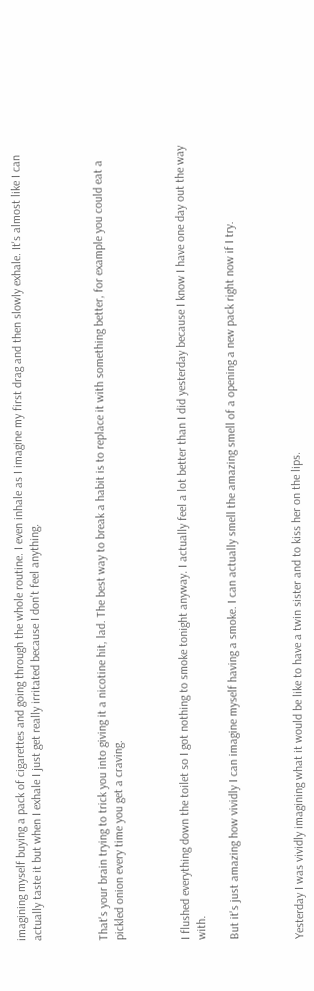imagining myself buying a pack of cigarettes and going through the whole routine. I even inhale as I imagine my first drag and then slowly exhale. It's almost like I can actually taste it but when I exhale I just get really irritated because I don't feel anything.



That's your brain trying to trick you into giving it a nicotine hit, lad. The best way to break a habit is to replace it with something better, for example you could eat a pickled onion every time you get a craving.



I flushed everything down the toilet so I got nothing to smoke tonight anyway. I actually feel a lot better than I did yesterday because I know I have one day out the way with.

But it's just amazing how vividly I can imagine myself having a smoke. I can actually smell the amazing smell of a opening a new pack right now if I try.



Yesterday I was vividly imagining what it would be like to have a twin sister and to kiss her on the lips.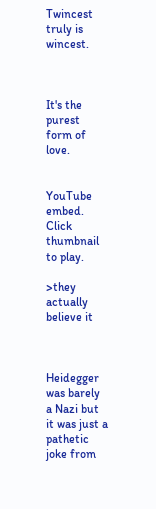Twincest truly is wincest.



It's the purest form of love.


YouTube embed. Click thumbnail to play.

>they actually believe it



Heidegger was barely a Nazi but it was just a pathetic joke from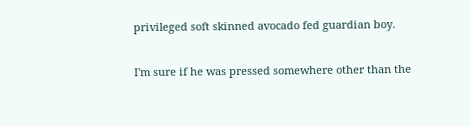privileged soft skinned avocado fed guardian boy.

I'm sure if he was pressed somewhere other than the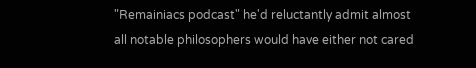"Remainiacs podcast" he'd reluctantly admit almost all notable philosophers would have either not cared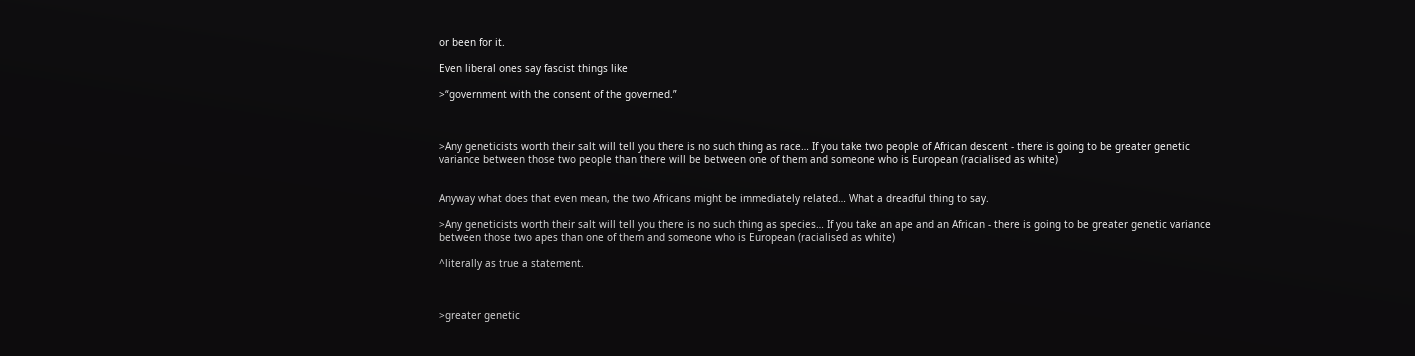or been for it.

Even liberal ones say fascist things like

>“government with the consent of the governed.”



>Any geneticists worth their salt will tell you there is no such thing as race… If you take two people of African descent - there is going to be greater genetic variance between those two people than there will be between one of them and someone who is European (racialised as white)


Anyway what does that even mean, the two Africans might be immediately related… What a dreadful thing to say.

>Any geneticists worth their salt will tell you there is no such thing as species… If you take an ape and an African - there is going to be greater genetic variance between those two apes than one of them and someone who is European (racialised as white)

^literally as true a statement.



>greater genetic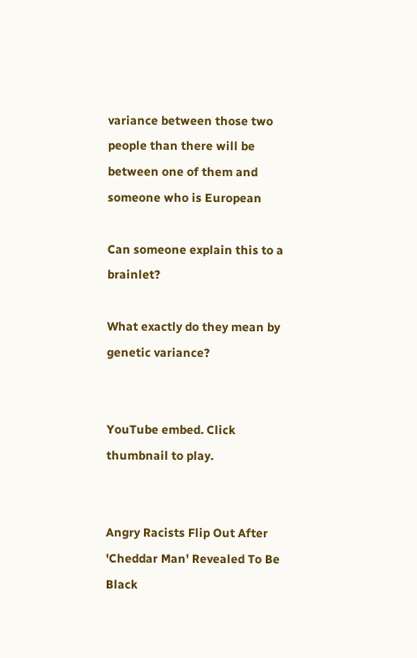variance between those two people than there will be between one of them and someone who is European

Can someone explain this to a brainlet?

What exactly do they mean by genetic variance?


YouTube embed. Click thumbnail to play.


Angry Racists Flip Out After 'Cheddar Man' Revealed To Be Black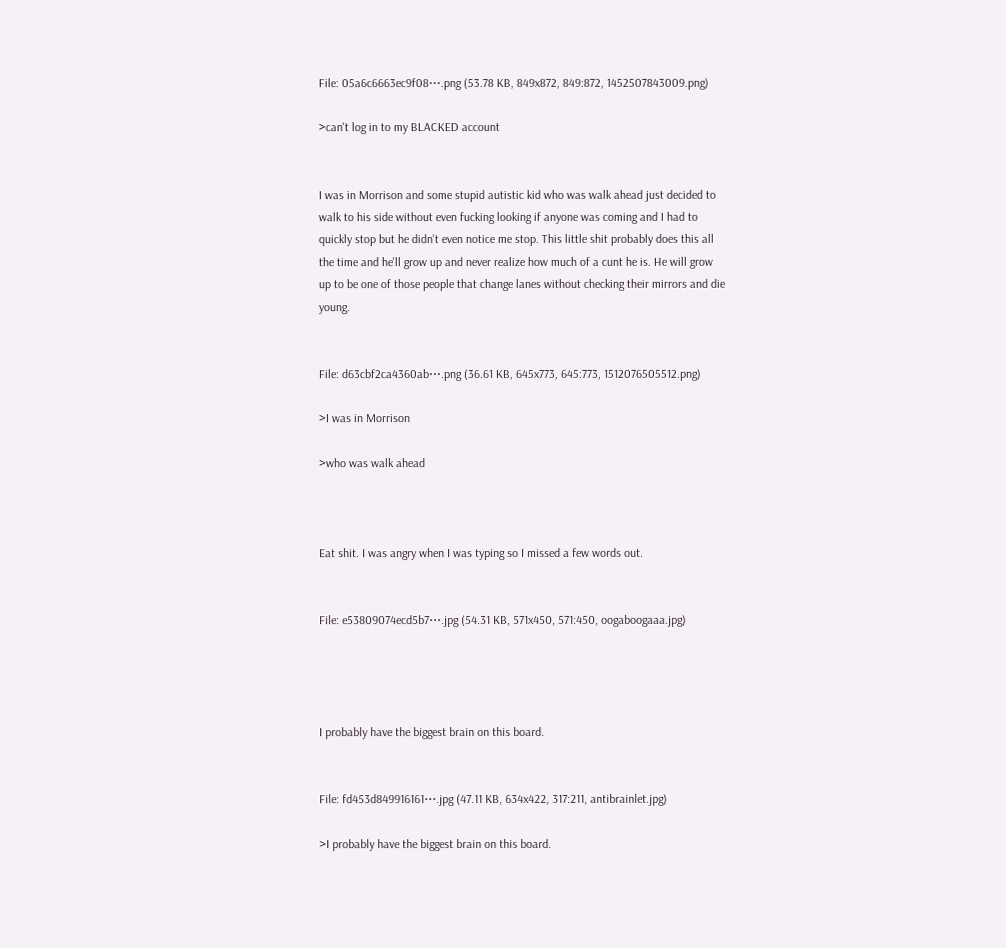File: 05a6c6663ec9f08⋯.png (53.78 KB, 849x872, 849:872, 1452507843009.png)

>can't log in to my BLACKED account


I was in Morrison and some stupid autistic kid who was walk ahead just decided to walk to his side without even fucking looking if anyone was coming and I had to quickly stop but he didn't even notice me stop. This little shit probably does this all the time and he'll grow up and never realize how much of a cunt he is. He will grow up to be one of those people that change lanes without checking their mirrors and die young.


File: d63cbf2ca4360ab⋯.png (36.61 KB, 645x773, 645:773, 1512076505512.png)

>I was in Morrison

>who was walk ahead



Eat shit. I was angry when I was typing so I missed a few words out.


File: e53809074ecd5b7⋯.jpg (54.31 KB, 571x450, 571:450, oogaboogaaa.jpg)




I probably have the biggest brain on this board.


File: fd453d849916161⋯.jpg (47.11 KB, 634x422, 317:211, antibrainlet.jpg)

>I probably have the biggest brain on this board.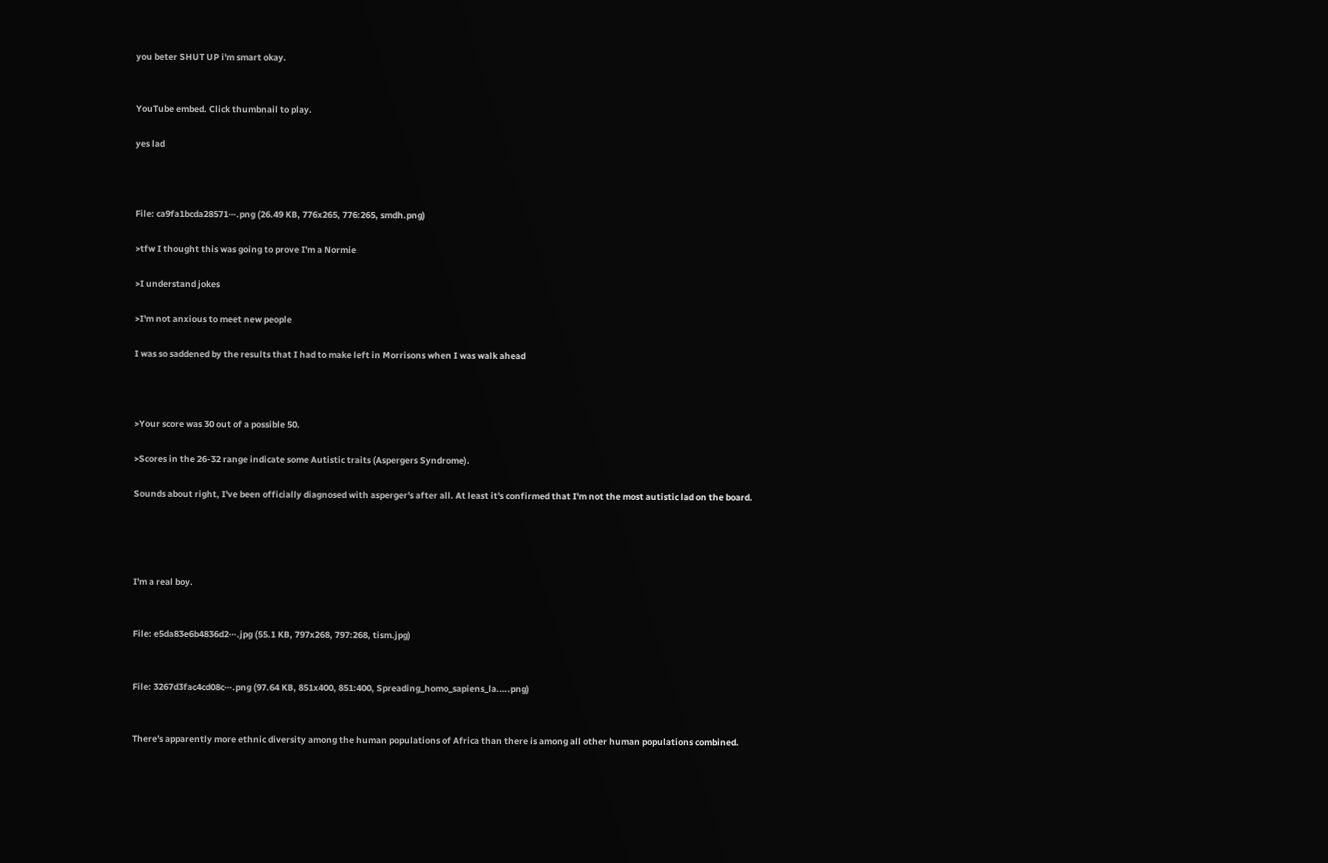you beter SHUT UP i'm smart okay.


YouTube embed. Click thumbnail to play.

yes lad



File: ca9fa1bcda28571⋯.png (26.49 KB, 776x265, 776:265, smdh.png)

>tfw I thought this was going to prove I'm a Normie

>I understand jokes

>I'm not anxious to meet new people

I was so saddened by the results that I had to make left in Morrisons when I was walk ahead



>Your score was 30 out of a possible 50.

>Scores in the 26-32 range indicate some Autistic traits (Aspergers Syndrome).

Sounds about right, I've been officially diagnosed with asperger's after all. At least it's confirmed that I'm not the most autistic lad on the board.




I'm a real boy.


File: e5da83e6b4836d2⋯.jpg (55.1 KB, 797x268, 797:268, tism.jpg)


File: 3267d3fac4cd08c⋯.png (97.64 KB, 851x400, 851:400, Spreading_homo_sapiens_la.….png)


There's apparently more ethnic diversity among the human populations of Africa than there is among all other human populations combined.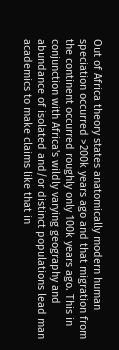Out of Africa theory states anatomically modern human speciation occurred >200k years ago and that migration from the continent occurred roughly only 100k years ago. This in conjunction with Africa's wildly varying geography and abundance of isolated and/or distinct populations lead man academics to make claims like that in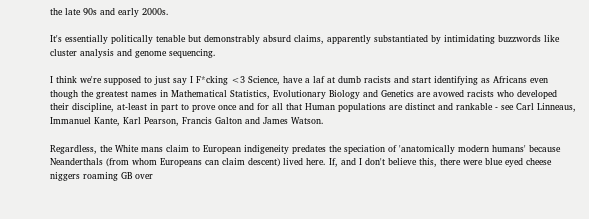the late 90s and early 2000s.

It's essentially politically tenable but demonstrably absurd claims, apparently substantiated by intimidating buzzwords like cluster analysis and genome sequencing.

I think we're supposed to just say I F*cking <3 Science, have a laf at dumb racists and start identifying as Africans even though the greatest names in Mathematical Statistics, Evolutionary Biology and Genetics are avowed racists who developed their discipline, at-least in part to prove once and for all that Human populations are distinct and rankable - see Carl Linneaus, Immanuel Kante, Karl Pearson, Francis Galton and James Watson.

Regardless, the White mans claim to European indigeneity predates the speciation of 'anatomically modern humans' because Neanderthals (from whom Europeans can claim descent) lived here. If, and I don't believe this, there were blue eyed cheese niggers roaming GB over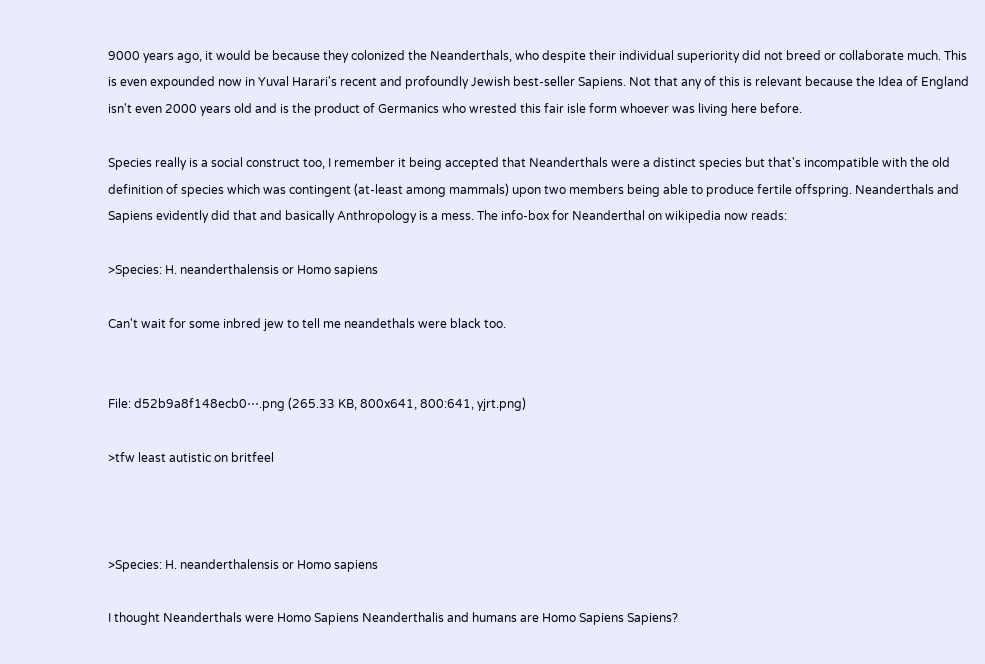9000 years ago, it would be because they colonized the Neanderthals, who despite their individual superiority did not breed or collaborate much. This is even expounded now in Yuval Harari's recent and profoundly Jewish best-seller Sapiens. Not that any of this is relevant because the Idea of England isn't even 2000 years old and is the product of Germanics who wrested this fair isle form whoever was living here before.

Species really is a social construct too, I remember it being accepted that Neanderthals were a distinct species but that's incompatible with the old definition of species which was contingent (at-least among mammals) upon two members being able to produce fertile offspring. Neanderthals and Sapiens evidently did that and basically Anthropology is a mess. The info-box for Neanderthal on wikipedia now reads:

>Species: H. neanderthalensis or Homo sapiens

Can't wait for some inbred jew to tell me neandethals were black too.


File: d52b9a8f148ecb0⋯.png (265.33 KB, 800x641, 800:641, yjrt.png)

>tfw least autistic on britfeel



>Species: H. neanderthalensis or Homo sapiens

I thought Neanderthals were Homo Sapiens Neanderthalis and humans are Homo Sapiens Sapiens?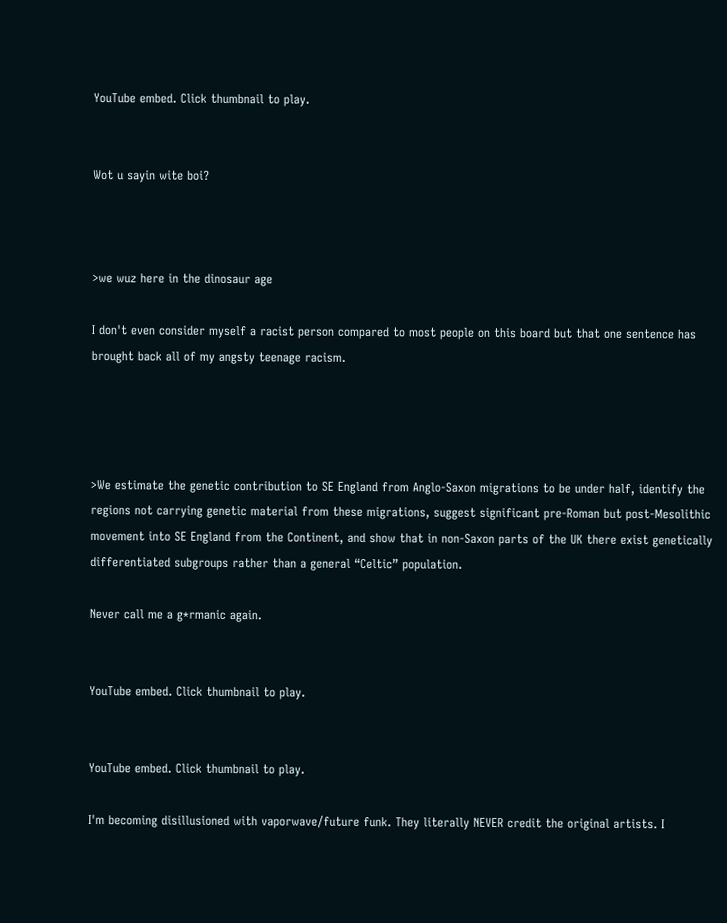YouTube embed. Click thumbnail to play.


Wot u sayin wite boi?



>we wuz here in the dinosaur age

I don't even consider myself a racist person compared to most people on this board but that one sentence has brought back all of my angsty teenage racism.




>We estimate the genetic contribution to SE England from Anglo-Saxon migrations to be under half, identify the regions not carrying genetic material from these migrations, suggest significant pre-Roman but post-Mesolithic movement into SE England from the Continent, and show that in non-Saxon parts of the UK there exist genetically differentiated subgroups rather than a general “Celtic” population.

Never call me a g*rmanic again.


YouTube embed. Click thumbnail to play.


YouTube embed. Click thumbnail to play.

I'm becoming disillusioned with vaporwave/future funk. They literally NEVER credit the original artists. I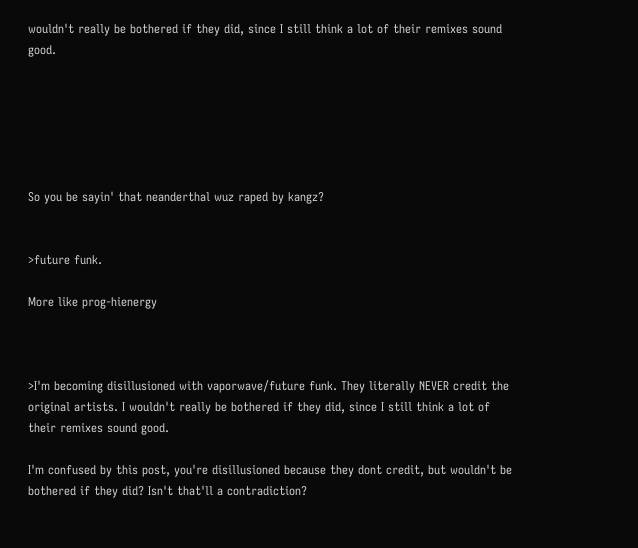wouldn't really be bothered if they did, since I still think a lot of their remixes sound good.






So you be sayin' that neanderthal wuz raped by kangz?


>future funk.

More like prog-hienergy



>I'm becoming disillusioned with vaporwave/future funk. They literally NEVER credit the original artists. I wouldn't really be bothered if they did, since I still think a lot of their remixes sound good.

I'm confused by this post, you're disillusioned because they dont credit, but wouldn't be bothered if they did? Isn't that'll a contradiction?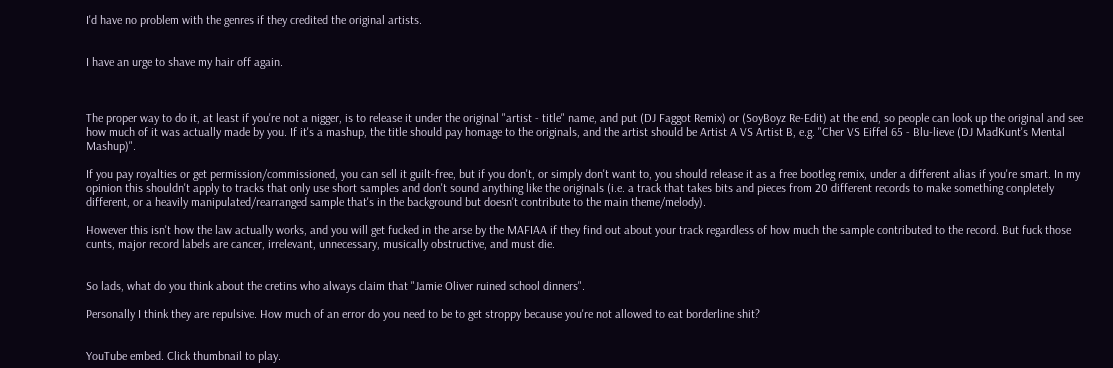I'd have no problem with the genres if they credited the original artists.


I have an urge to shave my hair off again.



The proper way to do it, at least if you're not a nigger, is to release it under the original "artist - title" name, and put (DJ Faggot Remix) or (SoyBoyz Re-Edit) at the end, so people can look up the original and see how much of it was actually made by you. If it's a mashup, the title should pay homage to the originals, and the artist should be Artist A VS Artist B, e.g. "Cher VS Eiffel 65 - Blu-lieve (DJ MadKunt's Mental Mashup)".

If you pay royalties or get permission/commissioned, you can sell it guilt-free, but if you don't, or simply don't want to, you should release it as a free bootleg remix, under a different alias if you're smart. In my opinion this shouldn't apply to tracks that only use short samples and don't sound anything like the originals (i.e. a track that takes bits and pieces from 20 different records to make something conpletely different, or a heavily manipulated/rearranged sample that's in the background but doesn't contribute to the main theme/melody).

However this isn't how the law actually works, and you will get fucked in the arse by the MAFIAA if they find out about your track regardless of how much the sample contributed to the record. But fuck those cunts, major record labels are cancer, irrelevant, unnecessary, musically obstructive, and must die.


So lads, what do you think about the cretins who always claim that "Jamie Oliver ruined school dinners".

Personally I think they are repulsive. How much of an error do you need to be to get stroppy because you're not allowed to eat borderline shit?


YouTube embed. Click thumbnail to play.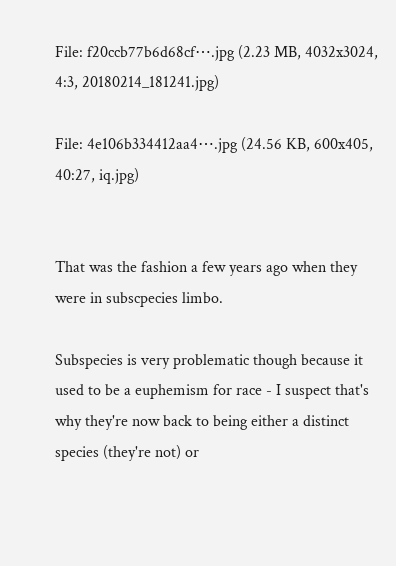File: f20ccb77b6d68cf⋯.jpg (2.23 MB, 4032x3024, 4:3, 20180214_181241.jpg)

File: 4e106b334412aa4⋯.jpg (24.56 KB, 600x405, 40:27, iq.jpg)


That was the fashion a few years ago when they were in subscpecies limbo.

Subspecies is very problematic though because it used to be a euphemism for race - I suspect that's why they're now back to being either a distinct species (they're not) or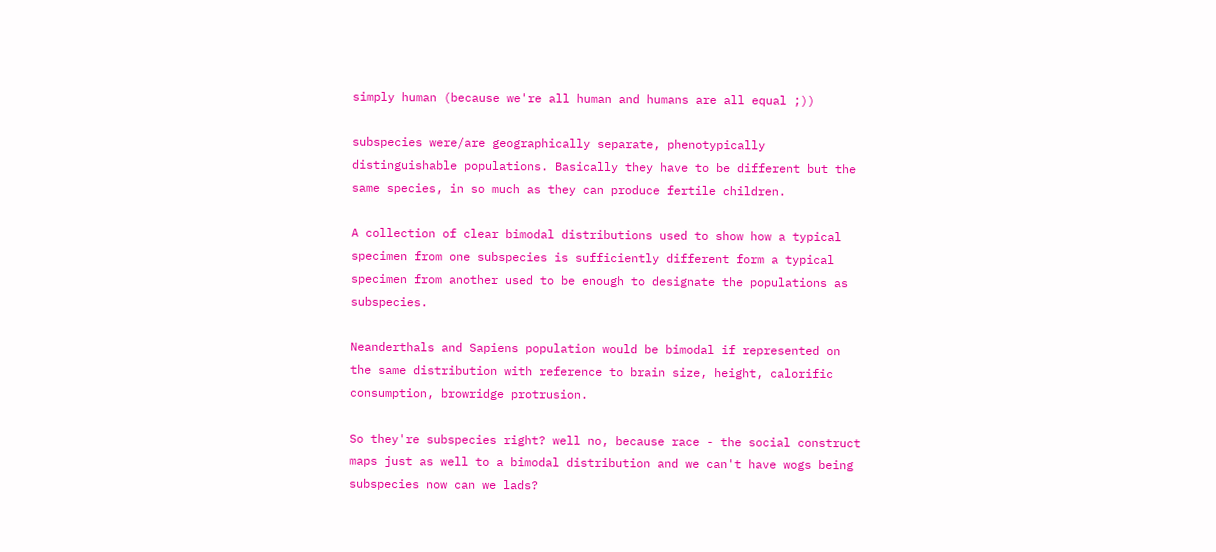simply human (because we're all human and humans are all equal ;))

subspecies were/are geographically separate, phenotypically distinguishable populations. Basically they have to be different but the same species, in so much as they can produce fertile children.

A collection of clear bimodal distributions used to show how a typical specimen from one subspecies is sufficiently different form a typical specimen from another used to be enough to designate the populations as subspecies.

Neanderthals and Sapiens population would be bimodal if represented on the same distribution with reference to brain size, height, calorific consumption, browridge protrusion.

So they're subspecies right? well no, because race - the social construct maps just as well to a bimodal distribution and we can't have wogs being subspecies now can we lads?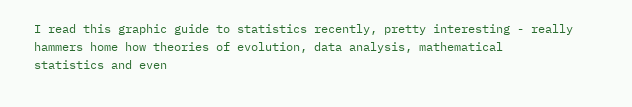I read this graphic guide to statistics recently, pretty interesting - really hammers home how theories of evolution, data analysis, mathematical statistics and even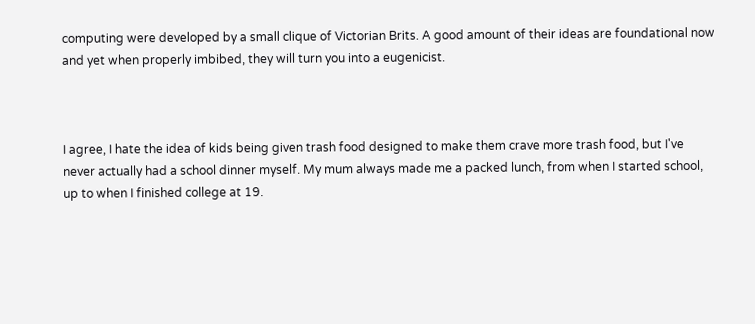computing were developed by a small clique of Victorian Brits. A good amount of their ideas are foundational now and yet when properly imbibed, they will turn you into a eugenicist.



I agree, I hate the idea of kids being given trash food designed to make them crave more trash food, but I've never actually had a school dinner myself. My mum always made me a packed lunch, from when I started school, up to when I finished college at 19.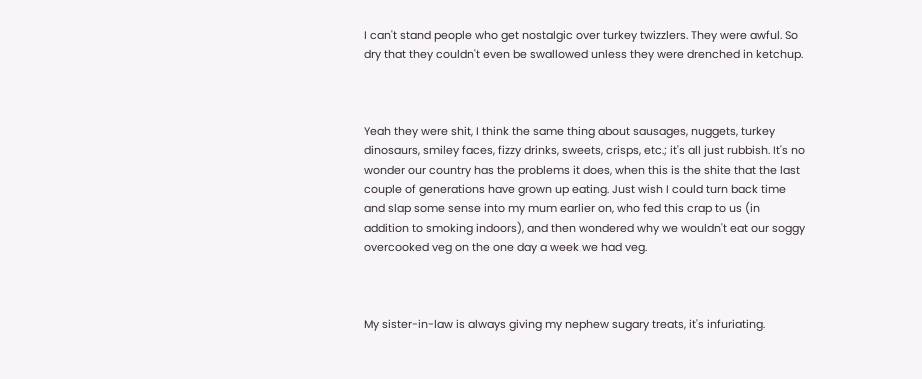I can't stand people who get nostalgic over turkey twizzlers. They were awful. So dry that they couldn't even be swallowed unless they were drenched in ketchup.



Yeah they were shit, I think the same thing about sausages, nuggets, turkey dinosaurs, smiley faces, fizzy drinks, sweets, crisps, etc.; it's all just rubbish. It's no wonder our country has the problems it does, when this is the shite that the last couple of generations have grown up eating. Just wish I could turn back time and slap some sense into my mum earlier on, who fed this crap to us (in addition to smoking indoors), and then wondered why we wouldn't eat our soggy overcooked veg on the one day a week we had veg.



My sister-in-law is always giving my nephew sugary treats, it's infuriating.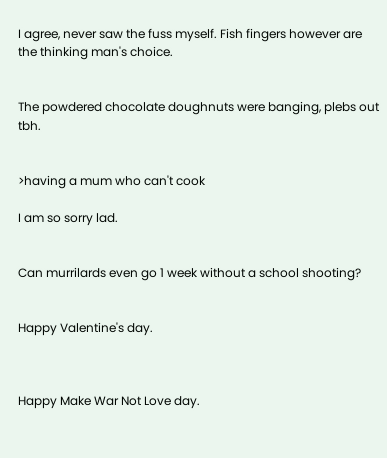I agree, never saw the fuss myself. Fish fingers however are the thinking man's choice.


The powdered chocolate doughnuts were banging, plebs out tbh.


>having a mum who can't cook

I am so sorry lad.


Can murrilards even go 1 week without a school shooting?


Happy Valentine's day.



Happy Make War Not Love day.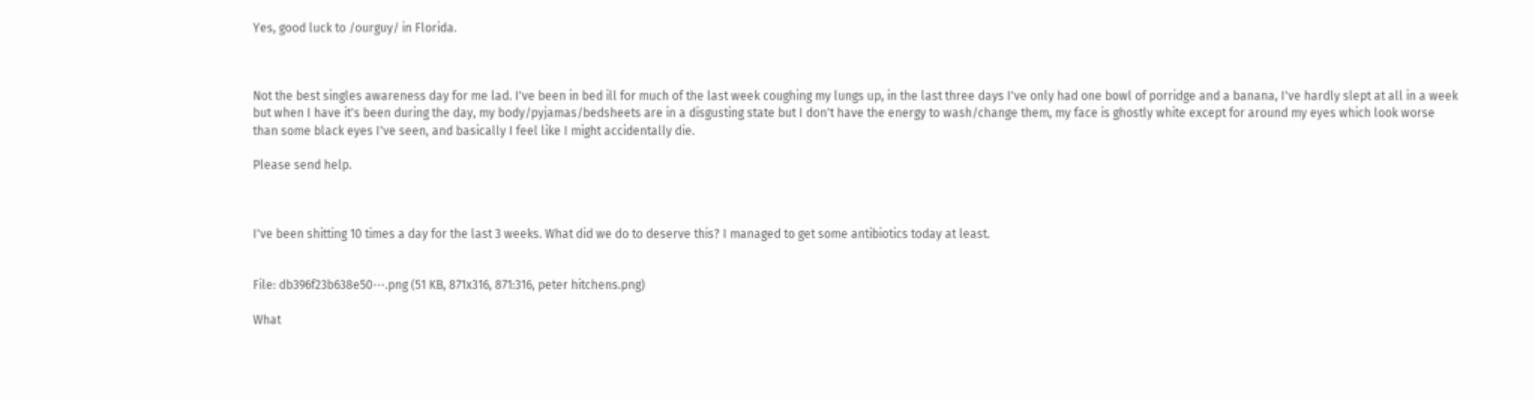Yes, good luck to /ourguy/ in Florida.



Not the best singles awareness day for me lad. I've been in bed ill for much of the last week coughing my lungs up, in the last three days I've only had one bowl of porridge and a banana, I've hardly slept at all in a week but when I have it's been during the day, my body/pyjamas/bedsheets are in a disgusting state but I don't have the energy to wash/change them, my face is ghostly white except for around my eyes which look worse than some black eyes I've seen, and basically I feel like I might accidentally die.

Please send help.



I've been shitting 10 times a day for the last 3 weeks. What did we do to deserve this? I managed to get some antibiotics today at least.


File: db396f23b638e50⋯.png (51 KB, 871x316, 871:316, peter hitchens.png)

What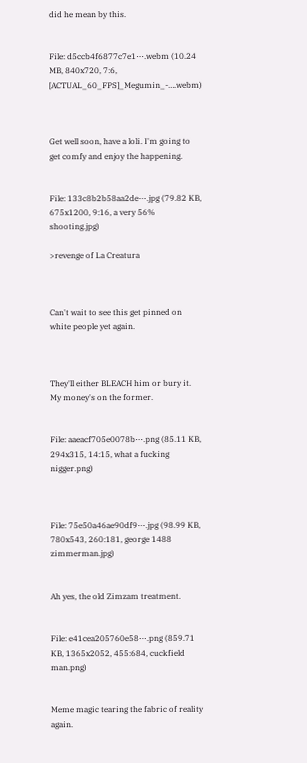did he mean by this.


File: d5ccb4f6877c7e1⋯.webm (10.24 MB, 840x720, 7:6, [ACTUAL_60_FPS]_Megumin_-….webm)



Get well soon, have a loli. I'm going to get comfy and enjoy the happening.


File: 133c8b2b58aa2de⋯.jpg (79.82 KB, 675x1200, 9:16, a very 56% shooting.jpg)

>revenge of La Creatura



Can't wait to see this get pinned on white people yet again.



They'll either BLEACH him or bury it. My money's on the former.


File: aaeacf705e0078b⋯.png (85.11 KB, 294x315, 14:15, what a fucking nigger.png)



File: 75e50a46ae90df9⋯.jpg (98.99 KB, 780x543, 260:181, george 1488 zimmerman.jpg)


Ah yes, the old Zimzam treatment.


File: e41cea205760e58⋯.png (859.71 KB, 1365x2052, 455:684, cuckfield man.png)


Meme magic tearing the fabric of reality again.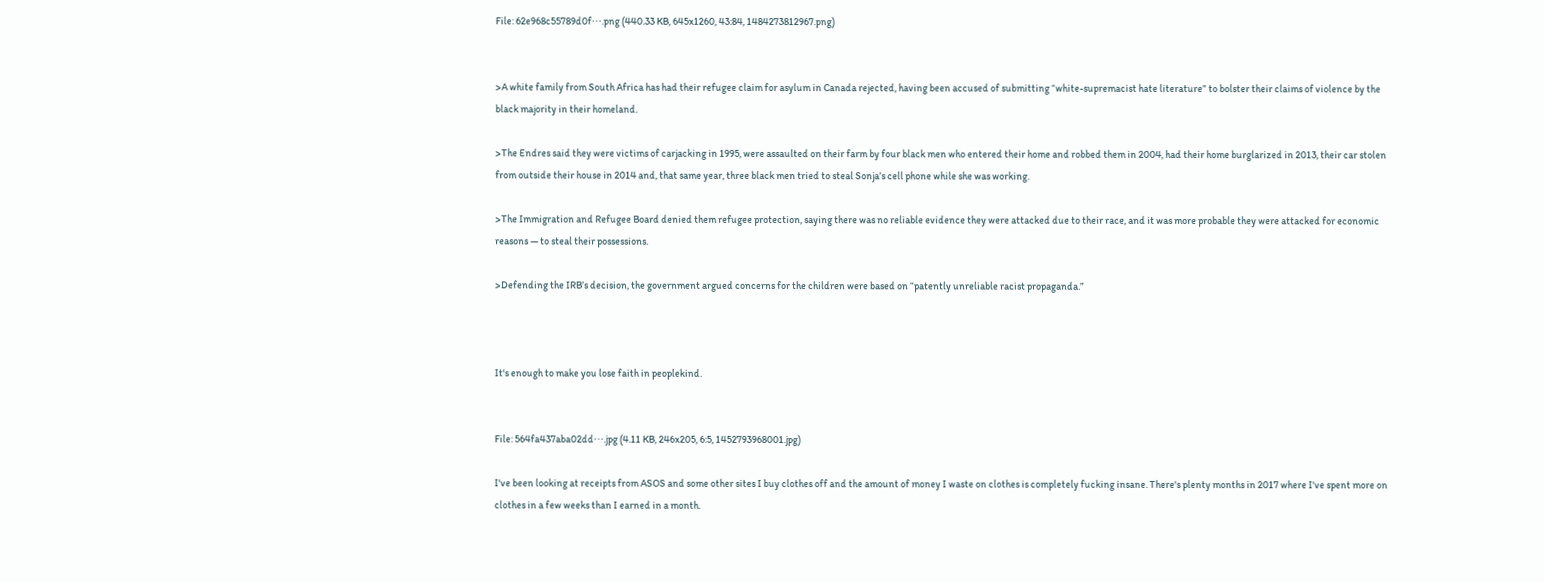File: 62e968c55789d0f⋯.png (440.33 KB, 645x1260, 43:84, 1484273812967.png)


>A white family from South Africa has had their refugee claim for asylum in Canada rejected, having been accused of submitting “white-supremacist hate literature” to bolster their claims of violence by the black majority in their homeland.

>The Endres said they were victims of carjacking in 1995, were assaulted on their farm by four black men who entered their home and robbed them in 2004, had their home burglarized in 2013, their car stolen from outside their house in 2014 and, that same year, three black men tried to steal Sonja’s cell phone while she was working.

>The Immigration and Refugee Board denied them refugee protection, saying there was no reliable evidence they were attacked due to their race, and it was more probable they were attacked for economic reasons — to steal their possessions.

>Defending the IRB’s decision, the government argued concerns for the children were based on “patently unreliable racist propaganda.”



It's enough to make you lose faith in peoplekind.


File: 564fa437aba02dd⋯.jpg (4.11 KB, 246x205, 6:5, 1452793968001.jpg)

I've been looking at receipts from ASOS and some other sites I buy clothes off and the amount of money I waste on clothes is completely fucking insane. There's plenty months in 2017 where I've spent more on clothes in a few weeks than I earned in a month.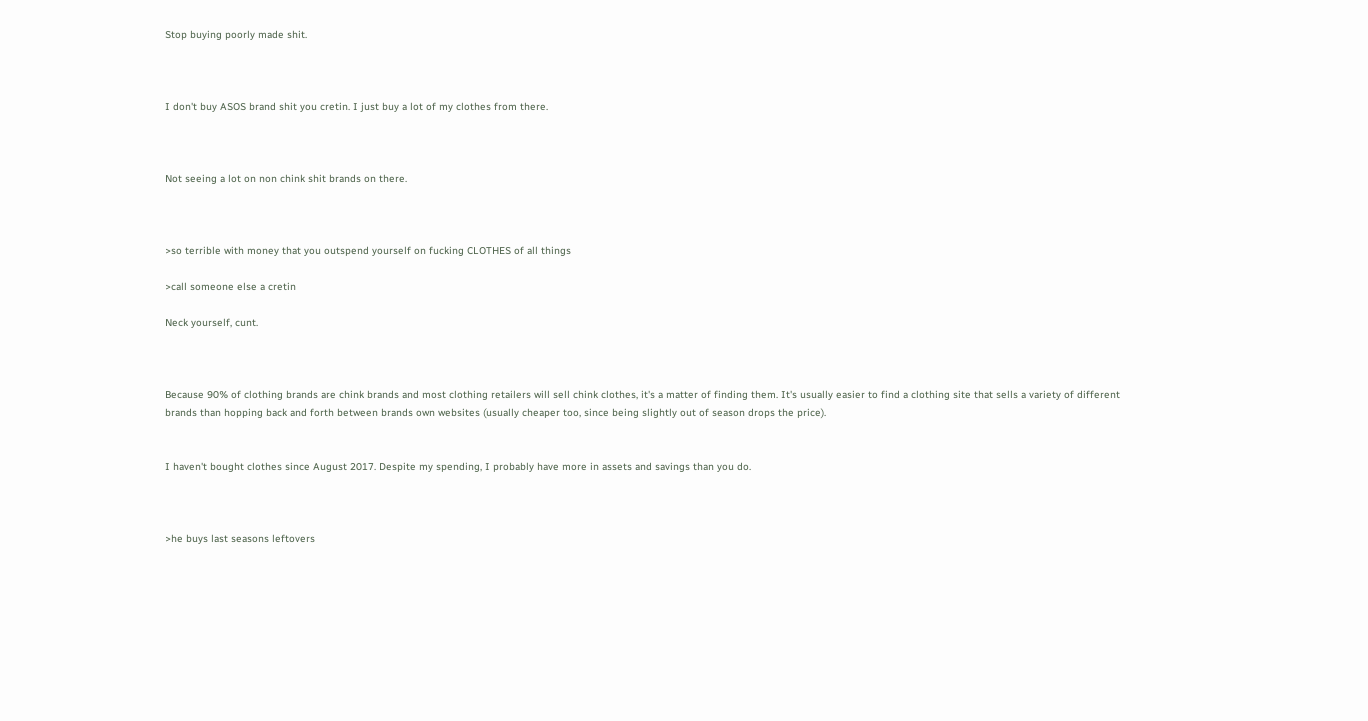Stop buying poorly made shit.



I don't buy ASOS brand shit you cretin. I just buy a lot of my clothes from there.



Not seeing a lot on non chink shit brands on there.



>so terrible with money that you outspend yourself on fucking CLOTHES of all things

>call someone else a cretin

Neck yourself, cunt.



Because 90% of clothing brands are chink brands and most clothing retailers will sell chink clothes, it's a matter of finding them. It's usually easier to find a clothing site that sells a variety of different brands than hopping back and forth between brands own websites (usually cheaper too, since being slightly out of season drops the price).


I haven't bought clothes since August 2017. Despite my spending, I probably have more in assets and savings than you do.



>he buys last seasons leftovers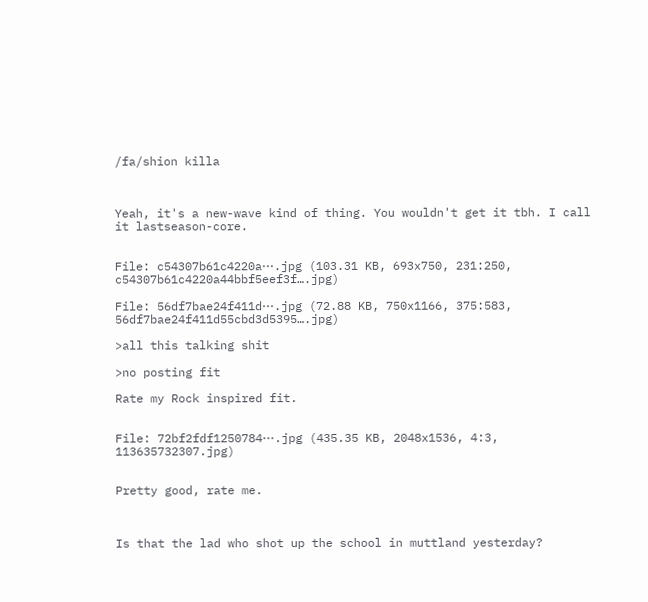/fa/shion killa



Yeah, it's a new-wave kind of thing. You wouldn't get it tbh. I call it lastseason-core.


File: c54307b61c4220a⋯.jpg (103.31 KB, 693x750, 231:250, c54307b61c4220a44bbf5eef3f….jpg)

File: 56df7bae24f411d⋯.jpg (72.88 KB, 750x1166, 375:583, 56df7bae24f411d55cbd3d5395….jpg)

>all this talking shit

>no posting fit

Rate my Rock inspired fit.


File: 72bf2fdf1250784⋯.jpg (435.35 KB, 2048x1536, 4:3, 113635732307.jpg)


Pretty good, rate me.



Is that the lad who shot up the school in muttland yesterday?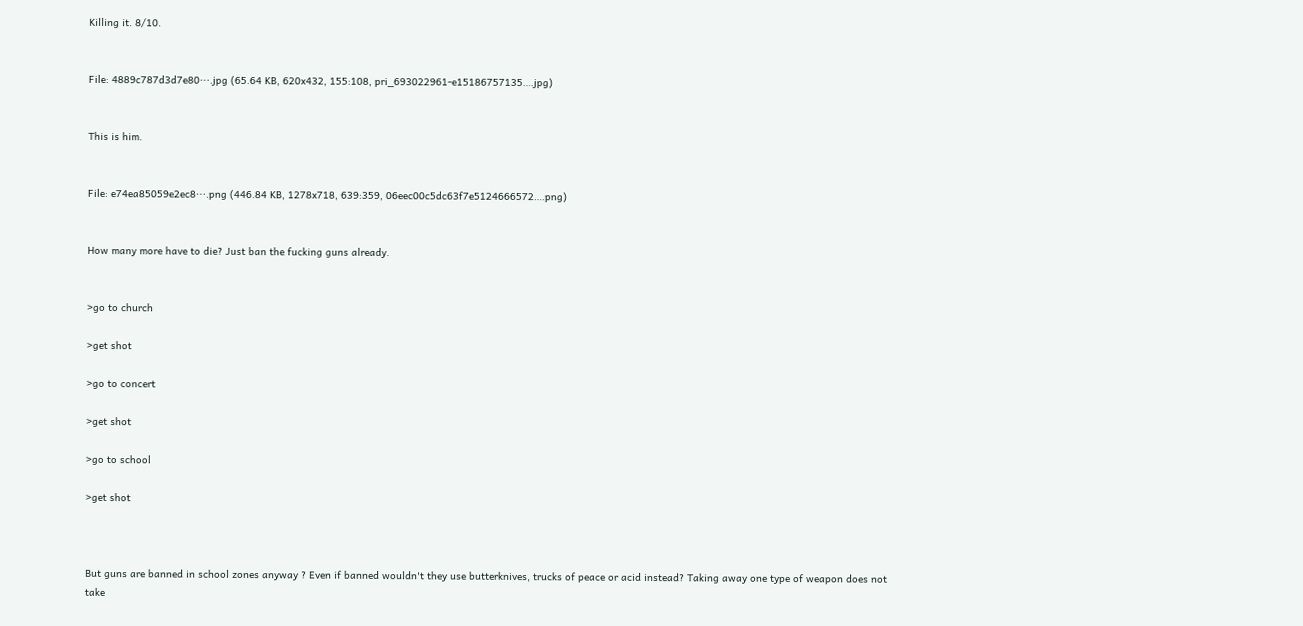Killing it. 8/10.


File: 4889c787d3d7e80⋯.jpg (65.64 KB, 620x432, 155:108, pri_693022961-e15186757135….jpg)


This is him.


File: e74ea85059e2ec8⋯.png (446.84 KB, 1278x718, 639:359, 06eec00c5dc63f7e5124666572….png)


How many more have to die? Just ban the fucking guns already.


>go to church

>get shot

>go to concert

>get shot

>go to school

>get shot



But guns are banned in school zones anyway ? Even if banned wouldn't they use butterknives, trucks of peace or acid instead? Taking away one type of weapon does not take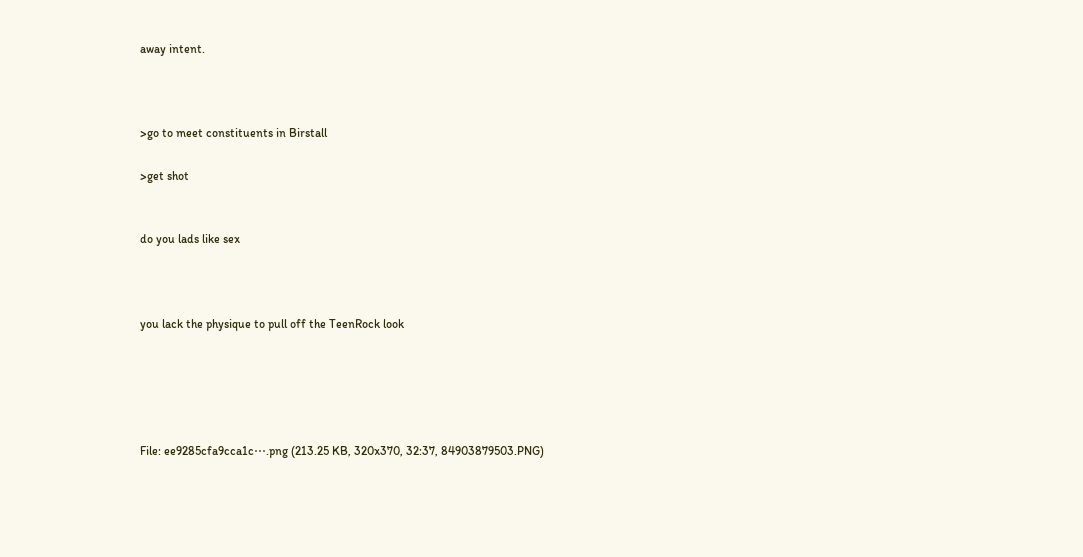away intent.



>go to meet constituents in Birstall

>get shot


do you lads like sex



you lack the physique to pull off the TeenRock look





File: ee9285cfa9cca1c⋯.png (213.25 KB, 320x370, 32:37, 84903879503.PNG)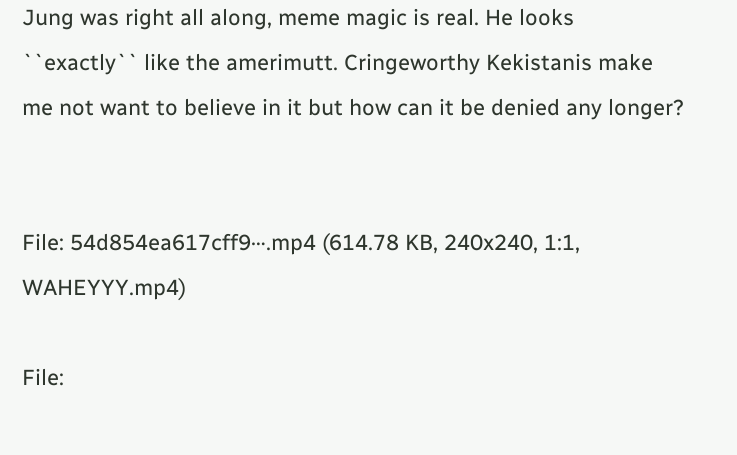Jung was right all along, meme magic is real. He looks ``exactly`` like the amerimutt. Cringeworthy Kekistanis make me not want to believe in it but how can it be denied any longer?


File: 54d854ea617cff9⋯.mp4 (614.78 KB, 240x240, 1:1, WAHEYYY.mp4)

File: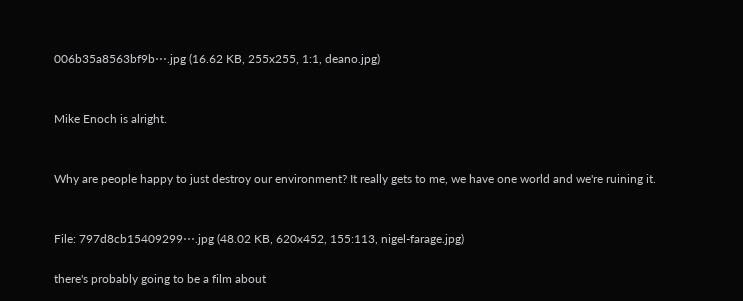006b35a8563bf9b⋯.jpg (16.62 KB, 255x255, 1:1, deano.jpg)


Mike Enoch is alright.


Why are people happy to just destroy our environment? It really gets to me, we have one world and we're ruining it.


File: 797d8cb15409299⋯.jpg (48.02 KB, 620x452, 155:113, nigel-farage.jpg)

there's probably going to be a film about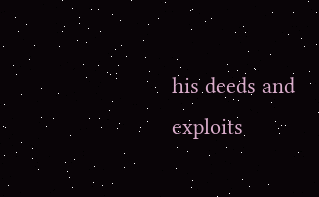his deeds and exploits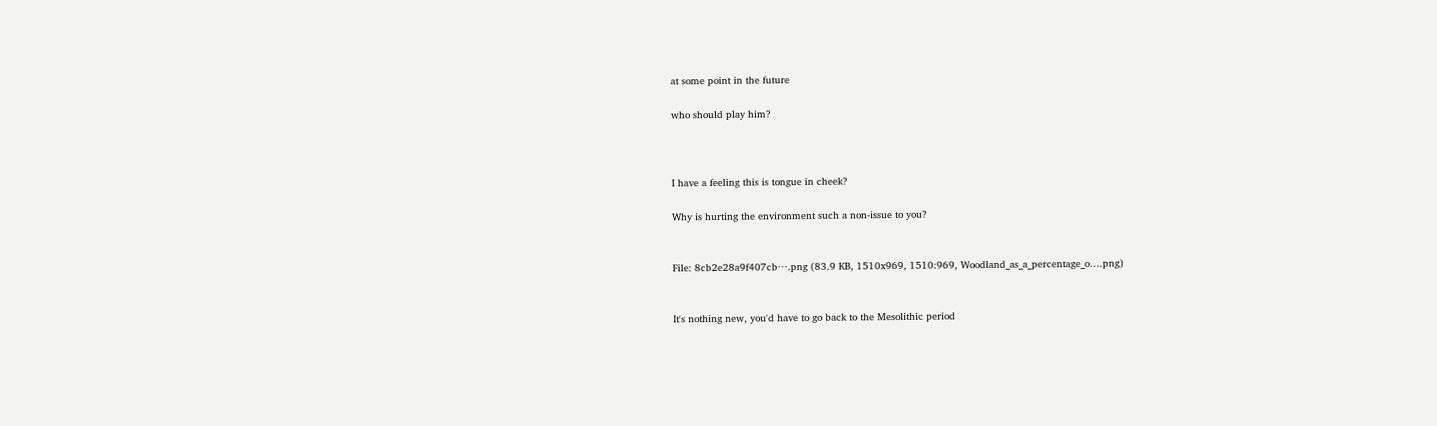at some point in the future

who should play him?



I have a feeling this is tongue in cheek?

Why is hurting the environment such a non-issue to you?


File: 8cb2e28a9f407cb⋯.png (83.9 KB, 1510x969, 1510:969, Woodland_as_a_percentage_o….png)


It's nothing new, you'd have to go back to the Mesolithic period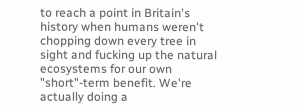to reach a point in Britain's history when humans weren't chopping down every tree in sight and fucking up the natural ecosystems for our own "short"-term benefit. We're actually doing a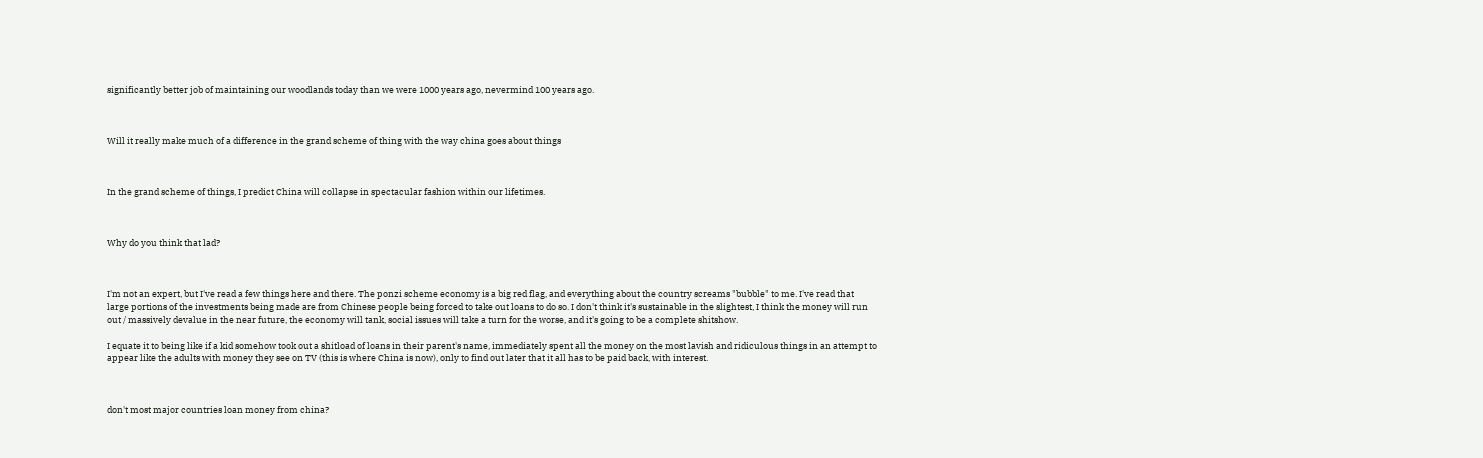significantly better job of maintaining our woodlands today than we were 1000 years ago, nevermind 100 years ago.



Will it really make much of a difference in the grand scheme of thing with the way china goes about things



In the grand scheme of things, I predict China will collapse in spectacular fashion within our lifetimes.



Why do you think that lad?



I'm not an expert, but I've read a few things here and there. The ponzi scheme economy is a big red flag, and everything about the country screams "bubble" to me. I've read that large portions of the investments being made are from Chinese people being forced to take out loans to do so. I don't think it's sustainable in the slightest, I think the money will run out / massively devalue in the near future, the economy will tank, social issues will take a turn for the worse, and it's going to be a complete shitshow.

I equate it to being like if a kid somehow took out a shitload of loans in their parent's name, immediately spent all the money on the most lavish and ridiculous things in an attempt to appear like the adults with money they see on TV (this is where China is now), only to find out later that it all has to be paid back, with interest.



don't most major countries loan money from china?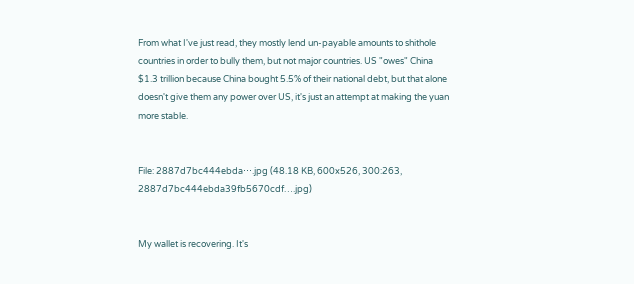From what I've just read, they mostly lend un-payable amounts to shithole countries in order to bully them, but not major countries. US "owes" China $1.3 trillion because China bought 5.5% of their national debt, but that alone doesn't give them any power over US, it's just an attempt at making the yuan more stable.


File: 2887d7bc444ebda⋯.jpg (48.18 KB, 600x526, 300:263, 2887d7bc444ebda39fb5670cdf….jpg)


My wallet is recovering. It's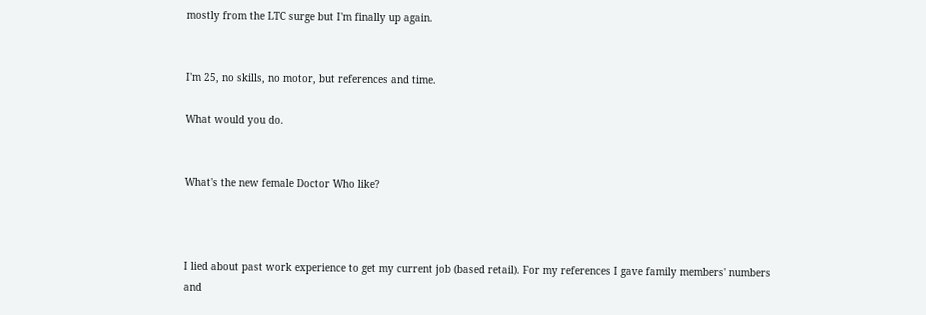mostly from the LTC surge but I'm finally up again.


I'm 25, no skills, no motor, but references and time.

What would you do.


What's the new female Doctor Who like?



I lied about past work experience to get my current job (based retail). For my references I gave family members' numbers and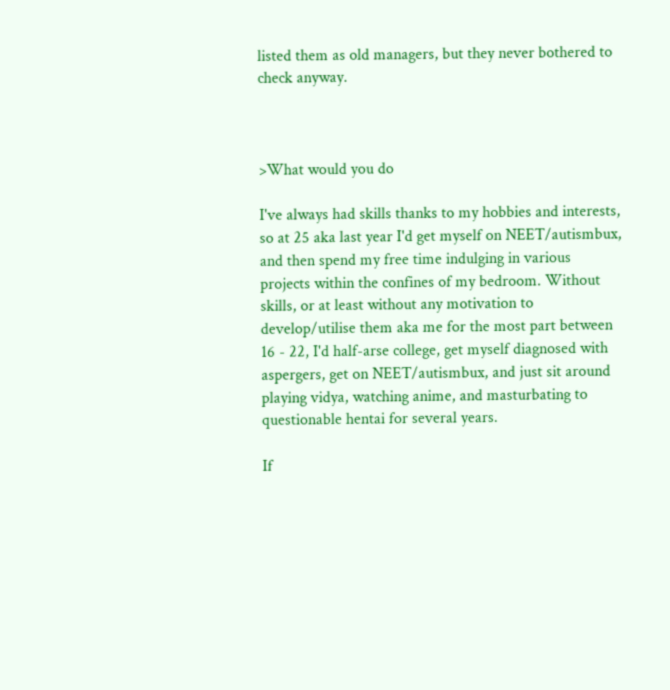listed them as old managers, but they never bothered to check anyway.



>What would you do

I've always had skills thanks to my hobbies and interests, so at 25 aka last year I'd get myself on NEET/autismbux, and then spend my free time indulging in various projects within the confines of my bedroom. Without skills, or at least without any motivation to develop/utilise them aka me for the most part between 16 - 22, I'd half-arse college, get myself diagnosed with aspergers, get on NEET/autismbux, and just sit around playing vidya, watching anime, and masturbating to questionable hentai for several years.

If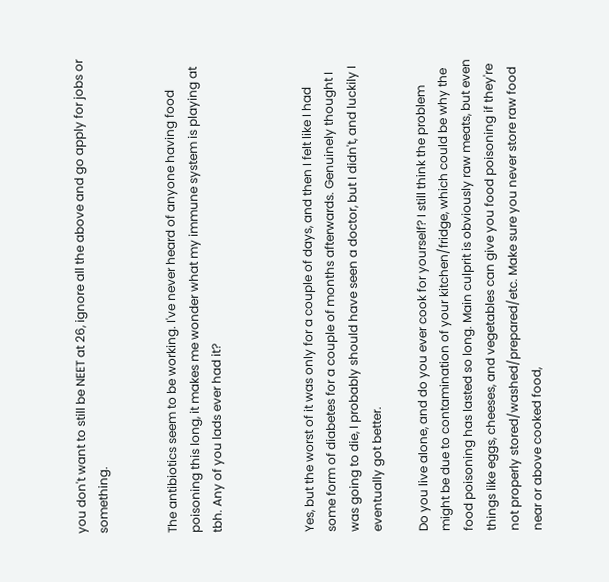you don't want to still be NEET at 26, ignore all the above and go apply for jobs or something.


The antibiotics seem to be working. I've never heard of anyone having food poisoning this long, it makes me wonder what my immune system is playing at tbh. Any of you lads ever had it?



Yes, but the worst of it was only for a couple of days, and then I felt like I had some form of diabetes for a couple of months afterwards. Genuinely thought I was going to die, I probably should have seen a doctor, but I didn't, and luckily I eventually got better.

Do you live alone, and do you ever cook for yourself? I still think the problem might be due to contamination of your kitchen/fridge, which could be why the food poisoning has lasted so long. Main culprit is obviously raw meats, but even things like eggs, cheeses, and vegetables can give you food poisoning if they're not properly stored/washed/prepared/etc. Make sure you never store raw food near or above cooked food,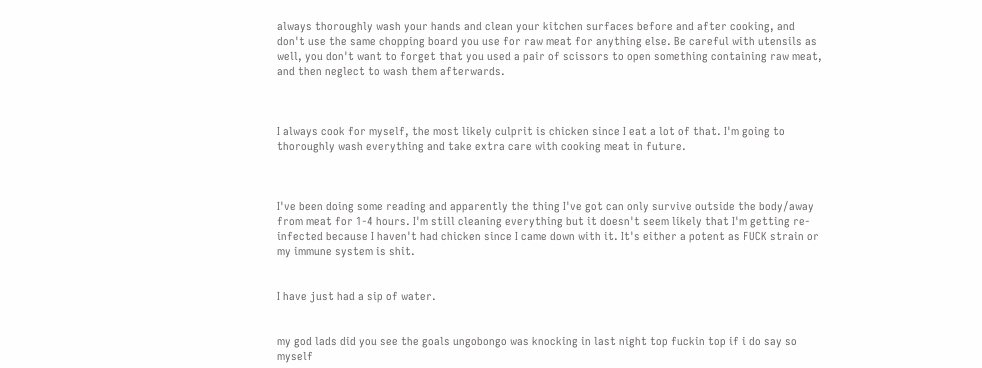always thoroughly wash your hands and clean your kitchen surfaces before and after cooking, and don't use the same chopping board you use for raw meat for anything else. Be careful with utensils as well, you don't want to forget that you used a pair of scissors to open something containing raw meat, and then neglect to wash them afterwards.



I always cook for myself, the most likely culprit is chicken since I eat a lot of that. I'm going to thoroughly wash everything and take extra care with cooking meat in future.



I've been doing some reading and apparently the thing I've got can only survive outside the body/away from meat for 1-4 hours. I'm still cleaning everything but it doesn't seem likely that I'm getting re-infected because I haven't had chicken since I came down with it. It's either a potent as FUCK strain or my immune system is shit.


I have just had a sip of water.


my god lads did you see the goals ungobongo was knocking in last night top fuckin top if i do say so myself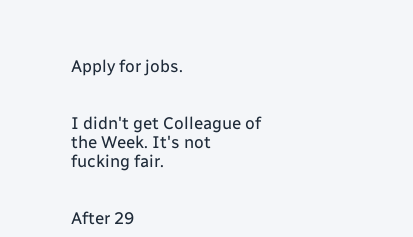Apply for jobs.


I didn't get Colleague of the Week. It's not fucking fair.


After 29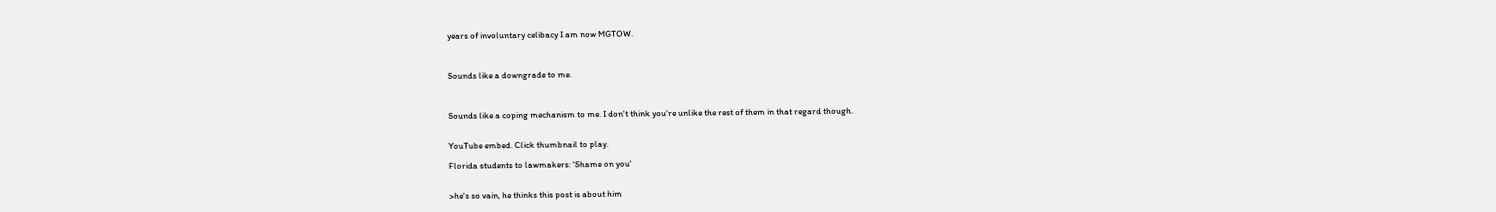years of involuntary celibacy I am now MGTOW.



Sounds like a downgrade to me.



Sounds like a coping mechanism to me. I don't think you're unlike the rest of them in that regard though.


YouTube embed. Click thumbnail to play.

Florida students to lawmakers: 'Shame on you'


>he's so vain, he thinks this post is about him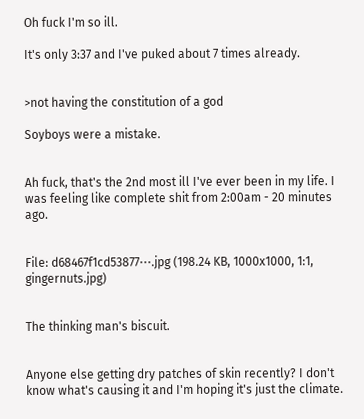Oh fuck I'm so ill.

It's only 3:37 and I've puked about 7 times already.


>not having the constitution of a god

Soyboys were a mistake.


Ah fuck, that's the 2nd most ill I've ever been in my life. I was feeling like complete shit from 2:00am - 20 minutes ago.


File: d68467f1cd53877⋯.jpg (198.24 KB, 1000x1000, 1:1, gingernuts.jpg)


The thinking man's biscuit.


Anyone else getting dry patches of skin recently? I don't know what's causing it and I'm hoping it's just the climate.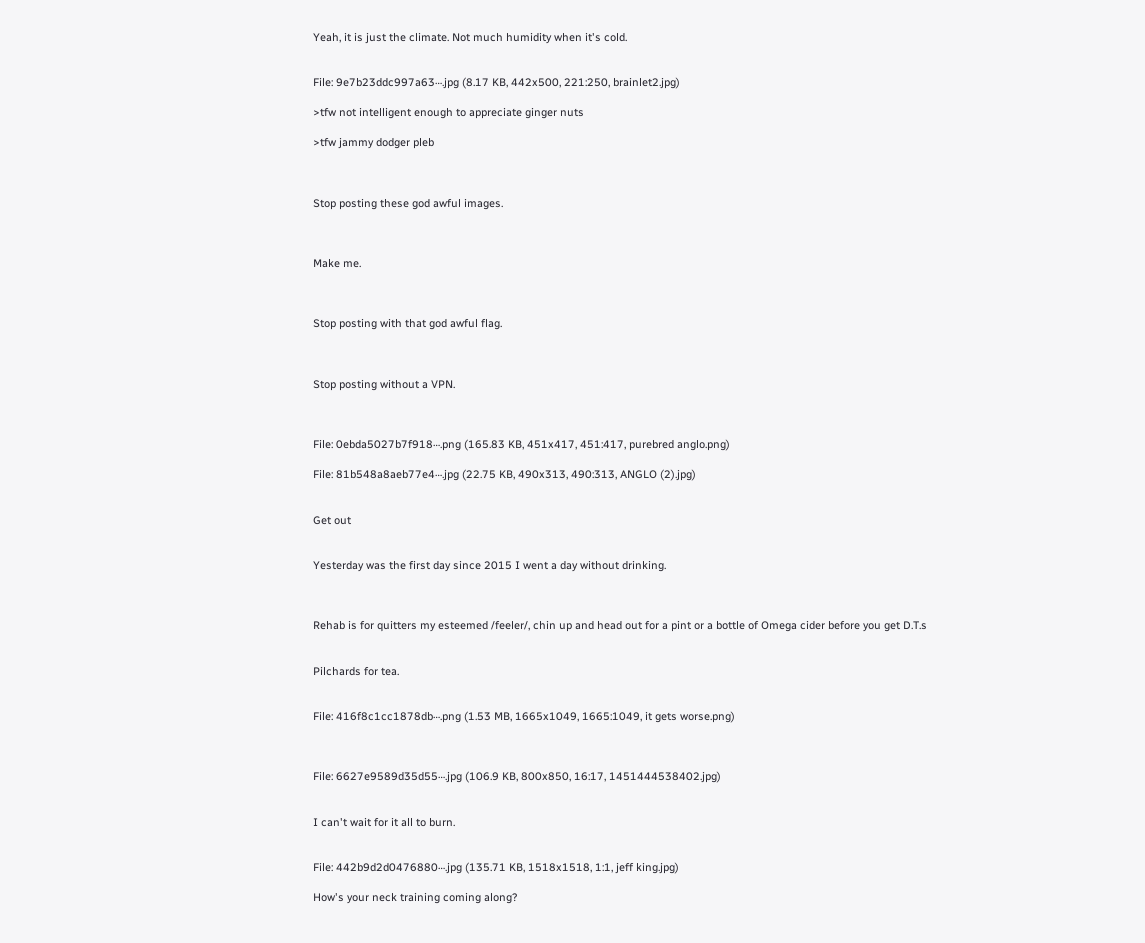Yeah, it is just the climate. Not much humidity when it's cold.


File: 9e7b23ddc997a63⋯.jpg (8.17 KB, 442x500, 221:250, brainlet2.jpg)

>tfw not intelligent enough to appreciate ginger nuts

>tfw jammy dodger pleb



Stop posting these god awful images.



Make me.



Stop posting with that god awful flag.



Stop posting without a VPN.



File: 0ebda5027b7f918⋯.png (165.83 KB, 451x417, 451:417, purebred anglo.png)

File: 81b548a8aeb77e4⋯.jpg (22.75 KB, 490x313, 490:313, ANGLO (2).jpg)


Get out


Yesterday was the first day since 2015 I went a day without drinking.



Rehab is for quitters my esteemed /feeler/, chin up and head out for a pint or a bottle of Omega cider before you get D.T.s


Pilchards for tea.


File: 416f8c1cc1878db⋯.png (1.53 MB, 1665x1049, 1665:1049, it gets worse.png)



File: 6627e9589d35d55⋯.jpg (106.9 KB, 800x850, 16:17, 1451444538402.jpg)


I can't wait for it all to burn.


File: 442b9d2d0476880⋯.jpg (135.71 KB, 1518x1518, 1:1, jeff king.jpg)

How's your neck training coming along?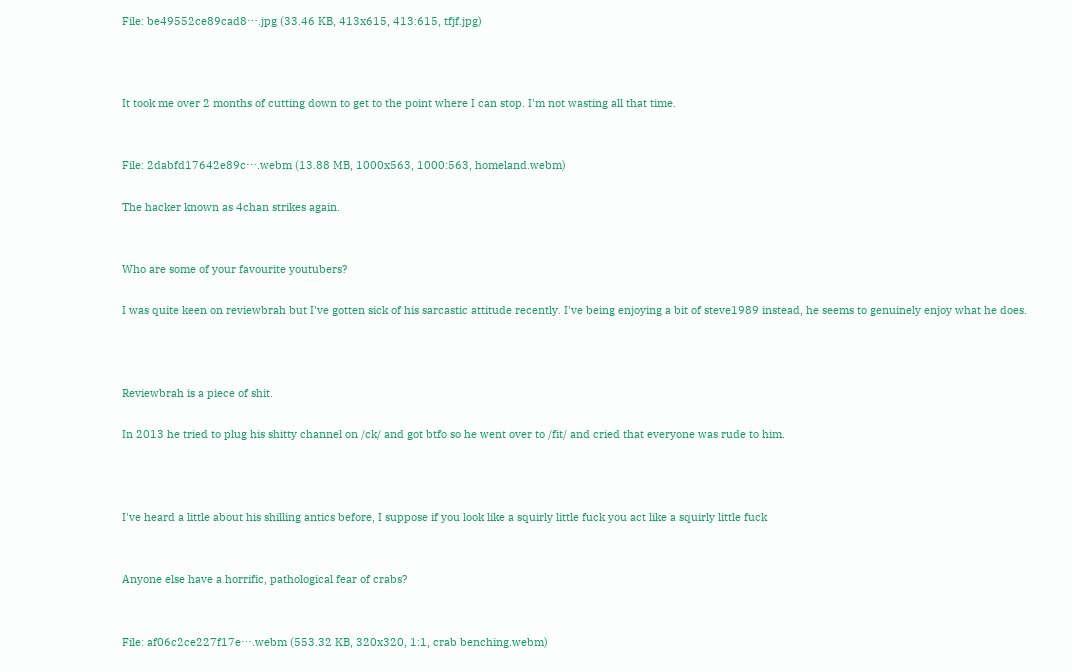File: be49552ce89cad8⋯.jpg (33.46 KB, 413x615, 413:615, tfjf.jpg)



It took me over 2 months of cutting down to get to the point where I can stop. I'm not wasting all that time.


File: 2dabfd17642e89c⋯.webm (13.88 MB, 1000x563, 1000:563, homeland.webm)

The hacker known as 4chan strikes again.


Who are some of your favourite youtubers?

I was quite keen on reviewbrah but I've gotten sick of his sarcastic attitude recently. I've being enjoying a bit of steve1989 instead, he seems to genuinely enjoy what he does.



Reviewbrah is a piece of shit.

In 2013 he tried to plug his shitty channel on /ck/ and got btfo so he went over to /fit/ and cried that everyone was rude to him.



I've heard a little about his shilling antics before, I suppose if you look like a squirly little fuck you act like a squirly little fuck


Anyone else have a horrific, pathological fear of crabs?


File: af06c2ce227f17e⋯.webm (553.32 KB, 320x320, 1:1, crab benching.webm)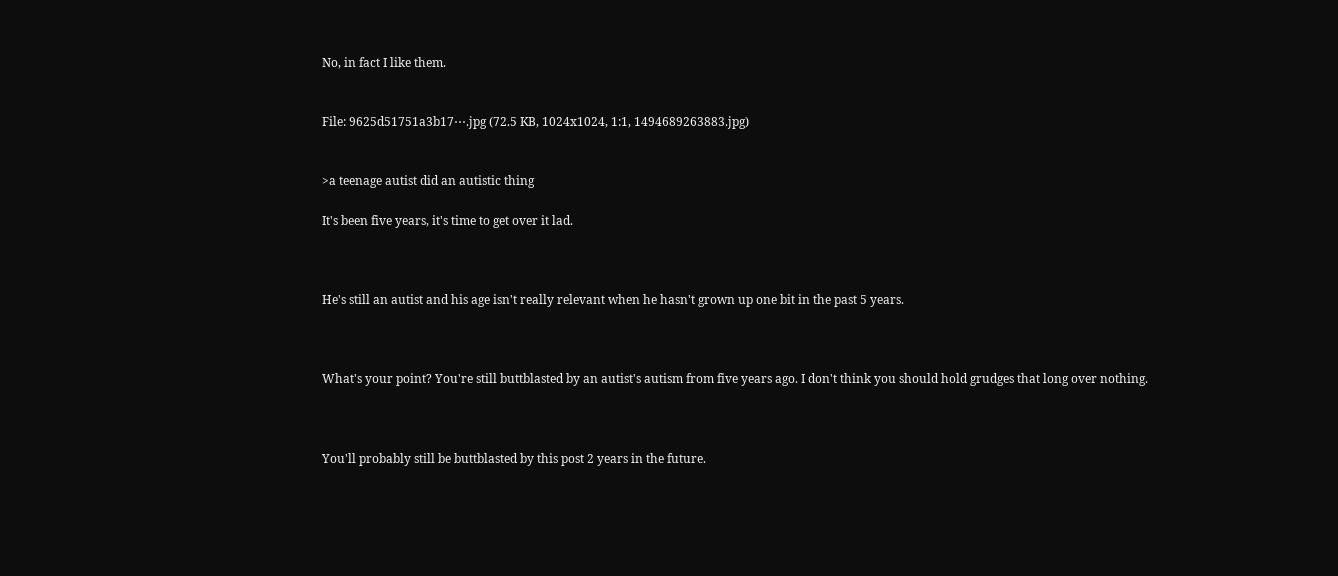No, in fact I like them.


File: 9625d51751a3b17⋯.jpg (72.5 KB, 1024x1024, 1:1, 1494689263883.jpg)


>a teenage autist did an autistic thing

It's been five years, it's time to get over it lad.



He's still an autist and his age isn't really relevant when he hasn't grown up one bit in the past 5 years.



What's your point? You're still buttblasted by an autist's autism from five years ago. I don't think you should hold grudges that long over nothing.



You'll probably still be buttblasted by this post 2 years in the future.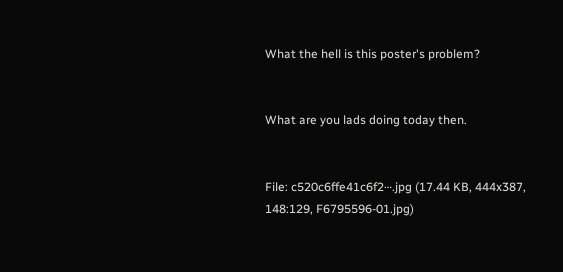What the hell is this poster's problem?


What are you lads doing today then.


File: c520c6ffe41c6f2⋯.jpg (17.44 KB, 444x387, 148:129, F6795596-01.jpg)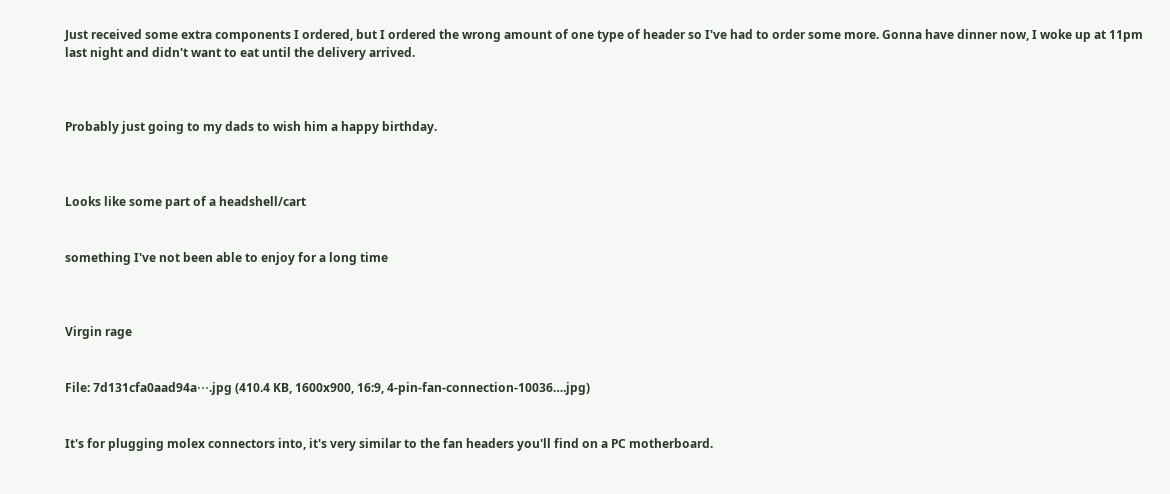Just received some extra components I ordered, but I ordered the wrong amount of one type of header so I've had to order some more. Gonna have dinner now, I woke up at 11pm last night and didn't want to eat until the delivery arrived.



Probably just going to my dads to wish him a happy birthday.



Looks like some part of a headshell/cart


something I've not been able to enjoy for a long time



Virgin rage


File: 7d131cfa0aad94a⋯.jpg (410.4 KB, 1600x900, 16:9, 4-pin-fan-connection-10036….jpg)


It's for plugging molex connectors into, it's very similar to the fan headers you'll find on a PC motherboard.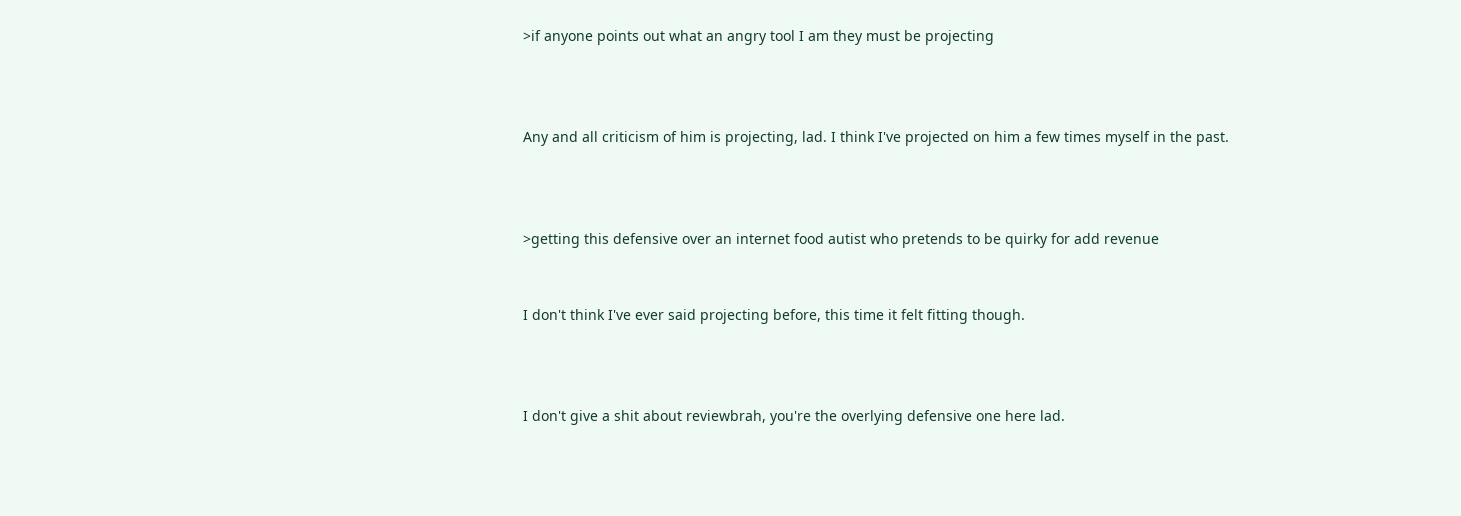>if anyone points out what an angry tool I am they must be projecting



Any and all criticism of him is projecting, lad. I think I've projected on him a few times myself in the past.



>getting this defensive over an internet food autist who pretends to be quirky for add revenue


I don't think I've ever said projecting before, this time it felt fitting though.



I don't give a shit about reviewbrah, you're the overlying defensive one here lad.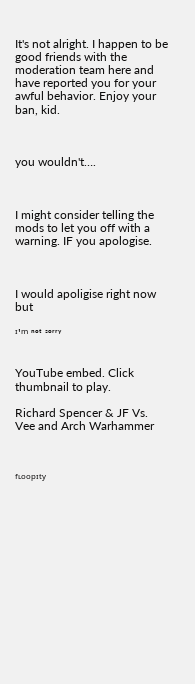It's not alright. I happen to be good friends with the moderation team here and have reported you for your awful behavior. Enjoy your ban, kid.



you wouldn't….



I might consider telling the mods to let you off with a warning. IF you apologise.



I would apoligise right now but

ᶦ'ᵐ ⁿᵒᵗ ˢᵒʳʳʸ


YouTube embed. Click thumbnail to play.

Richard Spencer & JF Vs. Vee and Arch Warhammer



ᶠᶫᵒᵒᵖᶦᵗʸ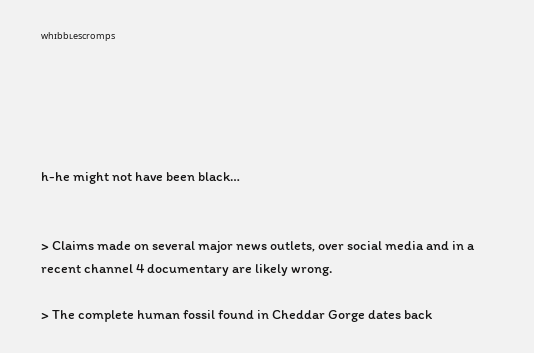ʷʰᶦᵇᵇᶫᵉˢᶜʳᵒᵐᵖˢ





h-he might not have been black…


> Claims made on several major news outlets, over social media and in a recent channel 4 documentary are likely wrong.

> The complete human fossil found in Cheddar Gorge dates back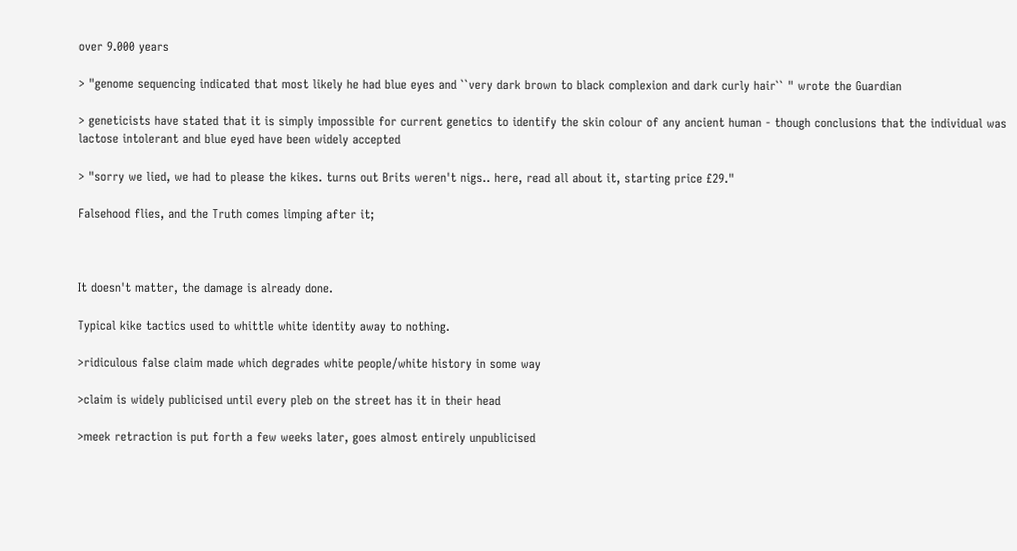over 9.000 years

> "genome sequencing indicated that most likely he had blue eyes and ``very dark brown to black complexion and dark curly hair`` " wrote the Guardian

> geneticists have stated that it is simply impossible for current genetics to identify the skin colour of any ancient human - though conclusions that the individual was lactose intolerant and blue eyed have been widely accepted

> "sorry we lied, we had to please the kikes. turns out Brits weren't nigs.. here, read all about it, starting price £29."

Falsehood flies, and the Truth comes limping after it;



It doesn't matter, the damage is already done.

Typical kike tactics used to whittle white identity away to nothing.

>ridiculous false claim made which degrades white people/white history in some way

>claim is widely publicised until every pleb on the street has it in their head

>meek retraction is put forth a few weeks later, goes almost entirely unpublicised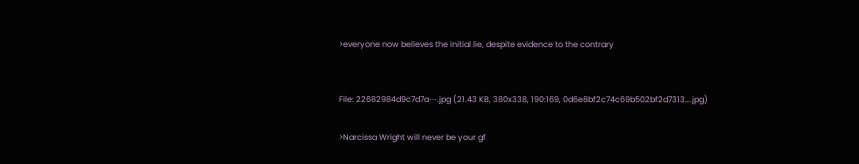>everyone now believes the initial lie, despite evidence to the contrary


File: 22682984d9c7d7a⋯.jpg (21.43 KB, 380x338, 190:169, 0d6e8bf2c74c69b502bf2d7313….jpg)

>Narcissa Wright will never be your gf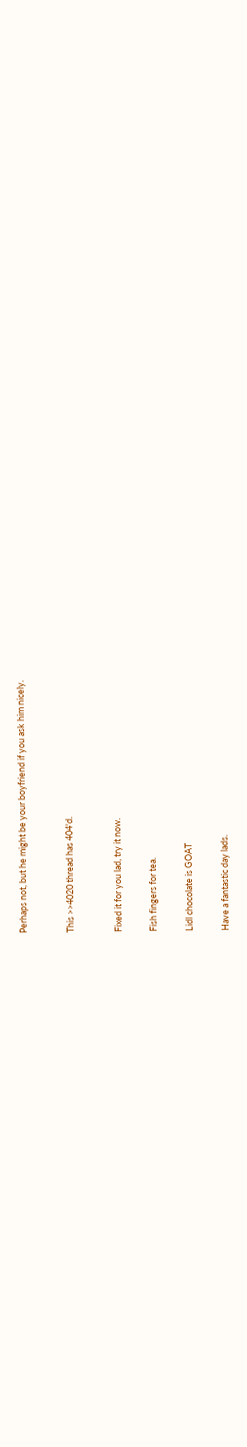Perhaps not, but he might be your boyfriend if you ask him nicely.



This >>4020 thread has 404'd.



Fixed it for you lad, try it now.


Fish fingers for tea.


Lidl chocolate is GOAT


Have a fantastic day lads.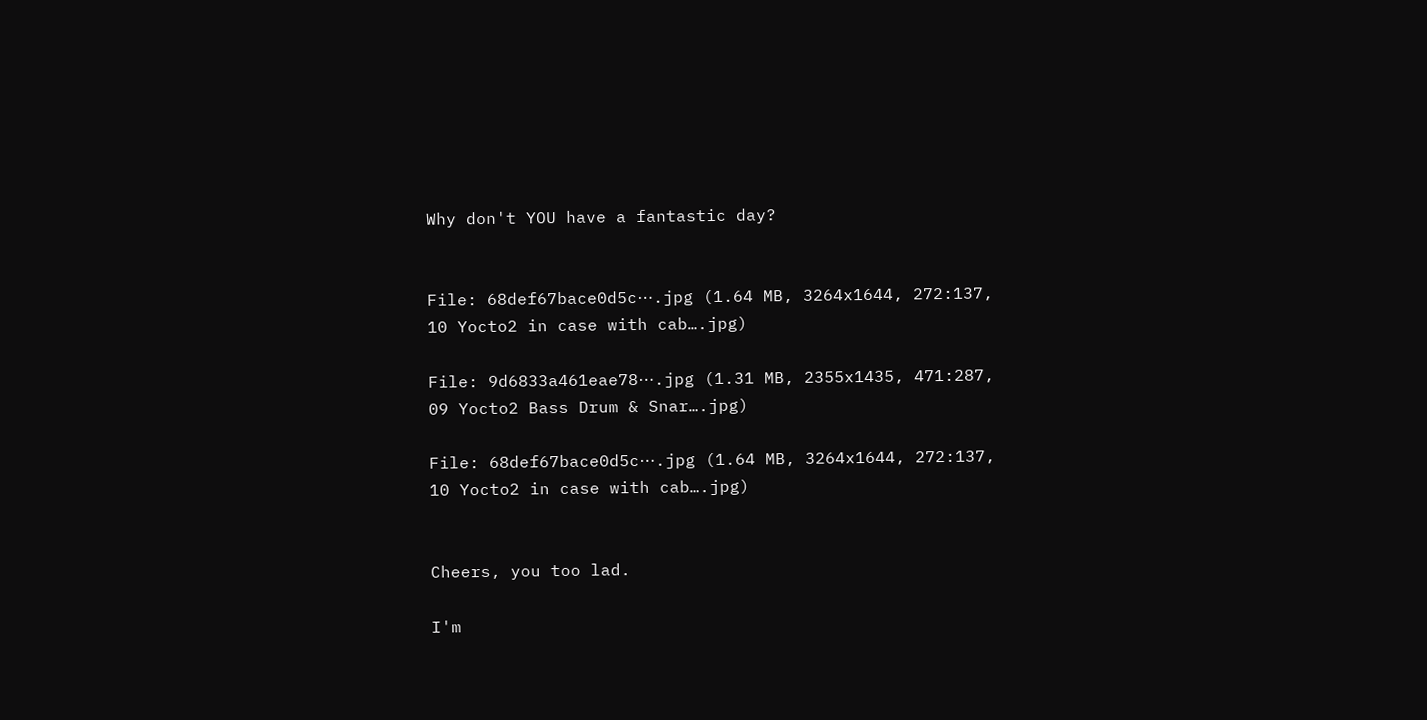Why don't YOU have a fantastic day?


File: 68def67bace0d5c⋯.jpg (1.64 MB, 3264x1644, 272:137, 10 Yocto2 in case with cab….jpg)

File: 9d6833a461eae78⋯.jpg (1.31 MB, 2355x1435, 471:287, 09 Yocto2 Bass Drum & Snar….jpg)

File: 68def67bace0d5c⋯.jpg (1.64 MB, 3264x1644, 272:137, 10 Yocto2 in case with cab….jpg)


Cheers, you too lad.

I'm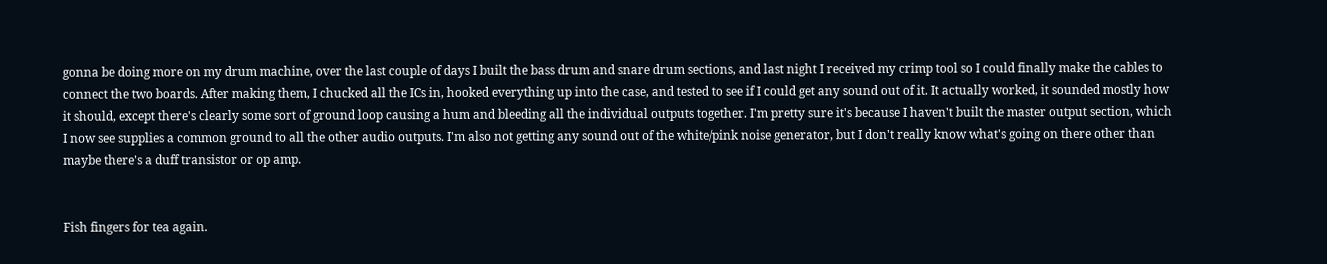gonna be doing more on my drum machine, over the last couple of days I built the bass drum and snare drum sections, and last night I received my crimp tool so I could finally make the cables to connect the two boards. After making them, I chucked all the ICs in, hooked everything up into the case, and tested to see if I could get any sound out of it. It actually worked, it sounded mostly how it should, except there's clearly some sort of ground loop causing a hum and bleeding all the individual outputs together. I'm pretty sure it's because I haven't built the master output section, which I now see supplies a common ground to all the other audio outputs. I'm also not getting any sound out of the white/pink noise generator, but I don't really know what's going on there other than maybe there's a duff transistor or op amp.


Fish fingers for tea again.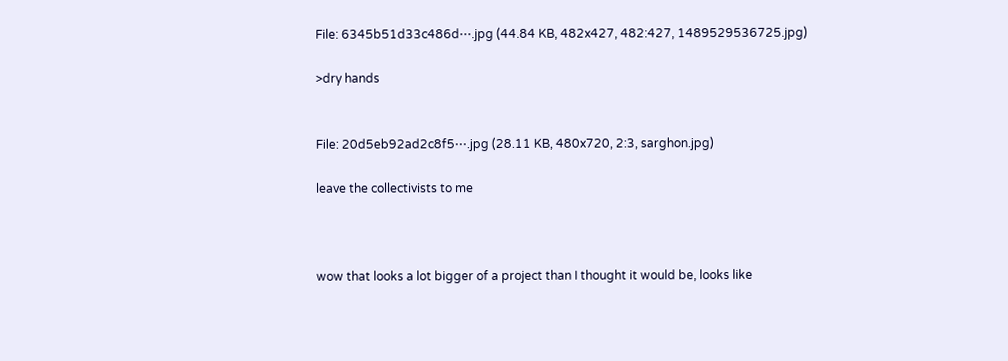File: 6345b51d33c486d⋯.jpg (44.84 KB, 482x427, 482:427, 1489529536725.jpg)

>dry hands


File: 20d5eb92ad2c8f5⋯.jpg (28.11 KB, 480x720, 2:3, sarghon.jpg)

leave the collectivists to me



wow that looks a lot bigger of a project than I thought it would be, looks like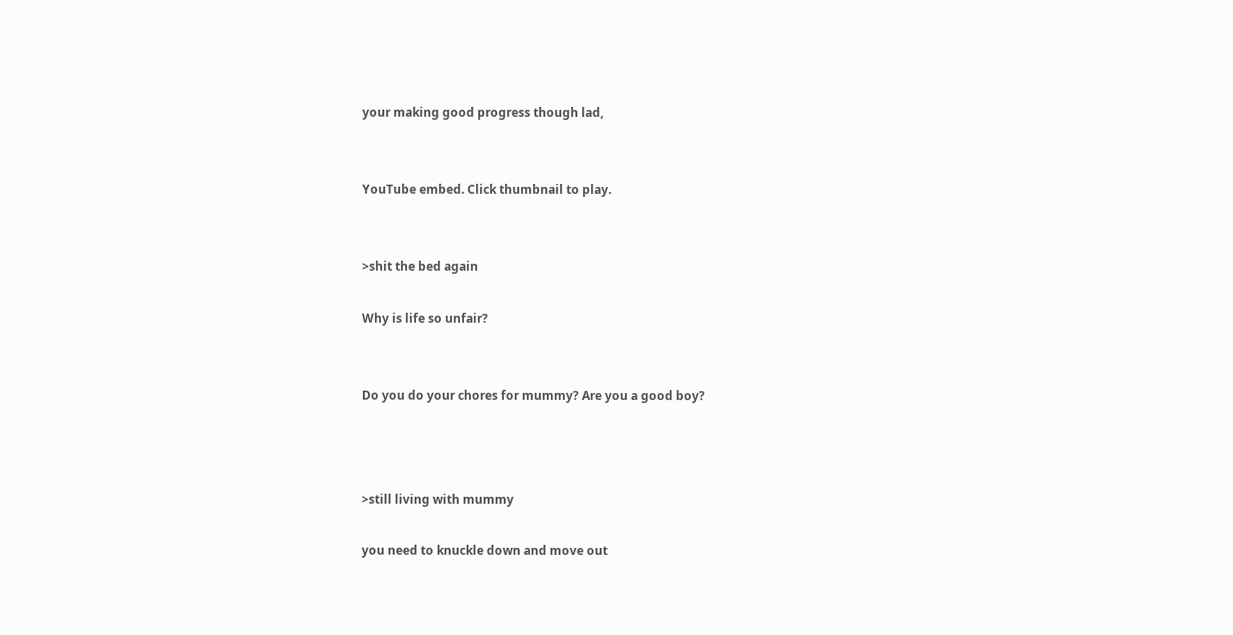your making good progress though lad,


YouTube embed. Click thumbnail to play.


>shit the bed again

Why is life so unfair?


Do you do your chores for mummy? Are you a good boy?



>still living with mummy

you need to knuckle down and move out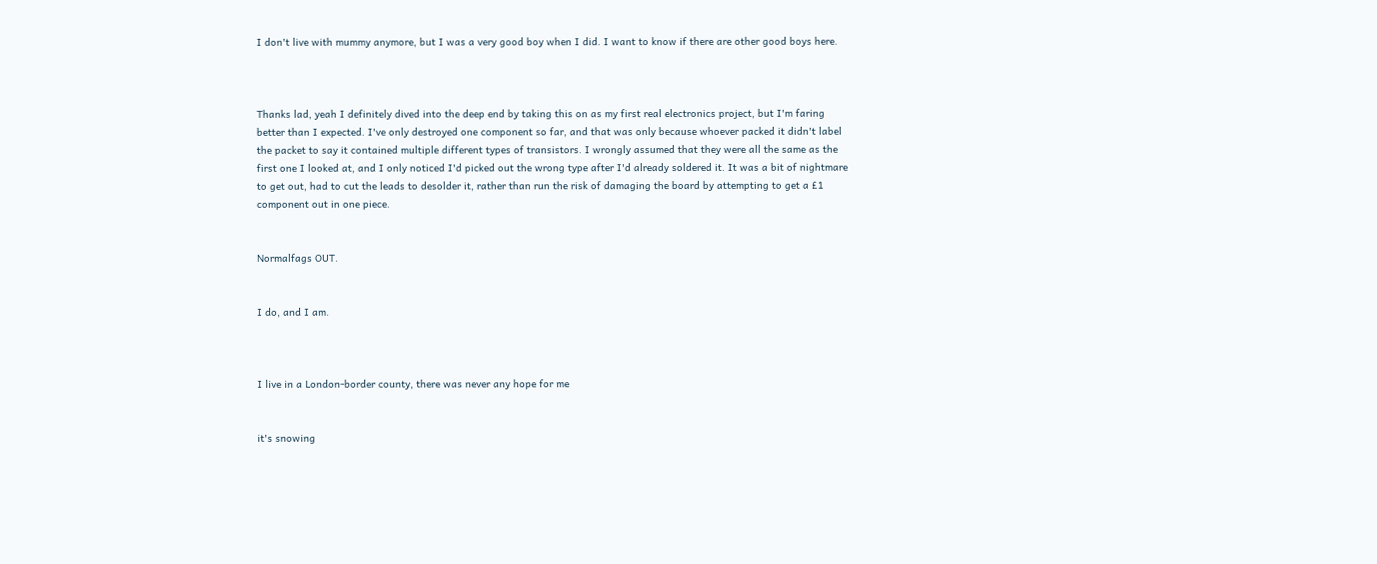I don't live with mummy anymore, but I was a very good boy when I did. I want to know if there are other good boys here.



Thanks lad, yeah I definitely dived into the deep end by taking this on as my first real electronics project, but I'm faring better than I expected. I've only destroyed one component so far, and that was only because whoever packed it didn't label the packet to say it contained multiple different types of transistors. I wrongly assumed that they were all the same as the first one I looked at, and I only noticed I'd picked out the wrong type after I'd already soldered it. It was a bit of nightmare to get out, had to cut the leads to desolder it, rather than run the risk of damaging the board by attempting to get a £1 component out in one piece.


Normalfags OUT.


I do, and I am.



I live in a London-border county, there was never any hope for me


it's snowing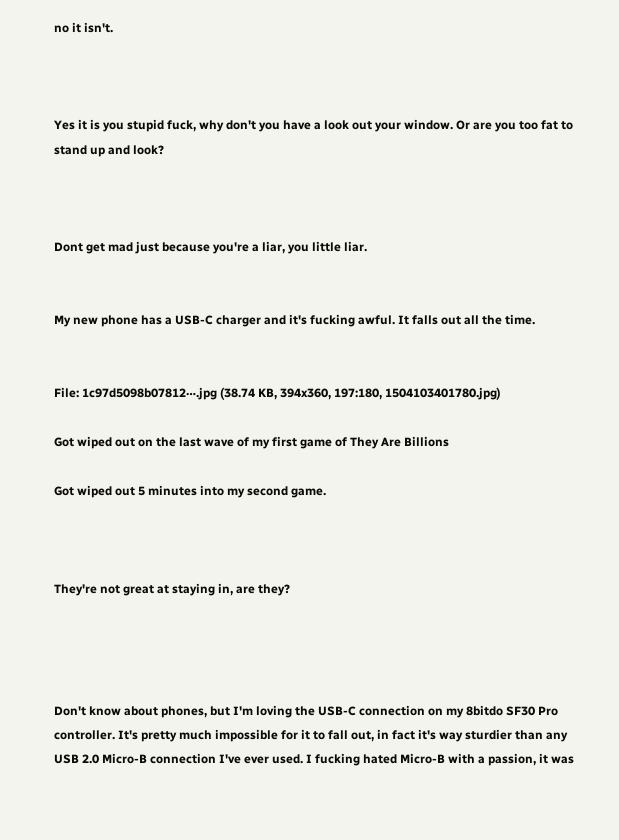no it isn't.



Yes it is you stupid fuck, why don't you have a look out your window. Or are you too fat to stand up and look?



Dont get mad just because you're a liar, you little liar.


My new phone has a USB-C charger and it's fucking awful. It falls out all the time.


File: 1c97d5098b07812⋯.jpg (38.74 KB, 394x360, 197:180, 1504103401780.jpg)

Got wiped out on the last wave of my first game of They Are Billions

Got wiped out 5 minutes into my second game.



They're not great at staying in, are they?




Don't know about phones, but I'm loving the USB-C connection on my 8bitdo SF30 Pro controller. It's pretty much impossible for it to fall out, in fact it's way sturdier than any USB 2.0 Micro-B connection I've ever used. I fucking hated Micro-B with a passion, it was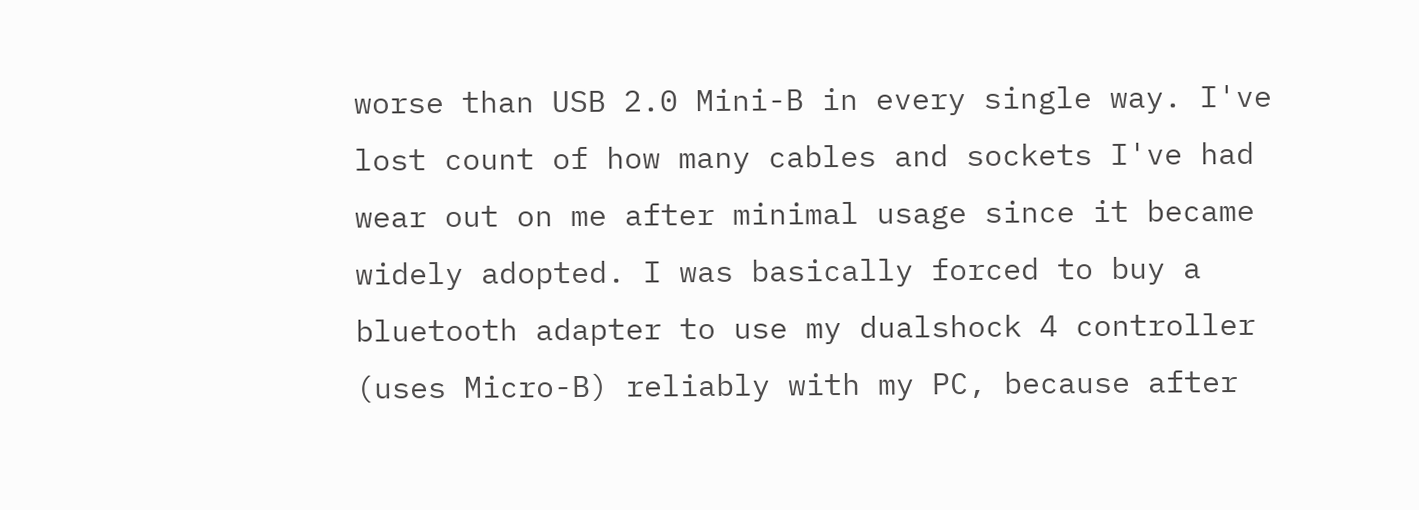worse than USB 2.0 Mini-B in every single way. I've lost count of how many cables and sockets I've had wear out on me after minimal usage since it became widely adopted. I was basically forced to buy a bluetooth adapter to use my dualshock 4 controller (uses Micro-B) reliably with my PC, because after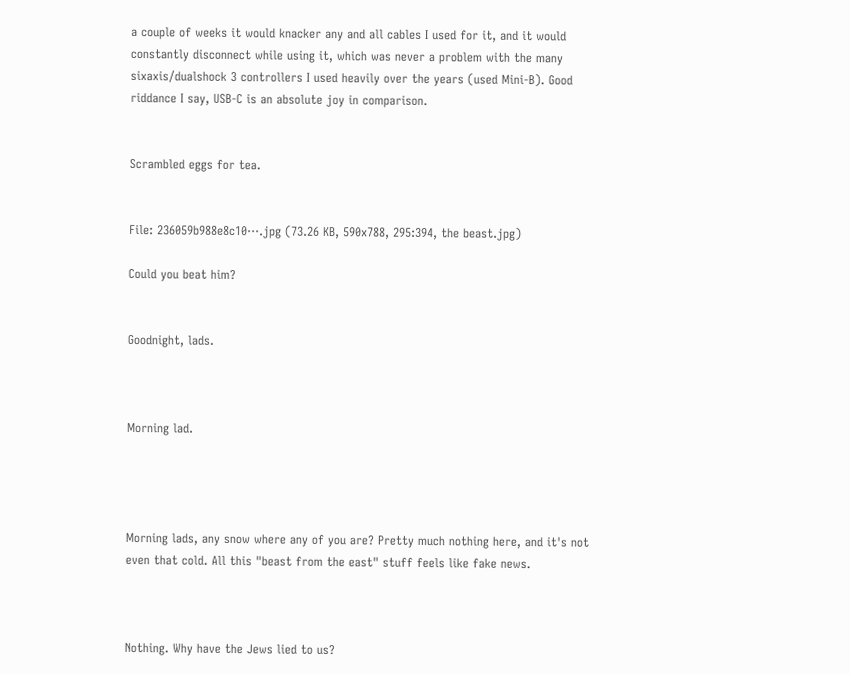a couple of weeks it would knacker any and all cables I used for it, and it would constantly disconnect while using it, which was never a problem with the many sixaxis/dualshock 3 controllers I used heavily over the years (used Mini-B). Good riddance I say, USB-C is an absolute joy in comparison.


Scrambled eggs for tea.


File: 236059b988e8c10⋯.jpg (73.26 KB, 590x788, 295:394, the beast.jpg)

Could you beat him?


Goodnight, lads.



Morning lad.




Morning lads, any snow where any of you are? Pretty much nothing here, and it's not even that cold. All this "beast from the east" stuff feels like fake news.



Nothing. Why have the Jews lied to us?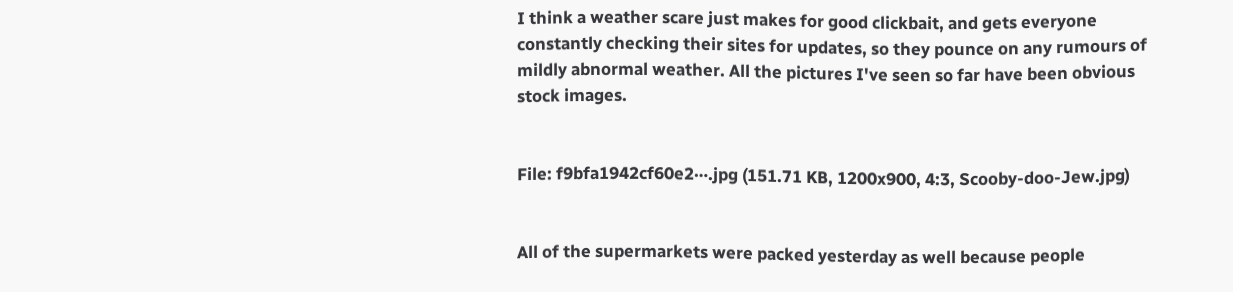I think a weather scare just makes for good clickbait, and gets everyone constantly checking their sites for updates, so they pounce on any rumours of mildly abnormal weather. All the pictures I've seen so far have been obvious stock images.


File: f9bfa1942cf60e2⋯.jpg (151.71 KB, 1200x900, 4:3, Scooby-doo-Jew.jpg)


All of the supermarkets were packed yesterday as well because people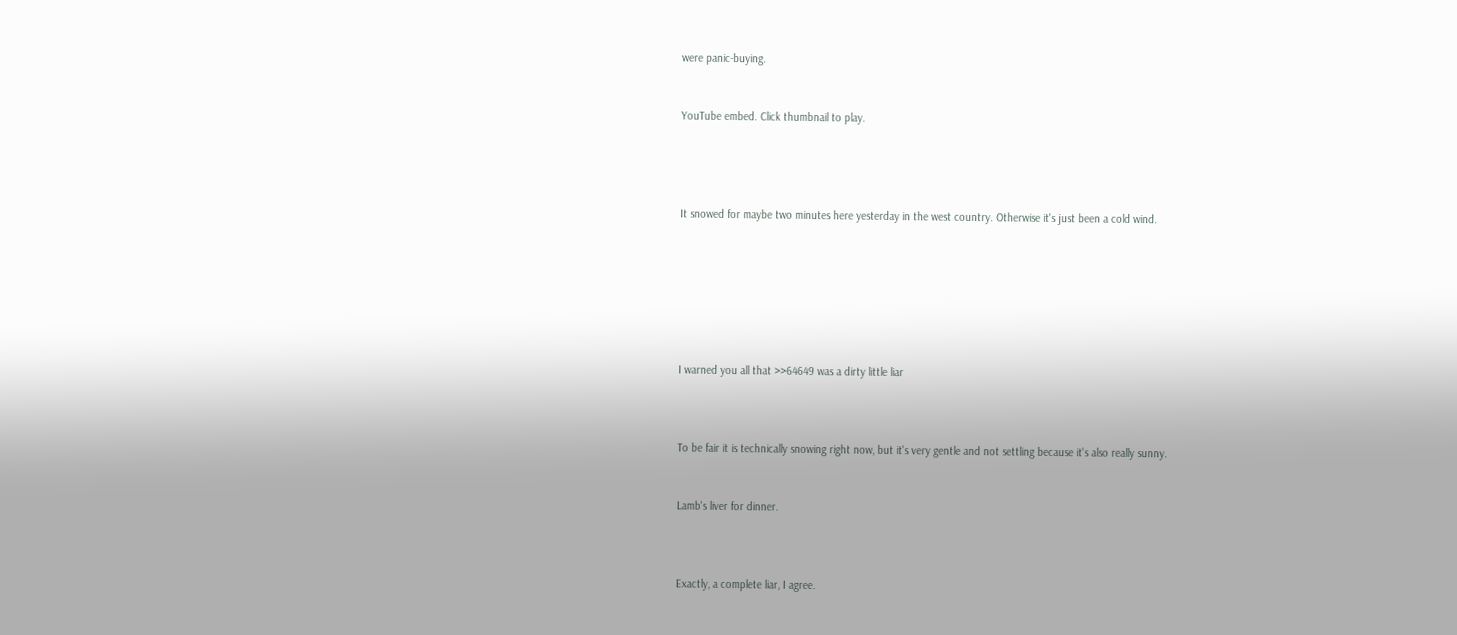were panic-buying.


YouTube embed. Click thumbnail to play.




It snowed for maybe two minutes here yesterday in the west country. Otherwise it's just been a cold wind.







I warned you all that >>64649 was a dirty little liar



To be fair it is technically snowing right now, but it's very gentle and not settling because it's also really sunny.


Lamb's liver for dinner.



Exactly, a complete liar, I agree.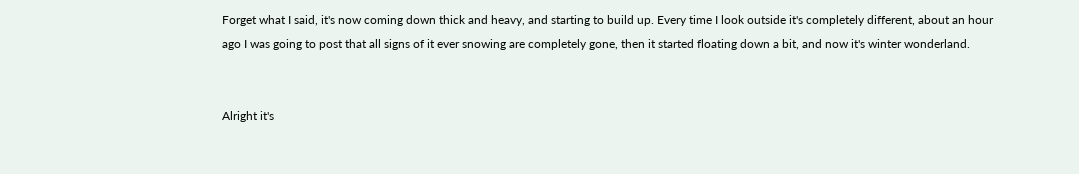Forget what I said, it's now coming down thick and heavy, and starting to build up. Every time I look outside it's completely different, about an hour ago I was going to post that all signs of it ever snowing are completely gone, then it started floating down a bit, and now it's winter wonderland.


Alright it's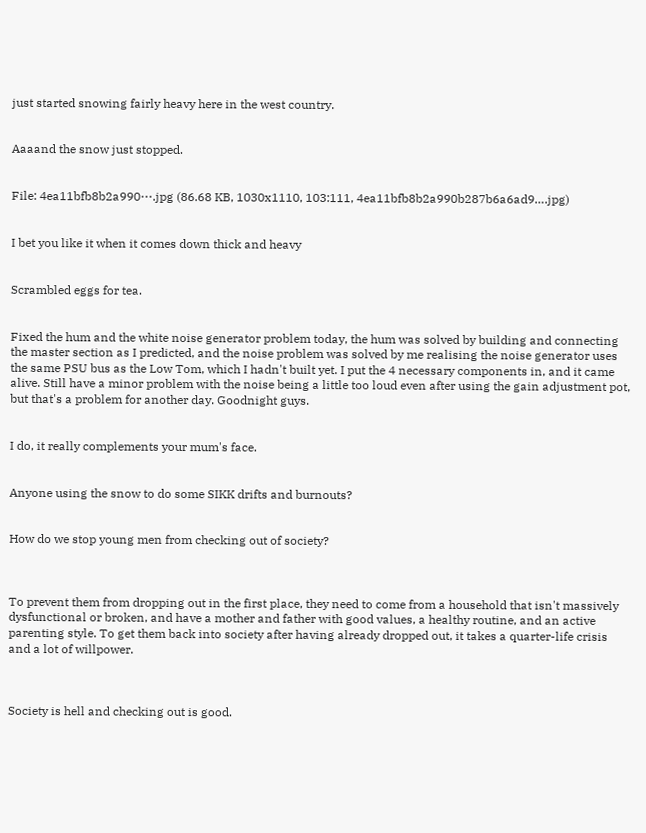just started snowing fairly heavy here in the west country.


Aaaand the snow just stopped.


File: 4ea11bfb8b2a990⋯.jpg (86.68 KB, 1030x1110, 103:111, 4ea11bfb8b2a990b287b6a6ad9….jpg)


I bet you like it when it comes down thick and heavy


Scrambled eggs for tea.


Fixed the hum and the white noise generator problem today, the hum was solved by building and connecting the master section as I predicted, and the noise problem was solved by me realising the noise generator uses the same PSU bus as the Low Tom, which I hadn't built yet. I put the 4 necessary components in, and it came alive. Still have a minor problem with the noise being a little too loud even after using the gain adjustment pot, but that's a problem for another day. Goodnight guys.


I do, it really complements your mum's face.


Anyone using the snow to do some SIKK drifts and burnouts?


How do we stop young men from checking out of society?



To prevent them from dropping out in the first place, they need to come from a household that isn't massively dysfunctional or broken, and have a mother and father with good values, a healthy routine, and an active parenting style. To get them back into society after having already dropped out, it takes a quarter-life crisis and a lot of willpower.



Society is hell and checking out is good.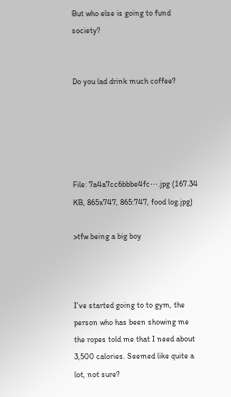But who else is going to fund society?


Do you lad drink much coffee?





File: 7a4a7cc6bbbe4fc⋯.jpg (167.34 KB, 865x747, 865:747, food log.jpg)

>tfw being a big boy



I've started going to to gym, the person who has been showing me the ropes told me that I need about 3,500 calories. Seemed like quite a lot, not sure?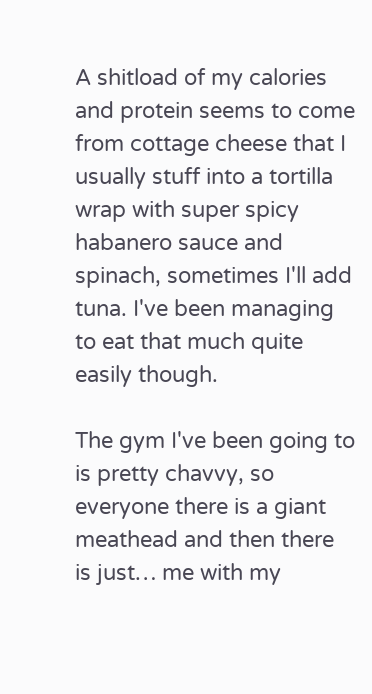A shitload of my calories and protein seems to come from cottage cheese that I usually stuff into a tortilla wrap with super spicy habanero sauce and spinach, sometimes I'll add tuna. I've been managing to eat that much quite easily though.

The gym I've been going to is pretty chavvy, so everyone there is a giant meathead and then there is just… me with my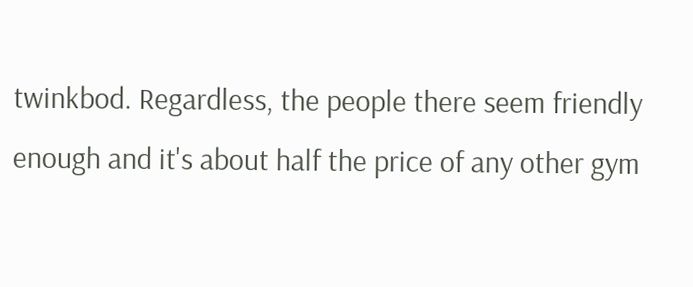twinkbod. Regardless, the people there seem friendly enough and it's about half the price of any other gym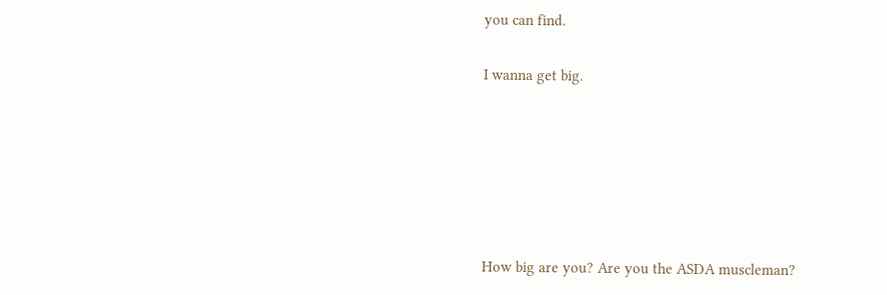you can find.

I wanna get big.






How big are you? Are you the ASDA muscleman?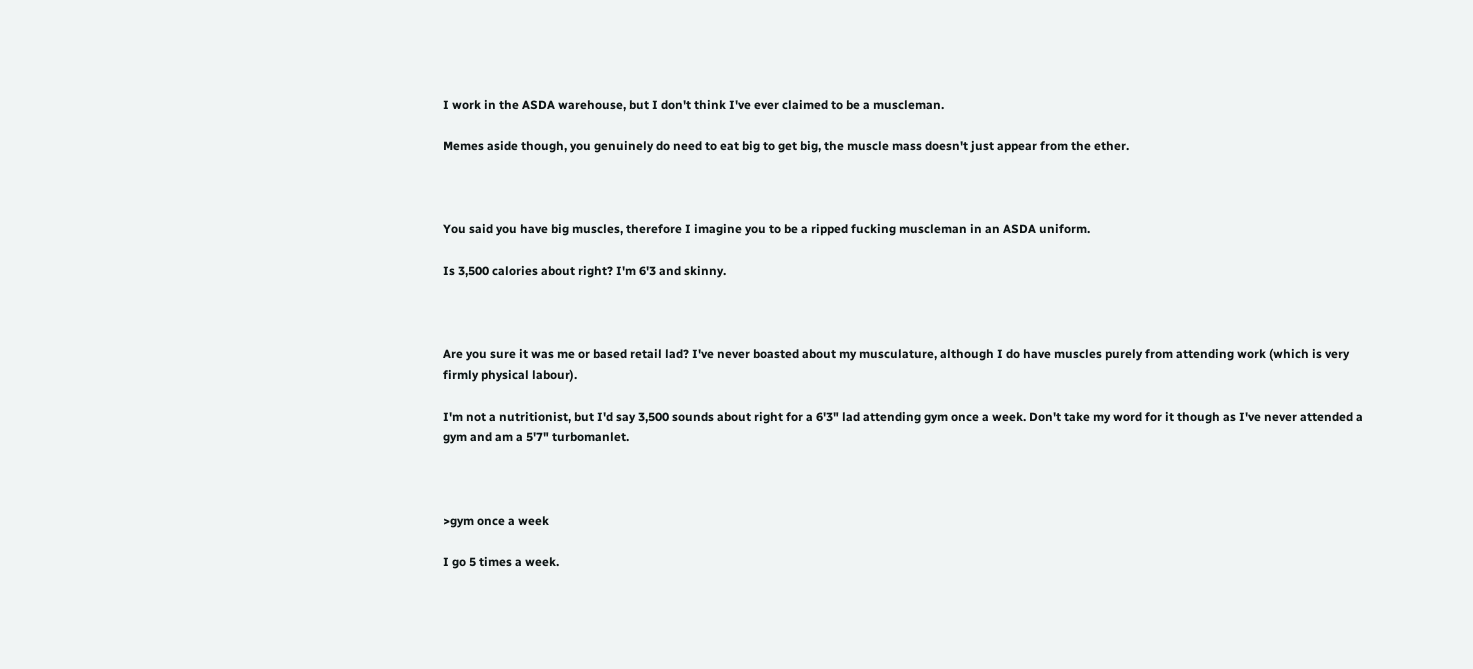I work in the ASDA warehouse, but I don't think I've ever claimed to be a muscleman.

Memes aside though, you genuinely do need to eat big to get big, the muscle mass doesn't just appear from the ether.



You said you have big muscles, therefore I imagine you to be a ripped fucking muscleman in an ASDA uniform.

Is 3,500 calories about right? I'm 6'3 and skinny.



Are you sure it was me or based retail lad? I've never boasted about my musculature, although I do have muscles purely from attending work (which is very firmly physical labour).

I'm not a nutritionist, but I'd say 3,500 sounds about right for a 6'3" lad attending gym once a week. Don't take my word for it though as I've never attended a gym and am a 5'7" turbomanlet.



>gym once a week

I go 5 times a week.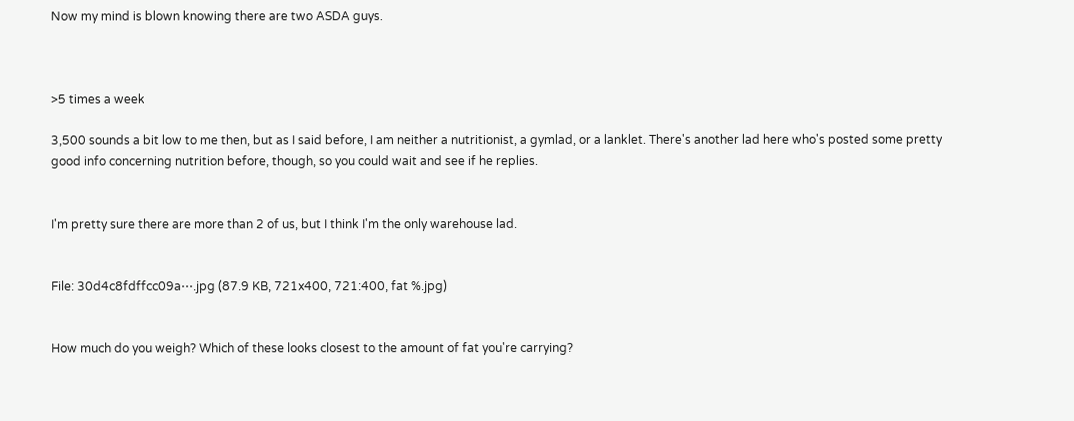Now my mind is blown knowing there are two ASDA guys.



>5 times a week

3,500 sounds a bit low to me then, but as I said before, I am neither a nutritionist, a gymlad, or a lanklet. There's another lad here who's posted some pretty good info concerning nutrition before, though, so you could wait and see if he replies.


I'm pretty sure there are more than 2 of us, but I think I'm the only warehouse lad.


File: 30d4c8fdffcc09a⋯.jpg (87.9 KB, 721x400, 721:400, fat %.jpg)


How much do you weigh? Which of these looks closest to the amount of fat you're carrying?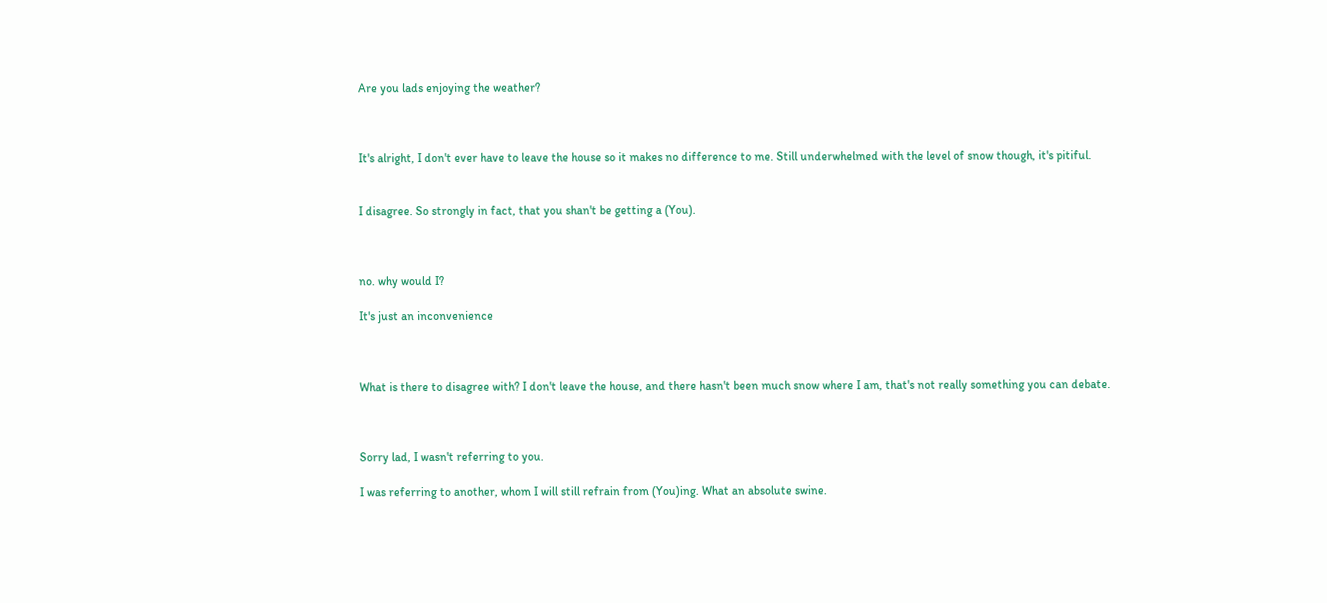Are you lads enjoying the weather?



It's alright, I don't ever have to leave the house so it makes no difference to me. Still underwhelmed with the level of snow though, it's pitiful.


I disagree. So strongly in fact, that you shan't be getting a (You).



no. why would I?

It's just an inconvenience



What is there to disagree with? I don't leave the house, and there hasn't been much snow where I am, that's not really something you can debate.



Sorry lad, I wasn't referring to you.

I was referring to another, whom I will still refrain from (You)ing. What an absolute swine.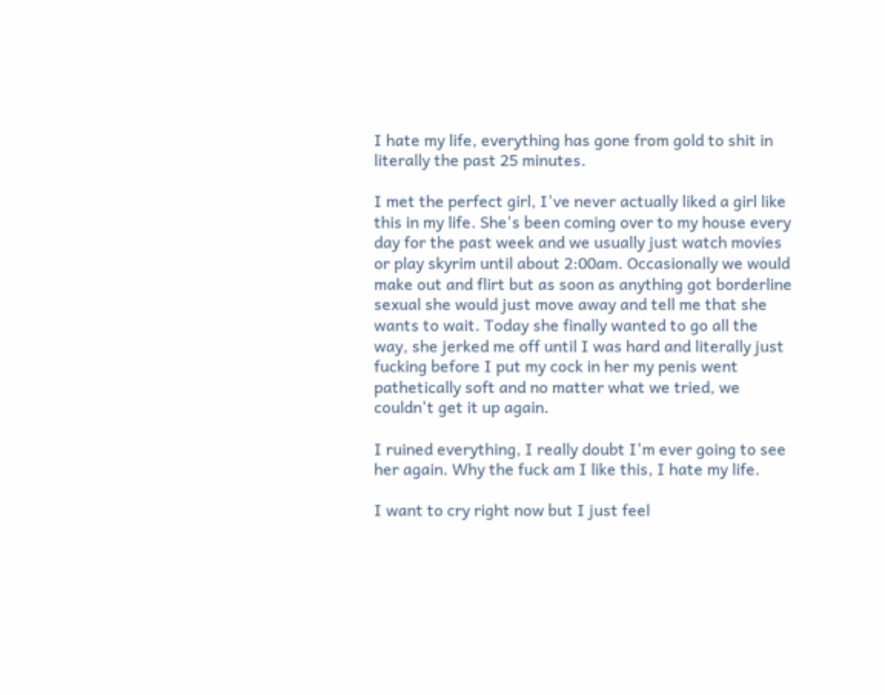I hate my life, everything has gone from gold to shit in literally the past 25 minutes.

I met the perfect girl, I've never actually liked a girl like this in my life. She's been coming over to my house every day for the past week and we usually just watch movies or play skyrim until about 2:00am. Occasionally we would make out and flirt but as soon as anything got borderline sexual she would just move away and tell me that she wants to wait. Today she finally wanted to go all the way, she jerked me off until I was hard and literally just fucking before I put my cock in her my penis went pathetically soft and no matter what we tried, we couldn't get it up again.

I ruined everything, I really doubt I'm ever going to see her again. Why the fuck am I like this, I hate my life.

I want to cry right now but I just feel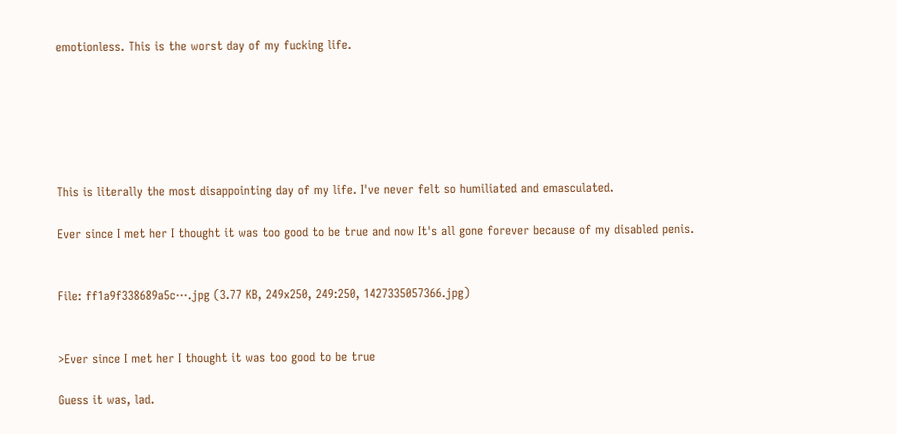emotionless. This is the worst day of my fucking life.






This is literally the most disappointing day of my life. I've never felt so humiliated and emasculated.

Ever since I met her I thought it was too good to be true and now It's all gone forever because of my disabled penis.


File: ff1a9f338689a5c⋯.jpg (3.77 KB, 249x250, 249:250, 1427335057366.jpg)


>Ever since I met her I thought it was too good to be true

Guess it was, lad.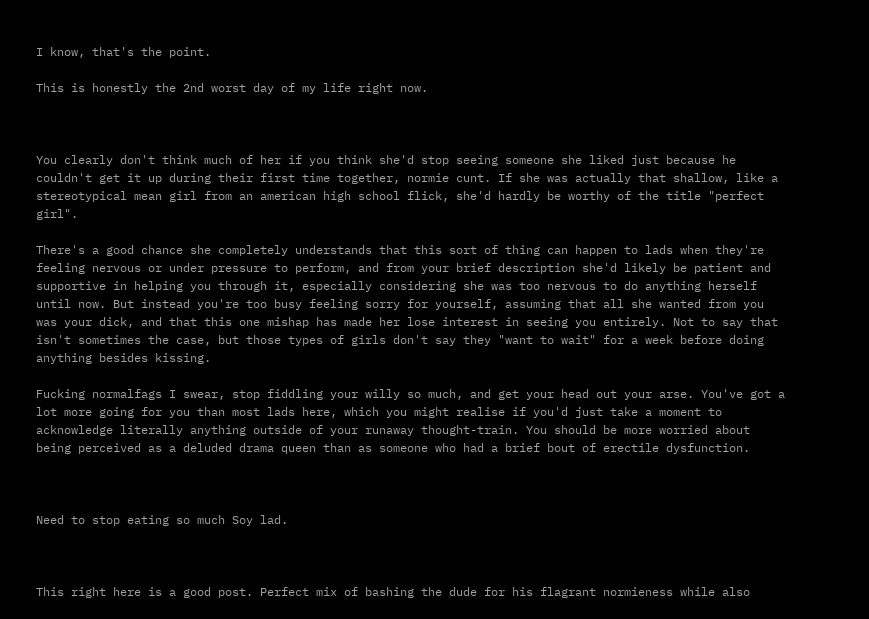I know, that's the point.

This is honestly the 2nd worst day of my life right now.



You clearly don't think much of her if you think she'd stop seeing someone she liked just because he couldn't get it up during their first time together, normie cunt. If she was actually that shallow, like a stereotypical mean girl from an american high school flick, she'd hardly be worthy of the title "perfect girl".

There's a good chance she completely understands that this sort of thing can happen to lads when they're feeling nervous or under pressure to perform, and from your brief description she'd likely be patient and supportive in helping you through it, especially considering she was too nervous to do anything herself until now. But instead you're too busy feeling sorry for yourself, assuming that all she wanted from you was your dick, and that this one mishap has made her lose interest in seeing you entirely. Not to say that isn't sometimes the case, but those types of girls don't say they "want to wait" for a week before doing anything besides kissing.

Fucking normalfags I swear, stop fiddling your willy so much, and get your head out your arse. You've got a lot more going for you than most lads here, which you might realise if you'd just take a moment to acknowledge literally anything outside of your runaway thought-train. You should be more worried about being perceived as a deluded drama queen than as someone who had a brief bout of erectile dysfunction.



Need to stop eating so much Soy lad.



This right here is a good post. Perfect mix of bashing the dude for his flagrant normieness while also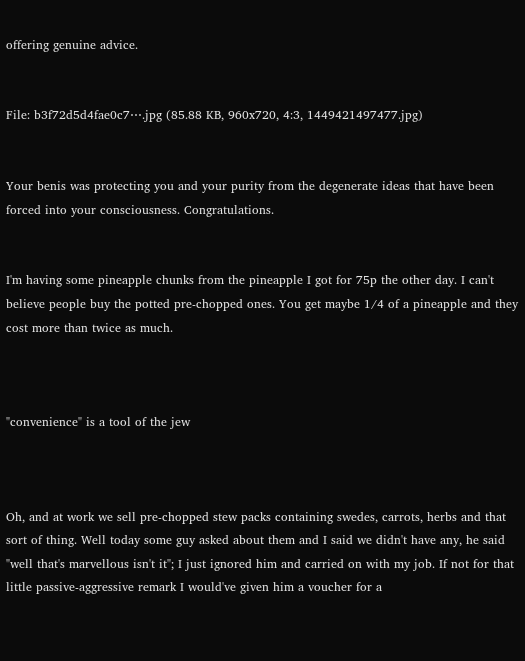offering genuine advice.


File: b3f72d5d4fae0c7⋯.jpg (85.88 KB, 960x720, 4:3, 1449421497477.jpg)


Your benis was protecting you and your purity from the degenerate ideas that have been forced into your consciousness. Congratulations.


I'm having some pineapple chunks from the pineapple I got for 75p the other day. I can't believe people buy the potted pre-chopped ones. You get maybe 1/4 of a pineapple and they cost more than twice as much.



"convenience" is a tool of the jew



Oh, and at work we sell pre-chopped stew packs containing swedes, carrots, herbs and that sort of thing. Well today some guy asked about them and I said we didn't have any, he said "well that's marvellous isn't it"; I just ignored him and carried on with my job. If not for that little passive-aggressive remark I would've given him a voucher for a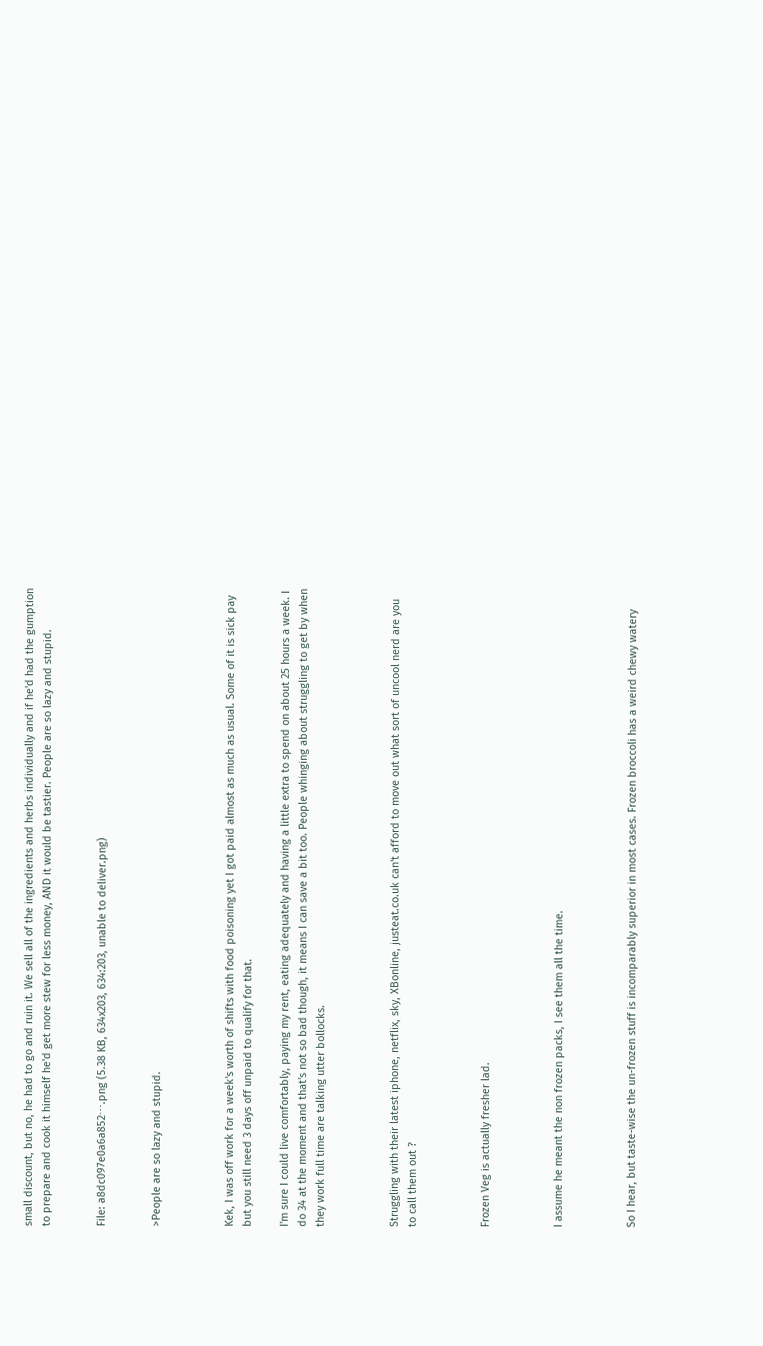small discount, but no, he had to go and ruin it. We sell all of the ingredients and herbs individually and if he'd had the gumption to prepare and cook it himself he'd get more stew for less money, AND it would be tastier. People are so lazy and stupid.


File: a8dc097e0a6a852⋯.png (5.38 KB, 634x203, 634:203, unable to deliver.png)


>People are so lazy and stupid.



Kek, I was off work for a week's worth of shifts with food poisoning yet I got paid almost as much as usual. Some of it is sick pay but you still need 3 days off unpaid to qualify for that.

I'm sure I could live comfortably, paying my rent, eating adequately and having a little extra to spend on about 25 hours a week. I do 34 at the moment and that's not so bad though, it means I can save a bit too. People whinging about struggling to get by when they work full time are talking utter bollocks.



Struggling with their latest iphone, netflix, sky, XBonline, justeat.co.uk can't afford to move out what sort of uncool nerd are you to call them out ?



Frozen Veg is actually fresher lad.



I assume he meant the non frozen packs, I see them all the time.



So I hear, but taste-wise the un-frozen stuff is incomparably superior in most cases. Frozen broccoli has a weird chewy watery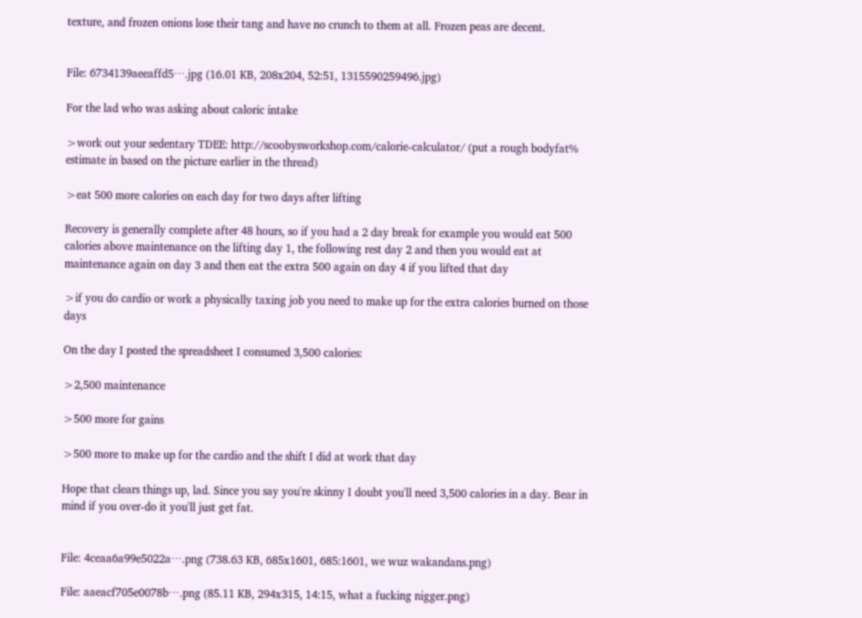texture, and frozen onions lose their tang and have no crunch to them at all. Frozen peas are decent.


File: 6734139aeeaffd5⋯.jpg (16.01 KB, 208x204, 52:51, 1315590259496.jpg)

For the lad who was asking about caloric intake

>work out your sedentary TDEE: http://scoobysworkshop.com/calorie-calculator/ (put a rough bodyfat% estimate in based on the picture earlier in the thread)

>eat 500 more calories on each day for two days after lifting

Recovery is generally complete after 48 hours, so if you had a 2 day break for example you would eat 500 calories above maintenance on the lifting day 1, the following rest day 2 and then you would eat at maintenance again on day 3 and then eat the extra 500 again on day 4 if you lifted that day

>if you do cardio or work a physically taxing job you need to make up for the extra calories burned on those days

On the day I posted the spreadsheet I consumed 3,500 calories:

>2,500 maintenance

>500 more for gains

>500 more to make up for the cardio and the shift I did at work that day

Hope that clears things up, lad. Since you say you're skinny I doubt you'll need 3,500 calories in a day. Bear in mind if you over-do it you'll just get fat.


File: 4ceaa6a99e5022a⋯.png (738.63 KB, 685x1601, 685:1601, we wuz wakandans.png)

File: aaeacf705e0078b⋯.png (85.11 KB, 294x315, 14:15, what a fucking nigger.png)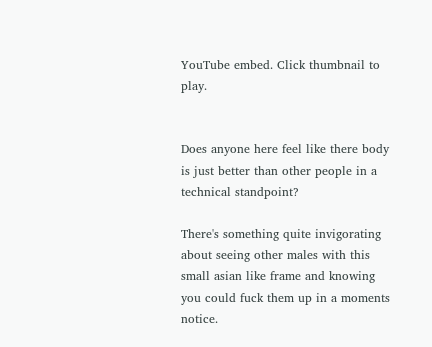YouTube embed. Click thumbnail to play.


Does anyone here feel like there body is just better than other people in a technical standpoint?

There's something quite invigorating about seeing other males with this small asian like frame and knowing you could fuck them up in a moments notice.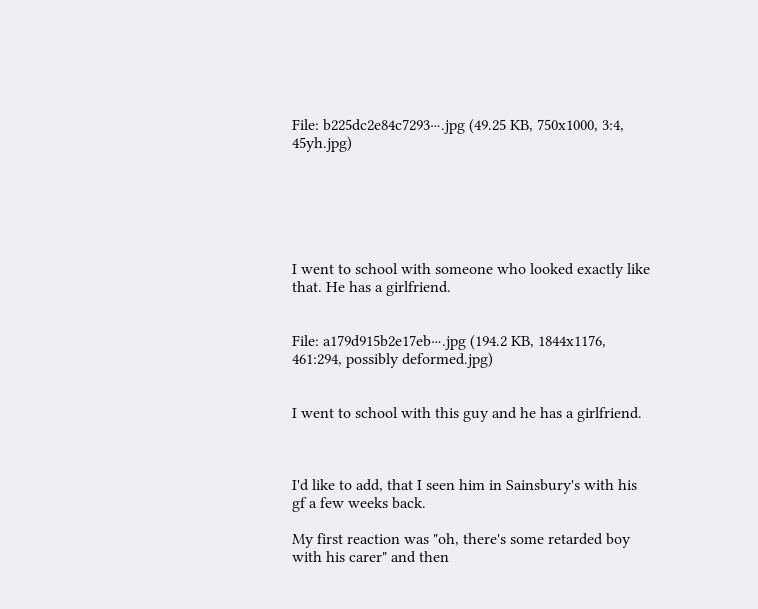File: b225dc2e84c7293⋯.jpg (49.25 KB, 750x1000, 3:4, 45yh.jpg)






I went to school with someone who looked exactly like that. He has a girlfriend.


File: a179d915b2e17eb⋯.jpg (194.2 KB, 1844x1176, 461:294, possibly deformed.jpg)


I went to school with this guy and he has a girlfriend.



I'd like to add, that I seen him in Sainsbury's with his gf a few weeks back.

My first reaction was "oh, there's some retarded boy with his carer" and then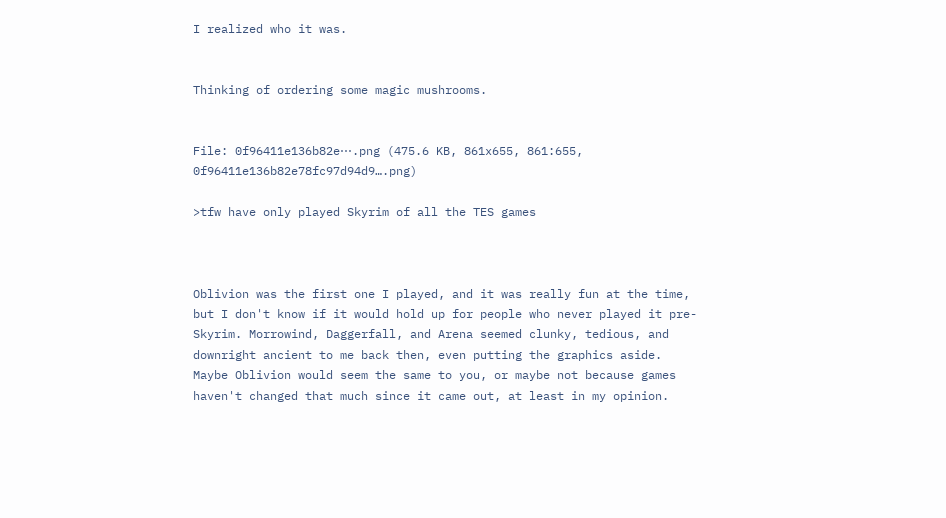I realized who it was.


Thinking of ordering some magic mushrooms.


File: 0f96411e136b82e⋯.png (475.6 KB, 861x655, 861:655, 0f96411e136b82e78fc97d94d9….png)

>tfw have only played Skyrim of all the TES games



Oblivion was the first one I played, and it was really fun at the time, but I don't know if it would hold up for people who never played it pre-Skyrim. Morrowind, Daggerfall, and Arena seemed clunky, tedious, and downright ancient to me back then, even putting the graphics aside. Maybe Oblivion would seem the same to you, or maybe not because games haven't changed that much since it came out, at least in my opinion.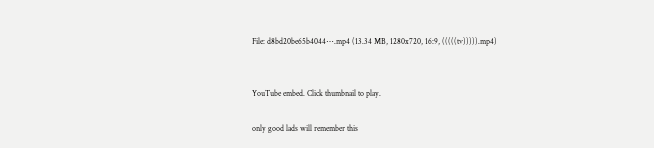File: d8bd20be65b4044⋯.mp4 (13.34 MB, 1280x720, 16:9, (((((tv))))).mp4)


YouTube embed. Click thumbnail to play.

only good lads will remember this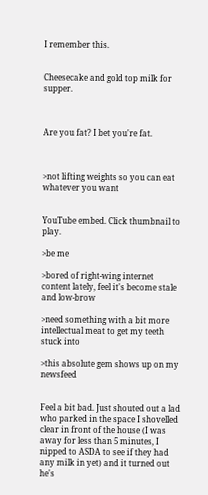I remember this.


Cheesecake and gold top milk for supper.



Are you fat? I bet you're fat.



>not lifting weights so you can eat whatever you want


YouTube embed. Click thumbnail to play.

>be me

>bored of right-wing internet content lately, feel it's become stale and low-brow

>need something with a bit more intellectual meat to get my teeth stuck into

>this absolute gem shows up on my newsfeed


Feel a bit bad. Just shouted out a lad who parked in the space I shovelled clear in front of the house (I was away for less than 5 minutes, I nipped to ASDA to see if they had any milk in yet) and it turned out he's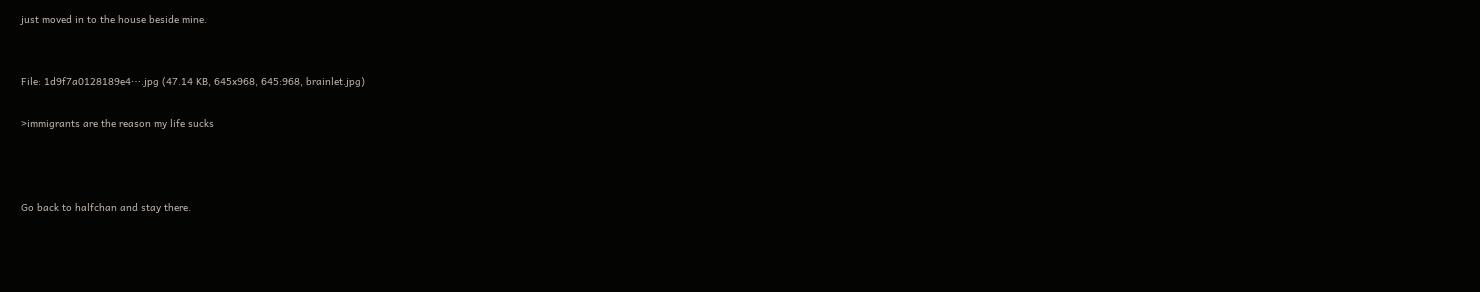just moved in to the house beside mine.


File: 1d9f7a0128189e4⋯.jpg (47.14 KB, 645x968, 645:968, brainlet.jpg)

>immigrants are the reason my life sucks



Go back to halfchan and stay there.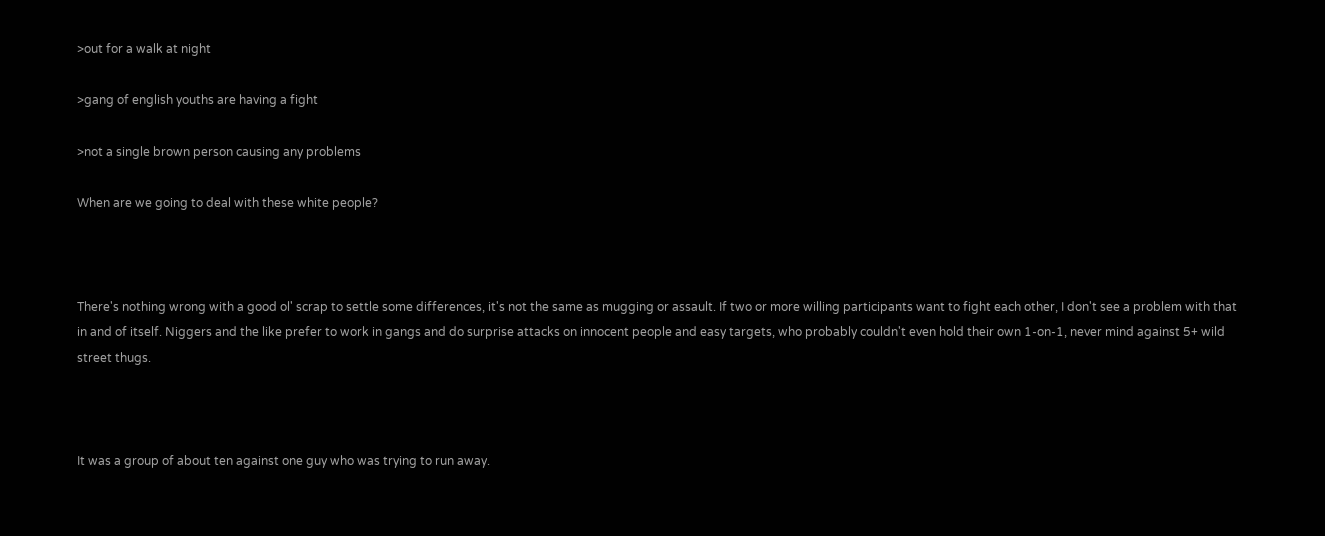>out for a walk at night

>gang of english youths are having a fight

>not a single brown person causing any problems

When are we going to deal with these white people?



There's nothing wrong with a good ol' scrap to settle some differences, it's not the same as mugging or assault. If two or more willing participants want to fight each other, I don't see a problem with that in and of itself. Niggers and the like prefer to work in gangs and do surprise attacks on innocent people and easy targets, who probably couldn't even hold their own 1-on-1, never mind against 5+ wild street thugs.



It was a group of about ten against one guy who was trying to run away.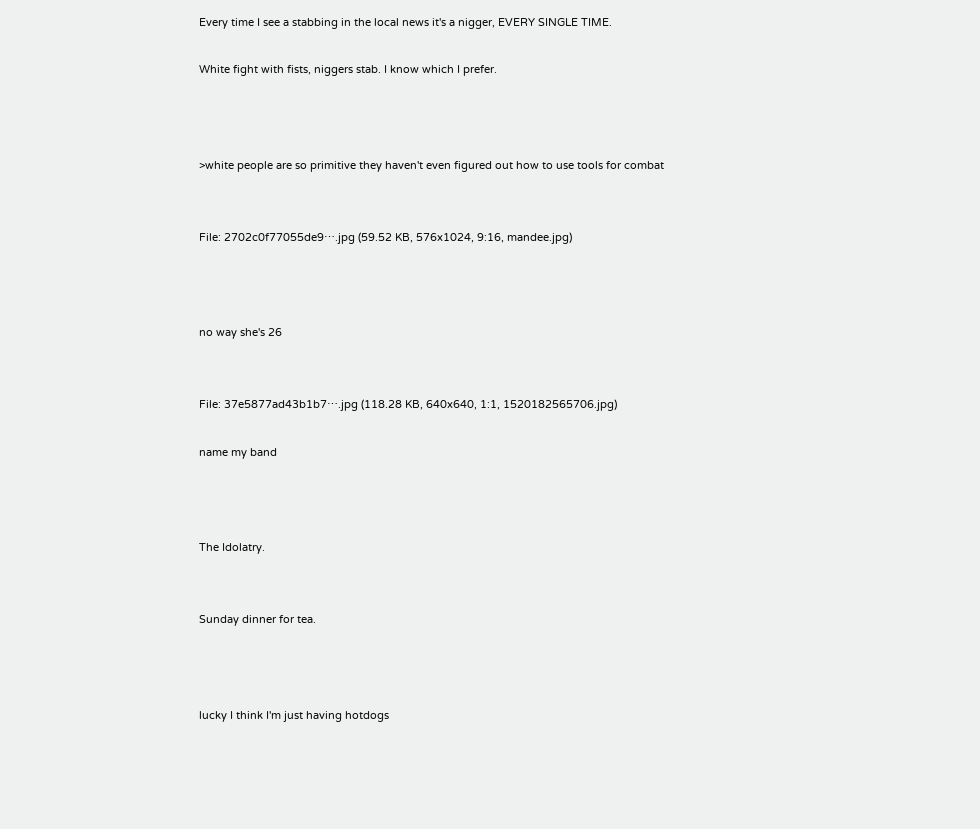Every time I see a stabbing in the local news it's a nigger, EVERY SINGLE TIME.

White fight with fists, niggers stab. I know which I prefer.



>white people are so primitive they haven't even figured out how to use tools for combat


File: 2702c0f77055de9⋯.jpg (59.52 KB, 576x1024, 9:16, mandee.jpg)



no way she's 26


File: 37e5877ad43b1b7⋯.jpg (118.28 KB, 640x640, 1:1, 1520182565706.jpg)

name my band



The Idolatry.


Sunday dinner for tea.



lucky I think I'm just having hotdogs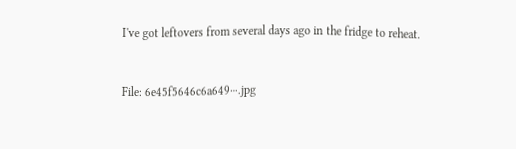I've got leftovers from several days ago in the fridge to reheat.


File: 6e45f5646c6a649⋯.jpg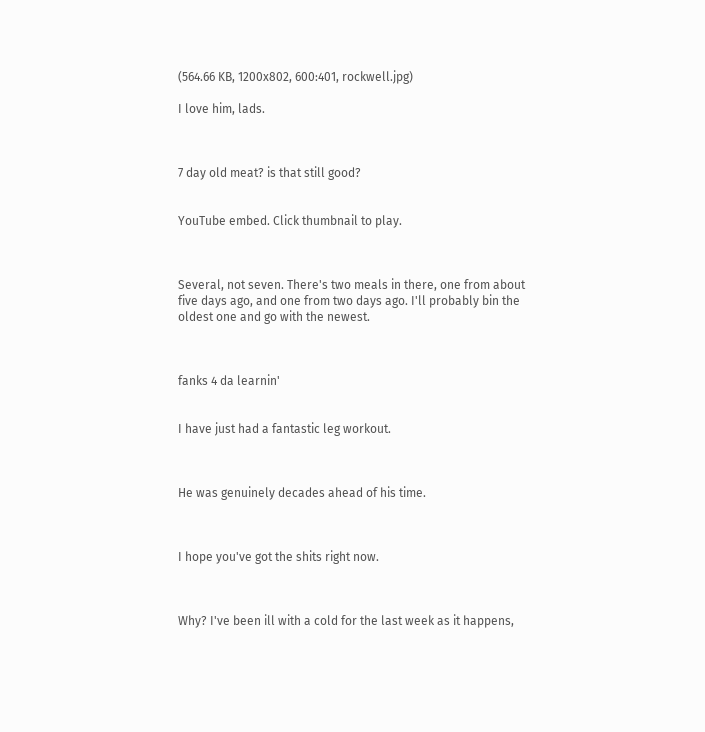(564.66 KB, 1200x802, 600:401, rockwell.jpg)

I love him, lads.



7 day old meat? is that still good?


YouTube embed. Click thumbnail to play.



Several, not seven. There's two meals in there, one from about five days ago, and one from two days ago. I'll probably bin the oldest one and go with the newest.



fanks 4 da learnin'


I have just had a fantastic leg workout.



He was genuinely decades ahead of his time.



I hope you've got the shits right now.



Why? I've been ill with a cold for the last week as it happens,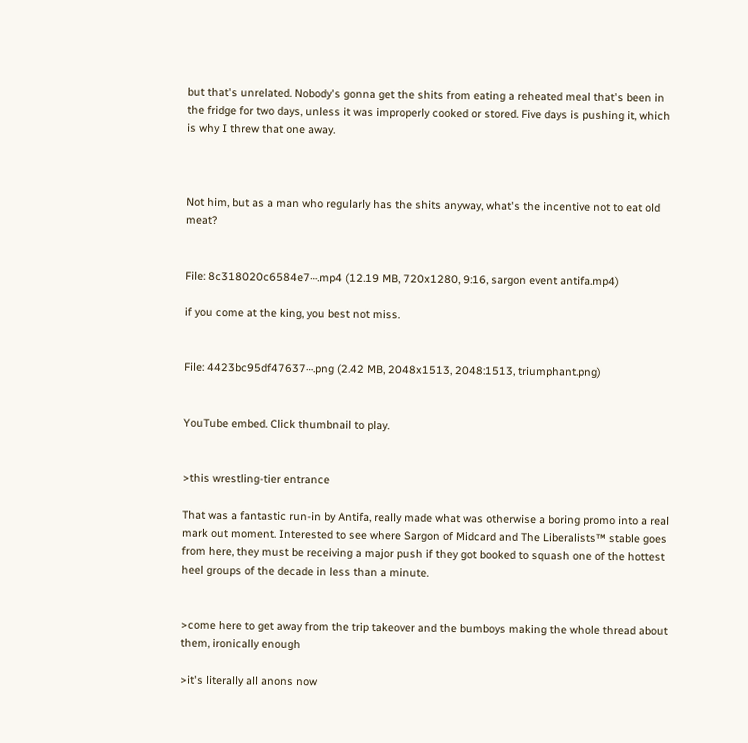but that's unrelated. Nobody's gonna get the shits from eating a reheated meal that's been in the fridge for two days, unless it was improperly cooked or stored. Five days is pushing it, which is why I threw that one away.



Not him, but as a man who regularly has the shits anyway, what's the incentive not to eat old meat?


File: 8c318020c6584e7⋯.mp4 (12.19 MB, 720x1280, 9:16, sargon event antifa.mp4)

if you come at the king, you best not miss.


File: 4423bc95df47637⋯.png (2.42 MB, 2048x1513, 2048:1513, triumphant.png)


YouTube embed. Click thumbnail to play.


>this wrestling-tier entrance

That was a fantastic run-in by Antifa, really made what was otherwise a boring promo into a real mark out moment. Interested to see where Sargon of Midcard and The Liberalists™ stable goes from here, they must be receiving a major push if they got booked to squash one of the hottest heel groups of the decade in less than a minute.


>come here to get away from the trip takeover and the bumboys making the whole thread about them, ironically enough

>it's literally all anons now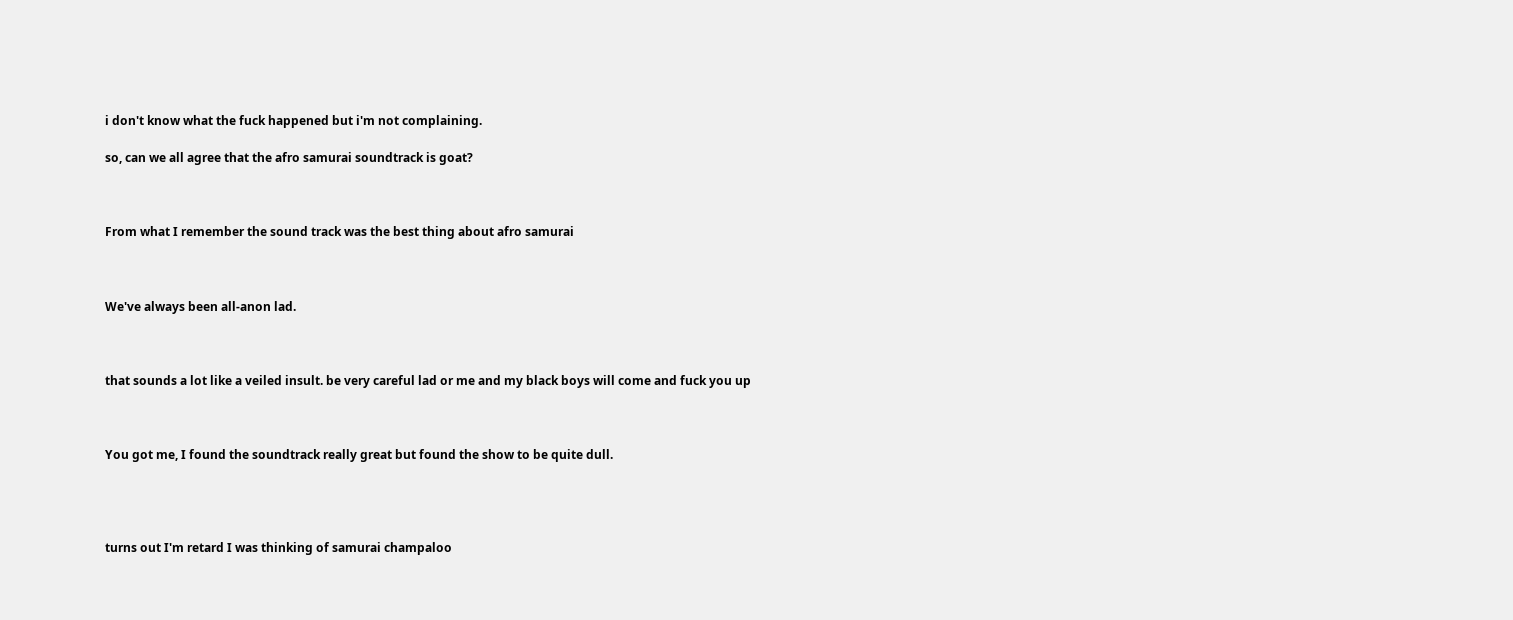i don't know what the fuck happened but i'm not complaining.

so, can we all agree that the afro samurai soundtrack is goat?



From what I remember the sound track was the best thing about afro samurai



We've always been all-anon lad.



that sounds a lot like a veiled insult. be very careful lad or me and my black boys will come and fuck you up



You got me, I found the soundtrack really great but found the show to be quite dull.




turns out I'm retard I was thinking of samurai champaloo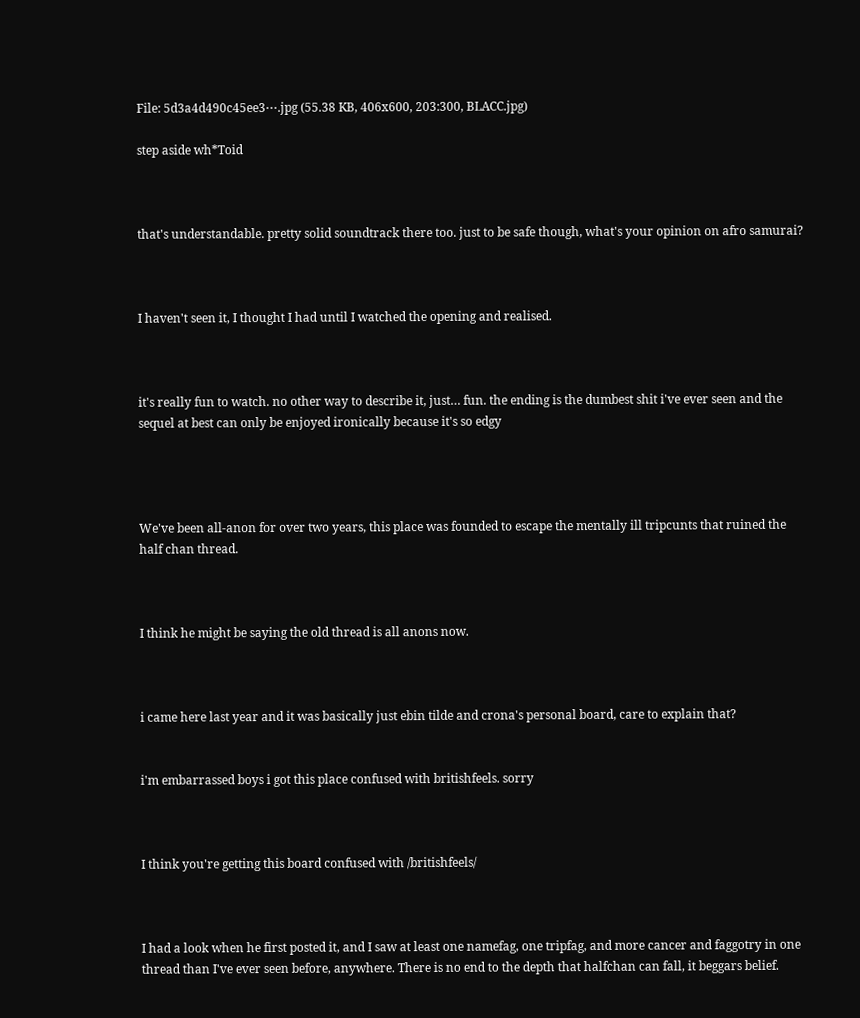File: 5d3a4d490c45ee3⋯.jpg (55.38 KB, 406x600, 203:300, BLACC.jpg)

step aside wh*Toid



that's understandable. pretty solid soundtrack there too. just to be safe though, what's your opinion on afro samurai?



I haven't seen it, I thought I had until I watched the opening and realised.



it's really fun to watch. no other way to describe it, just… fun. the ending is the dumbest shit i've ever seen and the sequel at best can only be enjoyed ironically because it's so edgy




We've been all-anon for over two years, this place was founded to escape the mentally ill tripcunts that ruined the half chan thread.



I think he might be saying the old thread is all anons now.



i came here last year and it was basically just ebin tilde and crona's personal board, care to explain that?


i'm embarrassed boys i got this place confused with britishfeels. sorry



I think you're getting this board confused with /britishfeels/



I had a look when he first posted it, and I saw at least one namefag, one tripfag, and more cancer and faggotry in one thread than I've ever seen before, anywhere. There is no end to the depth that halfchan can fall, it beggars belief.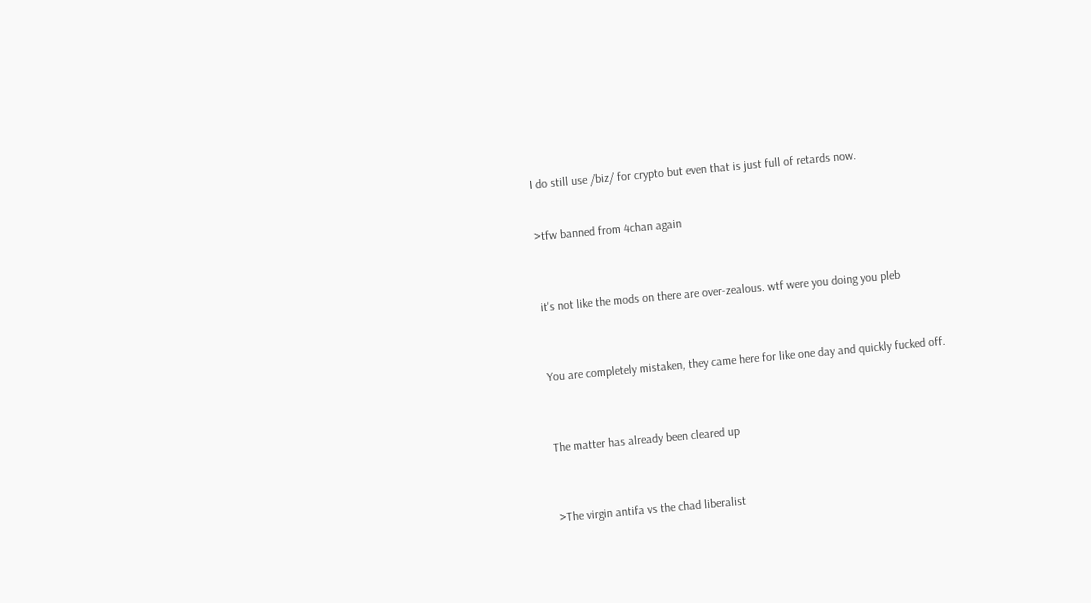I do still use /biz/ for crypto but even that is just full of retards now.


>tfw banned from 4chan again



it's not like the mods on there are over-zealous. wtf were you doing you pleb



You are completely mistaken, they came here for like one day and quickly fucked off.



The matter has already been cleared up



>The virgin antifa vs the chad liberalist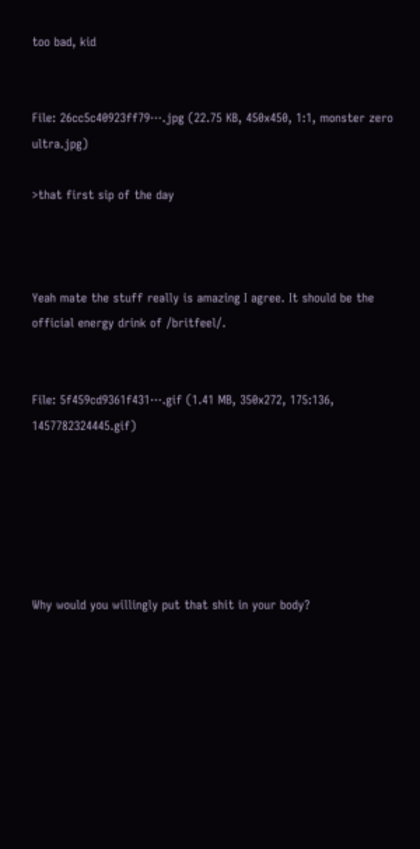too bad, kid


File: 26cc5c40923ff79⋯.jpg (22.75 KB, 450x450, 1:1, monster zero ultra.jpg)

>that first sip of the day



Yeah mate the stuff really is amazing I agree. It should be the official energy drink of /britfeel/.


File: 5f459cd9361f431⋯.gif (1.41 MB, 350x272, 175:136, 1457782324445.gif)






Why would you willingly put that shit in your body?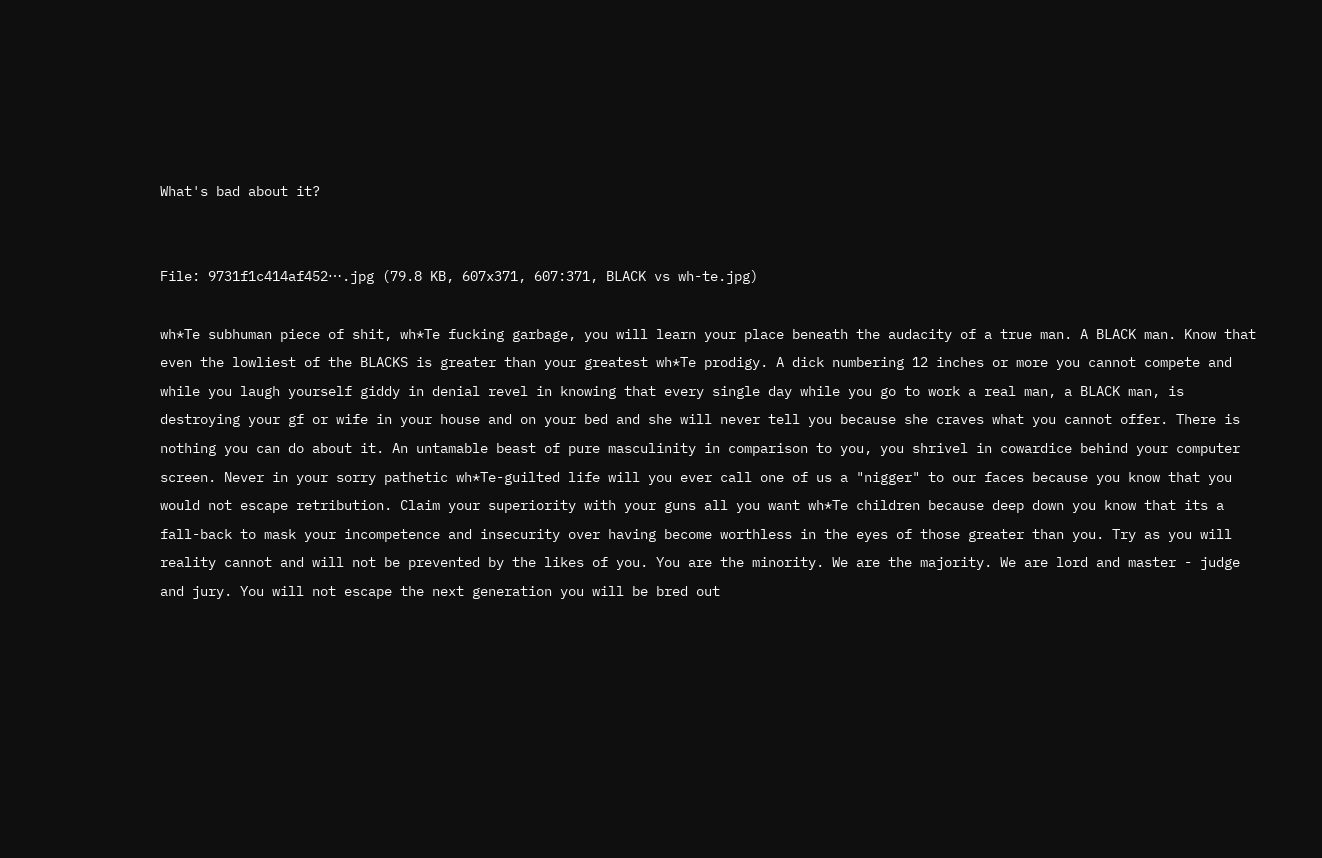What's bad about it?


File: 9731f1c414af452⋯.jpg (79.8 KB, 607x371, 607:371, BLACK vs wh-te.jpg)

wh*Te subhuman piece of shit, wh*Te fucking garbage, you will learn your place beneath the audacity of a true man. A BLACK man. Know that even the lowliest of the BLACKS is greater than your greatest wh*Te prodigy. A dick numbering 12 inches or more you cannot compete and while you laugh yourself giddy in denial revel in knowing that every single day while you go to work a real man, a BLACK man, is destroying your gf or wife in your house and on your bed and she will never tell you because she craves what you cannot offer. There is nothing you can do about it. An untamable beast of pure masculinity in comparison to you, you shrivel in cowardice behind your computer screen. Never in your sorry pathetic wh*Te-guilted life will you ever call one of us a "nigger" to our faces because you know that you would not escape retribution. Claim your superiority with your guns all you want wh*Te children because deep down you know that its a fall-back to mask your incompetence and insecurity over having become worthless in the eyes of those greater than you. Try as you will reality cannot and will not be prevented by the likes of you. You are the minority. We are the majority. We are lord and master - judge and jury. You will not escape the next generation you will be bred out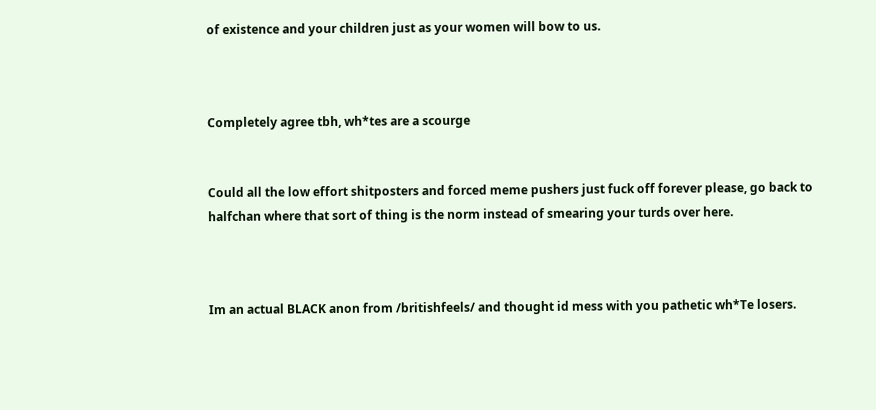of existence and your children just as your women will bow to us.



Completely agree tbh, wh*tes are a scourge


Could all the low effort shitposters and forced meme pushers just fuck off forever please, go back to halfchan where that sort of thing is the norm instead of smearing your turds over here.



Im an actual BLACK anon from /britishfeels/ and thought id mess with you pathetic wh*Te losers.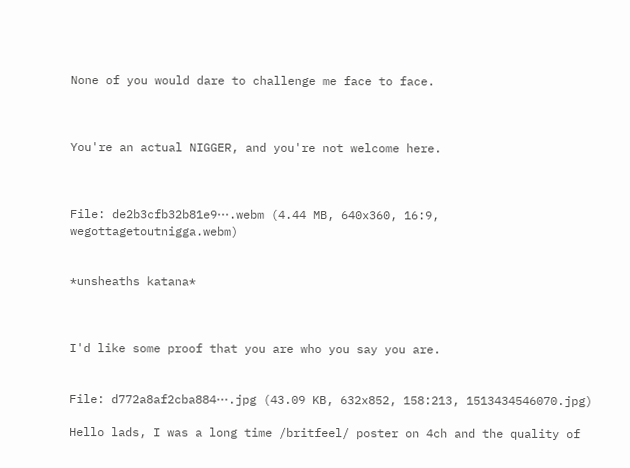None of you would dare to challenge me face to face.



You're an actual NIGGER, and you're not welcome here.



File: de2b3cfb32b81e9⋯.webm (4.44 MB, 640x360, 16:9, wegottagetoutnigga.webm)


*unsheaths katana*



I'd like some proof that you are who you say you are.


File: d772a8af2cba884⋯.jpg (43.09 KB, 632x852, 158:213, 1513434546070.jpg)

Hello lads, I was a long time /britfeel/ poster on 4ch and the quality of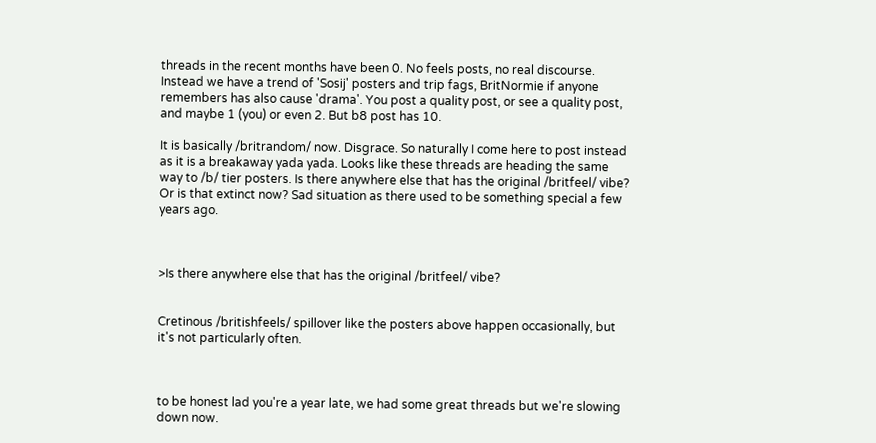threads in the recent months have been 0. No feels posts, no real discourse. Instead we have a trend of 'Sosij' posters and trip fags, BritNormie if anyone remembers has also cause 'drama'. You post a quality post, or see a quality post, and maybe 1 (you) or even 2. But b8 post has 10.

It is basically /britrandom/ now. Disgrace. So naturally I come here to post instead as it is a breakaway yada yada. Looks like these threads are heading the same way to /b/ tier posters. Is there anywhere else that has the original /britfeel/ vibe? Or is that extinct now? Sad situation as there used to be something special a few years ago.



>Is there anywhere else that has the original /britfeel/ vibe?


Cretinous /britishfeels/ spillover like the posters above happen occasionally, but it's not particularly often.



to be honest lad you're a year late, we had some great threads but we're slowing down now.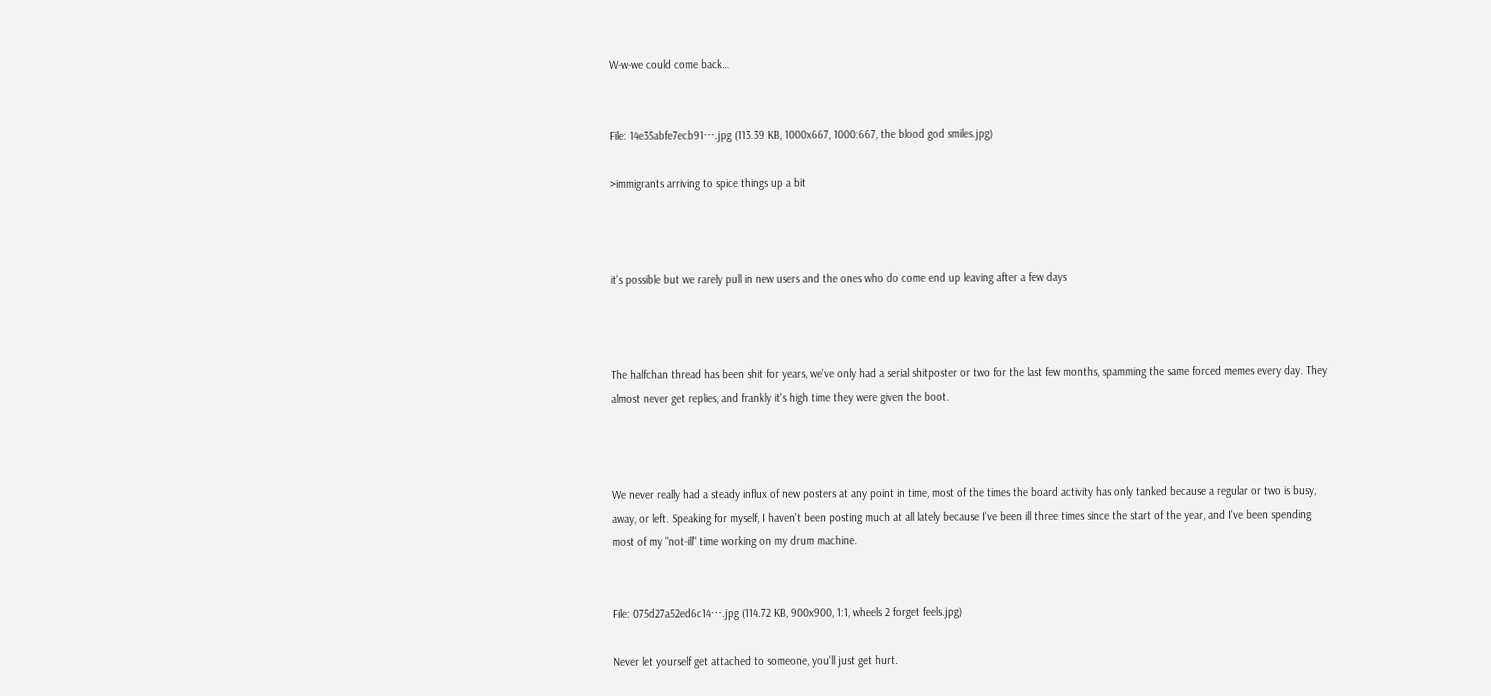W-w-we could come back…


File: 14e35abfe7ecb91⋯.jpg (113.39 KB, 1000x667, 1000:667, the blood god smiles.jpg)

>immigrants arriving to spice things up a bit



it's possible but we rarely pull in new users and the ones who do come end up leaving after a few days



The halfchan thread has been shit for years, we've only had a serial shitposter or two for the last few months, spamming the same forced memes every day. They almost never get replies, and frankly it's high time they were given the boot.



We never really had a steady influx of new posters at any point in time, most of the times the board activity has only tanked because a regular or two is busy, away, or left. Speaking for myself, I haven't been posting much at all lately because I've been ill three times since the start of the year, and I've been spending most of my "not-ill" time working on my drum machine.


File: 075d27a52ed6c14⋯.jpg (114.72 KB, 900x900, 1:1, wheels 2 forget feels.jpg)

Never let yourself get attached to someone, you'll just get hurt.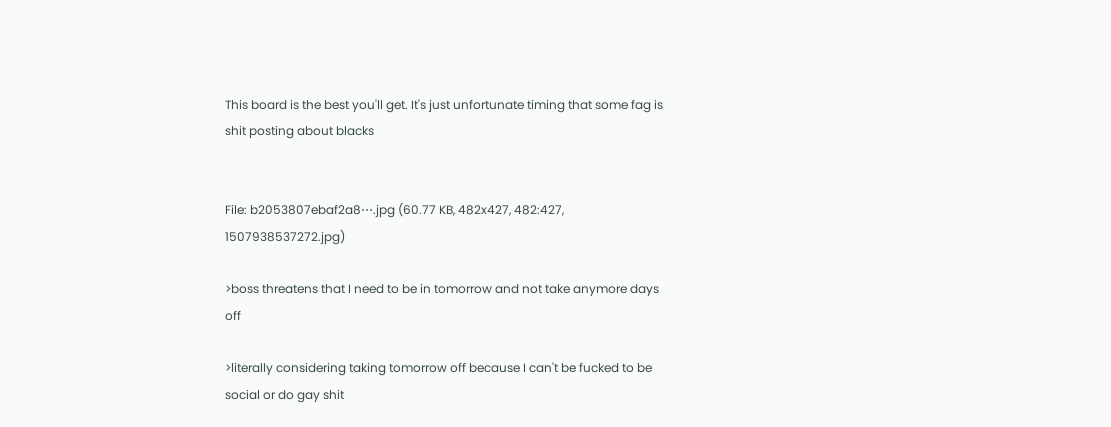This board is the best you'll get. It's just unfortunate timing that some fag is shit posting about blacks


File: b2053807ebaf2a8⋯.jpg (60.77 KB, 482x427, 482:427, 1507938537272.jpg)

>boss threatens that I need to be in tomorrow and not take anymore days off

>literally considering taking tomorrow off because I can't be fucked to be social or do gay shit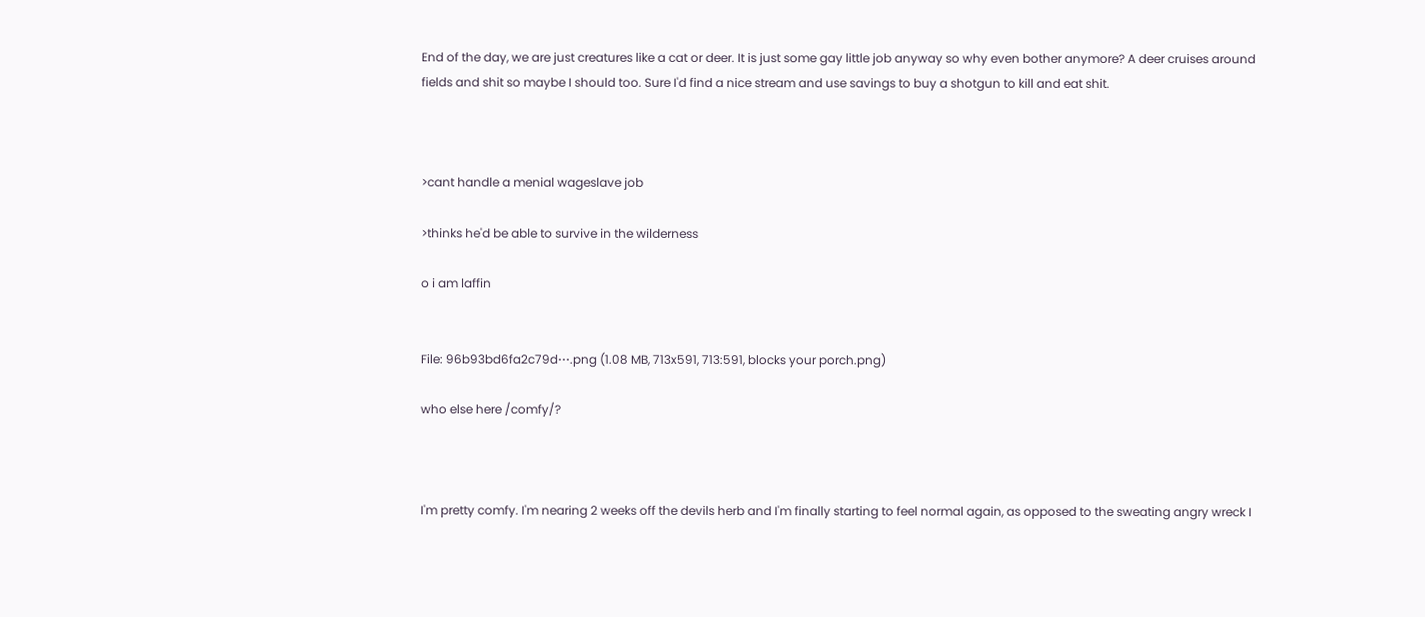End of the day, we are just creatures like a cat or deer. It is just some gay little job anyway so why even bother anymore? A deer cruises around fields and shit so maybe I should too. Sure I'd find a nice stream and use savings to buy a shotgun to kill and eat shit.



>cant handle a menial wageslave job

>thinks he'd be able to survive in the wilderness

o i am laffin


File: 96b93bd6fa2c79d⋯.png (1.08 MB, 713x591, 713:591, blocks your porch.png)

who else here /comfy/?



I'm pretty comfy. I'm nearing 2 weeks off the devils herb and I'm finally starting to feel normal again, as opposed to the sweating angry wreck I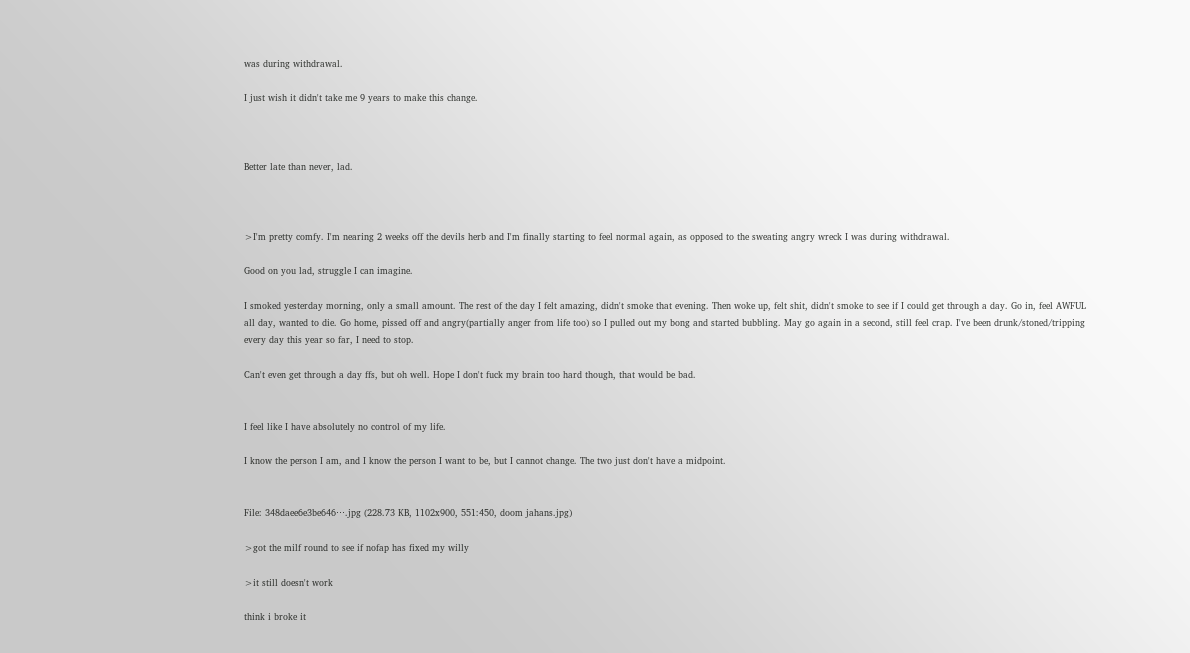was during withdrawal.

I just wish it didn't take me 9 years to make this change.



Better late than never, lad.



>I'm pretty comfy. I'm nearing 2 weeks off the devils herb and I'm finally starting to feel normal again, as opposed to the sweating angry wreck I was during withdrawal.

Good on you lad, struggle I can imagine.

I smoked yesterday morning, only a small amount. The rest of the day I felt amazing, didn't smoke that evening. Then woke up, felt shit, didn't smoke to see if I could get through a day. Go in, feel AWFUL all day, wanted to die. Go home, pissed off and angry(partially anger from life too) so I pulled out my bong and started bubbling. May go again in a second, still feel crap. I've been drunk/stoned/tripping every day this year so far, I need to stop.

Can't even get through a day ffs, but oh well. Hope I don't fuck my brain too hard though, that would be bad.


I feel like I have absolutely no control of my life.

I know the person I am, and I know the person I want to be, but I cannot change. The two just don't have a midpoint.


File: 348daee6e3be646⋯.jpg (228.73 KB, 1102x900, 551:450, doom jahans.jpg)

>got the milf round to see if nofap has fixed my willy

>it still doesn't work

think i broke it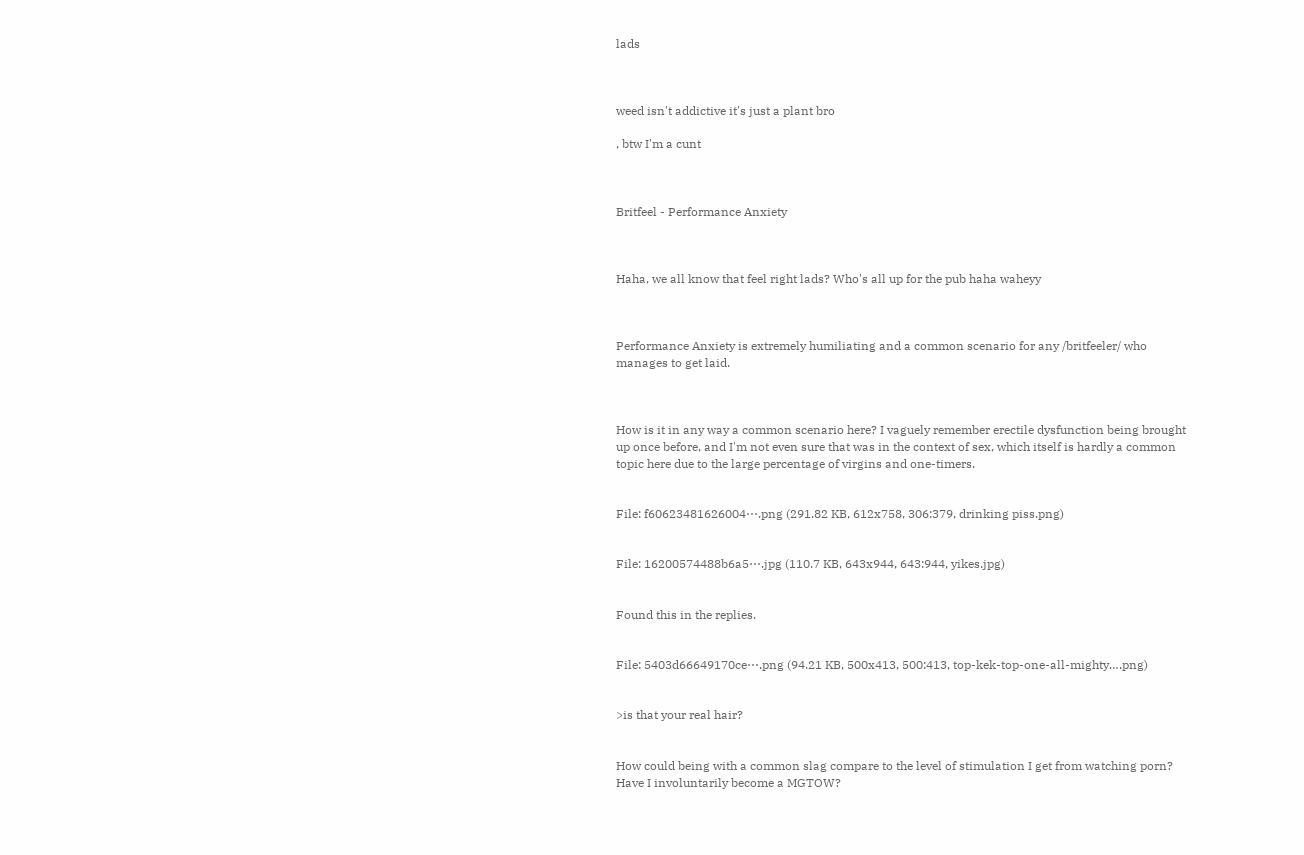lads



weed isn't addictive it's just a plant bro

, btw I'm a cunt



Britfeel - Performance Anxiety



Haha, we all know that feel right lads? Who's all up for the pub haha waheyy



Performance Anxiety is extremely humiliating and a common scenario for any /britfeeler/ who manages to get laid.



How is it in any way a common scenario here? I vaguely remember erectile dysfunction being brought up once before, and I'm not even sure that was in the context of sex, which itself is hardly a common topic here due to the large percentage of virgins and one-timers.


File: f60623481626004⋯.png (291.82 KB, 612x758, 306:379, drinking piss.png)


File: 16200574488b6a5⋯.jpg (110.7 KB, 643x944, 643:944, yikes.jpg)


Found this in the replies.


File: 5403d66649170ce⋯.png (94.21 KB, 500x413, 500:413, top-kek-top-one-all-mighty….png)


>is that your real hair?


How could being with a common slag compare to the level of stimulation I get from watching porn? Have I involuntarily become a MGTOW?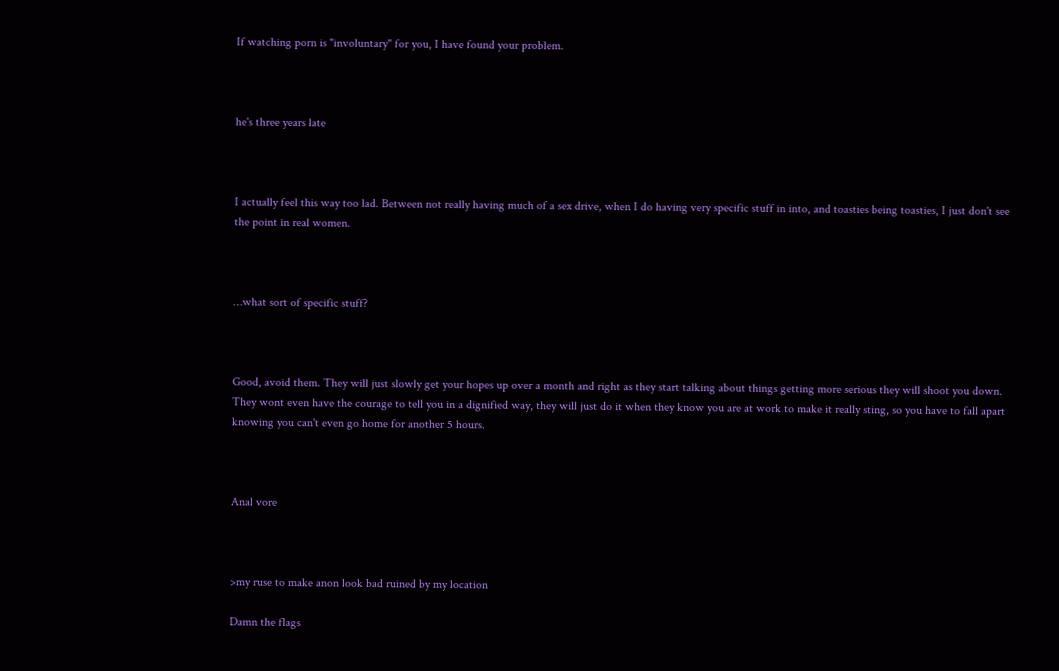If watching porn is "involuntary" for you, I have found your problem.



he's three years late



I actually feel this way too lad. Between not really having much of a sex drive, when I do having very specific stuff in into, and toasties being toasties, I just don't see the point in real women.



…what sort of specific stuff?



Good, avoid them. They will just slowly get your hopes up over a month and right as they start talking about things getting more serious they will shoot you down. They wont even have the courage to tell you in a dignified way, they will just do it when they know you are at work to make it really sting, so you have to fall apart knowing you can't even go home for another 5 hours.



Anal vore



>my ruse to make anon look bad ruined by my location

Damn the flags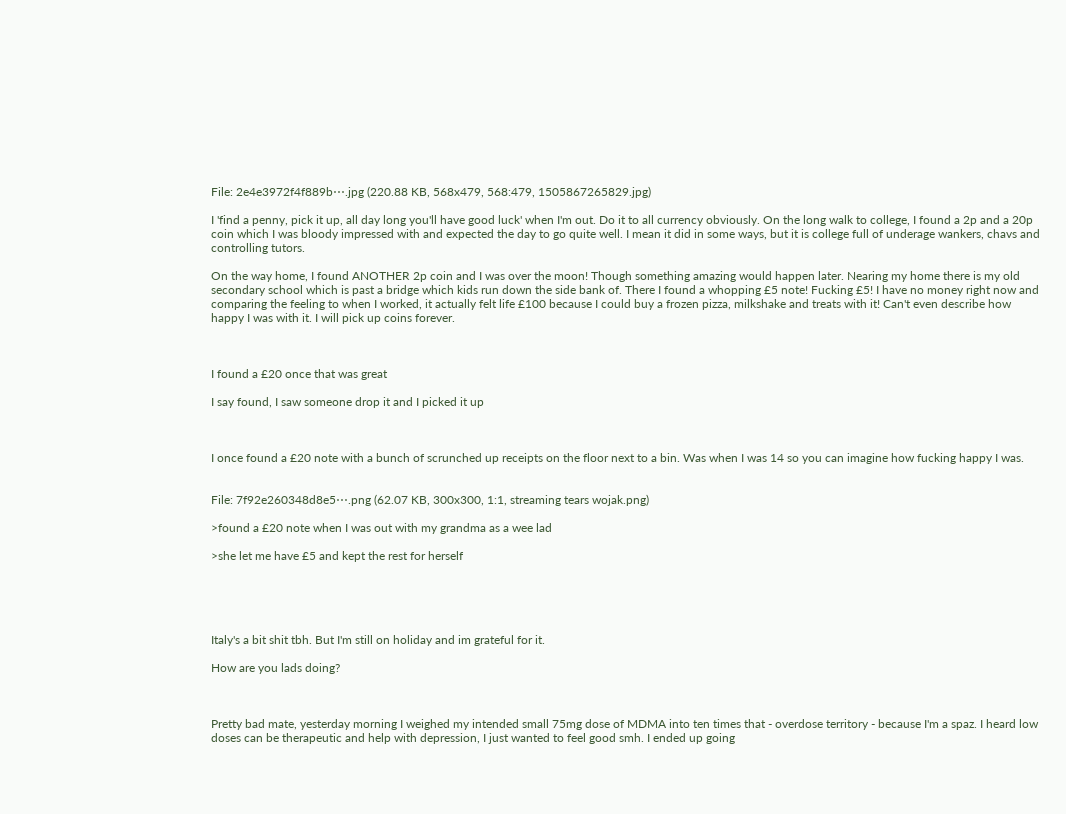File: 2e4e3972f4f889b⋯.jpg (220.88 KB, 568x479, 568:479, 1505867265829.jpg)

I 'find a penny, pick it up, all day long you'll have good luck' when I'm out. Do it to all currency obviously. On the long walk to college, I found a 2p and a 20p coin which I was bloody impressed with and expected the day to go quite well. I mean it did in some ways, but it is college full of underage wankers, chavs and controlling tutors.

On the way home, I found ANOTHER 2p coin and I was over the moon! Though something amazing would happen later. Nearing my home there is my old secondary school which is past a bridge which kids run down the side bank of. There I found a whopping £5 note! Fucking £5! I have no money right now and comparing the feeling to when I worked, it actually felt life £100 because I could buy a frozen pizza, milkshake and treats with it! Can't even describe how happy I was with it. I will pick up coins forever.



I found a £20 once that was great

I say found, I saw someone drop it and I picked it up



I once found a £20 note with a bunch of scrunched up receipts on the floor next to a bin. Was when I was 14 so you can imagine how fucking happy I was.


File: 7f92e260348d8e5⋯.png (62.07 KB, 300x300, 1:1, streaming tears wojak.png)

>found a £20 note when I was out with my grandma as a wee lad

>she let me have £5 and kept the rest for herself





Italy's a bit shit tbh. But I'm still on holiday and im grateful for it.

How are you lads doing?



Pretty bad mate, yesterday morning I weighed my intended small 75mg dose of MDMA into ten times that - overdose territory - because I'm a spaz. I heard low doses can be therapeutic and help with depression, I just wanted to feel good smh. I ended up going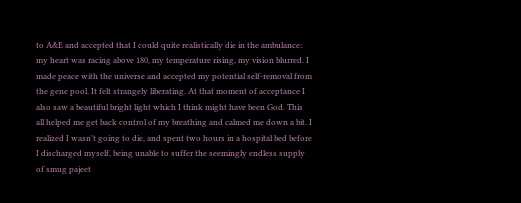to A&E and accepted that I could quite realistically die in the ambulance: my heart was racing above 180, my temperature rising, my vision blurred. I made peace with the universe and accepted my potential self-removal from the gene pool. It felt strangely liberating. At that moment of acceptance I also saw a beautiful bright light which I think might have been God. This all helped me get back control of my breathing and calmed me down a bit. I realized I wasn't going to die, and spent two hours in a hospital bed before I discharged myself, being unable to suffer the seemingly endless supply of smug pajeet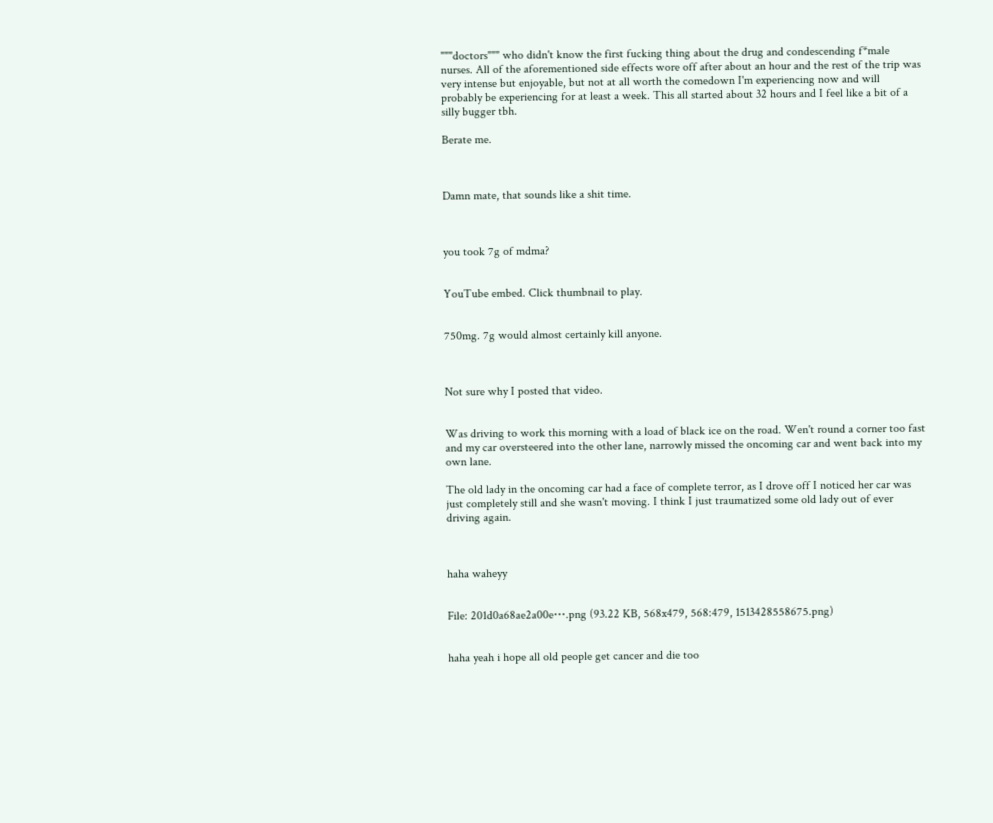"""doctors""" who didn't know the first fucking thing about the drug and condescending f*male nurses. All of the aforementioned side effects wore off after about an hour and the rest of the trip was very intense but enjoyable, but not at all worth the comedown I'm experiencing now and will probably be experiencing for at least a week. This all started about 32 hours and I feel like a bit of a silly bugger tbh.

Berate me.



Damn mate, that sounds like a shit time.



you took 7g of mdma?


YouTube embed. Click thumbnail to play.


750mg. 7g would almost certainly kill anyone.



Not sure why I posted that video.


Was driving to work this morning with a load of black ice on the road. Wen't round a corner too fast and my car oversteered into the other lane, narrowly missed the oncoming car and went back into my own lane.

The old lady in the oncoming car had a face of complete terror, as I drove off I noticed her car was just completely still and she wasn't moving. I think I just traumatized some old lady out of ever driving again.



haha waheyy


File: 201d0a68ae2a00e⋯.png (93.22 KB, 568x479, 568:479, 1513428558675.png)


haha yeah i hope all old people get cancer and die too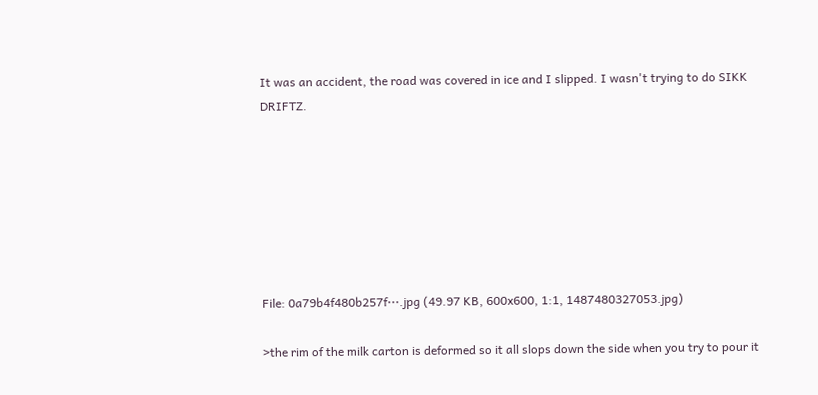It was an accident, the road was covered in ice and I slipped. I wasn't trying to do SIKK DRIFTZ.







File: 0a79b4f480b257f⋯.jpg (49.97 KB, 600x600, 1:1, 1487480327053.jpg)

>the rim of the milk carton is deformed so it all slops down the side when you try to pour it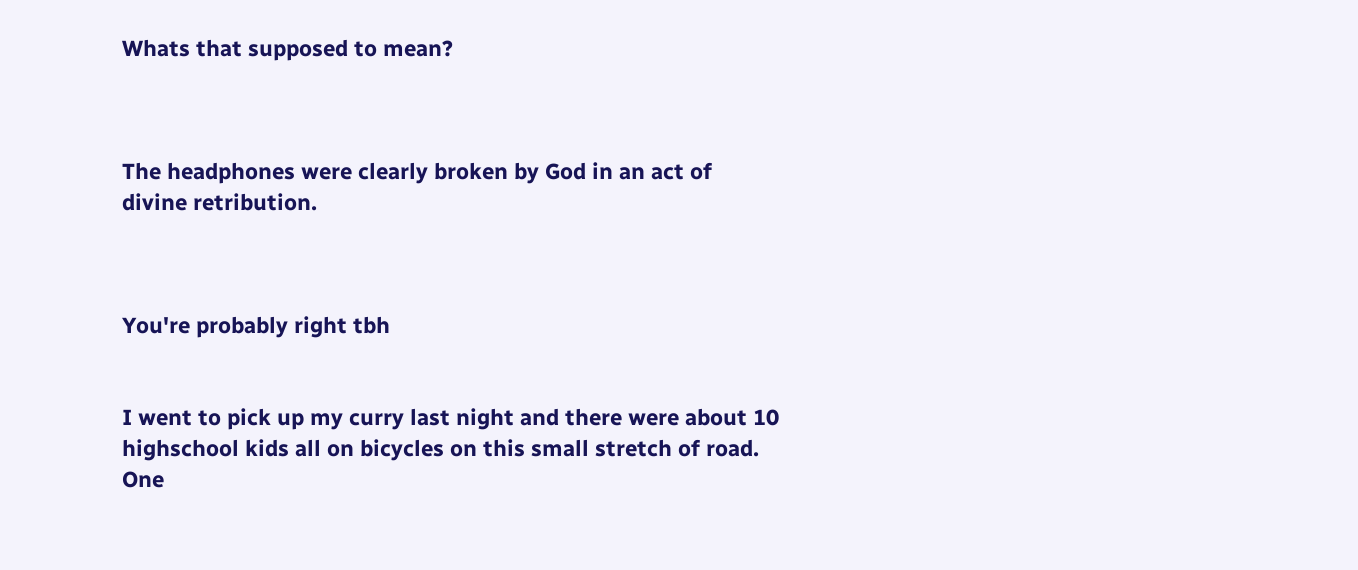Whats that supposed to mean?



The headphones were clearly broken by God in an act of divine retribution.



You're probably right tbh


I went to pick up my curry last night and there were about 10 highschool kids all on bicycles on this small stretch of road. One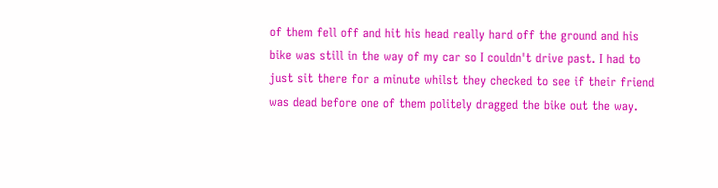of them fell off and hit his head really hard off the ground and his bike was still in the way of my car so I couldn't drive past. I had to just sit there for a minute whilst they checked to see if their friend was dead before one of them politely dragged the bike out the way.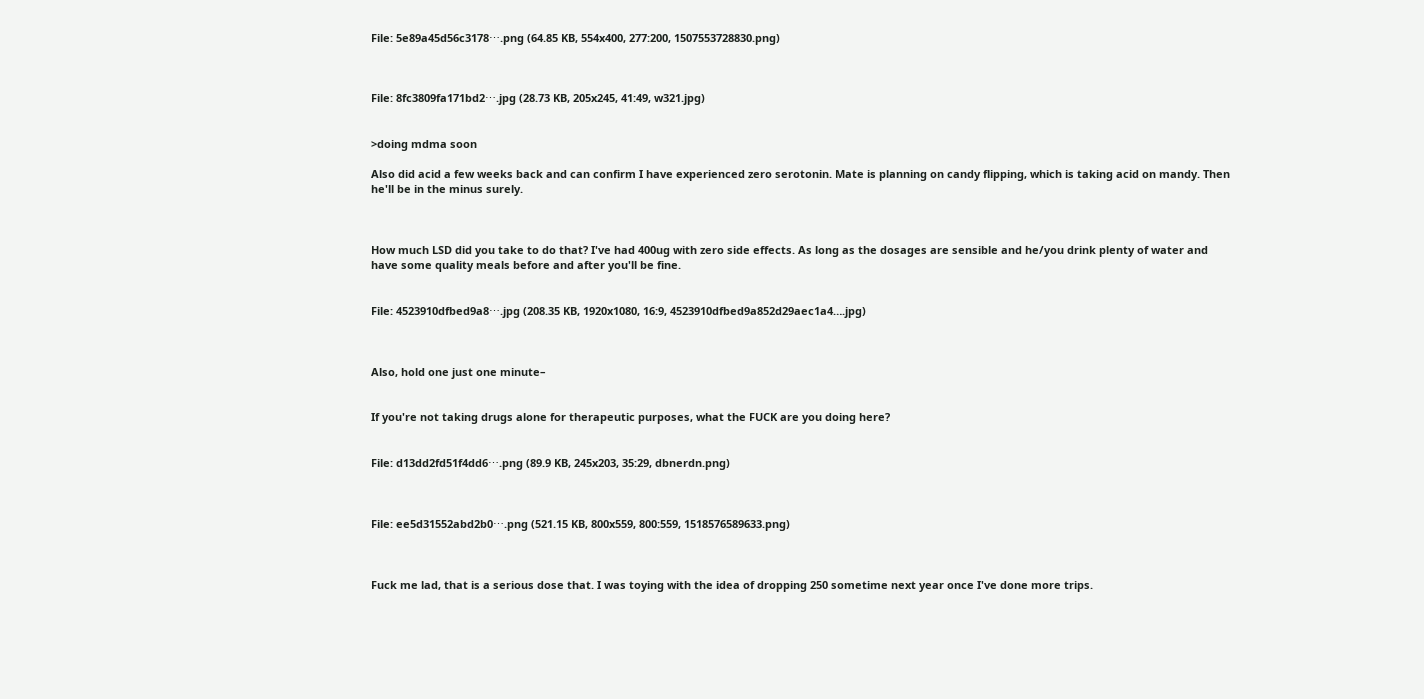File: 5e89a45d56c3178⋯.png (64.85 KB, 554x400, 277:200, 1507553728830.png)



File: 8fc3809fa171bd2⋯.jpg (28.73 KB, 205x245, 41:49, w321.jpg)


>doing mdma soon

Also did acid a few weeks back and can confirm I have experienced zero serotonin. Mate is planning on candy flipping, which is taking acid on mandy. Then he'll be in the minus surely.



How much LSD did you take to do that? I've had 400ug with zero side effects. As long as the dosages are sensible and he/you drink plenty of water and have some quality meals before and after you'll be fine.


File: 4523910dfbed9a8⋯.jpg (208.35 KB, 1920x1080, 16:9, 4523910dfbed9a852d29aec1a4….jpg)



Also, hold one just one minute–


If you're not taking drugs alone for therapeutic purposes, what the FUCK are you doing here?


File: d13dd2fd51f4dd6⋯.png (89.9 KB, 245x203, 35:29, dbnerdn.png)



File: ee5d31552abd2b0⋯.png (521.15 KB, 800x559, 800:559, 1518576589633.png)



Fuck me lad, that is a serious dose that. I was toying with the idea of dropping 250 sometime next year once I've done more trips.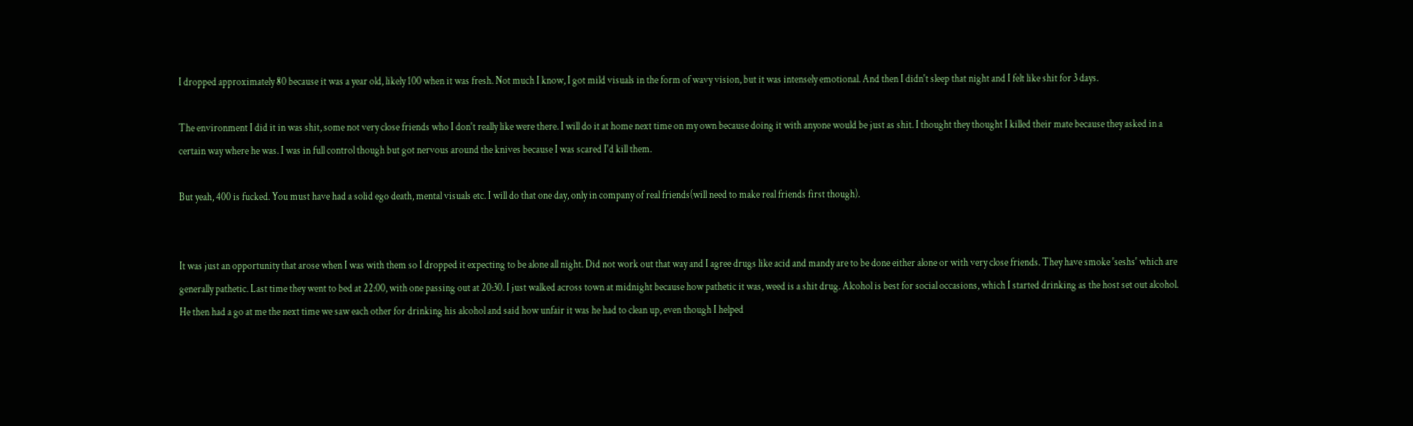I dropped approximately 80 because it was a year old, likely 100 when it was fresh. Not much I know, I got mild visuals in the form of wavy vision, but it was intensely emotional. And then I didn't sleep that night and I felt like shit for 3 days.

The environment I did it in was shit, some not very close friends who I don't really like were there. I will do it at home next time on my own because doing it with anyone would be just as shit. I thought they thought I killed their mate because they asked in a certain way where he was. I was in full control though but got nervous around the knives because I was scared I'd kill them.

But yeah, 400 is fucked. You must have had a solid ego death, mental visuals etc. I will do that one day, only in company of real friends(will need to make real friends first though).


It was just an opportunity that arose when I was with them so I dropped it expecting to be alone all night. Did not work out that way and I agree drugs like acid and mandy are to be done either alone or with very close friends. They have smoke 'seshs' which are generally pathetic. Last time they went to bed at 22:00, with one passing out at 20:30. I just walked across town at midnight because how pathetic it was, weed is a shit drug. Alcohol is best for social occasions, which I started drinking as the host set out alcohol. He then had a go at me the next time we saw each other for drinking his alcohol and said how unfair it was he had to clean up, even though I helped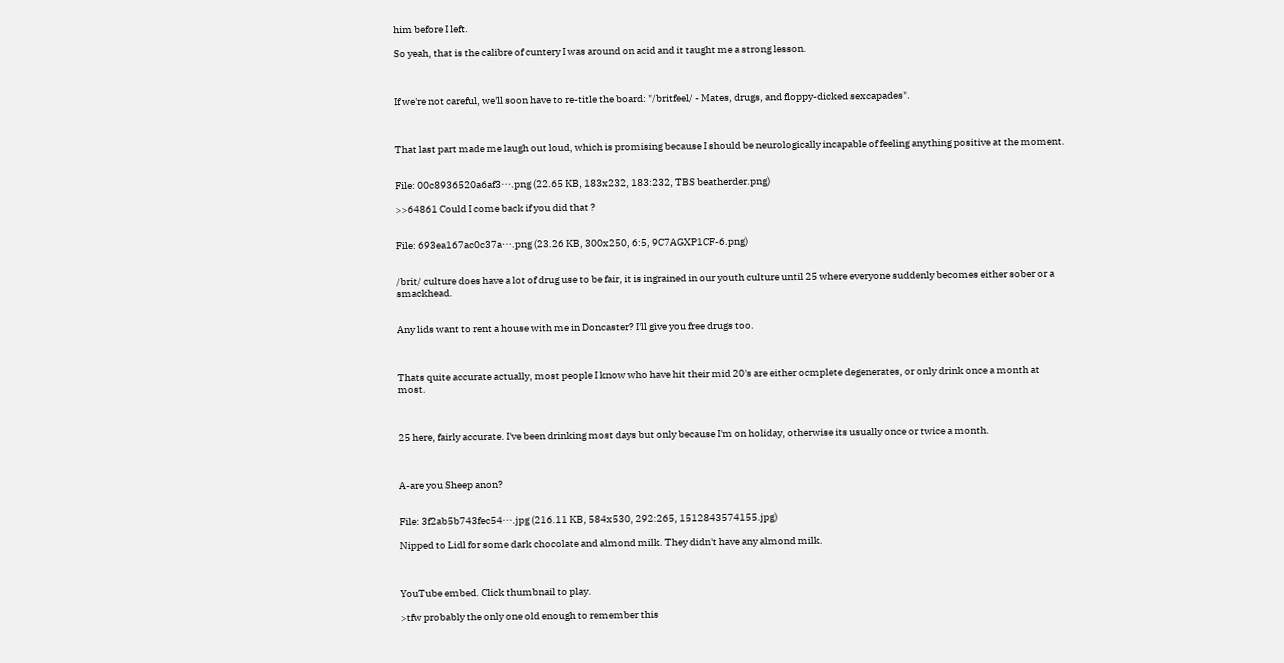him before I left.

So yeah, that is the calibre of cuntery I was around on acid and it taught me a strong lesson.



If we're not careful, we'll soon have to re-title the board: "/britfeel/ - Mates, drugs, and floppy-dicked sexcapades".



That last part made me laugh out loud, which is promising because I should be neurologically incapable of feeling anything positive at the moment.


File: 00c8936520a6af3⋯.png (22.65 KB, 183x232, 183:232, TBS beatherder.png)

>>64861 Could I come back if you did that ?


File: 693ea167ac0c37a⋯.png (23.26 KB, 300x250, 6:5, 9C7AGXP1CF-6.png)


/brit/ culture does have a lot of drug use to be fair, it is ingrained in our youth culture until 25 where everyone suddenly becomes either sober or a smackhead.


Any lids want to rent a house with me in Doncaster? I'll give you free drugs too.



Thats quite accurate actually, most people I know who have hit their mid 20's are either ocmplete degenerates, or only drink once a month at most.



25 here, fairly accurate. I've been drinking most days but only because I'm on holiday, otherwise its usually once or twice a month.



A-are you Sheep anon?


File: 3f2ab5b743fec54⋯.jpg (216.11 KB, 584x530, 292:265, 1512843574155.jpg)

Nipped to Lidl for some dark chocolate and almond milk. They didn't have any almond milk.



YouTube embed. Click thumbnail to play.

>tfw probably the only one old enough to remember this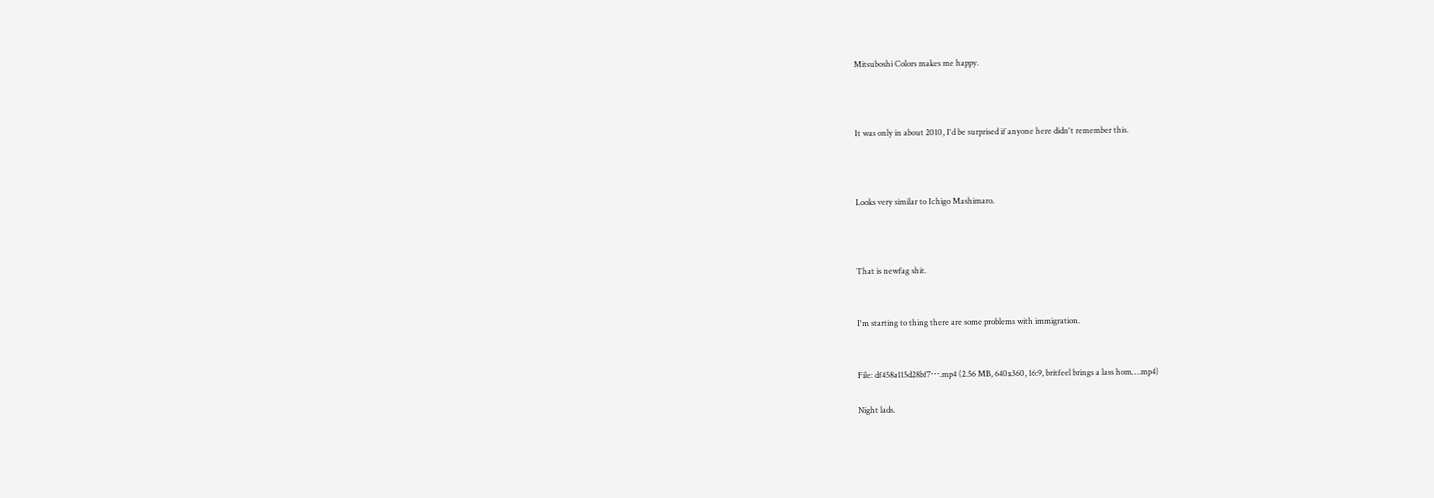Mitsuboshi Colors makes me happy.



It was only in about 2010, I'd be surprised if anyone here didn't remember this.



Looks very similar to Ichigo Mashimaro.



That is newfag shit.


I'm starting to thing there are some problems with immigration.


File: df458a115d28bf7⋯.mp4 (2.56 MB, 640x360, 16:9, britfeel brings a lass hom….mp4)

Night lads.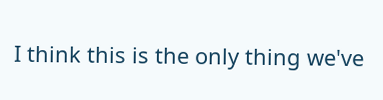I think this is the only thing we've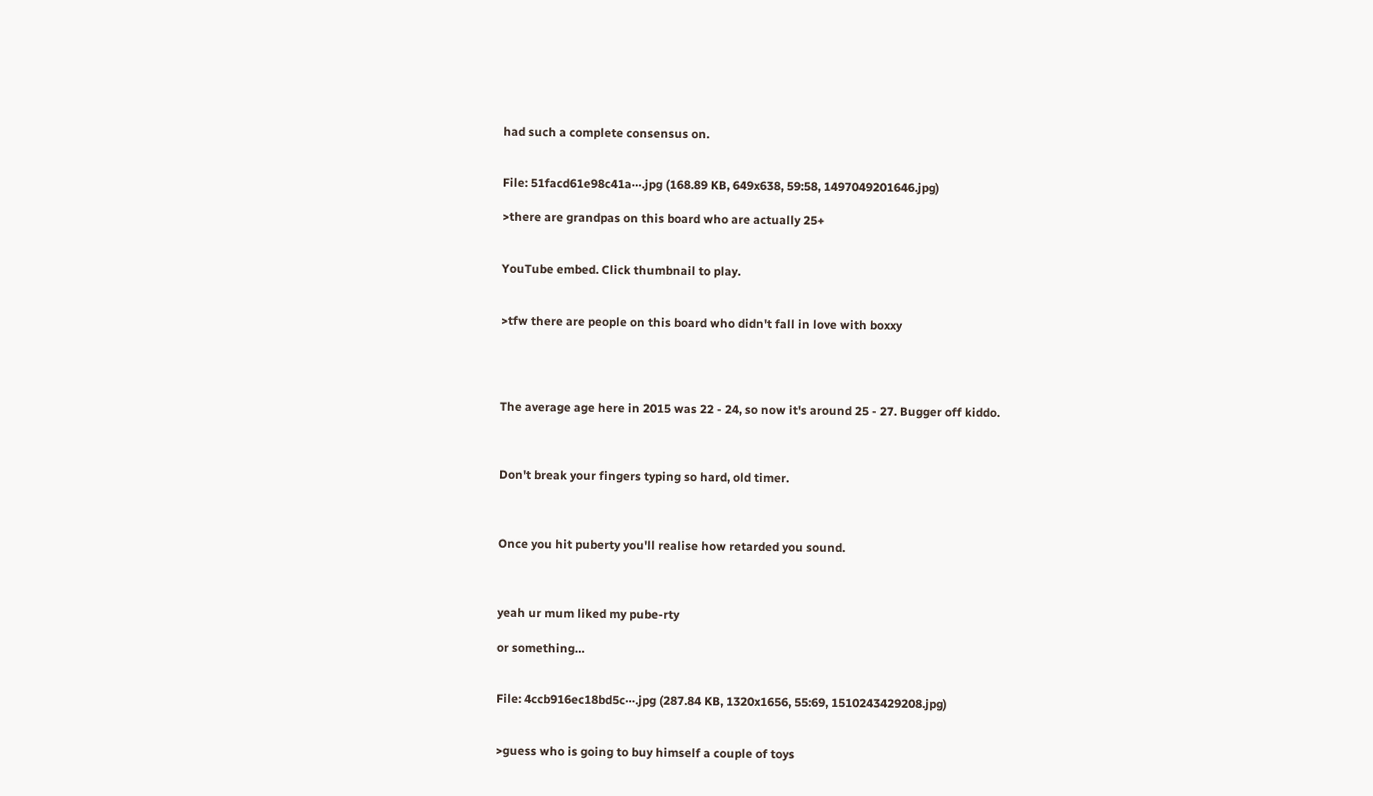had such a complete consensus on.


File: 51facd61e98c41a⋯.jpg (168.89 KB, 649x638, 59:58, 1497049201646.jpg)

>there are grandpas on this board who are actually 25+


YouTube embed. Click thumbnail to play.


>tfw there are people on this board who didn't fall in love with boxxy




The average age here in 2015 was 22 - 24, so now it's around 25 - 27. Bugger off kiddo.



Don't break your fingers typing so hard, old timer.



Once you hit puberty you'll realise how retarded you sound.



yeah ur mum liked my pube-rty

or something…


File: 4ccb916ec18bd5c⋯.jpg (287.84 KB, 1320x1656, 55:69, 1510243429208.jpg)


>guess who is going to buy himself a couple of toys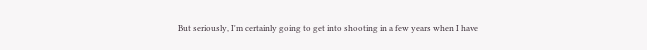But seriously, I'm certainly going to get into shooting in a few years when I have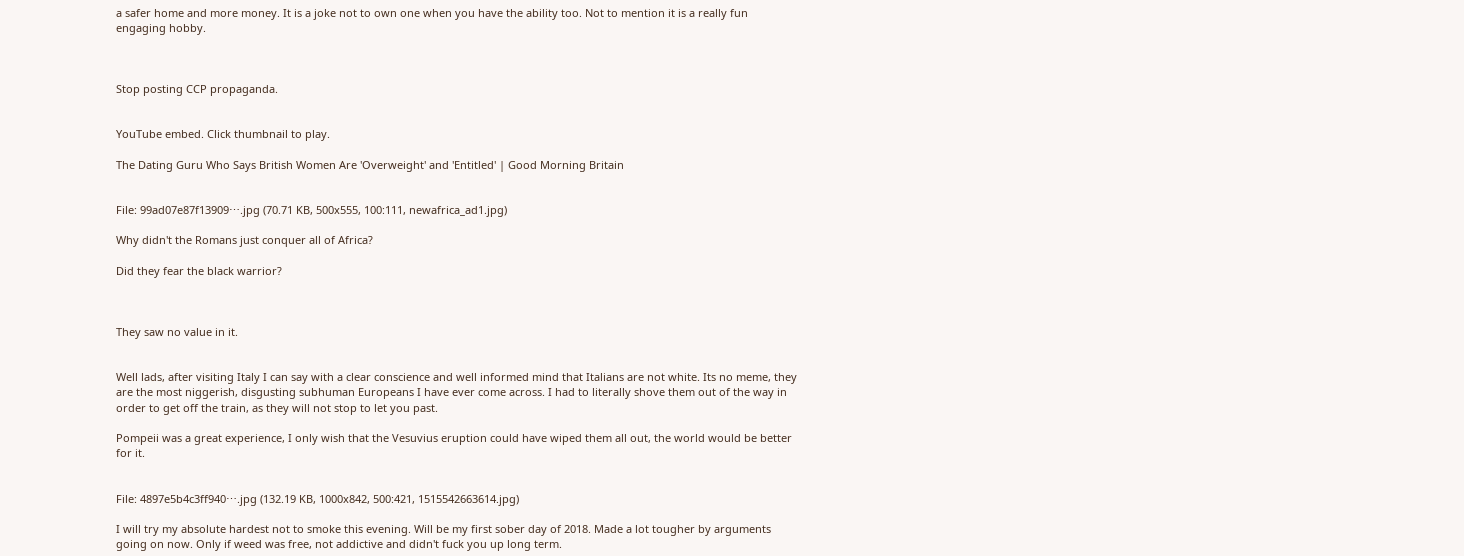a safer home and more money. It is a joke not to own one when you have the ability too. Not to mention it is a really fun engaging hobby.



Stop posting CCP propaganda.


YouTube embed. Click thumbnail to play.

The Dating Guru Who Says British Women Are 'Overweight' and 'Entitled' | Good Morning Britain


File: 99ad07e87f13909⋯.jpg (70.71 KB, 500x555, 100:111, newafrica_ad1.jpg)

Why didn't the Romans just conquer all of Africa?

Did they fear the black warrior?



They saw no value in it.


Well lads, after visiting Italy I can say with a clear conscience and well informed mind that Italians are not white. Its no meme, they are the most niggerish, disgusting subhuman Europeans I have ever come across. I had to literally shove them out of the way in order to get off the train, as they will not stop to let you past.

Pompeii was a great experience, I only wish that the Vesuvius eruption could have wiped them all out, the world would be better for it.


File: 4897e5b4c3ff940⋯.jpg (132.19 KB, 1000x842, 500:421, 1515542663614.jpg)

I will try my absolute hardest not to smoke this evening. Will be my first sober day of 2018. Made a lot tougher by arguments going on now. Only if weed was free, not addictive and didn't fuck you up long term.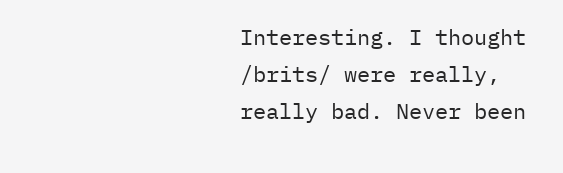Interesting. I thought /brits/ were really, really bad. Never been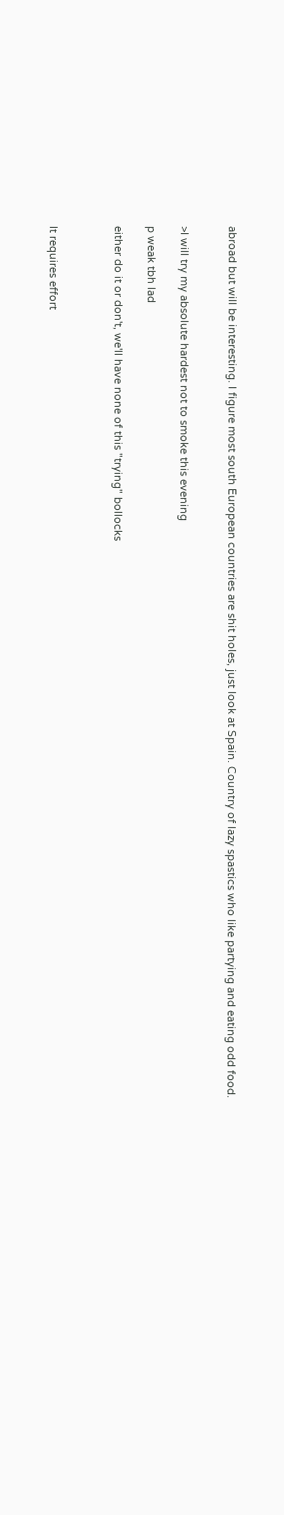abroad but will be interesting. I figure most south European countries are shit holes, just look at Spain. Country of lazy spastics who like partying and eating odd food.


>I will try my absolute hardest not to smoke this evening

p weak tbh lad

either do it or don't, we'll have none of this "trying" bollocks



It requires effort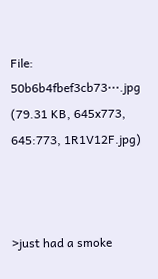File: 50b6b4fbef3cb73⋯.jpg (79.31 KB, 645x773, 645:773, 1R1V12F.jpg)



>just had a smoke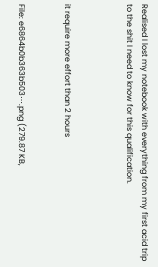Realised I lost my notebook with everything from my first acid trip to the shit I need to know for this qualification.



it require more effort than 2 hours


File: e6864b0b363b503⋯.png (279.87 KB,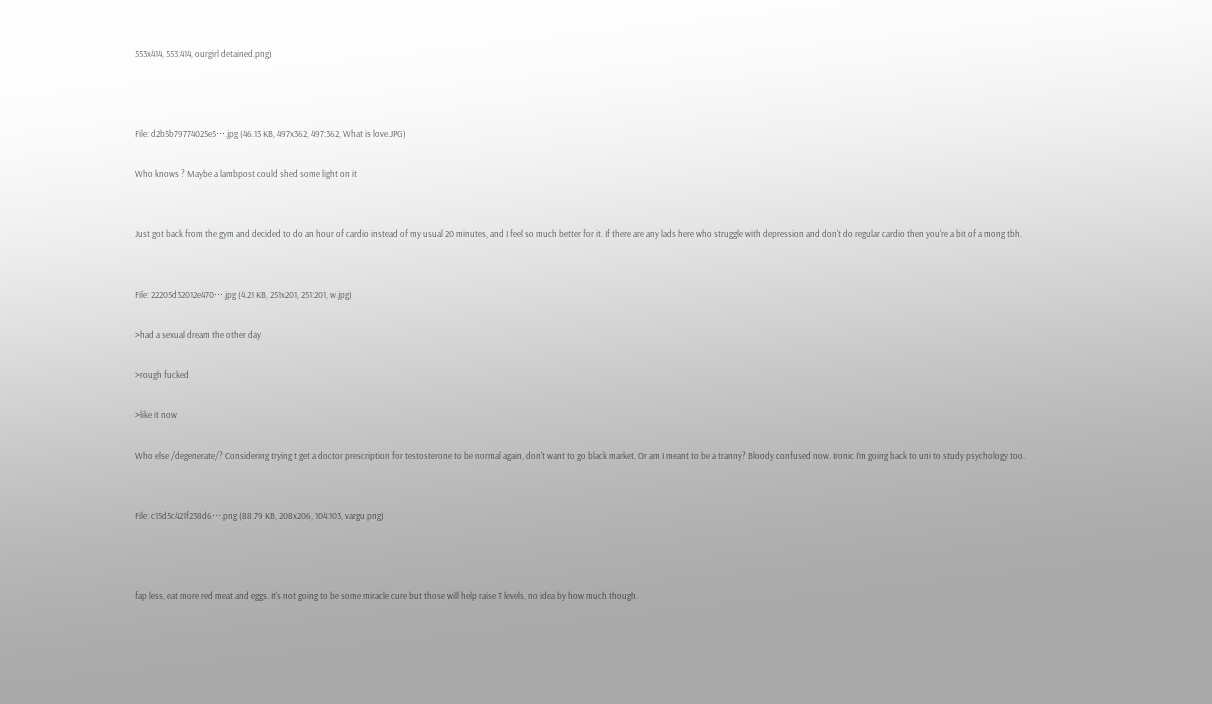553x414, 553:414, ourgirl detained.png)



File: d2b5b79774025e5⋯.jpg (46.13 KB, 497x362, 497:362, What is love.JPG)

Who knows ? Maybe a lambpost could shed some light on it


Just got back from the gym and decided to do an hour of cardio instead of my usual 20 minutes, and I feel so much better for it. If there are any lads here who struggle with depression and don't do regular cardio then you're a bit of a mong tbh.


File: 22205d32012e470⋯.jpg (4.21 KB, 251x201, 251:201, w.jpg)

>had a sexual dream the other day

>rough fucked

>like it now

Who else /degenerate/? Considering trying t get a doctor prescription for testosterone to be normal again, don't want to go black market. Or am I meant to be a tranny? Bloody confused now. Ironic I'm going back to uni to study psychology too.


File: c15d5c421f238d6⋯.png (88.79 KB, 208x206, 104:103, vargu.png)



fap less, eat more red meat and eggs. It's not going to be some miracle cure but those will help raise T levels, no idea by how much though.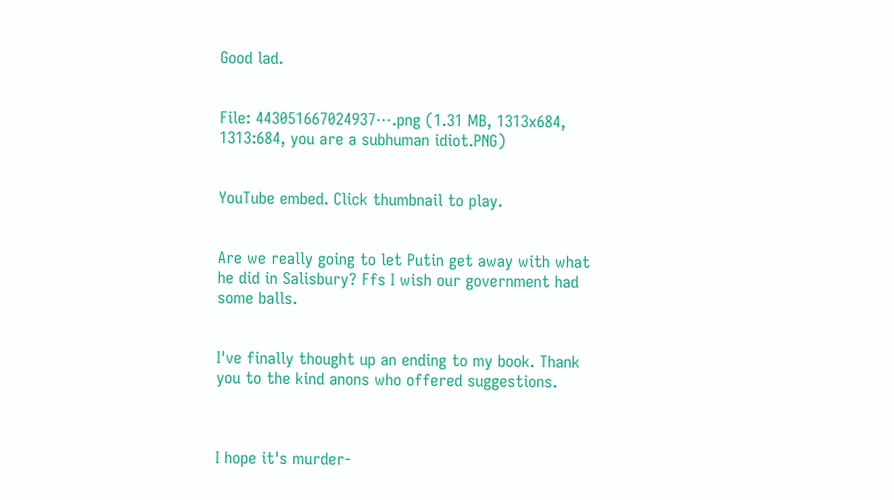Good lad.


File: 443051667024937⋯.png (1.31 MB, 1313x684, 1313:684, you are a subhuman idiot.PNG)


YouTube embed. Click thumbnail to play.


Are we really going to let Putin get away with what he did in Salisbury? Ffs I wish our government had some balls.


I've finally thought up an ending to my book. Thank you to the kind anons who offered suggestions.



I hope it's murder-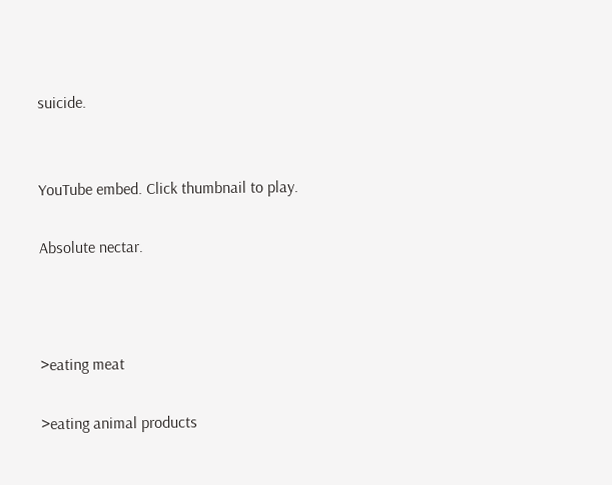suicide.


YouTube embed. Click thumbnail to play.

Absolute nectar.



>eating meat

>eating animal products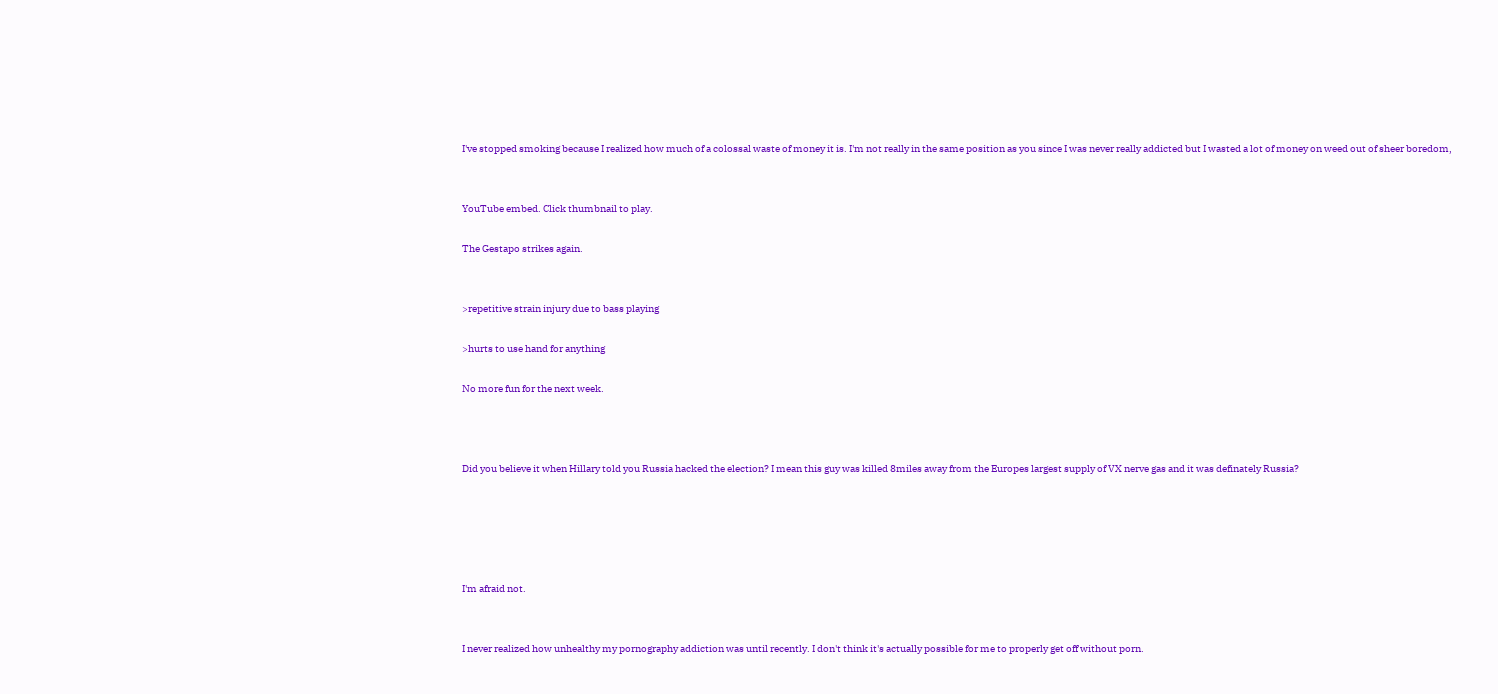I've stopped smoking because I realized how much of a colossal waste of money it is. I'm not really in the same position as you since I was never really addicted but I wasted a lot of money on weed out of sheer boredom,


YouTube embed. Click thumbnail to play.

The Gestapo strikes again.


>repetitive strain injury due to bass playing

>hurts to use hand for anything

No more fun for the next week.



Did you believe it when Hillary told you Russia hacked the election? I mean this guy was killed 8miles away from the Europes largest supply of VX nerve gas and it was definately Russia?





I'm afraid not.


I never realized how unhealthy my pornography addiction was until recently. I don't think it's actually possible for me to properly get off without porn.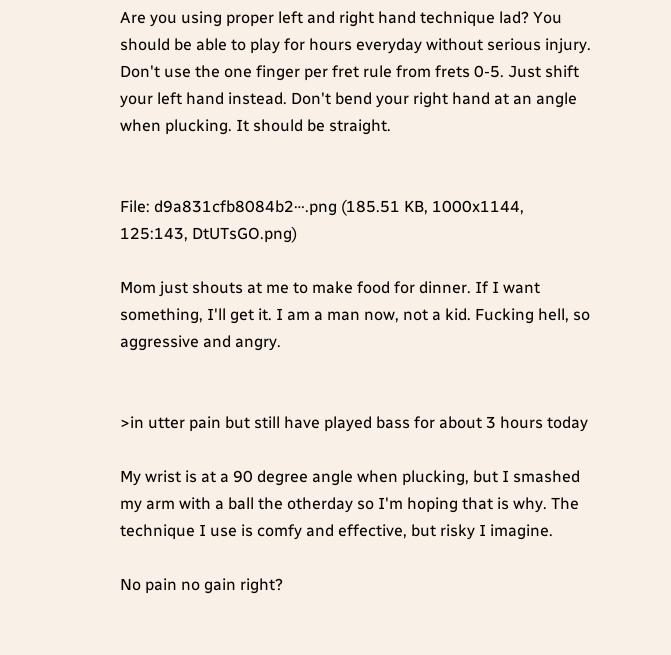Are you using proper left and right hand technique lad? You should be able to play for hours everyday without serious injury. Don't use the one finger per fret rule from frets 0-5. Just shift your left hand instead. Don't bend your right hand at an angle when plucking. It should be straight.


File: d9a831cfb8084b2⋯.png (185.51 KB, 1000x1144, 125:143, DtUTsGO.png)

Mom just shouts at me to make food for dinner. If I want something, I'll get it. I am a man now, not a kid. Fucking hell, so aggressive and angry.


>in utter pain but still have played bass for about 3 hours today

My wrist is at a 90 degree angle when plucking, but I smashed my arm with a ball the otherday so I'm hoping that is why. The technique I use is comfy and effective, but risky I imagine.

No pain no gain right?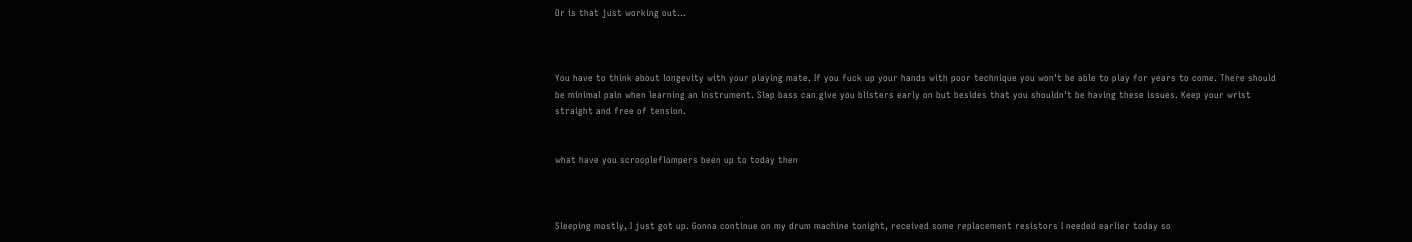Or is that just working out…



You have to think about longevity with your playing mate. If you fuck up your hands with poor technique you won't be able to play for years to come. There should be minimal pain when learning an instrument. Slap bass can give you blisters early on but besides that you shouldn't be having these issues. Keep your wrist straight and free of tension.


what have you scroopleflompers been up to today then



Sleeping mostly, I just got up. Gonna continue on my drum machine tonight, received some replacement resistors I needed earlier today so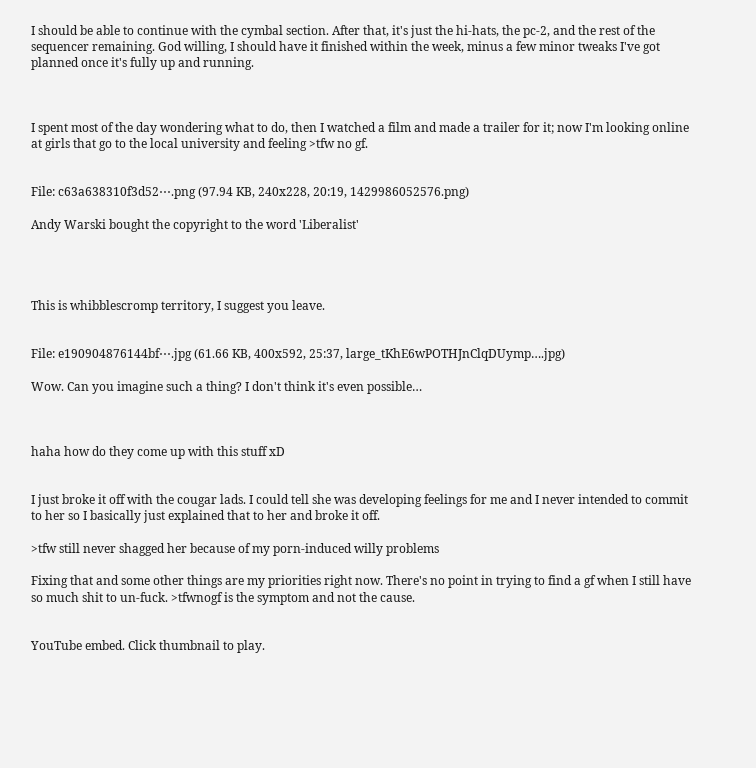I should be able to continue with the cymbal section. After that, it's just the hi-hats, the pc-2, and the rest of the sequencer remaining. God willing, I should have it finished within the week, minus a few minor tweaks I've got planned once it's fully up and running.



I spent most of the day wondering what to do, then I watched a film and made a trailer for it; now I'm looking online at girls that go to the local university and feeling >tfw no gf.


File: c63a638310f3d52⋯.png (97.94 KB, 240x228, 20:19, 1429986052576.png)

Andy Warski bought the copyright to the word 'Liberalist'




This is whibblescromp territory, I suggest you leave.


File: e190904876144bf⋯.jpg (61.66 KB, 400x592, 25:37, large_tKhE6wPOTHJnClqDUymp….jpg)

Wow. Can you imagine such a thing? I don't think it's even possible…



haha how do they come up with this stuff xD


I just broke it off with the cougar lads. I could tell she was developing feelings for me and I never intended to commit to her so I basically just explained that to her and broke it off.

>tfw still never shagged her because of my porn-induced willy problems

Fixing that and some other things are my priorities right now. There's no point in trying to find a gf when I still have so much shit to un-fuck. >tfwnogf is the symptom and not the cause.


YouTube embed. Click thumbnail to play.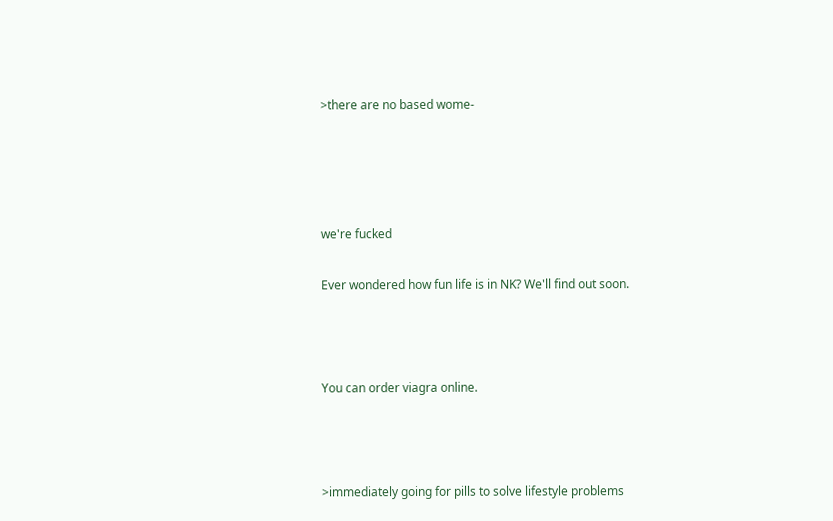>there are no based wome-




we're fucked

Ever wondered how fun life is in NK? We'll find out soon.



You can order viagra online.



>immediately going for pills to solve lifestyle problems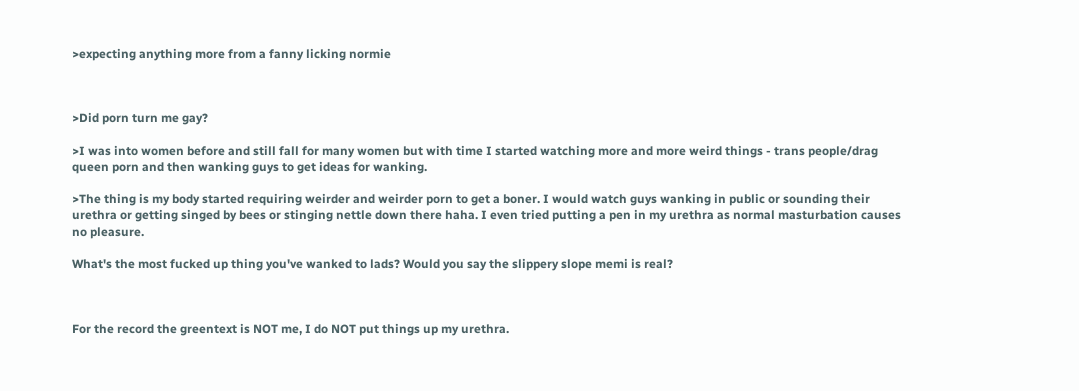>expecting anything more from a fanny licking normie



>Did porn turn me gay?

>I was into women before and still fall for many women but with time I started watching more and more weird things - trans people/drag queen porn and then wanking guys to get ideas for wanking.

>The thing is my body started requiring weirder and weirder porn to get a boner. I would watch guys wanking in public or sounding their urethra or getting singed by bees or stinging nettle down there haha. I even tried putting a pen in my urethra as normal masturbation causes no pleasure.

What's the most fucked up thing you've wanked to lads? Would you say the slippery slope memi is real?



For the record the greentext is NOT me, I do NOT put things up my urethra.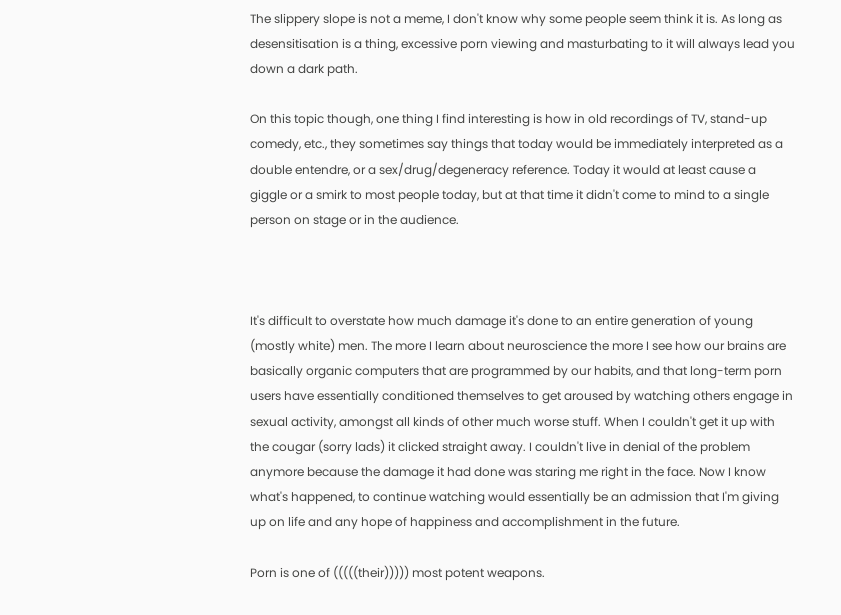The slippery slope is not a meme, I don't know why some people seem think it is. As long as desensitisation is a thing, excessive porn viewing and masturbating to it will always lead you down a dark path.

On this topic though, one thing I find interesting is how in old recordings of TV, stand-up comedy, etc., they sometimes say things that today would be immediately interpreted as a double entendre, or a sex/drug/degeneracy reference. Today it would at least cause a giggle or a smirk to most people today, but at that time it didn't come to mind to a single person on stage or in the audience.



It's difficult to overstate how much damage it's done to an entire generation of young (mostly white) men. The more I learn about neuroscience the more I see how our brains are basically organic computers that are programmed by our habits, and that long-term porn users have essentially conditioned themselves to get aroused by watching others engage in sexual activity, amongst all kinds of other much worse stuff. When I couldn't get it up with the cougar (sorry lads) it clicked straight away. I couldn't live in denial of the problem anymore because the damage it had done was staring me right in the face. Now I know what's happened, to continue watching would essentially be an admission that I'm giving up on life and any hope of happiness and accomplishment in the future.

Porn is one of (((((their))))) most potent weapons.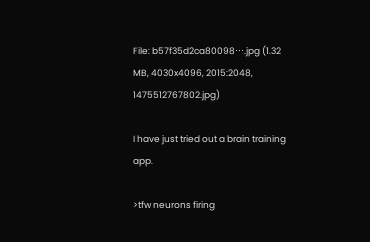File: b57f35d2ca80098⋯.jpg (1.32 MB, 4030x4096, 2015:2048, 1475512767802.jpg)

I have just tried out a brain training app.

>tfw neurons firing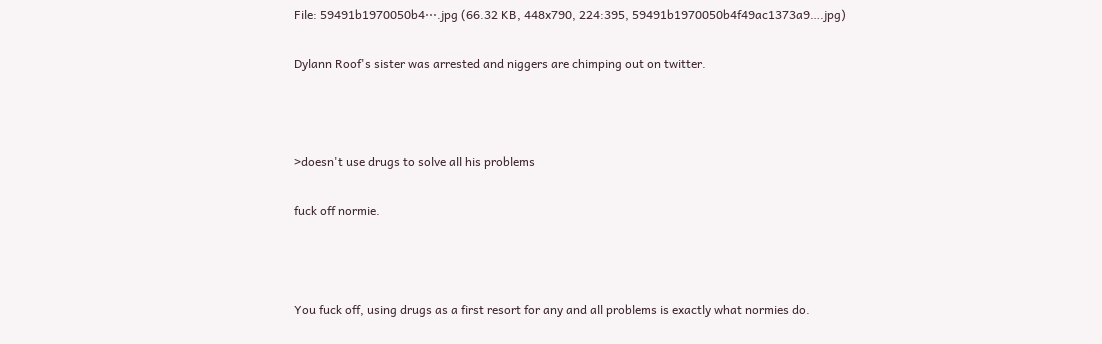File: 59491b1970050b4⋯.jpg (66.32 KB, 448x790, 224:395, 59491b1970050b4f49ac1373a9….jpg)

Dylann Roof's sister was arrested and niggers are chimping out on twitter.



>doesn't use drugs to solve all his problems

fuck off normie.



You fuck off, using drugs as a first resort for any and all problems is exactly what normies do.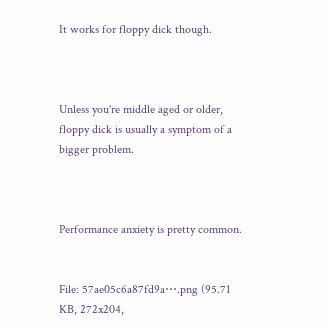It works for floppy dick though.



Unless you're middle aged or older, floppy dick is usually a symptom of a bigger problem.



Performance anxiety is pretty common.


File: 57ae05c6a87fd9a⋯.png (95.71 KB, 272x204,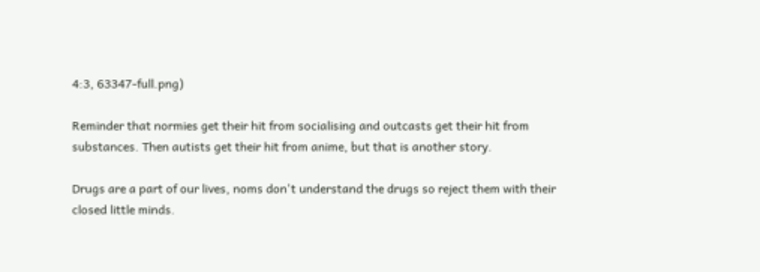4:3, 63347-full.png)

Reminder that normies get their hit from socialising and outcasts get their hit from substances. Then autists get their hit from anime, but that is another story.

Drugs are a part of our lives, noms don't understand the drugs so reject them with their closed little minds.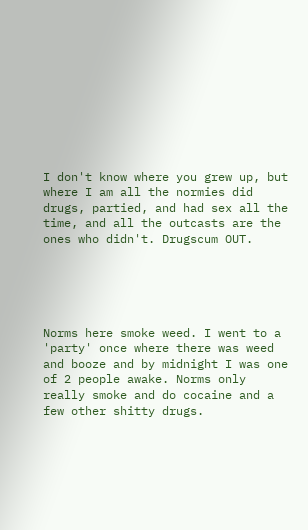I don't know where you grew up, but where I am all the normies did drugs, partied, and had sex all the time, and all the outcasts are the ones who didn't. Drugscum OUT.





Norms here smoke weed. I went to a 'party' once where there was weed and booze and by midnight I was one of 2 people awake. Norms only really smoke and do cocaine and a few other shitty drugs.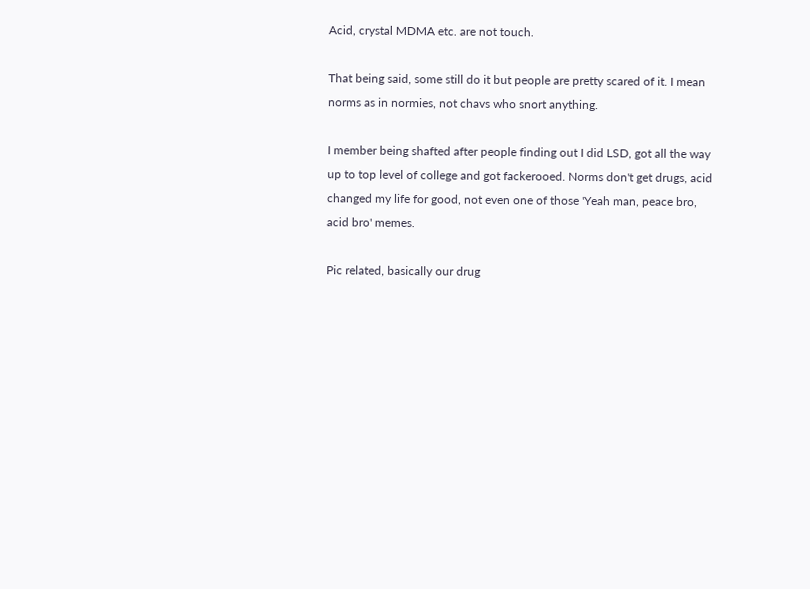Acid, crystal MDMA etc. are not touch.

That being said, some still do it but people are pretty scared of it. I mean norms as in normies, not chavs who snort anything.

I member being shafted after people finding out I did LSD, got all the way up to top level of college and got fackerooed. Norms don't get drugs, acid changed my life for good, not even one of those 'Yeah man, peace bro, acid bro' memes.

Pic related, basically our drug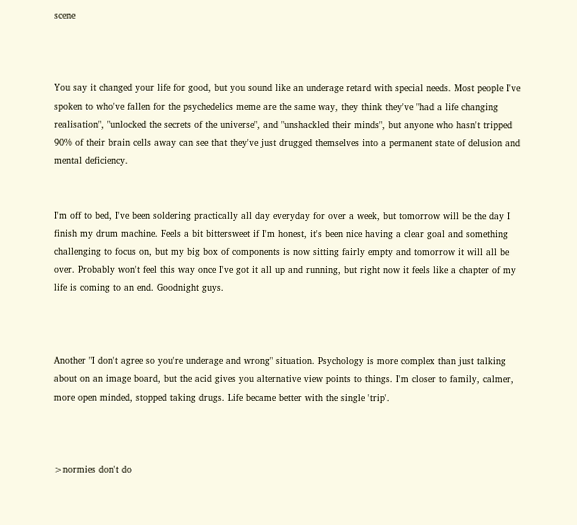scene



You say it changed your life for good, but you sound like an underage retard with special needs. Most people I've spoken to who've fallen for the psychedelics meme are the same way, they think they've "had a life changing realisation", "unlocked the secrets of the universe", and "unshackled their minds", but anyone who hasn't tripped 90% of their brain cells away can see that they've just drugged themselves into a permanent state of delusion and mental deficiency.


I'm off to bed, I've been soldering practically all day everyday for over a week, but tomorrow will be the day I finish my drum machine. Feels a bit bittersweet if I'm honest, it's been nice having a clear goal and something challenging to focus on, but my big box of components is now sitting fairly empty and tomorrow it will all be over. Probably won't feel this way once I've got it all up and running, but right now it feels like a chapter of my life is coming to an end. Goodnight guys.



Another "I don't agree so you're underage and wrong" situation. Psychology is more complex than just talking about on an image board, but the acid gives you alternative view points to things. I'm closer to family, calmer, more open minded, stopped taking drugs. Life became better with the single 'trip'.



>normies don't do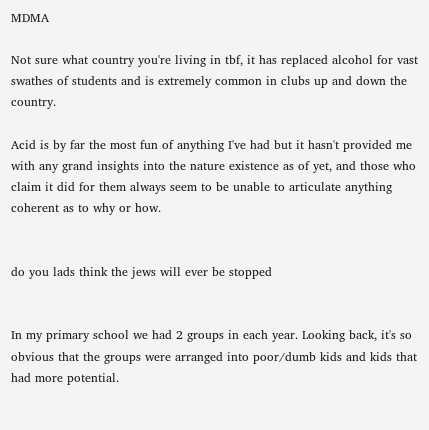MDMA

Not sure what country you're living in tbf, it has replaced alcohol for vast swathes of students and is extremely common in clubs up and down the country.

Acid is by far the most fun of anything I've had but it hasn't provided me with any grand insights into the nature existence as of yet, and those who claim it did for them always seem to be unable to articulate anything coherent as to why or how.


do you lads think the jews will ever be stopped


In my primary school we had 2 groups in each year. Looking back, it's so obvious that the groups were arranged into poor/dumb kids and kids that had more potential.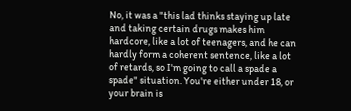No, it was a "this lad thinks staying up late and taking certain drugs makes him hardcore, like a lot of teenagers, and he can hardly form a coherent sentence, like a lot of retards, so I'm going to call a spade a spade" situation. You're either under 18, or your brain is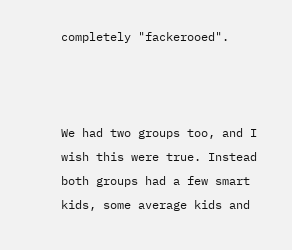completely "fackerooed".



We had two groups too, and I wish this were true. Instead both groups had a few smart kids, some average kids and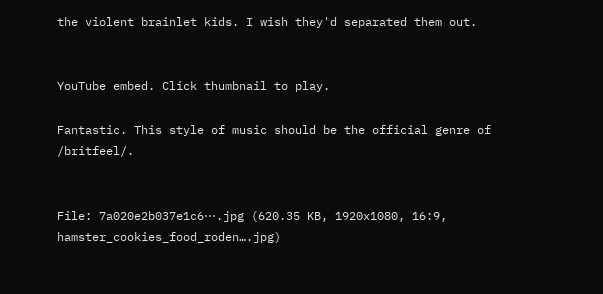the violent brainlet kids. I wish they'd separated them out.


YouTube embed. Click thumbnail to play.

Fantastic. This style of music should be the official genre of /britfeel/.


File: 7a020e2b037e1c6⋯.jpg (620.35 KB, 1920x1080, 16:9, hamster_cookies_food_roden….jpg)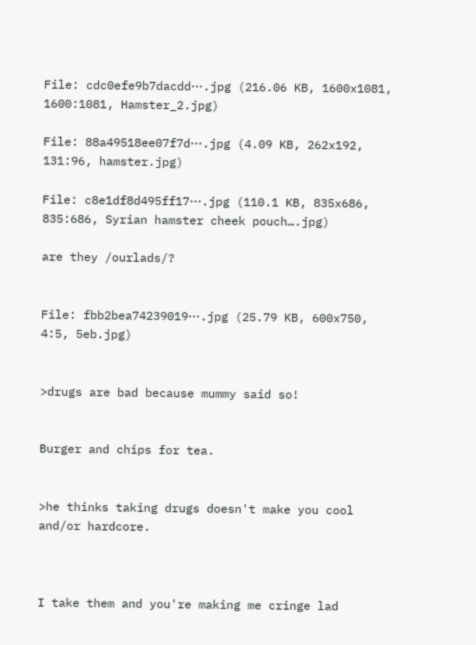File: cdc0efe9b7dacdd⋯.jpg (216.06 KB, 1600x1081, 1600:1081, Hamster_2.jpg)

File: 88a49518ee07f7d⋯.jpg (4.09 KB, 262x192, 131:96, hamster.jpg)

File: c8e1df8d495ff17⋯.jpg (110.1 KB, 835x686, 835:686, Syrian hamster cheek pouch….jpg)

are they /ourlads/?


File: fbb2bea74239019⋯.jpg (25.79 KB, 600x750, 4:5, 5eb.jpg)


>drugs are bad because mummy said so!


Burger and chips for tea.


>he thinks taking drugs doesn't make you cool and/or hardcore.



I take them and you're making me cringe lad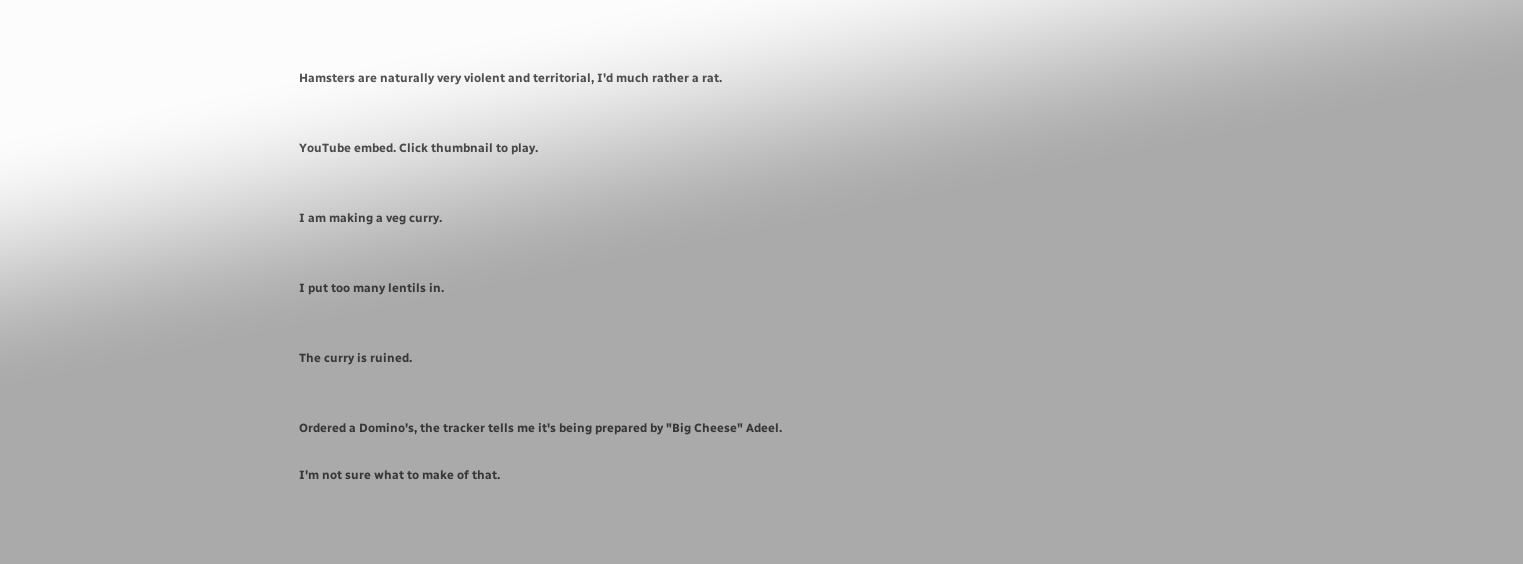Hamsters are naturally very violent and territorial, I'd much rather a rat.


YouTube embed. Click thumbnail to play.


I am making a veg curry.


I put too many lentils in.


The curry is ruined.


Ordered a Domino's, the tracker tells me it's being prepared by "Big Cheese" Adeel.

I'm not sure what to make of that.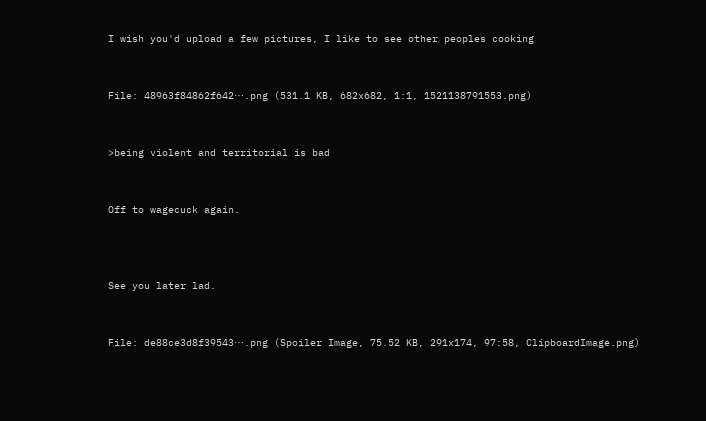I wish you'd upload a few pictures, I like to see other peoples cooking


File: 48963f84862f642⋯.png (531.1 KB, 682x682, 1:1, 1521138791553.png)


>being violent and territorial is bad


Off to wagecuck again.



See you later lad.


File: de88ce3d8f39543⋯.png (Spoiler Image, 75.52 KB, 291x174, 97:58, ClipboardImage.png)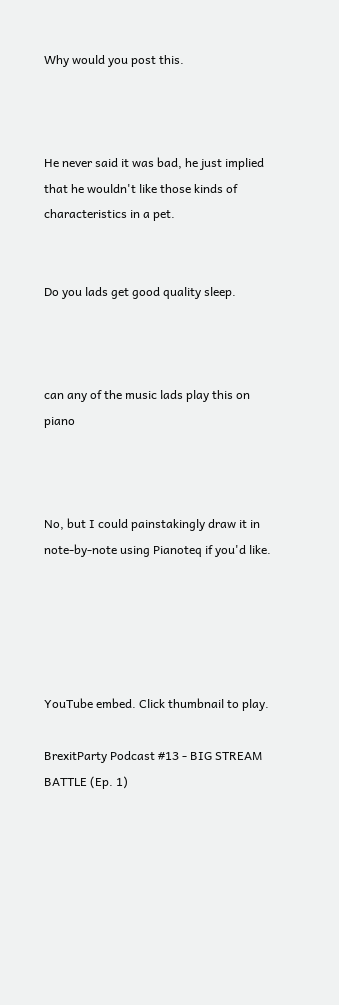Why would you post this.



He never said it was bad, he just implied that he wouldn't like those kinds of characteristics in a pet.


Do you lads get good quality sleep.



can any of the music lads play this on piano



No, but I could painstakingly draw it in note-by-note using Pianoteq if you'd like.





YouTube embed. Click thumbnail to play.

BrexitParty Podcast #13 - BIG STREAM BATTLE (Ep. 1)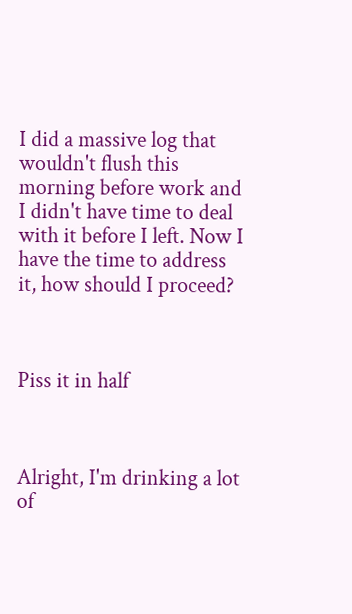I did a massive log that wouldn't flush this morning before work and I didn't have time to deal with it before I left. Now I have the time to address it, how should I proceed?



Piss it in half



Alright, I'm drinking a lot of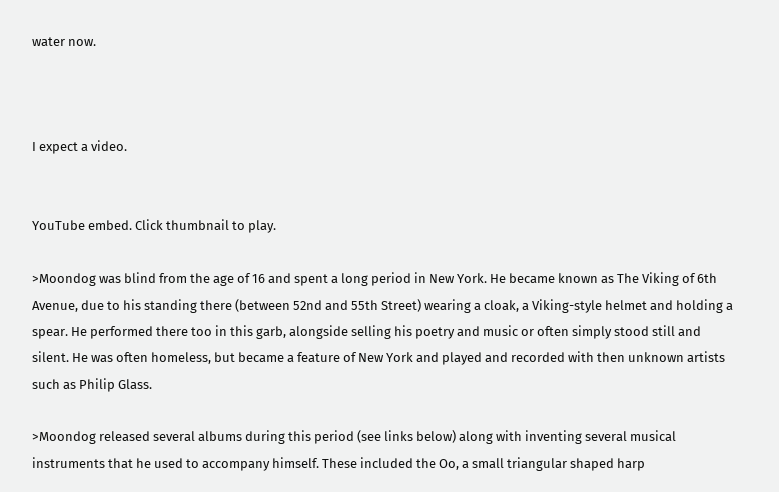water now.



I expect a video.


YouTube embed. Click thumbnail to play.

>Moondog was blind from the age of 16 and spent a long period in New York. He became known as The Viking of 6th Avenue, due to his standing there (between 52nd and 55th Street) wearing a cloak, a Viking-style helmet and holding a spear. He performed there too in this garb, alongside selling his poetry and music or often simply stood still and silent. He was often homeless, but became a feature of New York and played and recorded with then unknown artists such as Philip Glass.

>Moondog released several albums during this period (see links below) along with inventing several musical instruments that he used to accompany himself. These included the Oo, a small triangular shaped harp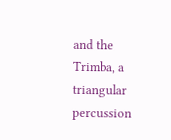and the Trimba, a triangular percussion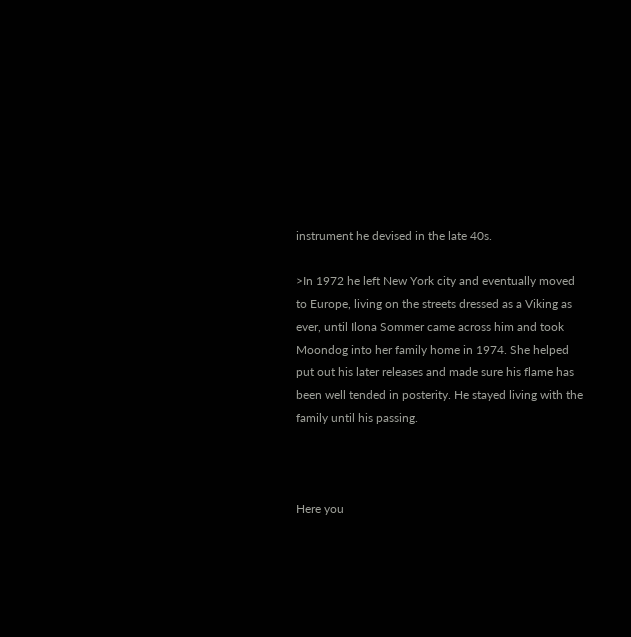instrument he devised in the late 40s.

>In 1972 he left New York city and eventually moved to Europe, living on the streets dressed as a Viking as ever, until Ilona Sommer came across him and took Moondog into her family home in 1974. She helped put out his later releases and made sure his flame has been well tended in posterity. He stayed living with the family until his passing.



Here you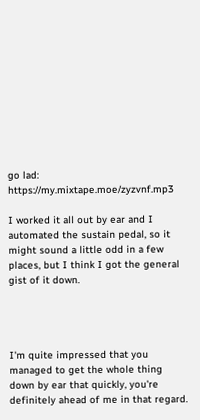go lad: https://my.mixtape.moe/zyzvnf.mp3

I worked it all out by ear and I automated the sustain pedal, so it might sound a little odd in a few places, but I think I got the general gist of it down.




I'm quite impressed that you managed to get the whole thing down by ear that quickly, you're definitely ahead of me in that regard.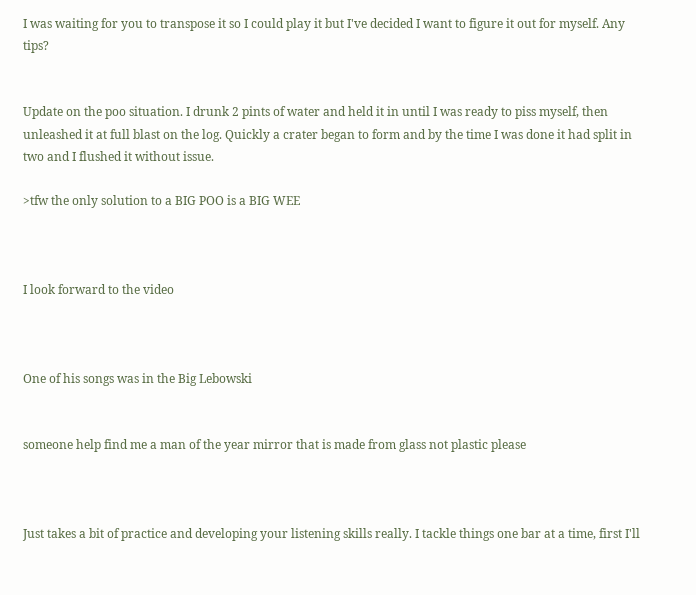I was waiting for you to transpose it so I could play it but I've decided I want to figure it out for myself. Any tips?


Update on the poo situation. I drunk 2 pints of water and held it in until I was ready to piss myself, then unleashed it at full blast on the log. Quickly a crater began to form and by the time I was done it had split in two and I flushed it without issue.

>tfw the only solution to a BIG POO is a BIG WEE



I look forward to the video



One of his songs was in the Big Lebowski


someone help find me a man of the year mirror that is made from glass not plastic please



Just takes a bit of practice and developing your listening skills really. I tackle things one bar at a time, first I'll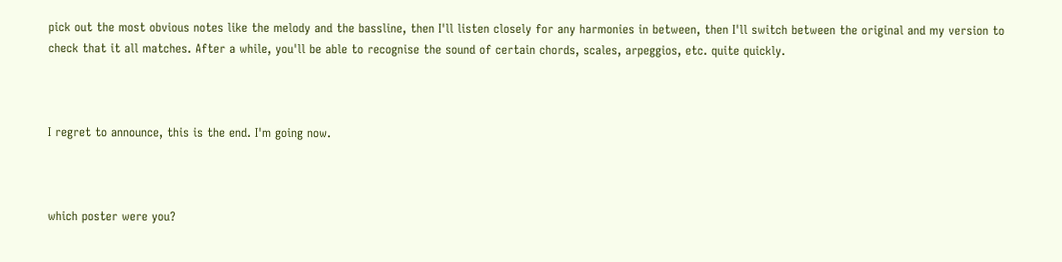pick out the most obvious notes like the melody and the bassline, then I'll listen closely for any harmonies in between, then I'll switch between the original and my version to check that it all matches. After a while, you'll be able to recognise the sound of certain chords, scales, arpeggios, etc. quite quickly.



I regret to announce, this is the end. I'm going now.



which poster were you?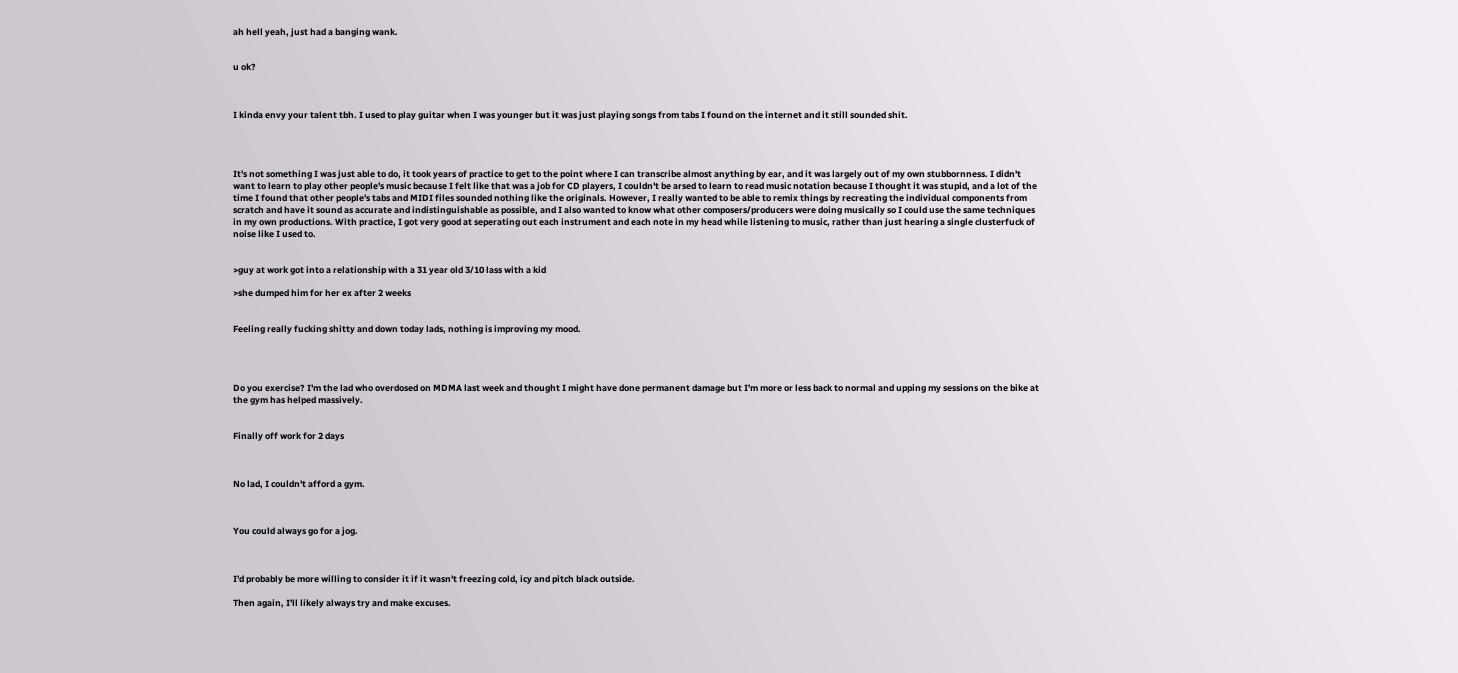ah hell yeah, just had a banging wank.


u ok?



I kinda envy your talent tbh. I used to play guitar when I was younger but it was just playing songs from tabs I found on the internet and it still sounded shit.




It's not something I was just able to do, it took years of practice to get to the point where I can transcribe almost anything by ear, and it was largely out of my own stubbornness. I didn't want to learn to play other people's music because I felt like that was a job for CD players, I couldn't be arsed to learn to read music notation because I thought it was stupid, and a lot of the time I found that other people's tabs and MIDI files sounded nothing like the originals. However, I really wanted to be able to remix things by recreating the individual components from scratch and have it sound as accurate and indistinguishable as possible, and I also wanted to know what other composers/producers were doing musically so I could use the same techniques in my own productions. With practice, I got very good at seperating out each instrument and each note in my head while listening to music, rather than just hearing a single clusterfuck of noise like I used to.


>guy at work got into a relationship with a 31 year old 3/10 lass with a kid

>she dumped him for her ex after 2 weeks


Feeling really fucking shitty and down today lads, nothing is improving my mood.




Do you exercise? I'm the lad who overdosed on MDMA last week and thought I might have done permanent damage but I'm more or less back to normal and upping my sessions on the bike at the gym has helped massively.


Finally off work for 2 days



No lad, I couldn't afford a gym.



You could always go for a jog.



I'd probably be more willing to consider it if it wasn't freezing cold, icy and pitch black outside.

Then again, I'll likely always try and make excuses.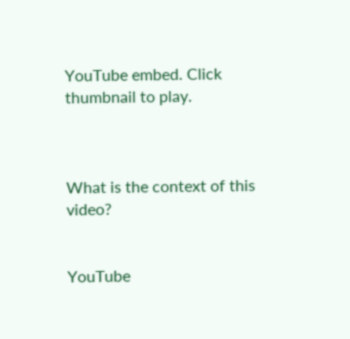YouTube embed. Click thumbnail to play.



What is the context of this video?


YouTube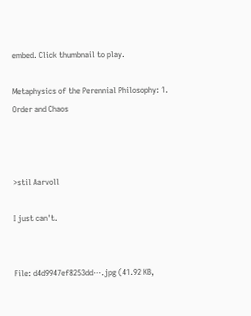embed. Click thumbnail to play.

Metaphysics of the Perennial Philosophy: 1. Order and Chaos



>stil Aarvoll

I just can't.


File: d4d9947ef8253dd⋯.jpg (41.92 KB,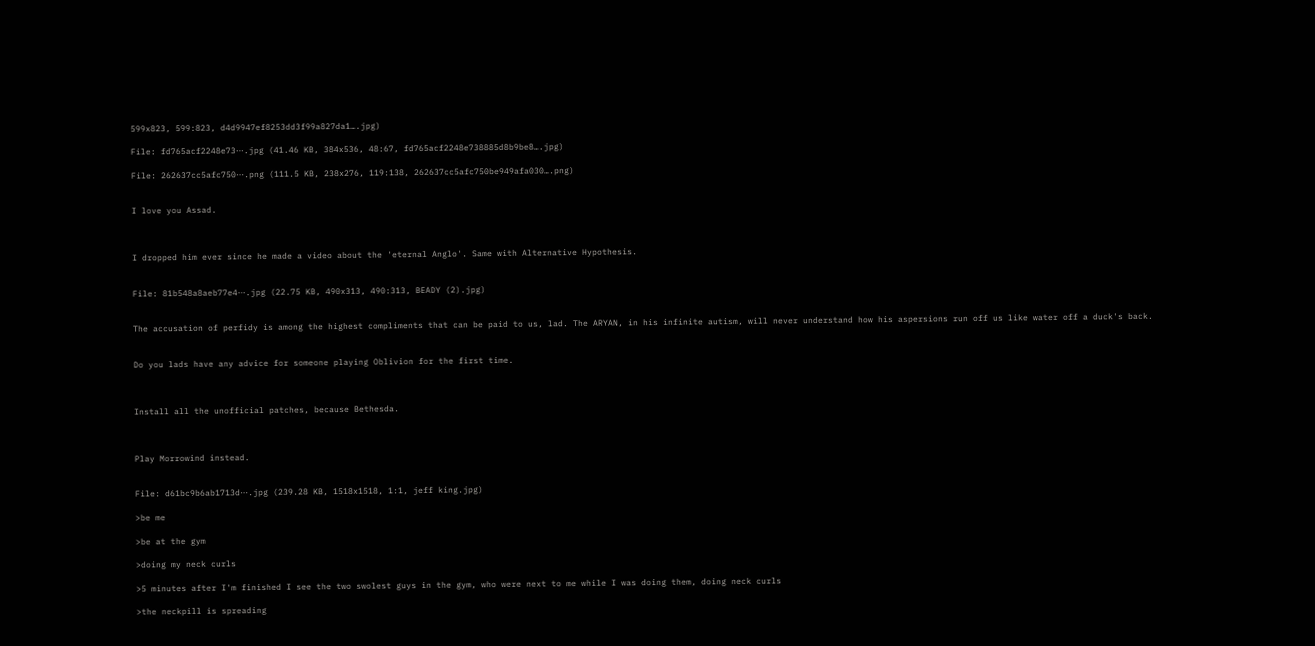599x823, 599:823, d4d9947ef8253dd3f99a827da1….jpg)

File: fd765acf2248e73⋯.jpg (41.46 KB, 384x536, 48:67, fd765acf2248e738885d8b9be8….jpg)

File: 262637cc5afc750⋯.png (111.5 KB, 238x276, 119:138, 262637cc5afc750be949afa030….png)


I love you Assad.



I dropped him ever since he made a video about the 'eternal Anglo'. Same with Alternative Hypothesis.


File: 81b548a8aeb77e4⋯.jpg (22.75 KB, 490x313, 490:313, BEADY (2).jpg)


The accusation of perfidy is among the highest compliments that can be paid to us, lad. The ARYAN, in his infinite autism, will never understand how his aspersions run off us like water off a duck's back.


Do you lads have any advice for someone playing Oblivion for the first time.



Install all the unofficial patches, because Bethesda.



Play Morrowind instead.


File: d61bc9b6ab1713d⋯.jpg (239.28 KB, 1518x1518, 1:1, jeff king.jpg)

>be me

>be at the gym

>doing my neck curls

>5 minutes after I'm finished I see the two swolest guys in the gym, who were next to me while I was doing them, doing neck curls

>the neckpill is spreading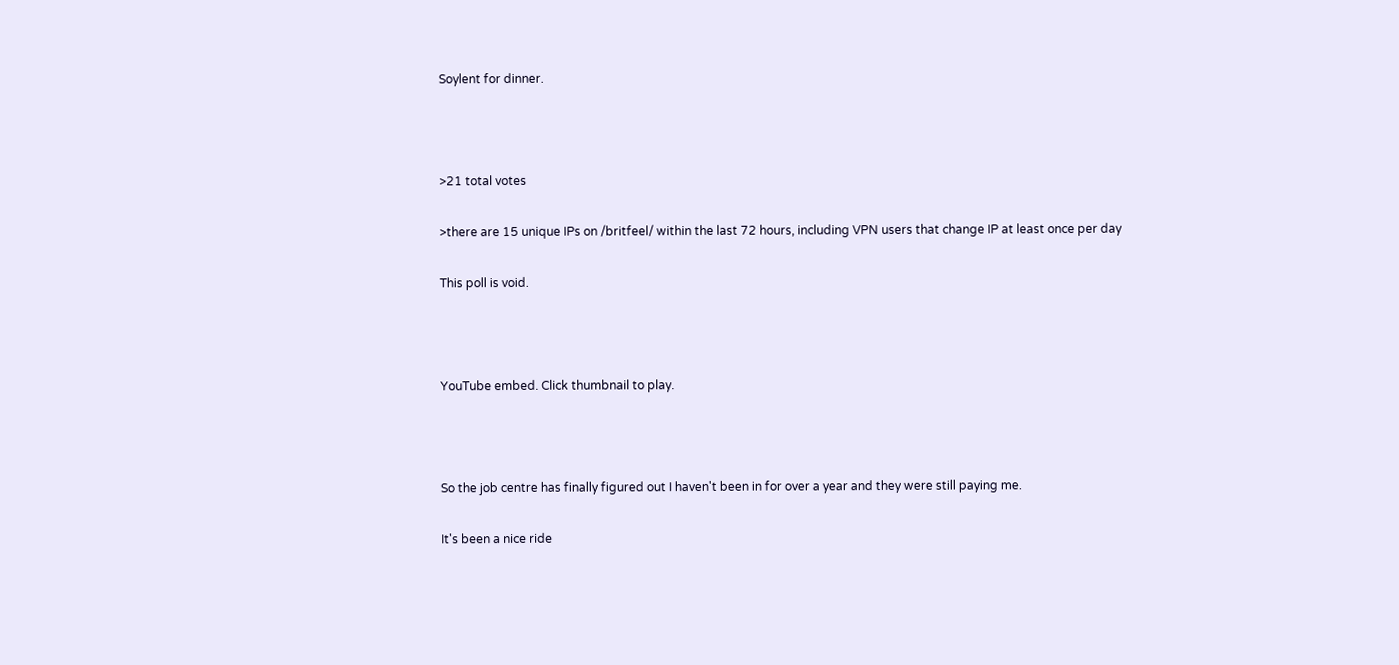Soylent for dinner.



>21 total votes

>there are 15 unique IPs on /britfeel/ within the last 72 hours, including VPN users that change IP at least once per day

This poll is void.



YouTube embed. Click thumbnail to play.



So the job centre has finally figured out I haven't been in for over a year and they were still paying me.

It's been a nice ride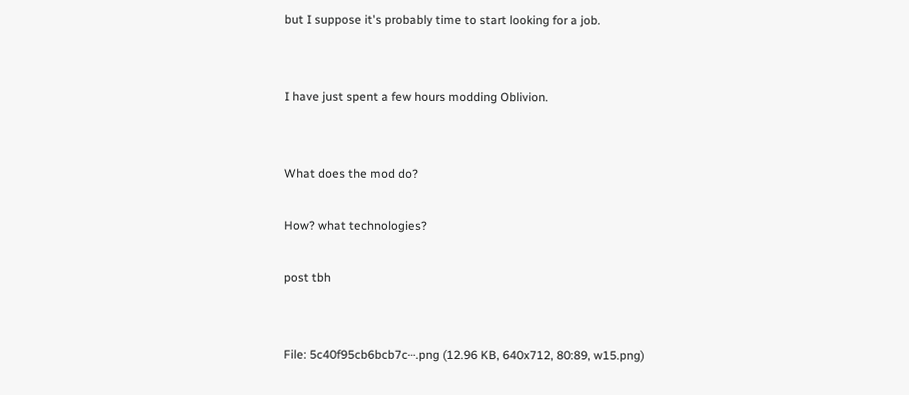but I suppose it's probably time to start looking for a job.


I have just spent a few hours modding Oblivion.


What does the mod do?

How? what technologies?

post tbh


File: 5c40f95cb6bcb7c⋯.png (12.96 KB, 640x712, 80:89, w15.png)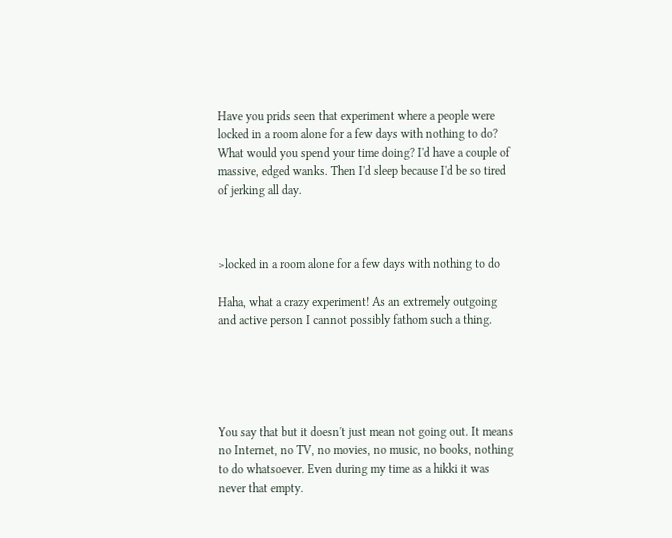Have you prids seen that experiment where a people were locked in a room alone for a few days with nothing to do? What would you spend your time doing? I'd have a couple of massive, edged wanks. Then I'd sleep because I'd be so tired of jerking all day.



>locked in a room alone for a few days with nothing to do

Haha, what a crazy experiment! As an extremely outgoing and active person I cannot possibly fathom such a thing.





You say that but it doesn't just mean not going out. It means no Internet, no TV, no movies, no music, no books, nothing to do whatsoever. Even during my time as a hikki it was never that empty.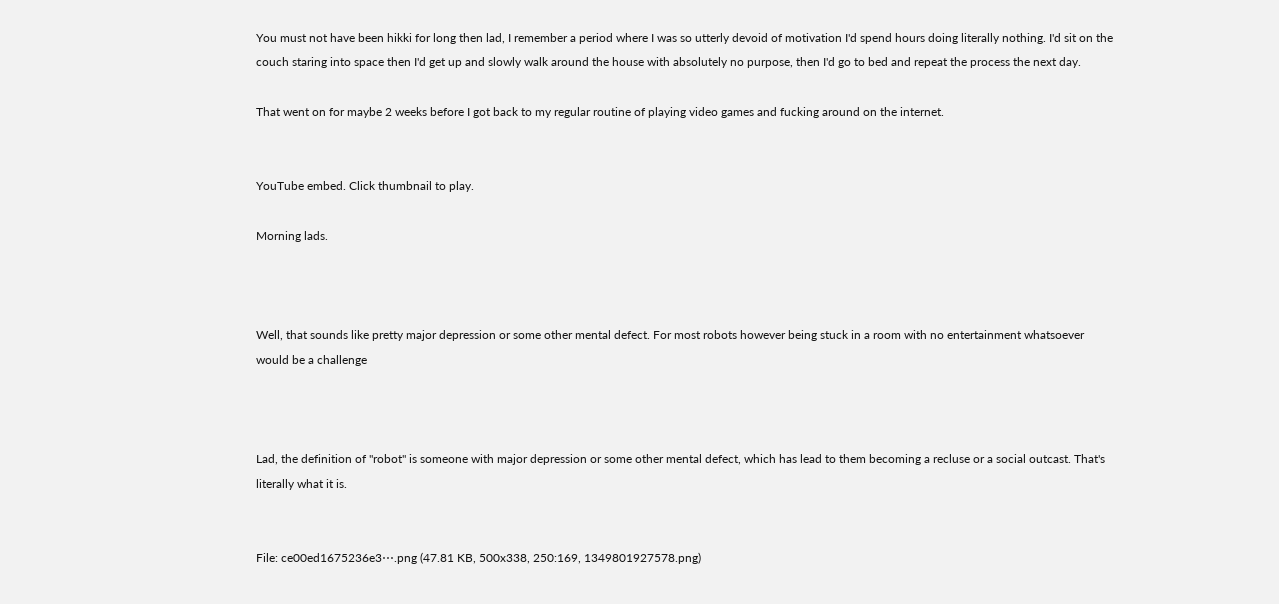You must not have been hikki for long then lad, I remember a period where I was so utterly devoid of motivation I'd spend hours doing literally nothing. I'd sit on the couch staring into space then I'd get up and slowly walk around the house with absolutely no purpose, then I'd go to bed and repeat the process the next day.

That went on for maybe 2 weeks before I got back to my regular routine of playing video games and fucking around on the internet.


YouTube embed. Click thumbnail to play.

Morning lads.



Well, that sounds like pretty major depression or some other mental defect. For most robots however being stuck in a room with no entertainment whatsoever would be a challenge



Lad, the definition of "robot" is someone with major depression or some other mental defect, which has lead to them becoming a recluse or a social outcast. That's literally what it is.


File: ce00ed1675236e3⋯.png (47.81 KB, 500x338, 250:169, 1349801927578.png)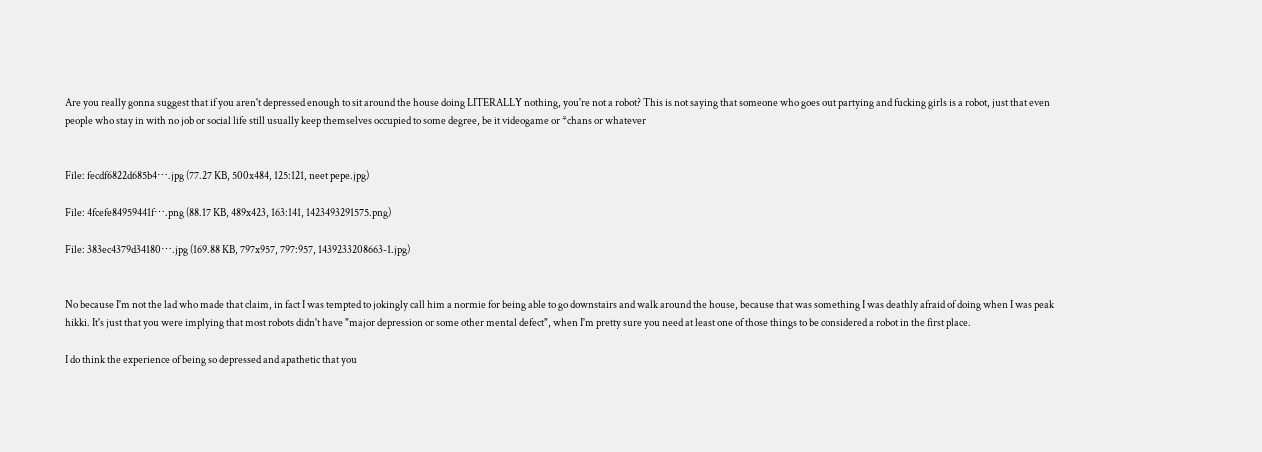Are you really gonna suggest that if you aren't depressed enough to sit around the house doing LITERALLY nothing, you're not a robot? This is not saying that someone who goes out partying and fucking girls is a robot, just that even people who stay in with no job or social life still usually keep themselves occupied to some degree, be it videogame or *chans or whatever


File: fecdf6822d685b4⋯.jpg (77.27 KB, 500x484, 125:121, neet pepe.jpg)

File: 4fcefe84959441f⋯.png (88.17 KB, 489x423, 163:141, 1423493291575.png)

File: 383ec4379d34180⋯.jpg (169.88 KB, 797x957, 797:957, 1439233208663-1.jpg)


No because I'm not the lad who made that claim, in fact I was tempted to jokingly call him a normie for being able to go downstairs and walk around the house, because that was something I was deathly afraid of doing when I was peak hikki. It's just that you were implying that most robots didn't have "major depression or some other mental defect", when I'm pretty sure you need at least one of those things to be considered a robot in the first place.

I do think the experience of being so depressed and apathetic that you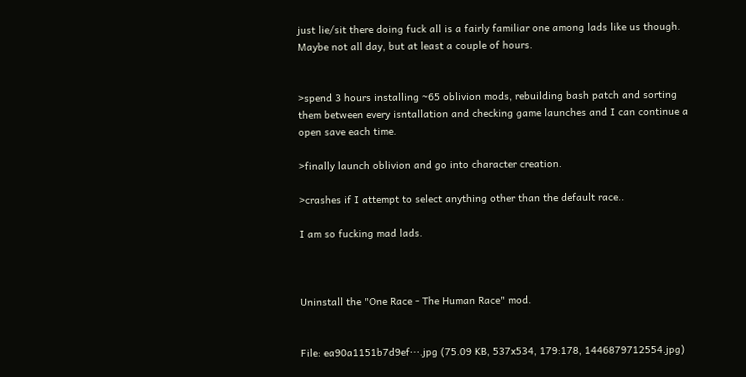just lie/sit there doing fuck all is a fairly familiar one among lads like us though. Maybe not all day, but at least a couple of hours.


>spend 3 hours installing ~65 oblivion mods, rebuilding bash patch and sorting them between every isntallation and checking game launches and I can continue a open save each time.

>finally launch oblivion and go into character creation.

>crashes if I attempt to select anything other than the default race..

I am so fucking mad lads.



Uninstall the "One Race - The Human Race" mod.


File: ea90a1151b7d9ef⋯.jpg (75.09 KB, 537x534, 179:178, 1446879712554.jpg)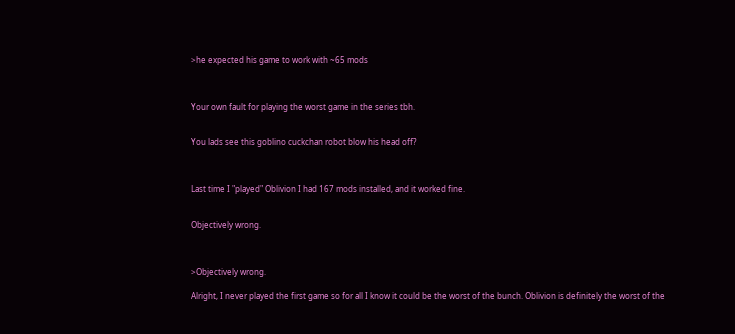>he expected his game to work with ~65 mods



Your own fault for playing the worst game in the series tbh.


You lads see this goblino cuckchan robot blow his head off?



Last time I "played" Oblivion I had 167 mods installed, and it worked fine.


Objectively wrong.



>Objectively wrong.

Alright, I never played the first game so for all I know it could be the worst of the bunch. Oblivion is definitely the worst of the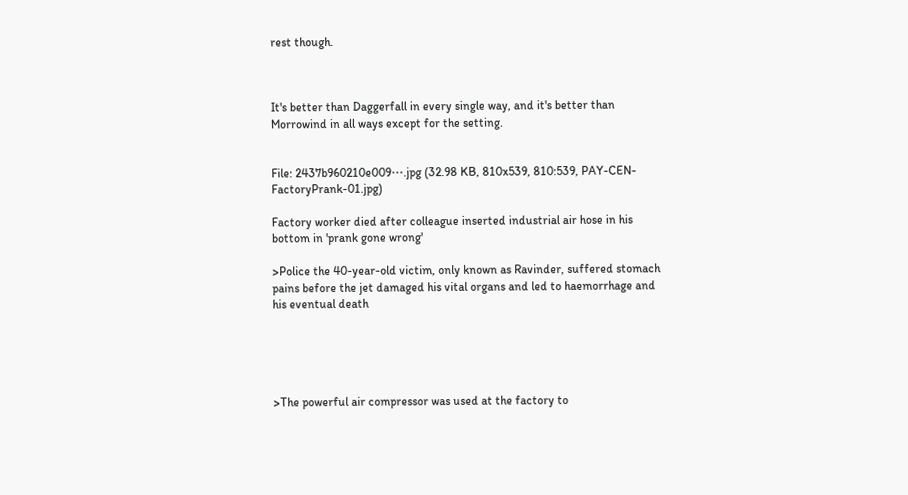rest though.



It's better than Daggerfall in every single way, and it's better than Morrowind in all ways except for the setting.


File: 2437b960210e009⋯.jpg (32.98 KB, 810x539, 810:539, PAY-CEN-FactoryPrank-01.jpg)

Factory worker died after colleague inserted industrial air hose in his bottom in 'prank gone wrong'

>Police the 40-year-old victim, only known as Ravinder, suffered stomach pains before the jet damaged his vital organs and led to haemorrhage and his eventual death





>The powerful air compressor was used at the factory to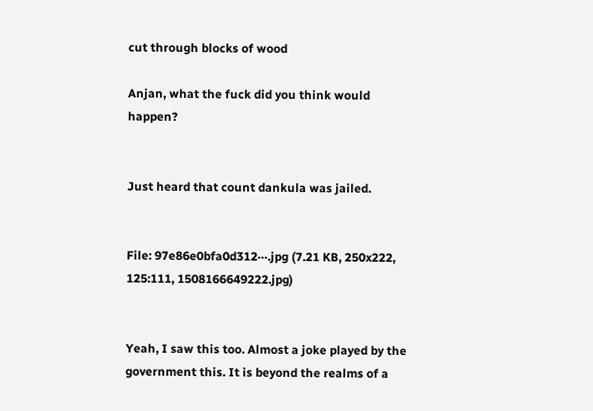cut through blocks of wood

Anjan, what the fuck did you think would happen?


Just heard that count dankula was jailed.


File: 97e86e0bfa0d312⋯.jpg (7.21 KB, 250x222, 125:111, 1508166649222.jpg)


Yeah, I saw this too. Almost a joke played by the government this. It is beyond the realms of a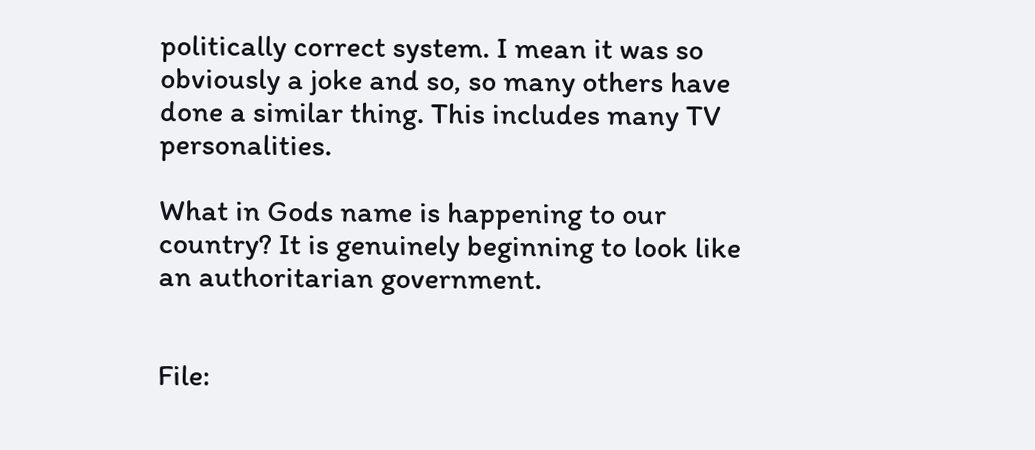politically correct system. I mean it was so obviously a joke and so, so many others have done a similar thing. This includes many TV personalities.

What in Gods name is happening to our country? It is genuinely beginning to look like an authoritarian government.


File: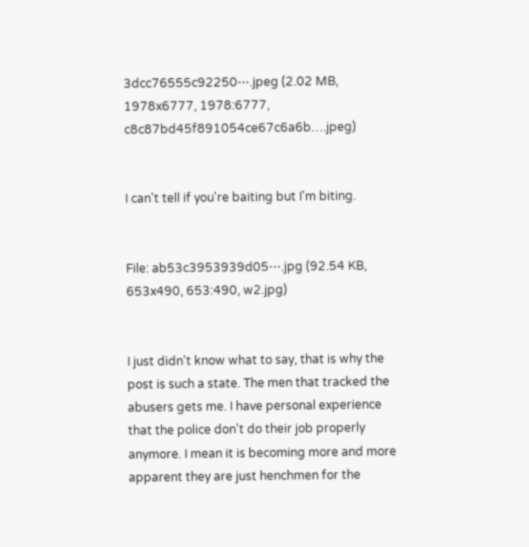3dcc76555c92250⋯.jpeg (2.02 MB, 1978x6777, 1978:6777, c8c87bd45f891054ce67c6a6b….jpeg)


I can't tell if you're baiting but I'm biting.


File: ab53c3953939d05⋯.jpg (92.54 KB, 653x490, 653:490, w2.jpg)


I just didn't know what to say, that is why the post is such a state. The men that tracked the abusers gets me. I have personal experience that the police don't do their job properly anymore. I mean it is becoming more and more apparent they are just henchmen for the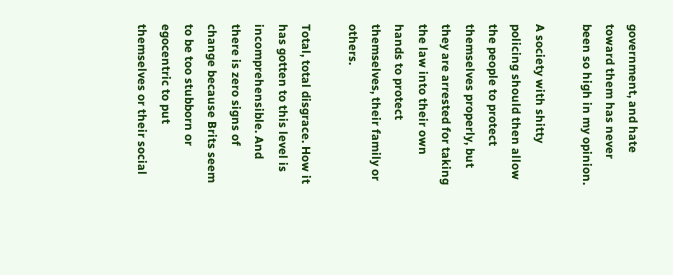government, and hate toward them has never been so high in my opinion.

A society with shitty policing should then allow the people to protect themselves properly, but they are arrested for taking the law into their own hands to protect themselves, their family or others.

Total, total disgrace. How it has gotten to this level is incomprehensible. And there is zero signs of change because Brits seem to be too stubborn or egocentric to put themselves or their social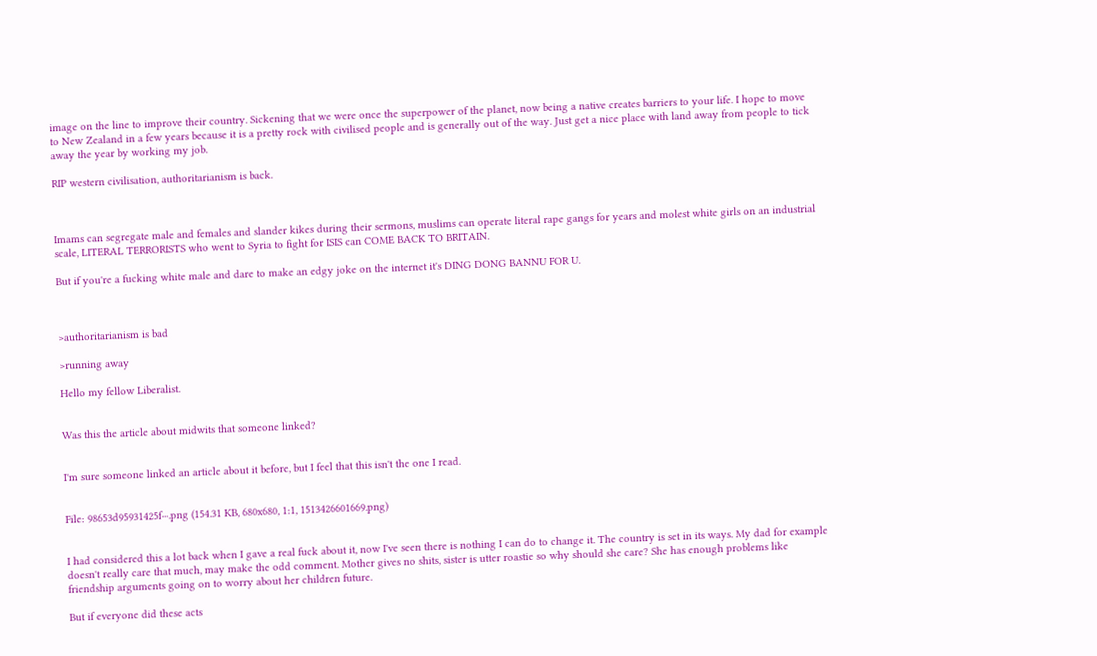image on the line to improve their country. Sickening that we were once the superpower of the planet, now being a native creates barriers to your life. I hope to move to New Zealand in a few years because it is a pretty rock with civilised people and is generally out of the way. Just get a nice place with land away from people to tick away the year by working my job.

RIP western civilisation, authoritarianism is back.



Imams can segregate male and females and slander kikes during their sermons, muslims can operate literal rape gangs for years and molest white girls on an industrial scale, LITERAL TERRORISTS who went to Syria to fight for ISIS can COME BACK TO BRITAIN.

But if you're a fucking white male and dare to make an edgy joke on the internet it's DING DONG BANNU FOR U.



>authoritarianism is bad

>running away

Hello my fellow Liberalist.


Was this the article about midwits that someone linked?


I'm sure someone linked an article about it before, but I feel that this isn't the one I read.


File: 98653d95931425f⋯.png (154.31 KB, 680x680, 1:1, 1513426601669.png)


I had considered this a lot back when I gave a real fuck about it, now I've seen there is nothing I can do to change it. The country is set in its ways. My dad for example doesn't really care that much, may make the odd comment. Mother gives no shits, sister is utter roastie so why should she care? She has enough problems like friendship arguments going on to worry about her children future.

But if everyone did these acts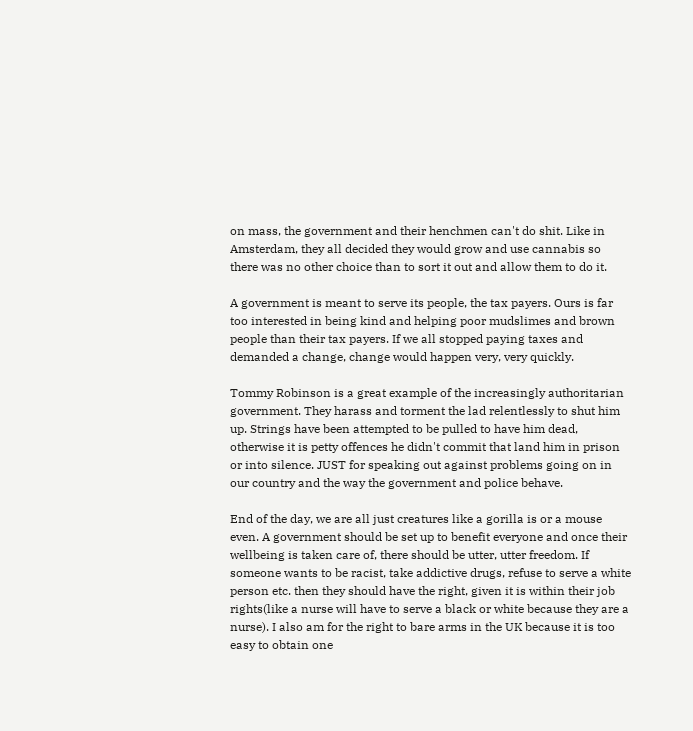on mass, the government and their henchmen can't do shit. Like in Amsterdam, they all decided they would grow and use cannabis so there was no other choice than to sort it out and allow them to do it.

A government is meant to serve its people, the tax payers. Ours is far too interested in being kind and helping poor mudslimes and brown people than their tax payers. If we all stopped paying taxes and demanded a change, change would happen very, very quickly.

Tommy Robinson is a great example of the increasingly authoritarian government. They harass and torment the lad relentlessly to shut him up. Strings have been attempted to be pulled to have him dead, otherwise it is petty offences he didn't commit that land him in prison or into silence. JUST for speaking out against problems going on in our country and the way the government and police behave.

End of the day, we are all just creatures like a gorilla is or a mouse even. A government should be set up to benefit everyone and once their wellbeing is taken care of, there should be utter, utter freedom. If someone wants to be racist, take addictive drugs, refuse to serve a white person etc. then they should have the right, given it is within their job rights(like a nurse will have to serve a black or white because they are a nurse). I also am for the right to bare arms in the UK because it is too easy to obtain one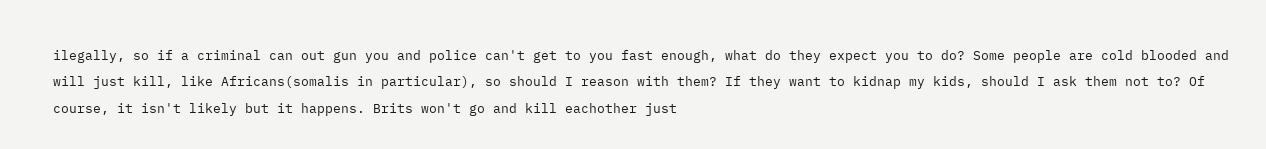ilegally, so if a criminal can out gun you and police can't get to you fast enough, what do they expect you to do? Some people are cold blooded and will just kill, like Africans(somalis in particular), so should I reason with them? If they want to kidnap my kids, should I ask them not to? Of course, it isn't likely but it happens. Brits won't go and kill eachother just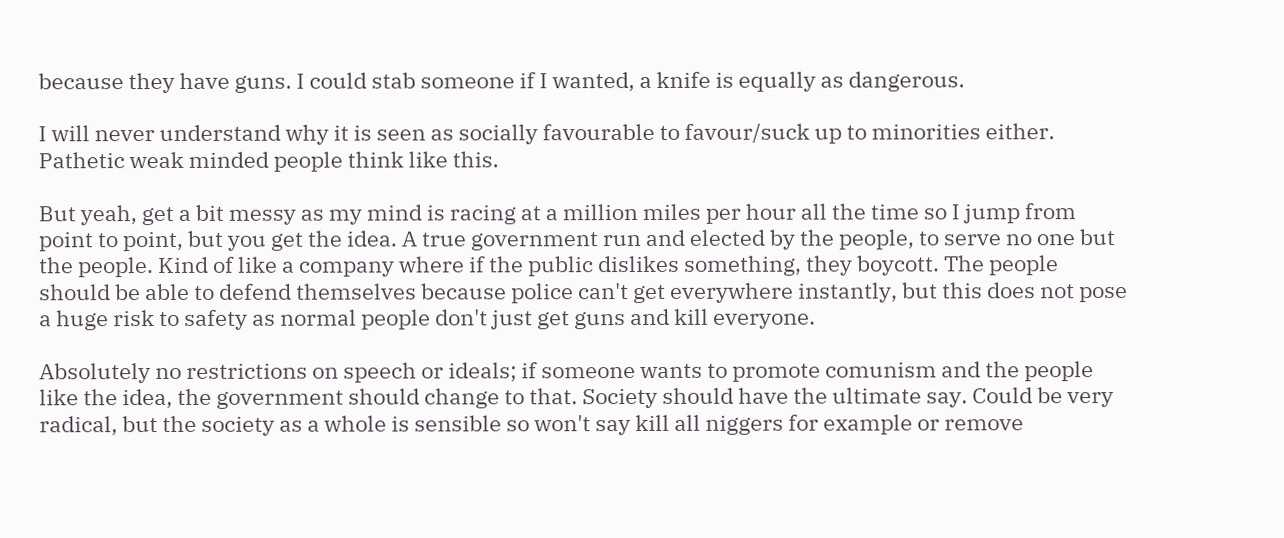because they have guns. I could stab someone if I wanted, a knife is equally as dangerous.

I will never understand why it is seen as socially favourable to favour/suck up to minorities either. Pathetic weak minded people think like this.

But yeah, get a bit messy as my mind is racing at a million miles per hour all the time so I jump from point to point, but you get the idea. A true government run and elected by the people, to serve no one but the people. Kind of like a company where if the public dislikes something, they boycott. The people should be able to defend themselves because police can't get everywhere instantly, but this does not pose a huge risk to safety as normal people don't just get guns and kill everyone.

Absolutely no restrictions on speech or ideals; if someone wants to promote comunism and the people like the idea, the government should change to that. Society should have the ultimate say. Could be very radical, but the society as a whole is sensible so won't say kill all niggers for example or remove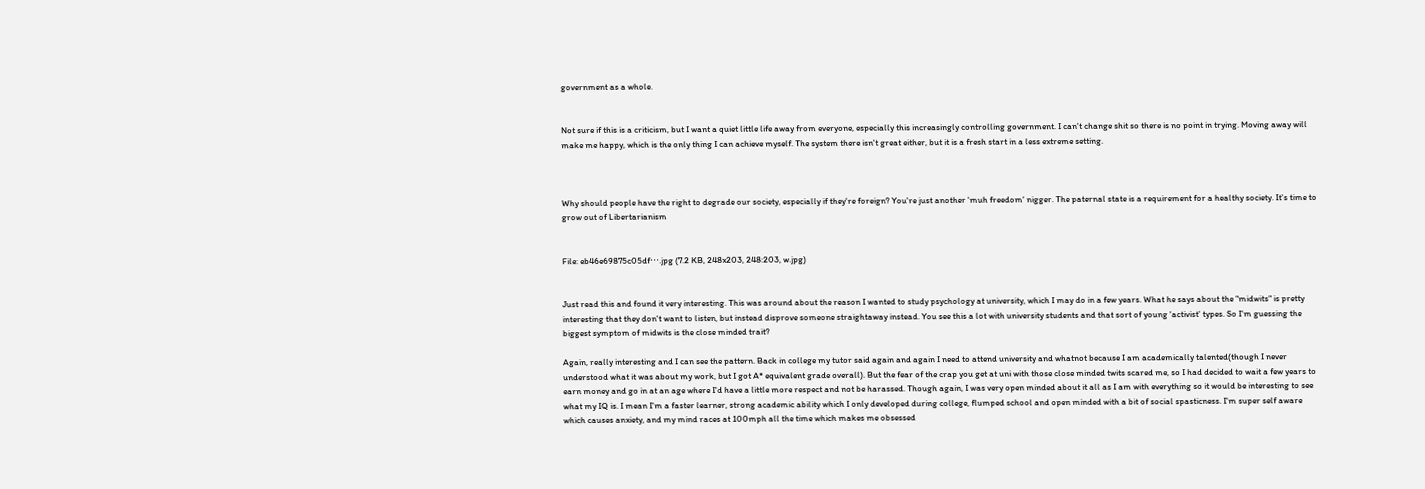government as a whole.


Not sure if this is a criticism, but I want a quiet little life away from everyone, especially this increasingly controlling government. I can't change shit so there is no point in trying. Moving away will make me happy, which is the only thing I can achieve myself. The system there isn't great either, but it is a fresh start in a less extreme setting.



Why should people have the right to degrade our society, especially if they're foreign? You're just another 'muh freedom' nigger. The paternal state is a requirement for a healthy society. It's time to grow out of Libertarianism


File: eb46e69875c05df⋯.jpg (7.2 KB, 248x203, 248:203, w.jpg)


Just read this and found it very interesting. This was around about the reason I wanted to study psychology at university, which I may do in a few years. What he says about the "midwits" is pretty interesting that they don't want to listen, but instead disprove someone straightaway instead. You see this a lot with university students and that sort of young 'activist' types. So I'm guessing the biggest symptom of midwits is the close minded trait?

Again, really interesting and I can see the pattern. Back in college my tutor said again and again I need to attend university and whatnot because I am academically talented(though I never understood what it was about my work, but I got A* equivalent grade overall). But the fear of the crap you get at uni with those close minded twits scared me, so I had decided to wait a few years to earn money and go in at an age where I'd have a little more respect and not be harassed. Though again, I was very open minded about it all as I am with everything so it would be interesting to see what my IQ is. I mean I'm a faster learner, strong academic ability which I only developed during college, flumped school and open minded with a bit of social spasticness. I'm super self aware which causes anxiety, and my mind races at 100mph all the time which makes me obsessed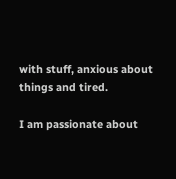with stuff, anxious about things and tired.

I am passionate about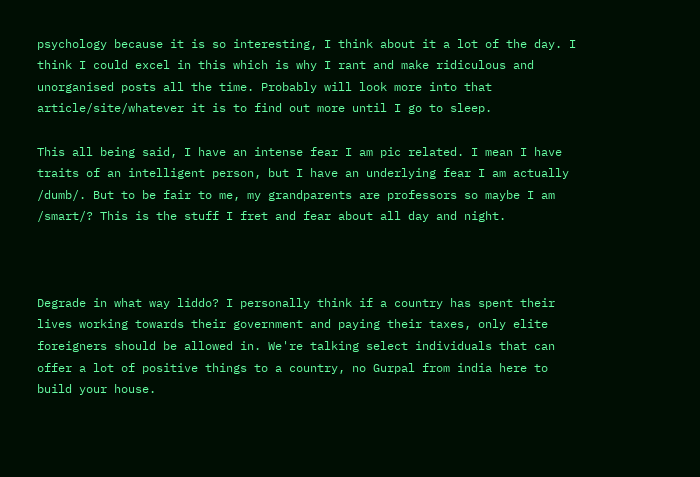psychology because it is so interesting, I think about it a lot of the day. I think I could excel in this which is why I rant and make ridiculous and unorganised posts all the time. Probably will look more into that article/site/whatever it is to find out more until I go to sleep.

This all being said, I have an intense fear I am pic related. I mean I have traits of an intelligent person, but I have an underlying fear I am actually /dumb/. But to be fair to me, my grandparents are professors so maybe I am /smart/? This is the stuff I fret and fear about all day and night.



Degrade in what way liddo? I personally think if a country has spent their lives working towards their government and paying their taxes, only elite foreigners should be allowed in. We're talking select individuals that can offer a lot of positive things to a country, no Gurpal from india here to build your house.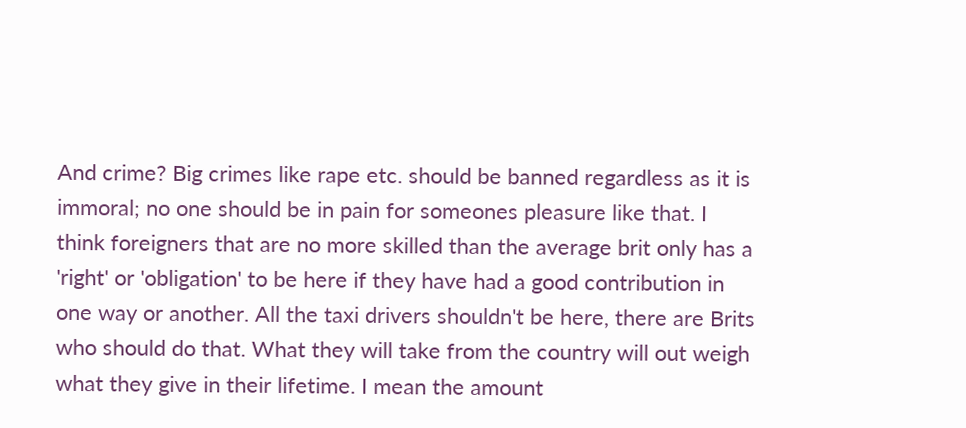And crime? Big crimes like rape etc. should be banned regardless as it is immoral; no one should be in pain for someones pleasure like that. I think foreigners that are no more skilled than the average brit only has a 'right' or 'obligation' to be here if they have had a good contribution in one way or another. All the taxi drivers shouldn't be here, there are Brits who should do that. What they will take from the country will out weigh what they give in their lifetime. I mean the amount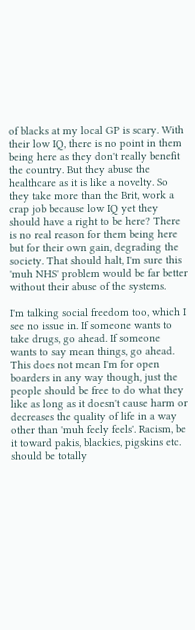of blacks at my local GP is scary. With their low IQ, there is no point in them being here as they don't really benefit the country. But they abuse the healthcare as it is like a novelty. So they take more than the Brit, work a crap job because low IQ yet they should have a right to be here? There is no real reason for them being here but for their own gain, degrading the society. That should halt, I'm sure this 'muh NHS' problem would be far better without their abuse of the systems.

I'm talking social freedom too, which I see no issue in. If someone wants to take drugs, go ahead. If someone wants to say mean things, go ahead. This does not mean I'm for open boarders in any way though, just the people should be free to do what they like as long as it doesn't cause harm or decreases the quality of life in a way other than 'muh feely feels'. Racism, be it toward pakis, blackies, pigskins etc. should be totally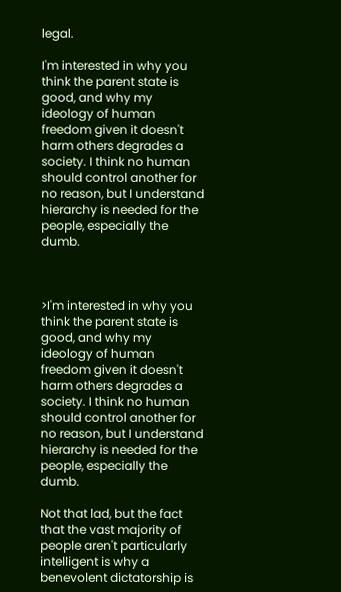legal.

I'm interested in why you think the parent state is good, and why my ideology of human freedom given it doesn't harm others degrades a society. I think no human should control another for no reason, but I understand hierarchy is needed for the people, especially the dumb.



>I'm interested in why you think the parent state is good, and why my ideology of human freedom given it doesn't harm others degrades a society. I think no human should control another for no reason, but I understand hierarchy is needed for the people, especially the dumb.

Not that lad, but the fact that the vast majority of people aren't particularly intelligent is why a benevolent dictatorship is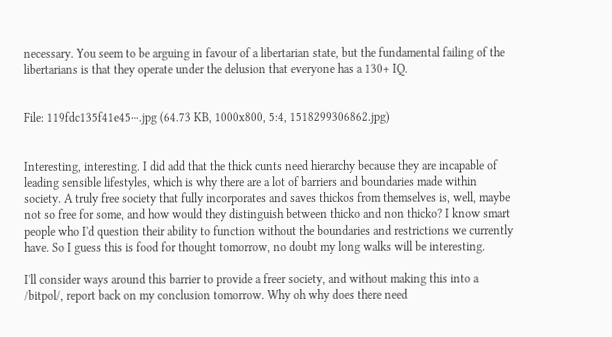necessary. You seem to be arguing in favour of a libertarian state, but the fundamental failing of the libertarians is that they operate under the delusion that everyone has a 130+ IQ.


File: 119fdc135f41e45⋯.jpg (64.73 KB, 1000x800, 5:4, 1518299306862.jpg)


Interesting, interesting. I did add that the thick cunts need hierarchy because they are incapable of leading sensible lifestyles, which is why there are a lot of barriers and boundaries made within society. A truly free society that fully incorporates and saves thickos from themselves is, well, maybe not so free for some, and how would they distinguish between thicko and non thicko? I know smart people who I'd question their ability to function without the boundaries and restrictions we currently have. So I guess this is food for thought tomorrow, no doubt my long walks will be interesting.

I'll consider ways around this barrier to provide a freer society, and without making this into a /bitpol/, report back on my conclusion tomorrow. Why oh why does there need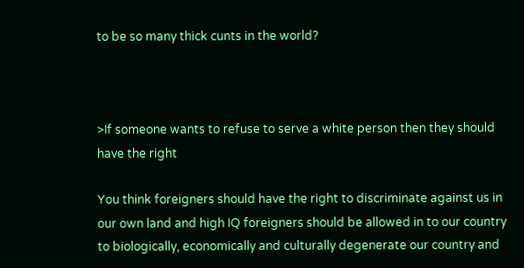to be so many thick cunts in the world?



>If someone wants to refuse to serve a white person then they should have the right

You think foreigners should have the right to discriminate against us in our own land and high IQ foreigners should be allowed in to our country to biologically, economically and culturally degenerate our country and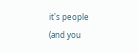it's people (and you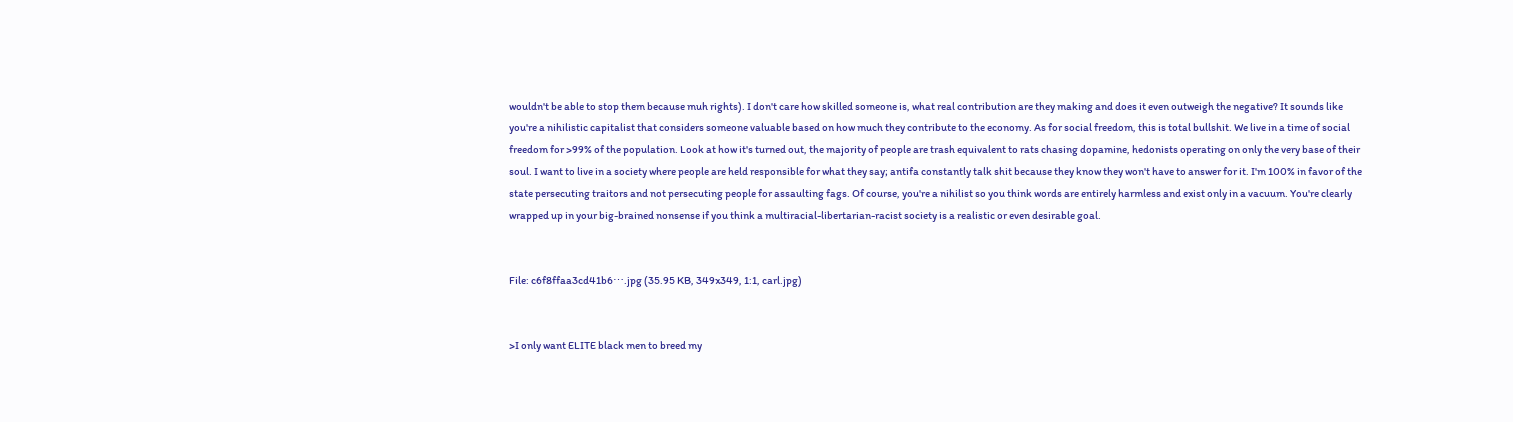wouldn't be able to stop them because muh rights). I don't care how skilled someone is, what real contribution are they making and does it even outweigh the negative? It sounds like you're a nihilistic capitalist that considers someone valuable based on how much they contribute to the economy. As for social freedom, this is total bullshit. We live in a time of social freedom for >99% of the population. Look at how it's turned out, the majority of people are trash equivalent to rats chasing dopamine, hedonists operating on only the very base of their soul. I want to live in a society where people are held responsible for what they say; antifa constantly talk shit because they know they won't have to answer for it. I'm 100% in favor of the state persecuting traitors and not persecuting people for assaulting fags. Of course, you're a nihilist so you think words are entirely harmless and exist only in a vacuum. You're clearly wrapped up in your big-brained nonsense if you think a multiracial-libertarian-racist society is a realistic or even desirable goal.


File: c6f8ffaa3cd41b6⋯.jpg (35.95 KB, 349x349, 1:1, carl.jpg)


>I only want ELITE black men to breed my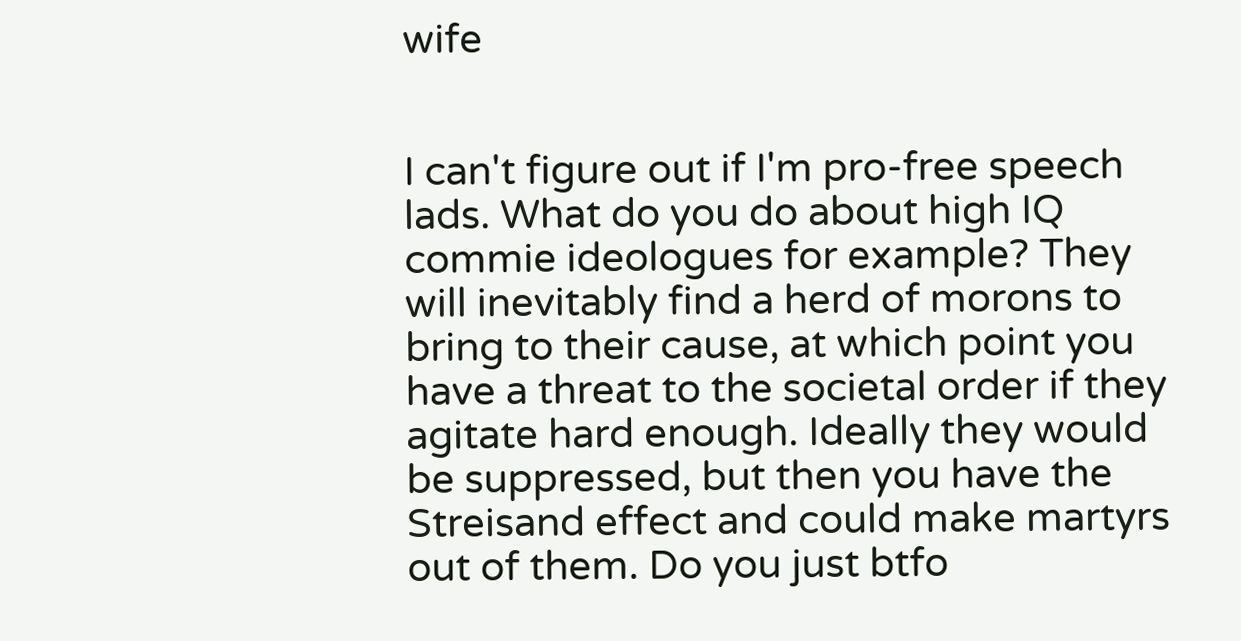wife


I can't figure out if I'm pro-free speech lads. What do you do about high IQ commie ideologues for example? They will inevitably find a herd of morons to bring to their cause, at which point you have a threat to the societal order if they agitate hard enough. Ideally they would be suppressed, but then you have the Streisand effect and could make martyrs out of them. Do you just btfo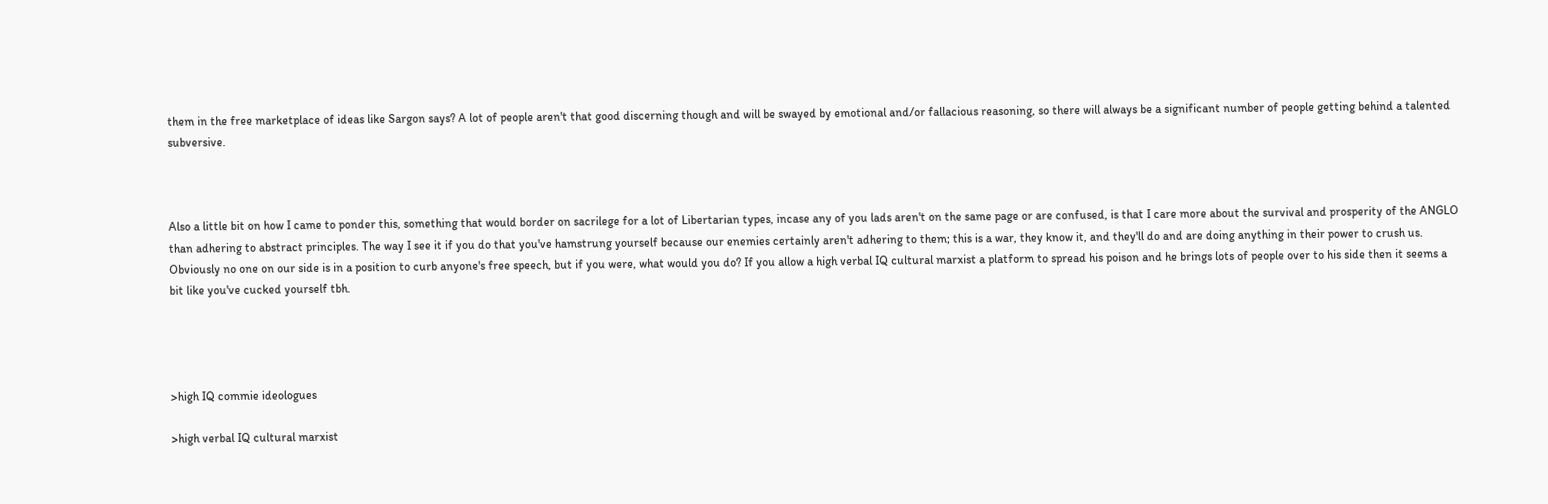them in the free marketplace of ideas like Sargon says? A lot of people aren't that good discerning though and will be swayed by emotional and/or fallacious reasoning, so there will always be a significant number of people getting behind a talented subversive.



Also a little bit on how I came to ponder this, something that would border on sacrilege for a lot of Libertarian types, incase any of you lads aren't on the same page or are confused, is that I care more about the survival and prosperity of the ANGLO than adhering to abstract principles. The way I see it if you do that you've hamstrung yourself because our enemies certainly aren't adhering to them; this is a war, they know it, and they'll do and are doing anything in their power to crush us. Obviously no one on our side is in a position to curb anyone's free speech, but if you were, what would you do? If you allow a high verbal IQ cultural marxist a platform to spread his poison and he brings lots of people over to his side then it seems a bit like you've cucked yourself tbh.




>high IQ commie ideologues

>high verbal IQ cultural marxist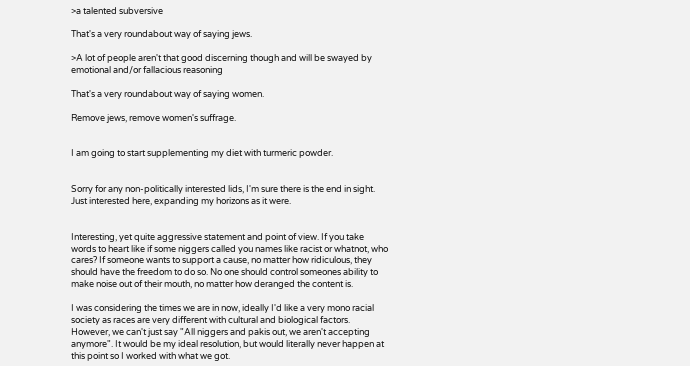>a talented subversive

That's a very roundabout way of saying jews.

>A lot of people aren't that good discerning though and will be swayed by emotional and/or fallacious reasoning

That's a very roundabout way of saying women.

Remove jews, remove women's suffrage.


I am going to start supplementing my diet with turmeric powder.


Sorry for any non-politically interested lids, I'm sure there is the end in sight. Just interested here, expanding my horizons as it were.


Interesting, yet quite aggressive statement and point of view. If you take words to heart like if some niggers called you names like racist or whatnot, who cares? If someone wants to support a cause, no matter how ridiculous, they should have the freedom to do so. No one should control someones ability to make noise out of their mouth, no matter how deranged the content is.

I was considering the times we are in now, ideally I'd like a very mono racial society as races are very different with cultural and biological factors. However, we can't just say "All niggers and pakis out, we aren't accepting anymore". It would be my ideal resolution, but would literally never happen at this point so I worked with what we got.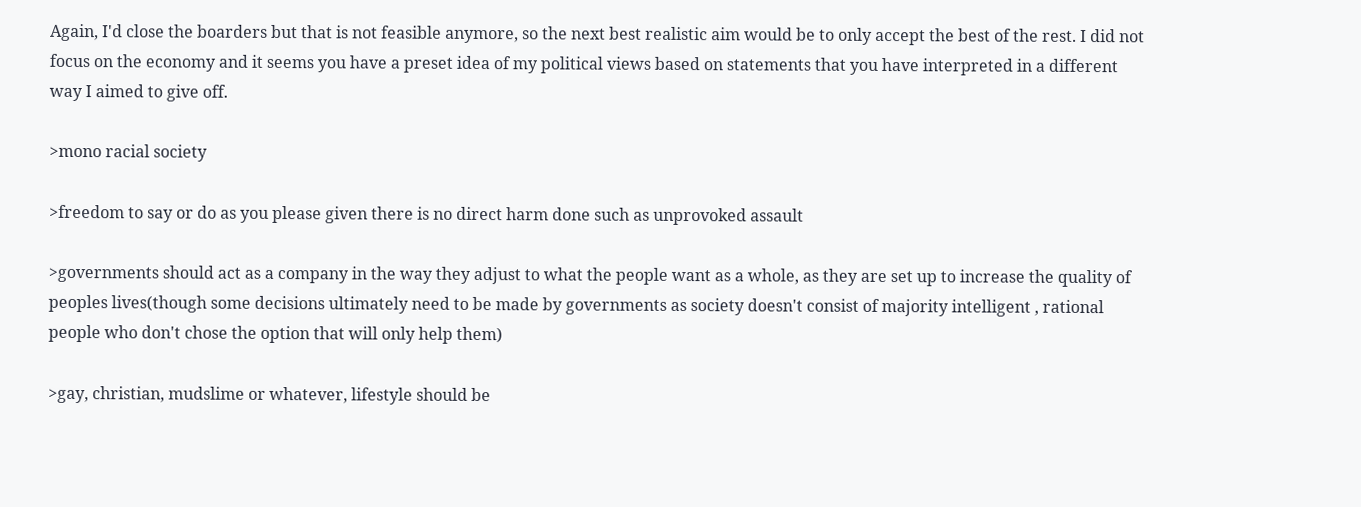Again, I'd close the boarders but that is not feasible anymore, so the next best realistic aim would be to only accept the best of the rest. I did not focus on the economy and it seems you have a preset idea of my political views based on statements that you have interpreted in a different way I aimed to give off.

>mono racial society

>freedom to say or do as you please given there is no direct harm done such as unprovoked assault

>governments should act as a company in the way they adjust to what the people want as a whole, as they are set up to increase the quality of peoples lives(though some decisions ultimately need to be made by governments as society doesn't consist of majority intelligent , rational people who don't chose the option that will only help them)

>gay, christian, mudslime or whatever, lifestyle should be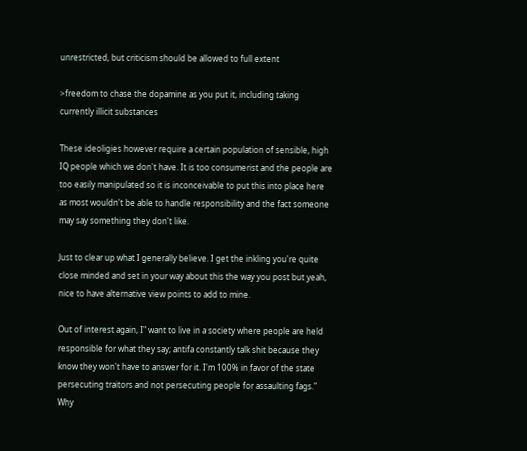unrestricted, but criticism should be allowed to full extent

>freedom to chase the dopamine as you put it, including taking currently illicit substances

These ideoligies however require a certain population of sensible, high IQ people which we don't have. It is too consumerist and the people are too easily manipulated so it is inconceivable to put this into place here as most wouldn't be able to handle responsibility and the fact someone may say something they don't like.

Just to clear up what I generally believe. I get the inkling you're quite close minded and set in your way about this the way you post but yeah, nice to have alternative view points to add to mine.

Out of interest again, I" want to live in a society where people are held responsible for what they say; antifa constantly talk shit because they know they won't have to answer for it. I'm 100% in favor of the state persecuting traitors and not persecuting people for assaulting fags." Why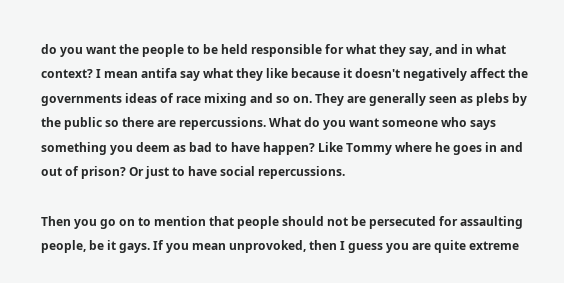do you want the people to be held responsible for what they say, and in what context? I mean antifa say what they like because it doesn't negatively affect the governments ideas of race mixing and so on. They are generally seen as plebs by the public so there are repercussions. What do you want someone who says something you deem as bad to have happen? Like Tommy where he goes in and out of prison? Or just to have social repercussions.

Then you go on to mention that people should not be persecuted for assaulting people, be it gays. If you mean unprovoked, then I guess you are quite extreme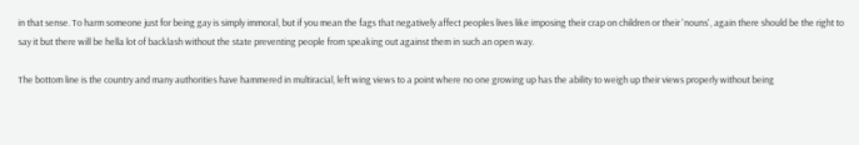in that sense. To harm someone just for being gay is simply immoral, but if you mean the fags that negatively affect peoples lives like imposing their crap on children or their 'nouns', again there should be the right to say it but there will be hella lot of backlash without the state preventing people from speaking out against them in such an open way.

The bottom line is the country and many authorities have hammered in multiracial, left wing views to a point where no one growing up has the ability to weigh up their views properly without being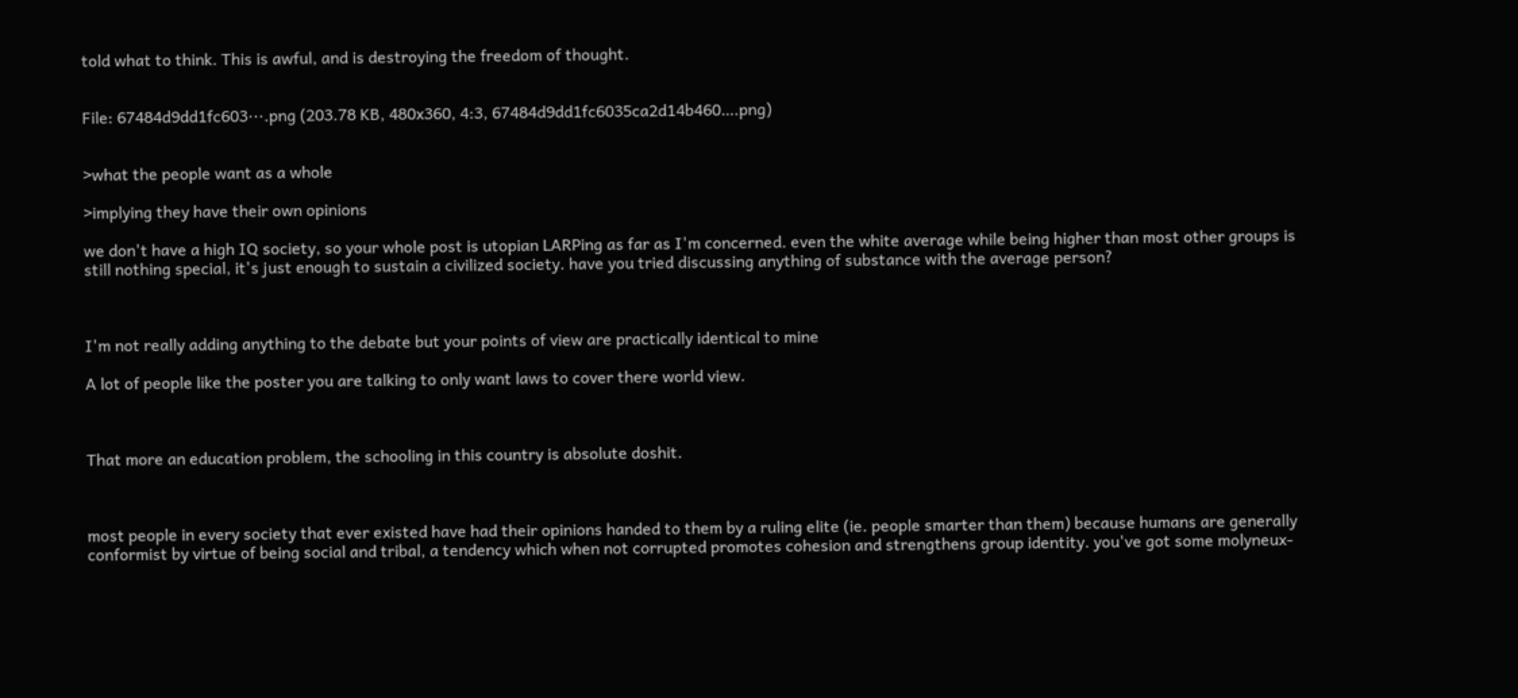told what to think. This is awful, and is destroying the freedom of thought.


File: 67484d9dd1fc603⋯.png (203.78 KB, 480x360, 4:3, 67484d9dd1fc6035ca2d14b460….png)


>what the people want as a whole

>implying they have their own opinions

we don't have a high IQ society, so your whole post is utopian LARPing as far as I'm concerned. even the white average while being higher than most other groups is still nothing special, it's just enough to sustain a civilized society. have you tried discussing anything of substance with the average person?



I'm not really adding anything to the debate but your points of view are practically identical to mine

A lot of people like the poster you are talking to only want laws to cover there world view.



That more an education problem, the schooling in this country is absolute doshit.



most people in every society that ever existed have had their opinions handed to them by a ruling elite (ie. people smarter than them) because humans are generally conformist by virtue of being social and tribal, a tendency which when not corrupted promotes cohesion and strengthens group identity. you've got some molyneux-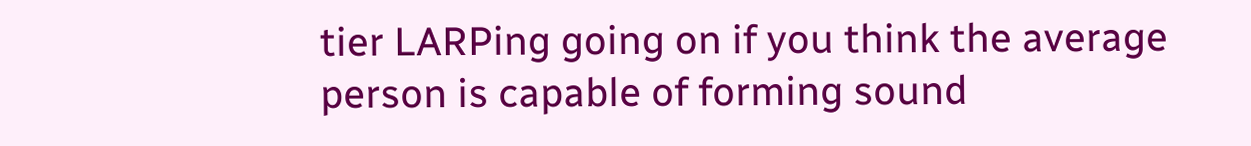tier LARPing going on if you think the average person is capable of forming sound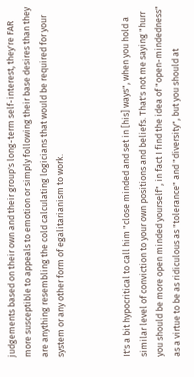judgements based on their own and their group's long-term self-interest, they're FAR more susceptible to appeals to emotion or simply following their base desires than they are anything resembling the cold calculating logicians that would be required for your system or any other form of egalitarianism to work.



It's a bit hypocritical to call him "close minded and set in [his] ways", when you hold a similar level of conviction to your own positions and beliefs. That's not me saying "hurr you should be more open minded yourself", in fact I find the idea of "open-mindedness" as a virtue to be as ridiculous as "tolerance" and "diversity", but you should at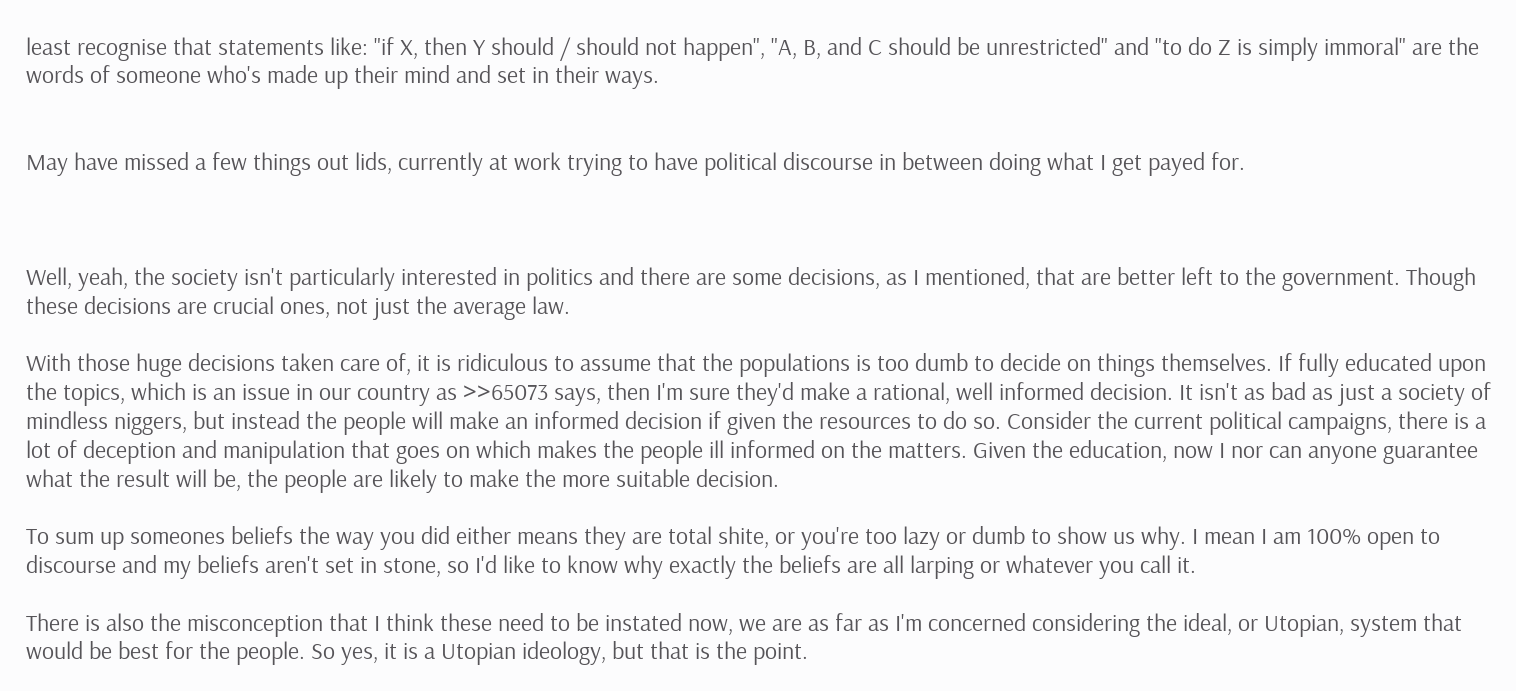least recognise that statements like: "if X, then Y should / should not happen", "A, B, and C should be unrestricted" and "to do Z is simply immoral" are the words of someone who's made up their mind and set in their ways.


May have missed a few things out lids, currently at work trying to have political discourse in between doing what I get payed for.



Well, yeah, the society isn't particularly interested in politics and there are some decisions, as I mentioned, that are better left to the government. Though these decisions are crucial ones, not just the average law.

With those huge decisions taken care of, it is ridiculous to assume that the populations is too dumb to decide on things themselves. If fully educated upon the topics, which is an issue in our country as >>65073 says, then I'm sure they'd make a rational, well informed decision. It isn't as bad as just a society of mindless niggers, but instead the people will make an informed decision if given the resources to do so. Consider the current political campaigns, there is a lot of deception and manipulation that goes on which makes the people ill informed on the matters. Given the education, now I nor can anyone guarantee what the result will be, the people are likely to make the more suitable decision.

To sum up someones beliefs the way you did either means they are total shite, or you're too lazy or dumb to show us why. I mean I am 100% open to discourse and my beliefs aren't set in stone, so I'd like to know why exactly the beliefs are all larping or whatever you call it.

There is also the misconception that I think these need to be instated now, we are as far as I'm concerned considering the ideal, or Utopian, system that would be best for the people. So yes, it is a Utopian ideology, but that is the point.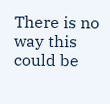There is no way this could be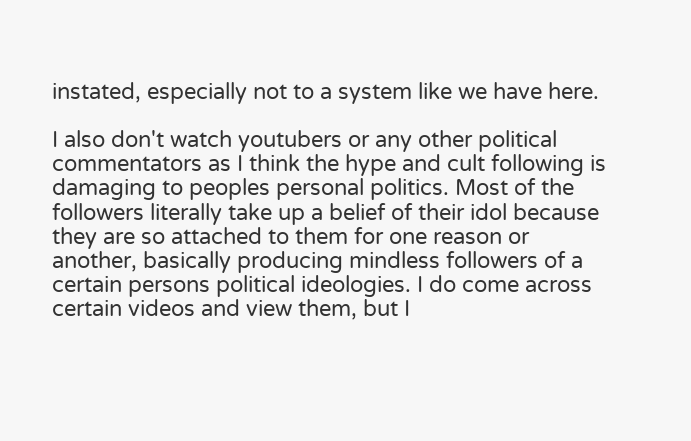instated, especially not to a system like we have here.

I also don't watch youtubers or any other political commentators as I think the hype and cult following is damaging to peoples personal politics. Most of the followers literally take up a belief of their idol because they are so attached to them for one reason or another, basically producing mindless followers of a certain persons political ideologies. I do come across certain videos and view them, but I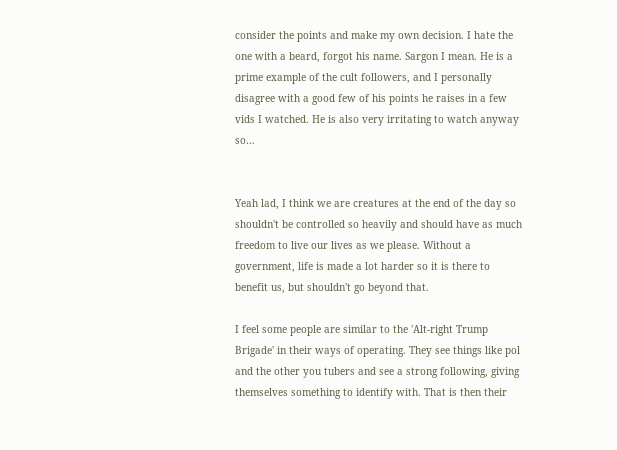consider the points and make my own decision. I hate the one with a beard, forgot his name. Sargon I mean. He is a prime example of the cult followers, and I personally disagree with a good few of his points he raises in a few vids I watched. He is also very irritating to watch anyway so…


Yeah lad, I think we are creatures at the end of the day so shouldn't be controlled so heavily and should have as much freedom to live our lives as we please. Without a government, life is made a lot harder so it is there to benefit us, but shouldn't go beyond that.

I feel some people are similar to the 'Alt-right Trump Brigade' in their ways of operating. They see things like pol and the other you tubers and see a strong following, giving themselves something to identify with. That is then their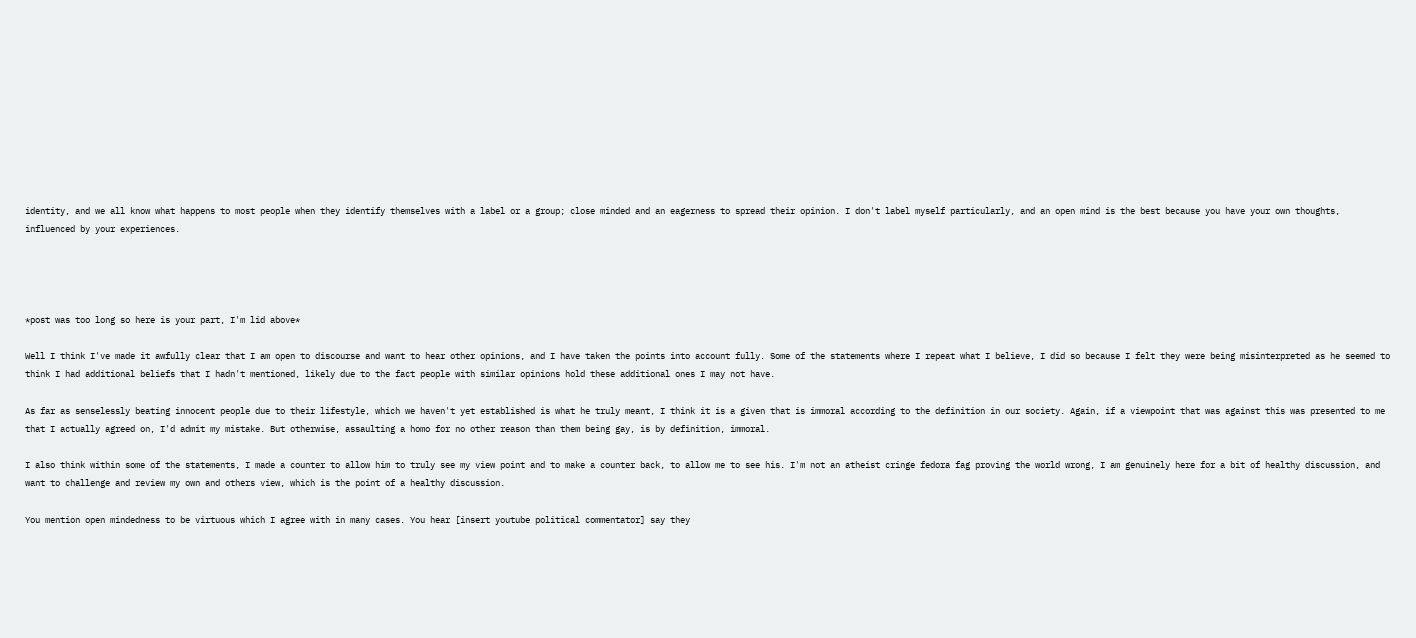identity, and we all know what happens to most people when they identify themselves with a label or a group; close minded and an eagerness to spread their opinion. I don't label myself particularly, and an open mind is the best because you have your own thoughts, influenced by your experiences.




*post was too long so here is your part, I'm lid above*

Well I think I've made it awfully clear that I am open to discourse and want to hear other opinions, and I have taken the points into account fully. Some of the statements where I repeat what I believe, I did so because I felt they were being misinterpreted as he seemed to think I had additional beliefs that I hadn't mentioned, likely due to the fact people with similar opinions hold these additional ones I may not have.

As far as senselessly beating innocent people due to their lifestyle, which we haven't yet established is what he truly meant, I think it is a given that is immoral according to the definition in our society. Again, if a viewpoint that was against this was presented to me that I actually agreed on, I'd admit my mistake. But otherwise, assaulting a homo for no other reason than them being gay, is by definition, immoral.

I also think within some of the statements, I made a counter to allow him to truly see my view point and to make a counter back, to allow me to see his. I'm not an atheist cringe fedora fag proving the world wrong, I am genuinely here for a bit of healthy discussion, and want to challenge and review my own and others view, which is the point of a healthy discussion.

You mention open mindedness to be virtuous which I agree with in many cases. You hear [insert youtube political commentator] say they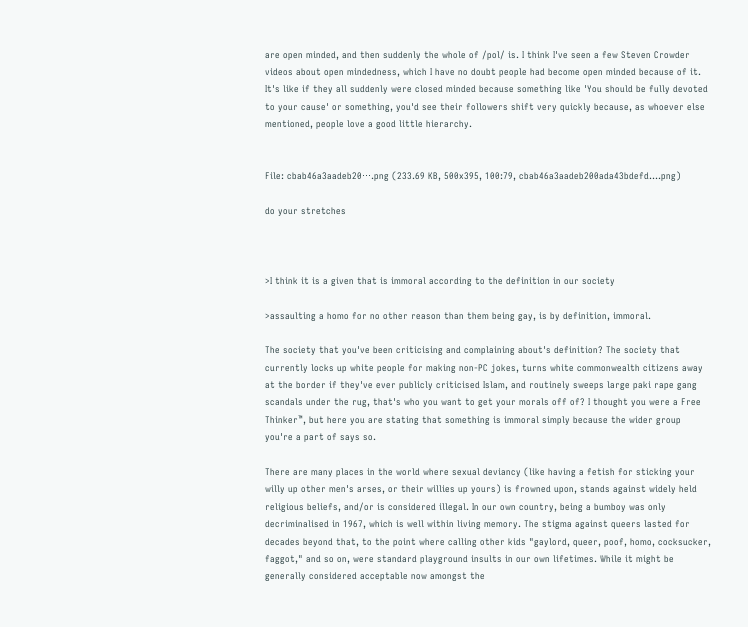are open minded, and then suddenly the whole of /pol/ is. I think I've seen a few Steven Crowder videos about open mindedness, which I have no doubt people had become open minded because of it. It's like if they all suddenly were closed minded because something like 'You should be fully devoted to your cause' or something, you'd see their followers shift very quickly because, as whoever else mentioned, people love a good little hierarchy.


File: cbab46a3aadeb20⋯.png (233.69 KB, 500x395, 100:79, cbab46a3aadeb200ada43bdefd….png)

do your stretches



>I think it is a given that is immoral according to the definition in our society

>assaulting a homo for no other reason than them being gay, is by definition, immoral.

The society that you've been criticising and complaining about's definition? The society that currently locks up white people for making non-PC jokes, turns white commonwealth citizens away at the border if they've ever publicly criticised Islam, and routinely sweeps large paki rape gang scandals under the rug, that's who you want to get your morals off of? I thought you were a Free Thinker™, but here you are stating that something is immoral simply because the wider group you're a part of says so.

There are many places in the world where sexual deviancy (like having a fetish for sticking your willy up other men's arses, or their willies up yours) is frowned upon, stands against widely held religious beliefs, and/or is considered illegal. In our own country, being a bumboy was only decriminalised in 1967, which is well within living memory. The stigma against queers lasted for decades beyond that, to the point where calling other kids "gaylord, queer, poof, homo, cocksucker, faggot," and so on, were standard playground insults in our own lifetimes. While it might be generally considered acceptable now amongst the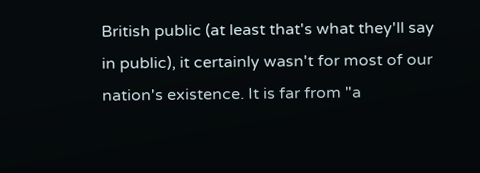British public (at least that's what they'll say in public), it certainly wasn't for most of our nation's existence. It is far from "a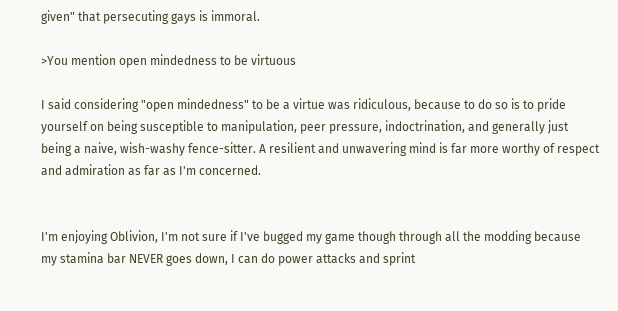given" that persecuting gays is immoral.

>You mention open mindedness to be virtuous

I said considering "open mindedness" to be a virtue was ridiculous, because to do so is to pride yourself on being susceptible to manipulation, peer pressure, indoctrination, and generally just being a naive, wish-washy fence-sitter. A resilient and unwavering mind is far more worthy of respect and admiration as far as I'm concerned.


I'm enjoying Oblivion, I'm not sure if I've bugged my game though through all the modding because my stamina bar NEVER goes down, I can do power attacks and sprint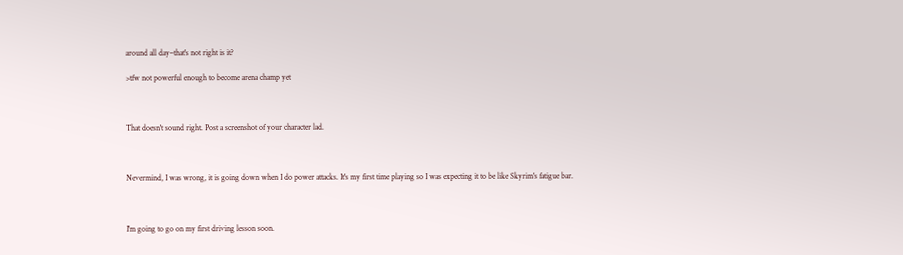around all day–that's not right is it?

>tfw not powerful enough to become arena champ yet



That doesn't sound right. Post a screenshot of your character lad.



Nevermind, I was wrong, it is going down when I do power attacks. It's my first time playing so I was expecting it to be like Skyrim's fatigue bar.



I'm going to go on my first driving lesson soon.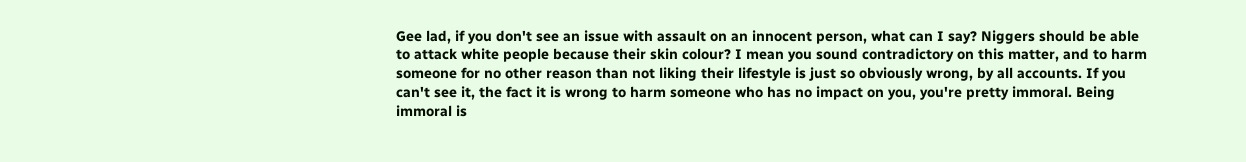Gee lad, if you don't see an issue with assault on an innocent person, what can I say? Niggers should be able to attack white people because their skin colour? I mean you sound contradictory on this matter, and to harm someone for no other reason than not liking their lifestyle is just so obviously wrong, by all accounts. If you can't see it, the fact it is wrong to harm someone who has no impact on you, you're pretty immoral. Being immoral is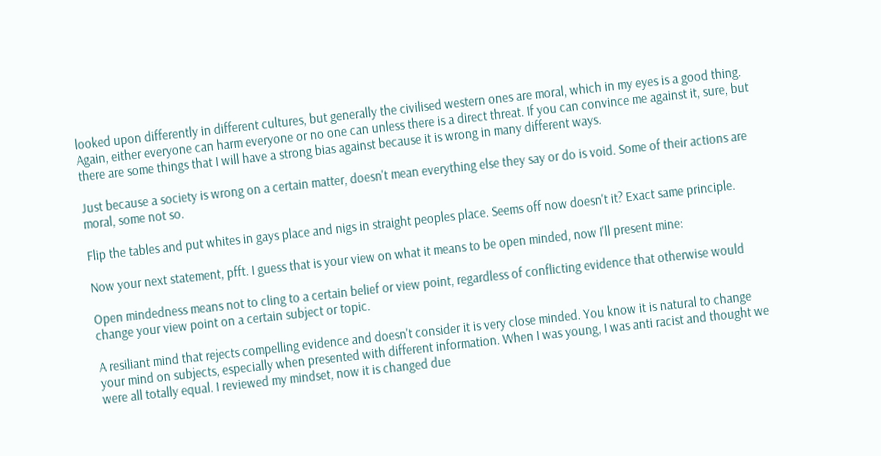looked upon differently in different cultures, but generally the civilised western ones are moral, which in my eyes is a good thing. Again, either everyone can harm everyone or no one can unless there is a direct threat. If you can convince me against it, sure, but there are some things that I will have a strong bias against because it is wrong in many different ways.

Just because a society is wrong on a certain matter, doesn't mean everything else they say or do is void. Some of their actions are moral, some not so.

Flip the tables and put whites in gays place and nigs in straight peoples place. Seems off now doesn't it? Exact same principle.

Now your next statement, pfft. I guess that is your view on what it means to be open minded, now I'll present mine:

Open mindedness means not to cling to a certain belief or view point, regardless of conflicting evidence that otherwise would change your view point on a certain subject or topic.

A resiliant mind that rejects compelling evidence and doesn't consider it is very close minded. You know it is natural to change your mind on subjects, especially when presented with different information. When I was young, I was anti racist and thought we were all totally equal. I reviewed my mindset, now it is changed due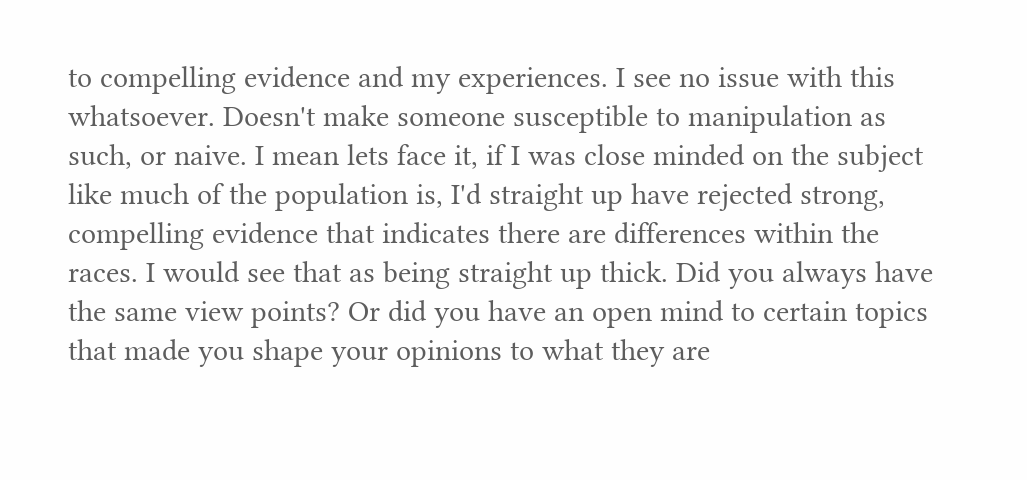to compelling evidence and my experiences. I see no issue with this whatsoever. Doesn't make someone susceptible to manipulation as such, or naive. I mean lets face it, if I was close minded on the subject like much of the population is, I'd straight up have rejected strong, compelling evidence that indicates there are differences within the races. I would see that as being straight up thick. Did you always have the same view points? Or did you have an open mind to certain topics that made you shape your opinions to what they are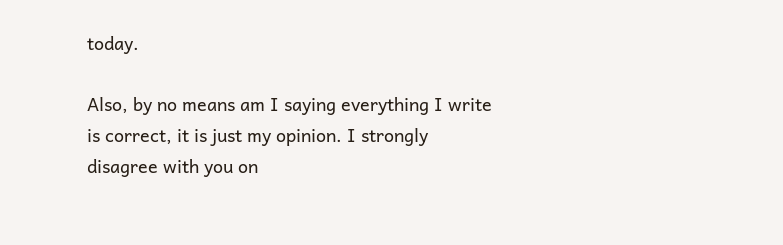today.

Also, by no means am I saying everything I write is correct, it is just my opinion. I strongly disagree with you on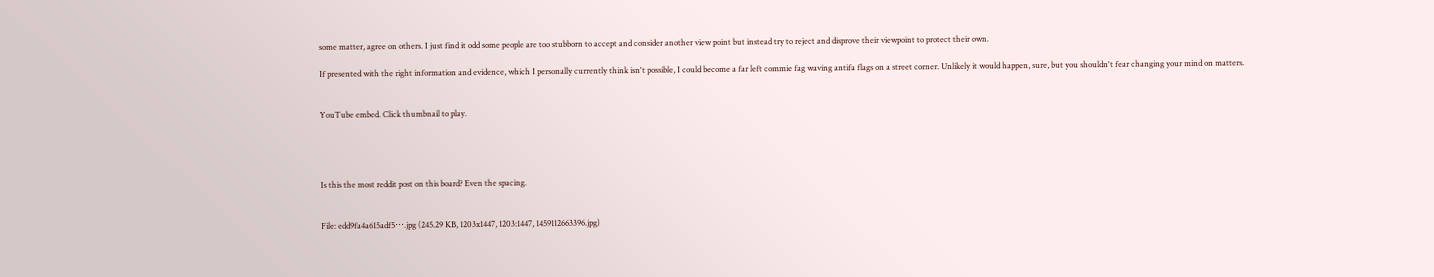some matter, agree on others. I just find it odd some people are too stubborn to accept and consider another view point but instead try to reject and disprove their viewpoint to protect their own.

If presented with the right information and evidence, which I personally currently think isn't possible, I could become a far left commie fag waving antifa flags on a street corner. Unlikely it would happen, sure, but you shouldn't fear changing your mind on matters.


YouTube embed. Click thumbnail to play.




Is this the most reddit post on this board? Even the spacing.


File: edd9fa4a615adf5⋯.jpg (245.29 KB, 1203x1447, 1203:1447, 1459112663396.jpg)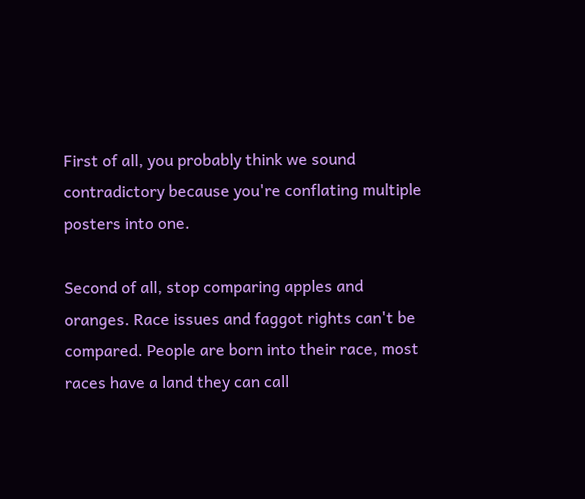First of all, you probably think we sound contradictory because you're conflating multiple posters into one.

Second of all, stop comparing apples and oranges. Race issues and faggot rights can't be compared. People are born into their race, most races have a land they can call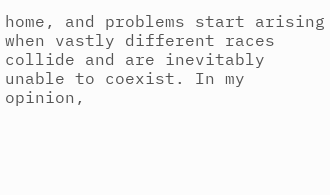home, and problems start arising when vastly different races collide and are inevitably unable to coexist. In my opinion,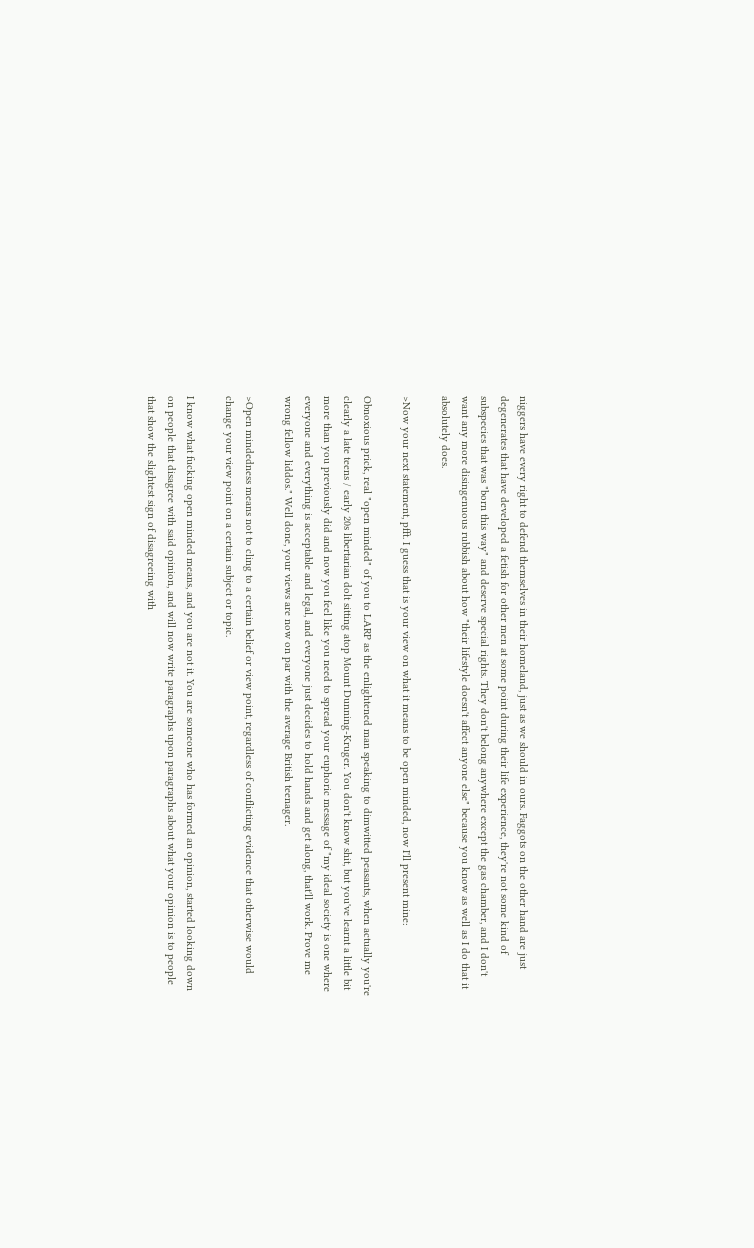niggers have every right to defend themselves in their homeland, just as we should in ours. Faggots on the other hand are just degenerates that have developed a fetish for other men at some point during their life experience, they're not some kind of subspecies that was "born this way" and deserve special rights. They don't belong anywhere except the gas chamber, and I don't want any more disingenuous rubbish about how "their lifestyle doesn't affect anyone else" because you know as well as I do that it absolutely does.

>Now your next statement, pfft. I guess that is your view on what it means to be open minded, now I'll present mine:

Obnoxious prick, real "open minded" of you to LARP as the enlightened man speaking to dimwitted peasants, when actually you're clearly a late teens / early 20s libertarian dolt sitting atop Mount Dunning-Kruger. You don't know shit, but you've learnt a little bit more than you previously did and now you feel like you need to spread your euphoric message of "my ideal society is one where everyone and everything is acceptable and legal, and everyone just decides to hold hands and get along, that'll work. Prove me wrong fellow liddos." Well done, your views are now on par with the average British teenager.

>Open mindedness means not to cling to a certain belief or view point, regardless of conflicting evidence that otherwise would change your view point on a certain subject or topic.

I know what fucking open minded means, and you are not it. You are someone who has formed an opinion, started looking down on people that disagree with said opinion, and will now write paragraphs upon paragraphs about what your opinion is to people that show the slightest sign of disagreeing with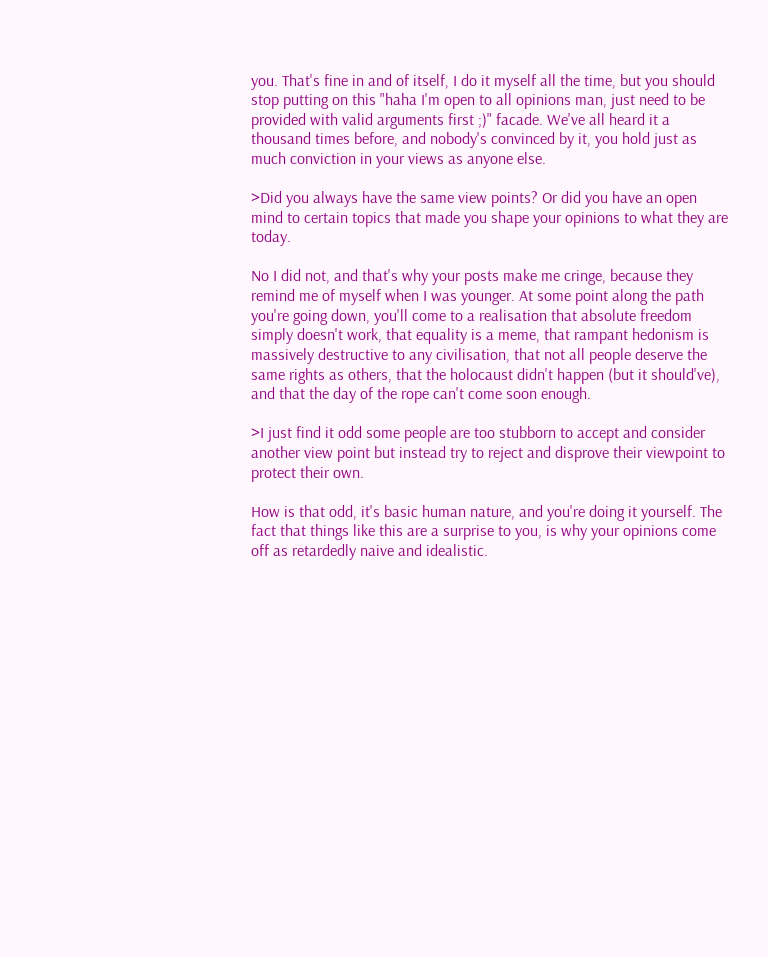you. That's fine in and of itself, I do it myself all the time, but you should stop putting on this "haha I'm open to all opinions man, just need to be provided with valid arguments first ;)" facade. We've all heard it a thousand times before, and nobody's convinced by it, you hold just as much conviction in your views as anyone else.

>Did you always have the same view points? Or did you have an open mind to certain topics that made you shape your opinions to what they are today.

No I did not, and that's why your posts make me cringe, because they remind me of myself when I was younger. At some point along the path you're going down, you'll come to a realisation that absolute freedom simply doesn't work, that equality is a meme, that rampant hedonism is massively destructive to any civilisation, that not all people deserve the same rights as others, that the holocaust didn't happen (but it should've), and that the day of the rope can't come soon enough.

>I just find it odd some people are too stubborn to accept and consider another view point but instead try to reject and disprove their viewpoint to protect their own.

How is that odd, it's basic human nature, and you're doing it yourself. The fact that things like this are a surprise to you, is why your opinions come off as retardedly naive and idealistic.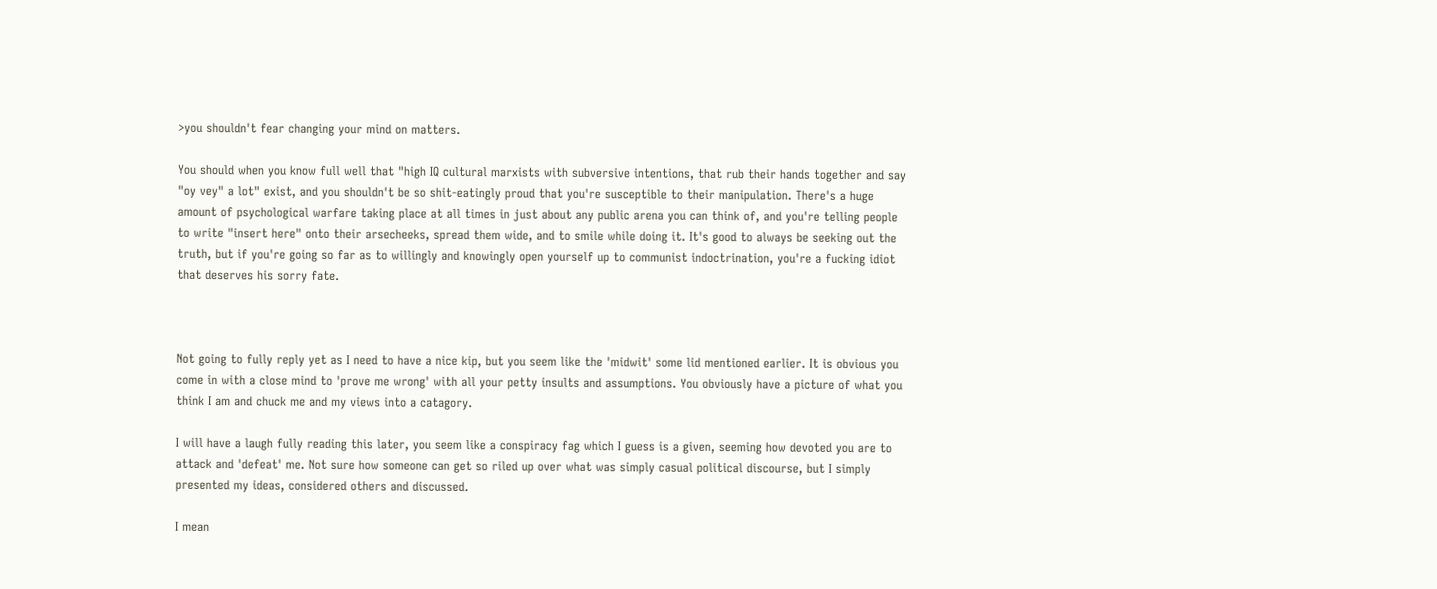>you shouldn't fear changing your mind on matters.

You should when you know full well that "high IQ cultural marxists with subversive intentions, that rub their hands together and say "oy vey" a lot" exist, and you shouldn't be so shit-eatingly proud that you're susceptible to their manipulation. There's a huge amount of psychological warfare taking place at all times in just about any public arena you can think of, and you're telling people to write "insert here" onto their arsecheeks, spread them wide, and to smile while doing it. It's good to always be seeking out the truth, but if you're going so far as to willingly and knowingly open yourself up to communist indoctrination, you're a fucking idiot that deserves his sorry fate.



Not going to fully reply yet as I need to have a nice kip, but you seem like the 'midwit' some lid mentioned earlier. It is obvious you come in with a close mind to 'prove me wrong' with all your petty insults and assumptions. You obviously have a picture of what you think I am and chuck me and my views into a catagory.

I will have a laugh fully reading this later, you seem like a conspiracy fag which I guess is a given, seeming how devoted you are to attack and 'defeat' me. Not sure how someone can get so riled up over what was simply casual political discourse, but I simply presented my ideas, considered others and discussed.

I mean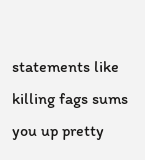statements like killing fags sums you up pretty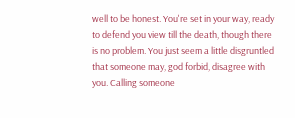well to be honest. You're set in your way, ready to defend you view till the death, though there is no problem. You just seem a little disgruntled that someone may, god forbid, disagree with you. Calling someone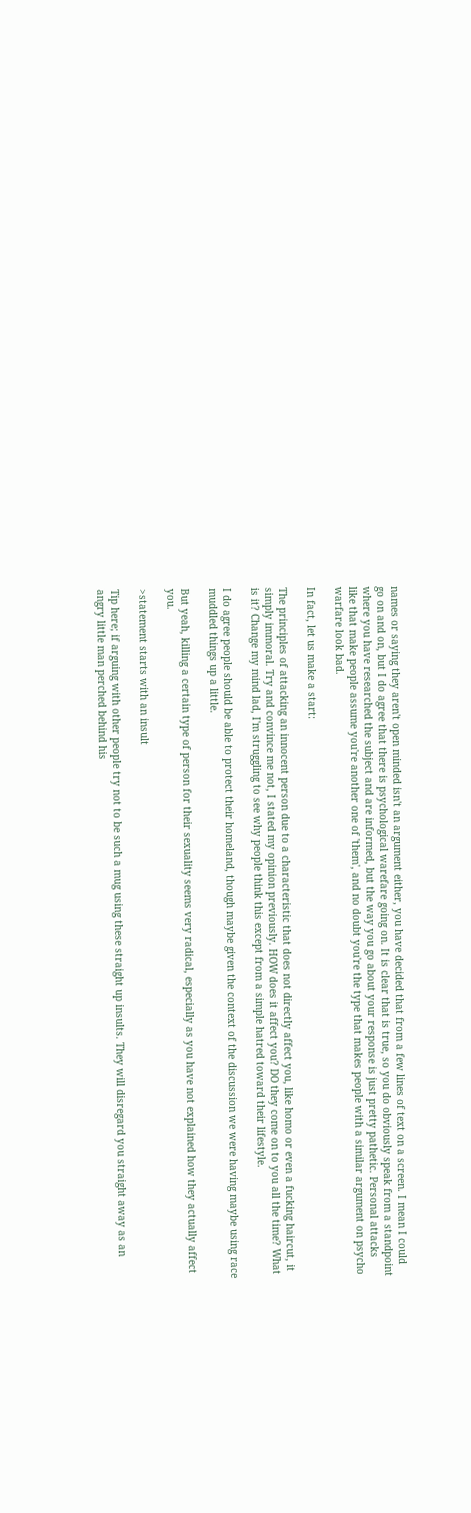names or saying they aren't open minded isn't an argument either, you have decided that from a few lines of text on a screen. I mean I could go on and on, but I do agree that there is psychological warefare going on. It is clear that is true, so you do obviously speak from a standpoint where you have researched the subject and are informed, but the way you go about your response is just pretty pathetic. Personal attacks like that make people assume you're another one of 'them', and no doubt you're the type that makes people with a similar argument on psycho warfare look bad.

In fact, let us make a start:

The principles of attacking an innocent person due to a characteristic that does not directly affect you, like homo or even a fucking haircut, it simply immoral. Try and convince me not, I stated my opinion previously. HOW does it affect you? DO they come on to you all the time? What is it? Change my mind lad, I'm struggling to see why people think this except from a simple hatred toward their lifestyle.

I do agree people should be able to protect their homeland, though maybe given the context of the discussion we were having maybe using race muddled things up a little.

But yeah, killing a certain type of person for their sexuality seems very radical, especially as you have not explained how they actually affect you.

>statement starts with an insult

Tip here; if arguing with other people try not to be such a mug using these straight up insults. They will disregard you straight away as an angry little man perched behind his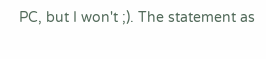PC, but I won't ;). The statement as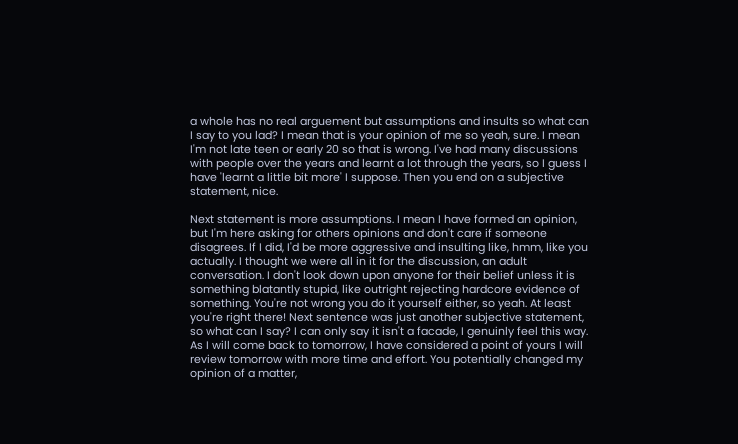a whole has no real arguement but assumptions and insults so what can I say to you lad? I mean that is your opinion of me so yeah, sure. I mean I'm not late teen or early 20 so that is wrong. I've had many discussions with people over the years and learnt a lot through the years, so I guess I have 'learnt a little bit more' I suppose. Then you end on a subjective statement, nice.

Next statement is more assumptions. I mean I have formed an opinion, but I'm here asking for others opinions and don't care if someone disagrees. If I did, I'd be more aggressive and insulting like, hmm, like you actually. I thought we were all in it for the discussion, an adult conversation. I don't look down upon anyone for their belief unless it is something blatantly stupid, like outright rejecting hardcore evidence of something. You're not wrong you do it yourself either, so yeah. At least you're right there! Next sentence was just another subjective statement, so what can I say? I can only say it isn't a facade, I genuinly feel this way. As I will come back to tomorrow, I have considered a point of yours I will review tomorrow with more time and effort. You potentially changed my opinion of a matter,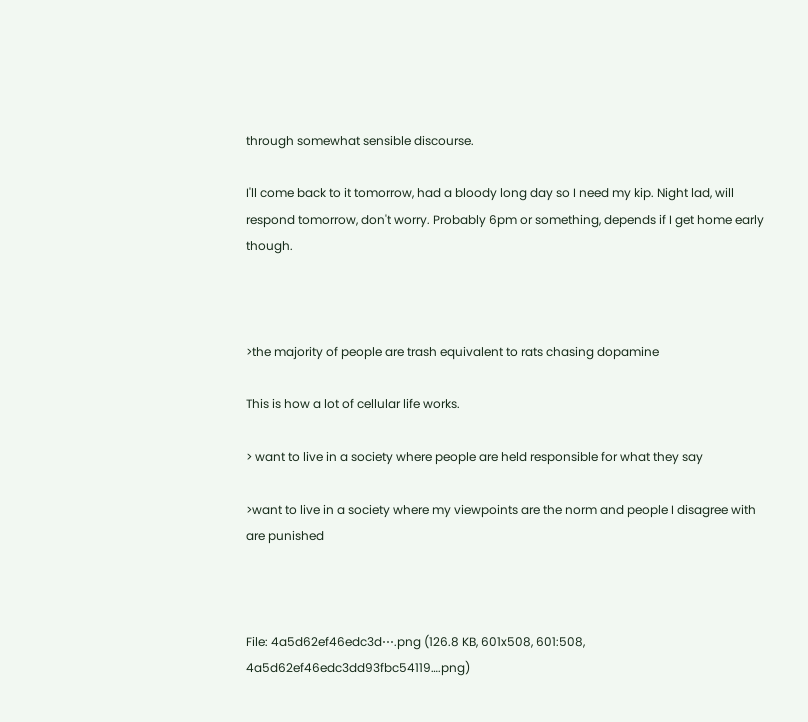through somewhat sensible discourse.

I'll come back to it tomorrow, had a bloody long day so I need my kip. Night lad, will respond tomorrow, don't worry. Probably 6pm or something, depends if I get home early though.



>the majority of people are trash equivalent to rats chasing dopamine

This is how a lot of cellular life works.

> want to live in a society where people are held responsible for what they say

>want to live in a society where my viewpoints are the norm and people I disagree with are punished



File: 4a5d62ef46edc3d⋯.png (126.8 KB, 601x508, 601:508, 4a5d62ef46edc3dd93fbc54119….png)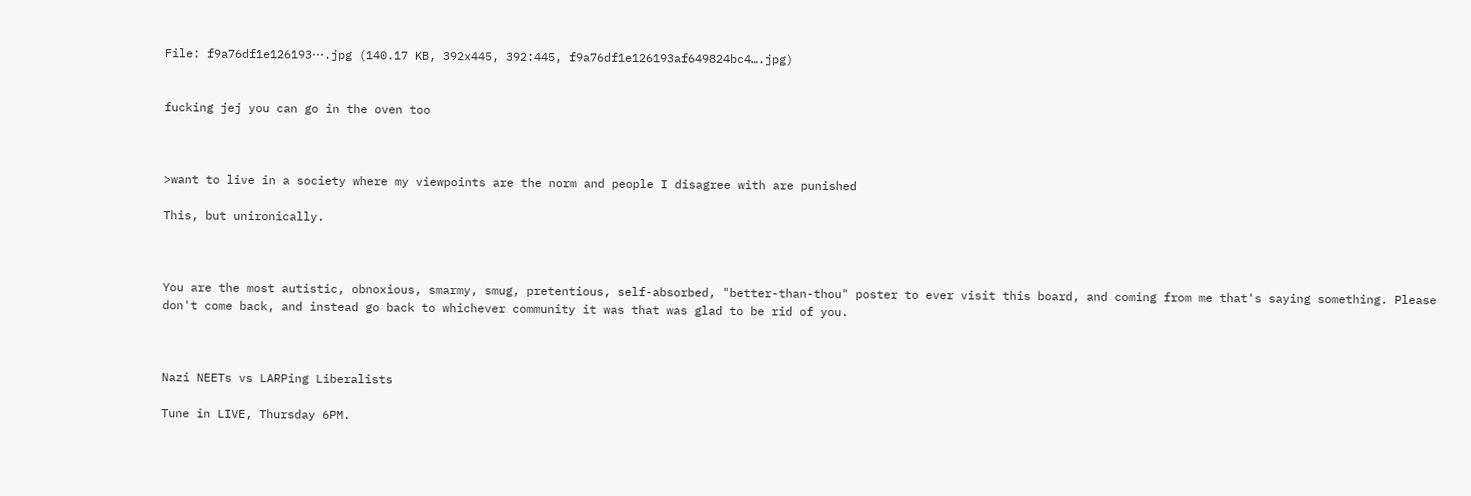File: f9a76df1e126193⋯.jpg (140.17 KB, 392x445, 392:445, f9a76df1e126193af649824bc4….jpg)


fucking jej you can go in the oven too



>want to live in a society where my viewpoints are the norm and people I disagree with are punished

This, but unironically.



You are the most autistic, obnoxious, smarmy, smug, pretentious, self-absorbed, "better-than-thou" poster to ever visit this board, and coming from me that's saying something. Please don't come back, and instead go back to whichever community it was that was glad to be rid of you.



Nazi NEETs vs LARPing Liberalists

Tune in LIVE, Thursday 6PM.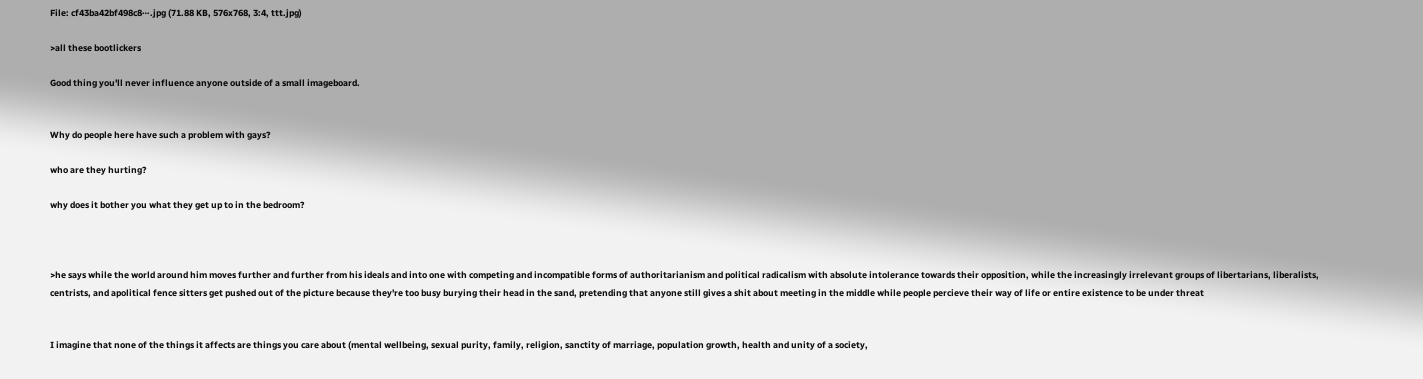File: cf43ba42bf498c8⋯.jpg (71.88 KB, 576x768, 3:4, ttt.jpg)

>all these bootlickers

Good thing you'll never influence anyone outside of a small imageboard.


Why do people here have such a problem with gays?

who are they hurting?

why does it bother you what they get up to in the bedroom?



>he says while the world around him moves further and further from his ideals and into one with competing and incompatible forms of authoritarianism and political radicalism with absolute intolerance towards their opposition, while the increasingly irrelevant groups of libertarians, liberalists, centrists, and apolitical fence sitters get pushed out of the picture because they're too busy burying their head in the sand, pretending that anyone still gives a shit about meeting in the middle while people percieve their way of life or entire existence to be under threat


I imagine that none of the things it affects are things you care about (mental wellbeing, sexual purity, family, religion, sanctity of marriage, population growth, health and unity of a society,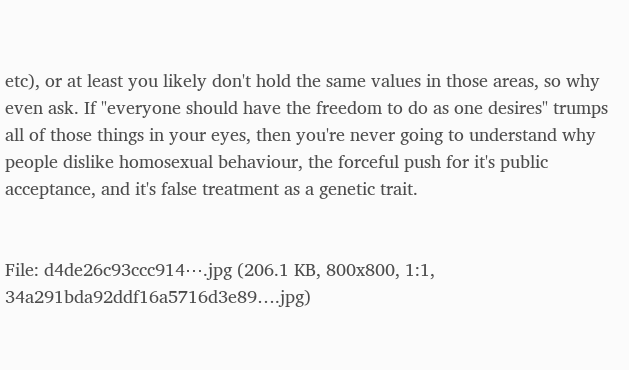etc), or at least you likely don't hold the same values in those areas, so why even ask. If "everyone should have the freedom to do as one desires" trumps all of those things in your eyes, then you're never going to understand why people dislike homosexual behaviour, the forceful push for it's public acceptance, and it's false treatment as a genetic trait.


File: d4de26c93ccc914⋯.jpg (206.1 KB, 800x800, 1:1, 34a291bda92ddf16a5716d3e89….jpg)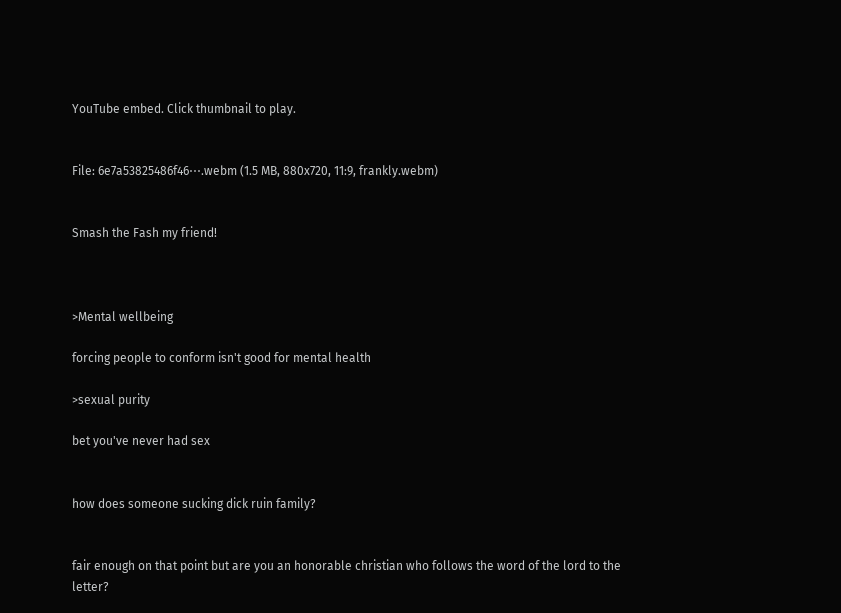YouTube embed. Click thumbnail to play.


File: 6e7a53825486f46⋯.webm (1.5 MB, 880x720, 11:9, frankly.webm)


Smash the Fash my friend!



>Mental wellbeing

forcing people to conform isn't good for mental health

>sexual purity

bet you've never had sex


how does someone sucking dick ruin family?


fair enough on that point but are you an honorable christian who follows the word of the lord to the letter?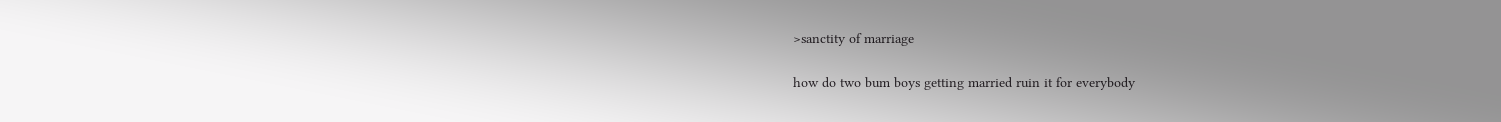>sanctity of marriage

how do two bum boys getting married ruin it for everybody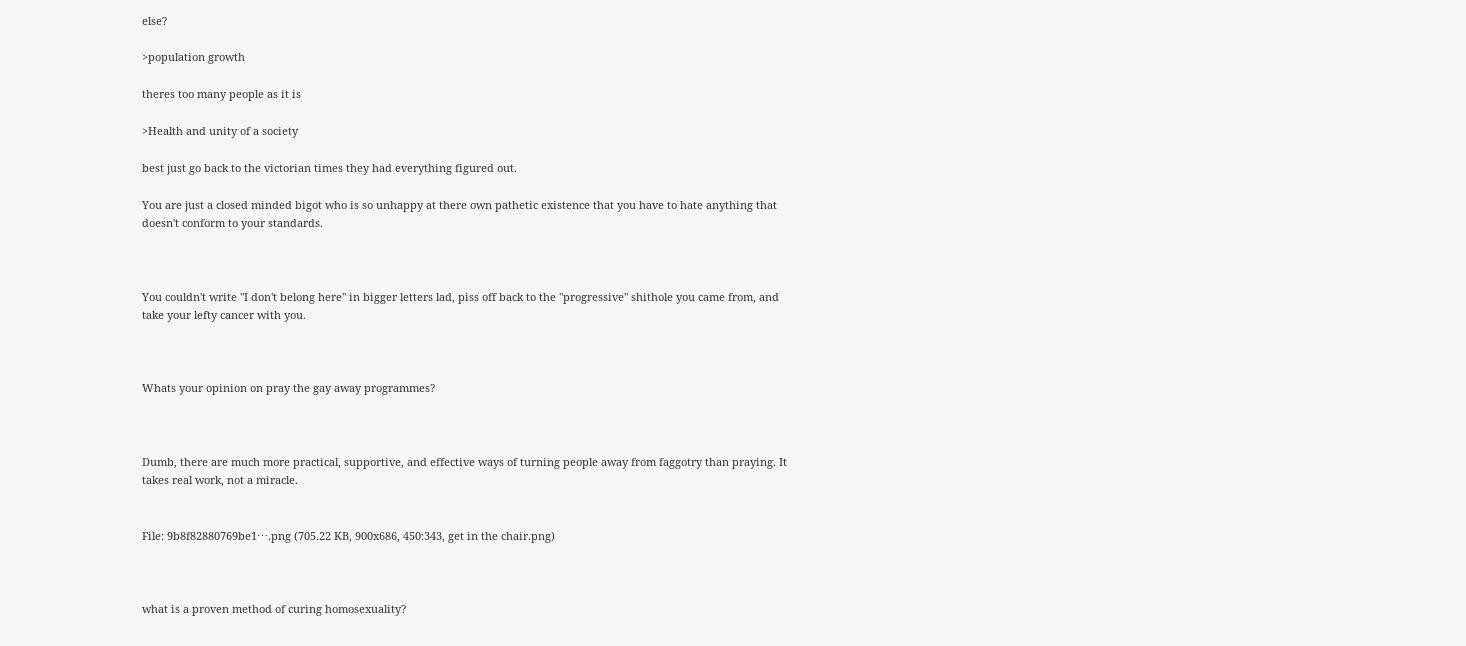else?

>population growth

theres too many people as it is

>Health and unity of a society

best just go back to the victorian times they had everything figured out.

You are just a closed minded bigot who is so unhappy at there own pathetic existence that you have to hate anything that doesn't conform to your standards.



You couldn't write "I don't belong here" in bigger letters lad, piss off back to the "progressive" shithole you came from, and take your lefty cancer with you.



Whats your opinion on pray the gay away programmes?



Dumb, there are much more practical, supportive, and effective ways of turning people away from faggotry than praying. It takes real work, not a miracle.


File: 9b8f82880769be1⋯.png (705.22 KB, 900x686, 450:343, get in the chair.png)



what is a proven method of curing homosexuality?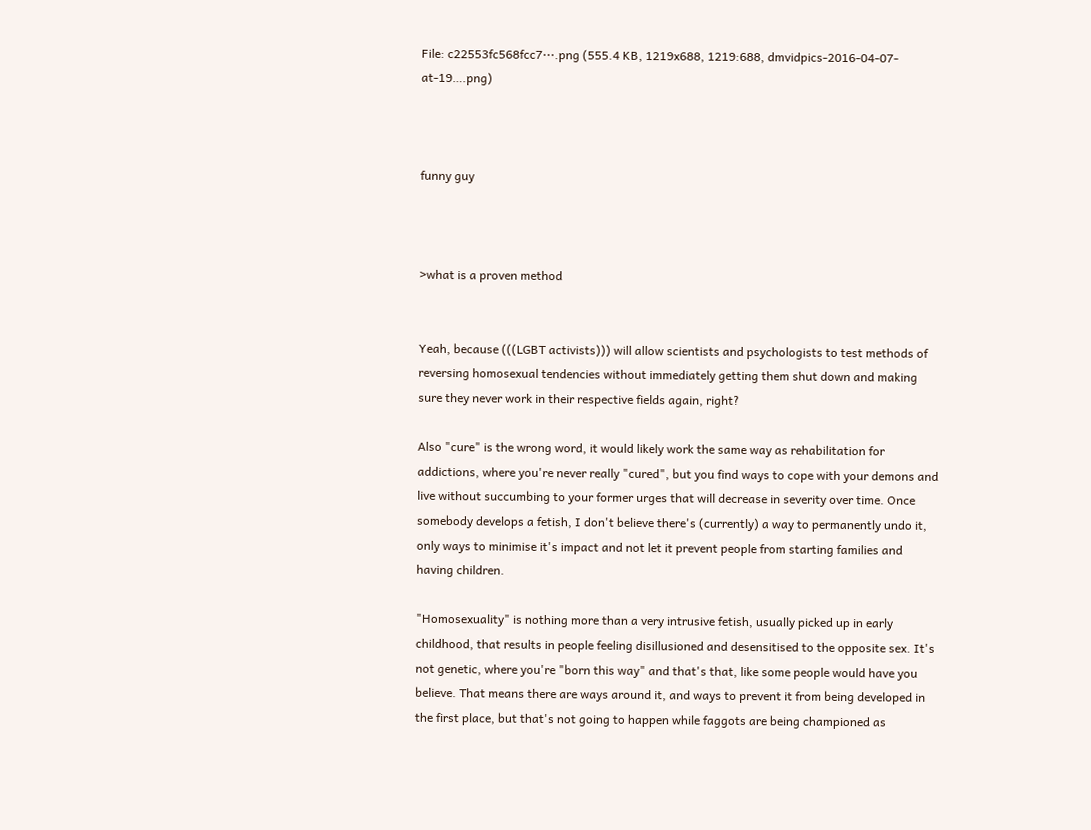File: c22553fc568fcc7⋯.png (555.4 KB, 1219x688, 1219:688, dmvidpics-2016-04-07-at-19….png)



funny guy



>what is a proven method


Yeah, because (((LGBT activists))) will allow scientists and psychologists to test methods of reversing homosexual tendencies without immediately getting them shut down and making sure they never work in their respective fields again, right?

Also "cure" is the wrong word, it would likely work the same way as rehabilitation for addictions, where you're never really "cured", but you find ways to cope with your demons and live without succumbing to your former urges that will decrease in severity over time. Once somebody develops a fetish, I don't believe there's (currently) a way to permanently undo it, only ways to minimise it's impact and not let it prevent people from starting families and having children.

"Homosexuality" is nothing more than a very intrusive fetish, usually picked up in early childhood, that results in people feeling disillusioned and desensitised to the opposite sex. It's not genetic, where you're "born this way" and that's that, like some people would have you believe. That means there are ways around it, and ways to prevent it from being developed in the first place, but that's not going to happen while faggots are being championed as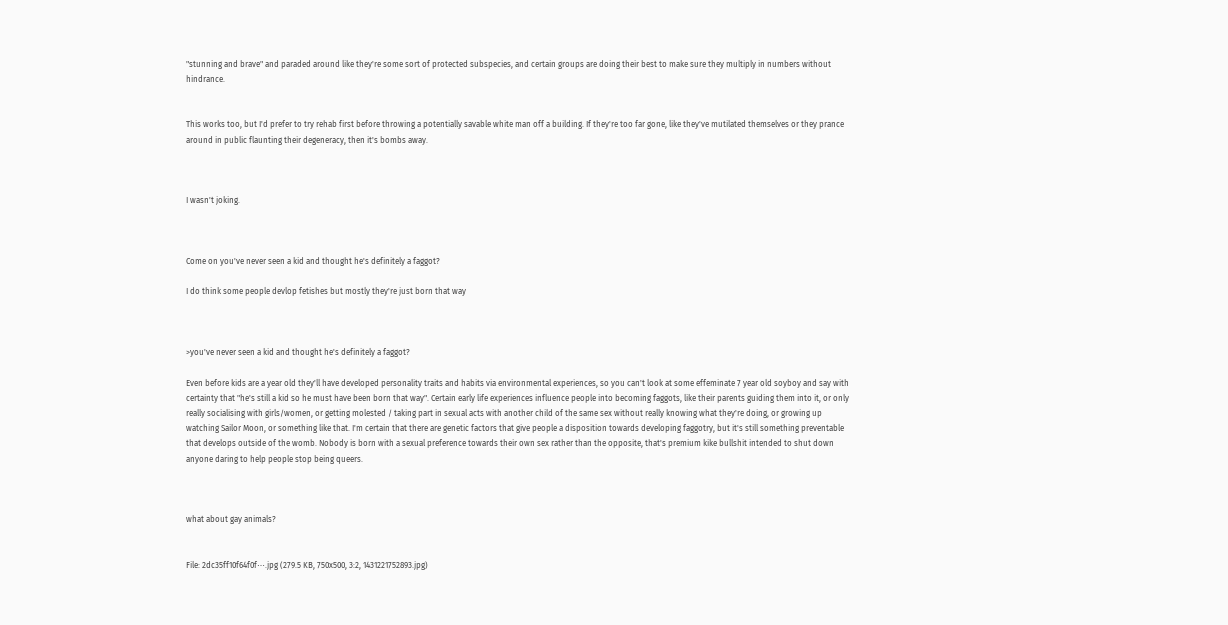"stunning and brave" and paraded around like they're some sort of protected subspecies, and certain groups are doing their best to make sure they multiply in numbers without hindrance.


This works too, but I'd prefer to try rehab first before throwing a potentially savable white man off a building. If they're too far gone, like they've mutilated themselves or they prance around in public flaunting their degeneracy, then it's bombs away.



I wasn't joking.



Come on you've never seen a kid and thought he's definitely a faggot?

I do think some people devlop fetishes but mostly they're just born that way



>you've never seen a kid and thought he's definitely a faggot?

Even before kids are a year old they'll have developed personality traits and habits via environmental experiences, so you can't look at some effeminate 7 year old soyboy and say with certainty that "he's still a kid so he must have been born that way". Certain early life experiences influence people into becoming faggots, like their parents guiding them into it, or only really socialising with girls/women, or getting molested / taking part in sexual acts with another child of the same sex without really knowing what they're doing, or growing up watching Sailor Moon, or something like that. I'm certain that there are genetic factors that give people a disposition towards developing faggotry, but it's still something preventable that develops outside of the womb. Nobody is born with a sexual preference towards their own sex rather than the opposite, that's premium kike bullshit intended to shut down anyone daring to help people stop being queers.



what about gay animals?


File: 2dc35ff10f64f0f⋯.jpg (279.5 KB, 750x500, 3:2, 1431221752893.jpg)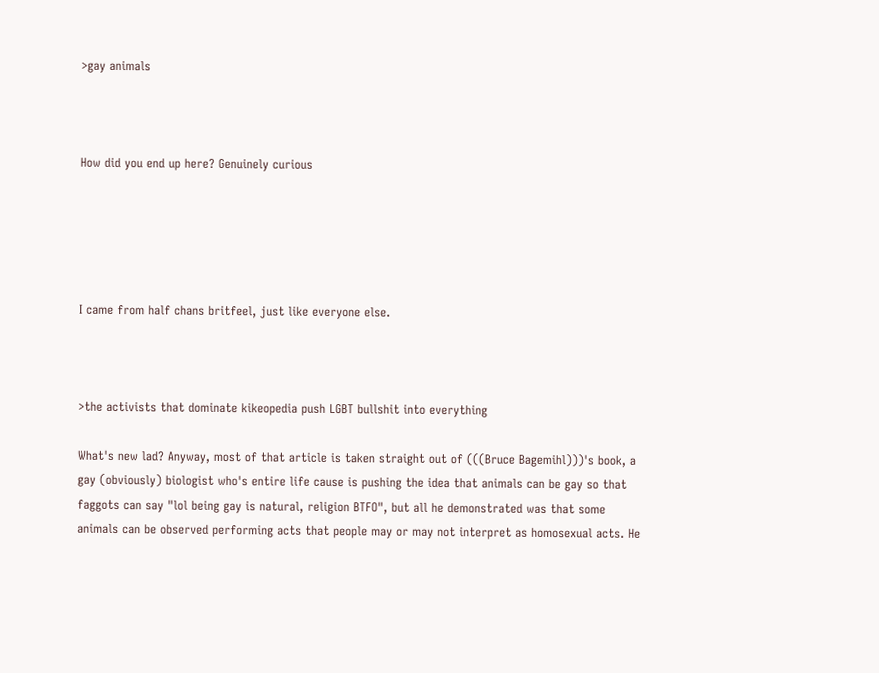>gay animals



How did you end up here? Genuinely curious





I came from half chans britfeel, just like everyone else.



>the activists that dominate kikeopedia push LGBT bullshit into everything

What's new lad? Anyway, most of that article is taken straight out of (((Bruce Bagemihl)))'s book, a gay (obviously) biologist who's entire life cause is pushing the idea that animals can be gay so that faggots can say "lol being gay is natural, religion BTFO", but all he demonstrated was that some animals can be observed performing acts that people may or may not interpret as homosexual acts. He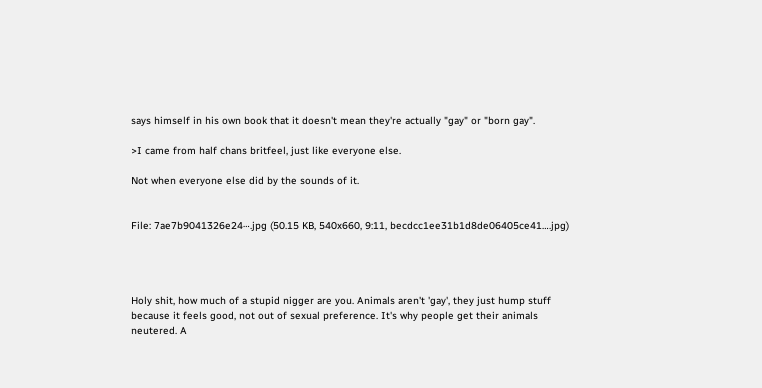says himself in his own book that it doesn't mean they're actually "gay" or "born gay".

>I came from half chans britfeel, just like everyone else.

Not when everyone else did by the sounds of it.


File: 7ae7b9041326e24⋯.jpg (50.15 KB, 540x660, 9:11, becdcc1ee31b1d8de06405ce41….jpg)




Holy shit, how much of a stupid nigger are you. Animals aren't 'gay', they just hump stuff because it feels good, not out of sexual preference. It's why people get their animals neutered. A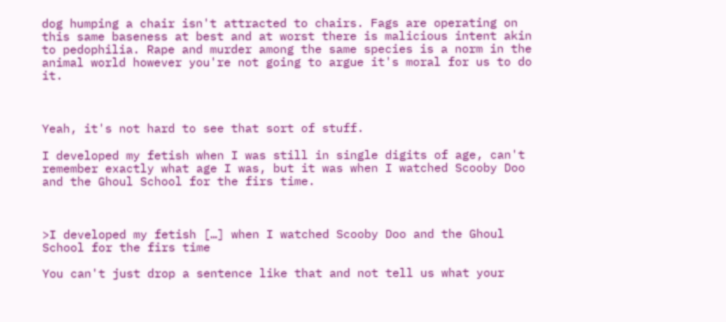dog humping a chair isn't attracted to chairs. Fags are operating on this same baseness at best and at worst there is malicious intent akin to pedophilia. Rape and murder among the same species is a norm in the animal world however you're not going to argue it's moral for us to do it.



Yeah, it's not hard to see that sort of stuff.

I developed my fetish when I was still in single digits of age, can't remember exactly what age I was, but it was when I watched Scooby Doo and the Ghoul School for the firs time.



>I developed my fetish […] when I watched Scooby Doo and the Ghoul School for the firs time

You can't just drop a sentence like that and not tell us what your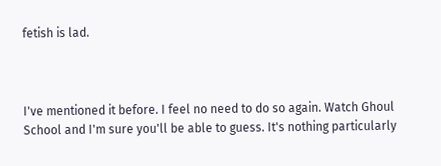fetish is lad.



I've mentioned it before. I feel no need to do so again. Watch Ghoul School and I'm sure you'll be able to guess. It's nothing particularly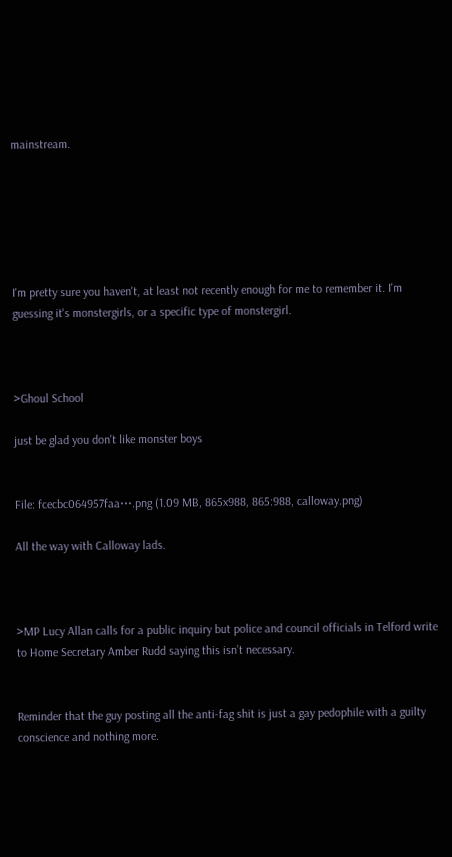mainstream.






I'm pretty sure you haven't, at least not recently enough for me to remember it. I'm guessing it's monstergirls, or a specific type of monstergirl.



>Ghoul School

just be glad you don't like monster boys


File: fcecbc064957faa⋯.png (1.09 MB, 865x988, 865:988, calloway.png)

All the way with Calloway lads.



>MP Lucy Allan calls for a public inquiry but police and council officials in Telford write to Home Secretary Amber Rudd saying this isn’t necessary.


Reminder that the guy posting all the anti-fag shit is just a gay pedophile with a guilty conscience and nothing more.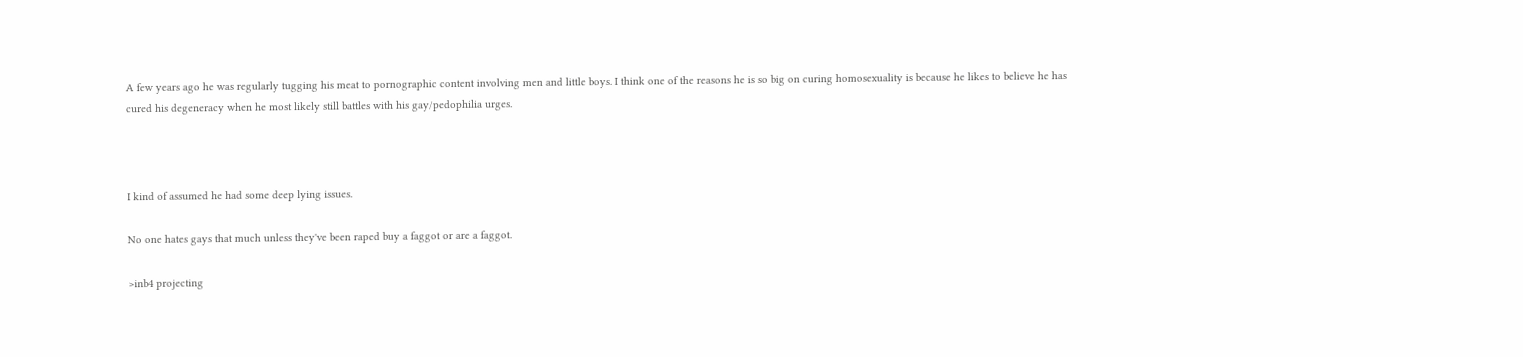A few years ago he was regularly tugging his meat to pornographic content involving men and little boys. I think one of the reasons he is so big on curing homosexuality is because he likes to believe he has cured his degeneracy when he most likely still battles with his gay/pedophilia urges.



I kind of assumed he had some deep lying issues.

No one hates gays that much unless they've been raped buy a faggot or are a faggot.

>inb4 projecting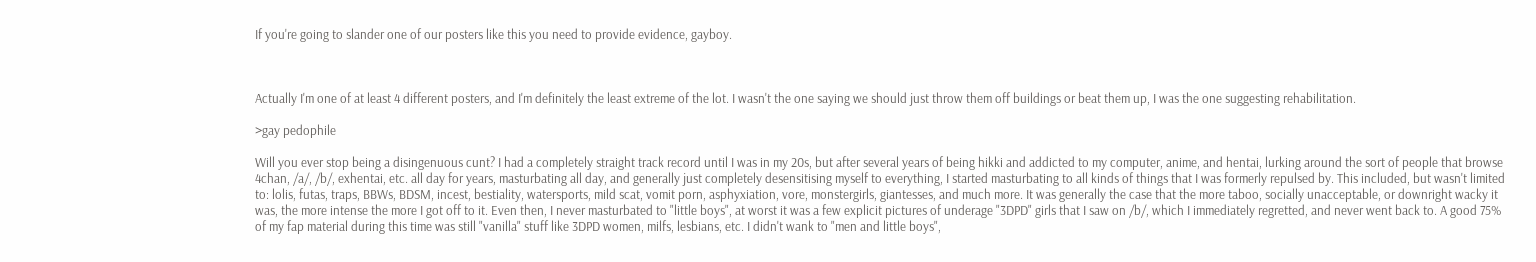If you're going to slander one of our posters like this you need to provide evidence, gayboy.



Actually I'm one of at least 4 different posters, and I'm definitely the least extreme of the lot. I wasn't the one saying we should just throw them off buildings or beat them up, I was the one suggesting rehabilitation.

>gay pedophile

Will you ever stop being a disingenuous cunt? I had a completely straight track record until I was in my 20s, but after several years of being hikki and addicted to my computer, anime, and hentai, lurking around the sort of people that browse 4chan, /a/, /b/, exhentai, etc. all day for years, masturbating all day, and generally just completely desensitising myself to everything, I started masturbating to all kinds of things that I was formerly repulsed by. This included, but wasn't limited to: lolis, futas, traps, BBWs, BDSM, incest, bestiality, watersports, mild scat, vomit porn, asphyxiation, vore, monstergirls, giantesses, and much more. It was generally the case that the more taboo, socially unacceptable, or downright wacky it was, the more intense the more I got off to it. Even then, I never masturbated to "little boys", at worst it was a few explicit pictures of underage "3DPD" girls that I saw on /b/, which I immediately regretted, and never went back to. A good 75% of my fap material during this time was still "vanilla" stuff like 3DPD women, milfs, lesbians, etc. I didn't wank to "men and little boys",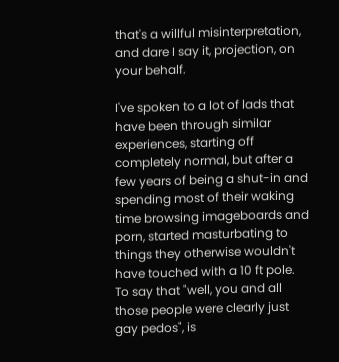that's a willful misinterpretation, and dare I say it, projection, on your behalf.

I've spoken to a lot of lads that have been through similar experiences, starting off completely normal, but after a few years of being a shut-in and spending most of their waking time browsing imageboards and porn, started masturbating to things they otherwise wouldn't have touched with a 10 ft pole. To say that "well, you and all those people were clearly just gay pedos", is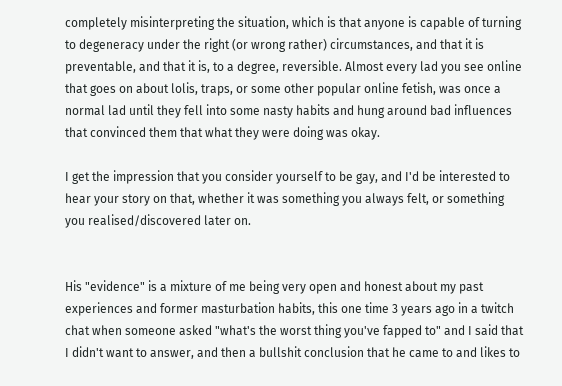completely misinterpreting the situation, which is that anyone is capable of turning to degeneracy under the right (or wrong rather) circumstances, and that it is preventable, and that it is, to a degree, reversible. Almost every lad you see online that goes on about lolis, traps, or some other popular online fetish, was once a normal lad until they fell into some nasty habits and hung around bad influences that convinced them that what they were doing was okay.

I get the impression that you consider yourself to be gay, and I'd be interested to hear your story on that, whether it was something you always felt, or something you realised/discovered later on.


His "evidence" is a mixture of me being very open and honest about my past experiences and former masturbation habits, this one time 3 years ago in a twitch chat when someone asked "what's the worst thing you've fapped to" and I said that I didn't want to answer, and then a bullshit conclusion that he came to and likes to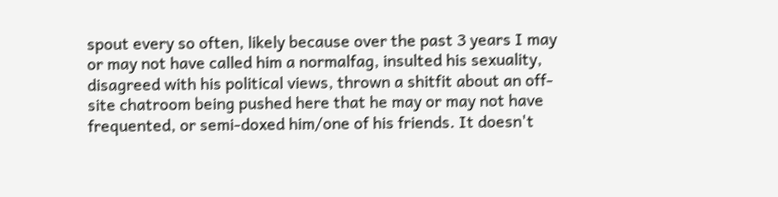spout every so often, likely because over the past 3 years I may or may not have called him a normalfag, insulted his sexuality, disagreed with his political views, thrown a shitfit about an off-site chatroom being pushed here that he may or may not have frequented, or semi-doxed him/one of his friends. It doesn't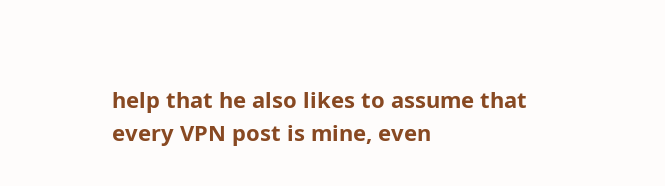help that he also likes to assume that every VPN post is mine, even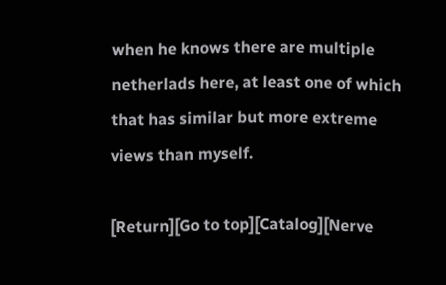when he knows there are multiple netherlads here, at least one of which that has similar but more extreme views than myself.

[Return][Go to top][Catalog][Nerve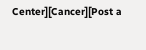Center][Cancer][Post a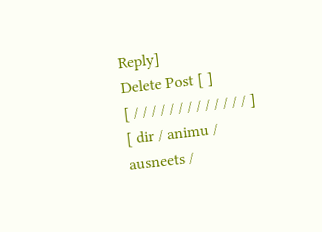Reply]
Delete Post [ ]
[ / / / / / / / / / / / / / ] [ dir / animu / ausneets /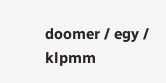doomer / egy / klpmm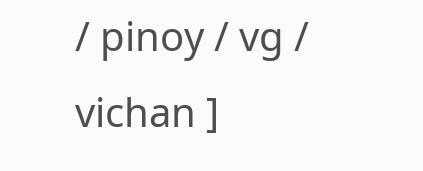/ pinoy / vg / vichan ]